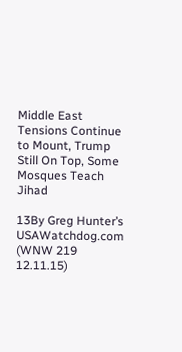Middle East Tensions Continue to Mount, Trump Still On Top, Some Mosques Teach Jihad

13By Greg Hunter’s USAWatchdog.com (WNW 219 12.11.15)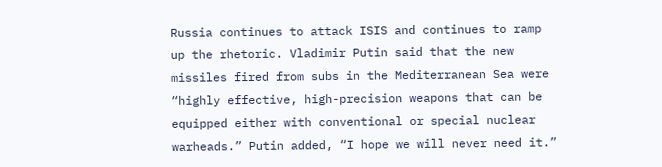Russia continues to attack ISIS and continues to ramp up the rhetoric. Vladimir Putin said that the new missiles fired from subs in the Mediterranean Sea were “highly effective, high-precision weapons that can be equipped either with conventional or special nuclear warheads.” Putin added, “I hope we will never need it.”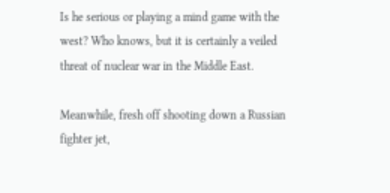Is he serious or playing a mind game with the west? Who knows, but it is certainly a veiled threat of nuclear war in the Middle East.

Meanwhile, fresh off shooting down a Russian fighter jet,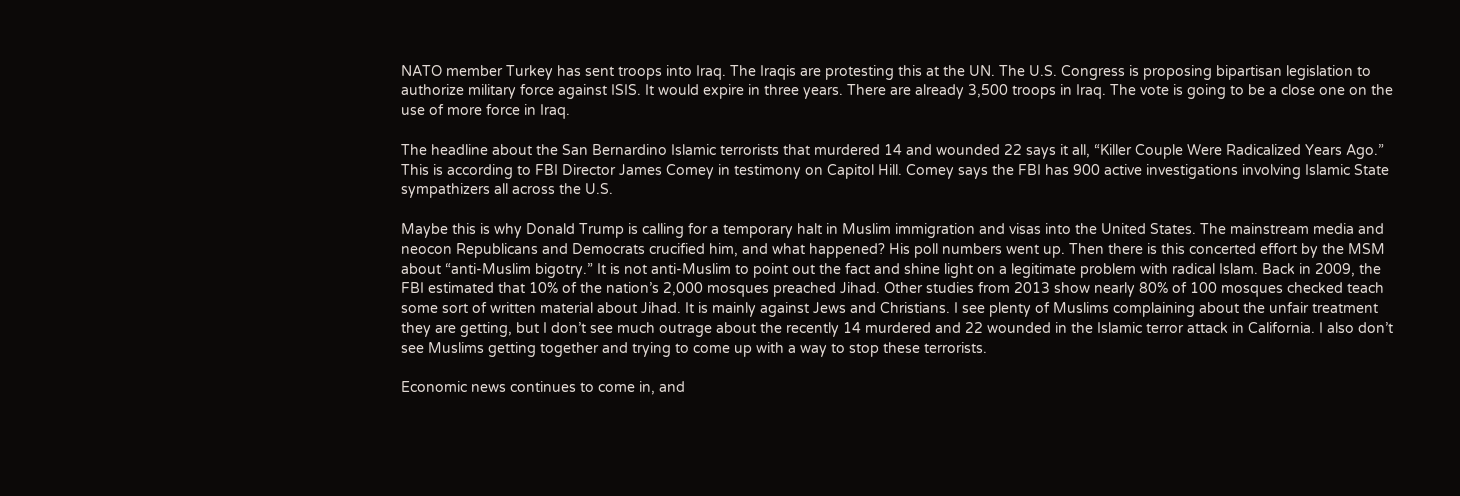NATO member Turkey has sent troops into Iraq. The Iraqis are protesting this at the UN. The U.S. Congress is proposing bipartisan legislation to authorize military force against ISIS. It would expire in three years. There are already 3,500 troops in Iraq. The vote is going to be a close one on the use of more force in Iraq.

The headline about the San Bernardino Islamic terrorists that murdered 14 and wounded 22 says it all, “Killer Couple Were Radicalized Years Ago.” This is according to FBI Director James Comey in testimony on Capitol Hill. Comey says the FBI has 900 active investigations involving Islamic State sympathizers all across the U.S.

Maybe this is why Donald Trump is calling for a temporary halt in Muslim immigration and visas into the United States. The mainstream media and neocon Republicans and Democrats crucified him, and what happened? His poll numbers went up. Then there is this concerted effort by the MSM about “anti-Muslim bigotry.” It is not anti-Muslim to point out the fact and shine light on a legitimate problem with radical Islam. Back in 2009, the FBI estimated that 10% of the nation’s 2,000 mosques preached Jihad. Other studies from 2013 show nearly 80% of 100 mosques checked teach some sort of written material about Jihad. It is mainly against Jews and Christians. I see plenty of Muslims complaining about the unfair treatment they are getting, but I don’t see much outrage about the recently 14 murdered and 22 wounded in the Islamic terror attack in California. I also don’t see Muslims getting together and trying to come up with a way to stop these terrorists.

Economic news continues to come in, and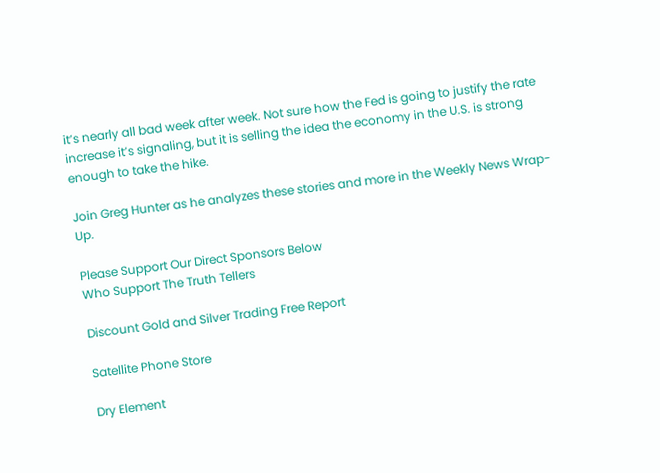it’s nearly all bad week after week. Not sure how the Fed is going to justify the rate increase it’s signaling, but it is selling the idea the economy in the U.S. is strong enough to take the hike.

Join Greg Hunter as he analyzes these stories and more in the Weekly News Wrap-Up.

Please Support Our Direct Sponsors Below
Who Support The Truth Tellers

Discount Gold and Silver Trading Free Report

Satellite Phone Store

Dry Element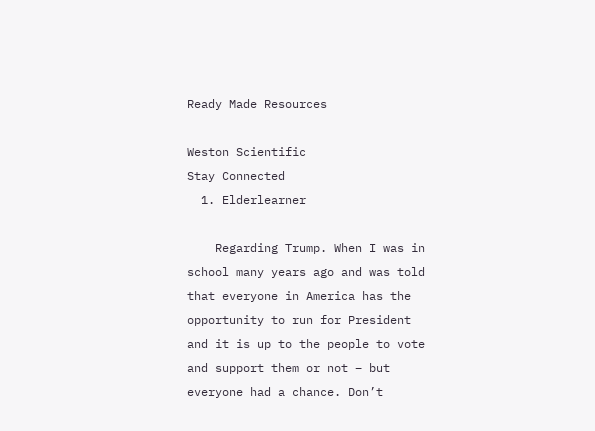Ready Made Resources

Weston Scientific
Stay Connected
  1. Elderlearner

    Regarding Trump. When I was in school many years ago and was told that everyone in America has the opportunity to run for President and it is up to the people to vote and support them or not – but everyone had a chance. Don’t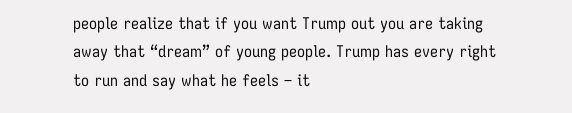people realize that if you want Trump out you are taking away that “dream” of young people. Trump has every right to run and say what he feels – it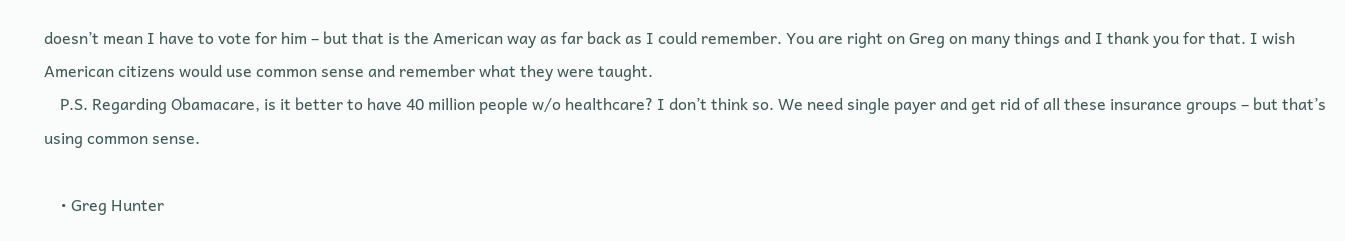doesn’t mean I have to vote for him – but that is the American way as far back as I could remember. You are right on Greg on many things and I thank you for that. I wish American citizens would use common sense and remember what they were taught.
    P.S. Regarding Obamacare, is it better to have 40 million people w/o healthcare? I don’t think so. We need single payer and get rid of all these insurance groups – but that’s using common sense.

    • Greg Hunter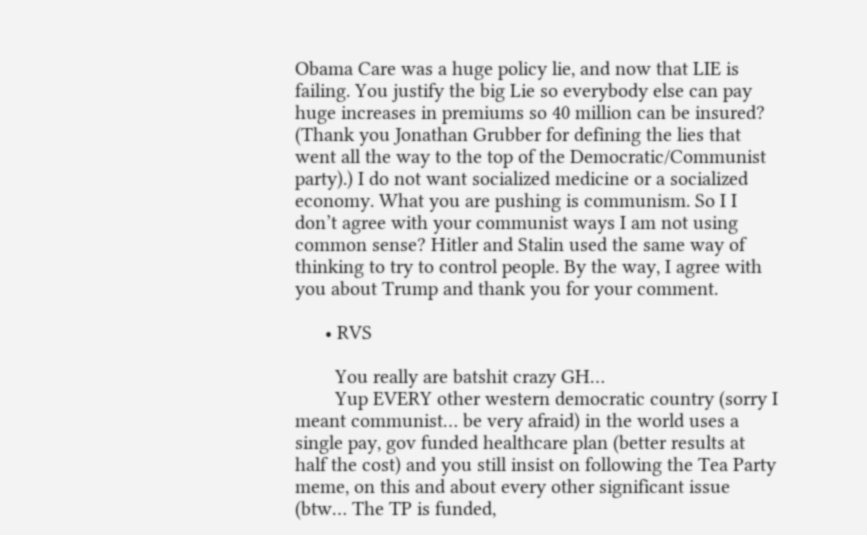Obama Care was a huge policy lie, and now that LIE is failing. You justify the big Lie so everybody else can pay huge increases in premiums so 40 million can be insured? (Thank you Jonathan Grubber for defining the lies that went all the way to the top of the Democratic/Communist party).) I do not want socialized medicine or a socialized economy. What you are pushing is communism. So I I don’t agree with your communist ways I am not using common sense? Hitler and Stalin used the same way of thinking to try to control people. By the way, I agree with you about Trump and thank you for your comment.

      • RVS

        You really are batshit crazy GH…
        Yup EVERY other western democratic country (sorry I meant communist… be very afraid) in the world uses a single pay, gov funded healthcare plan (better results at half the cost) and you still insist on following the Tea Party meme, on this and about every other significant issue (btw… The TP is funded,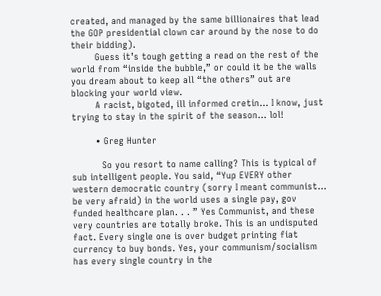created, and managed by the same billionaires that lead the GOP presidential clown car around by the nose to do their bidding).
        Guess it’s tough getting a read on the rest of the world from “inside the bubble,” or could it be the walls you dream about to keep all “the others” out are blocking your world view.
        A racist, bigoted, ill informed cretin… I know, just trying to stay in the spirit of the season… lol!

        • Greg Hunter

          So you resort to name calling? This is typical of sub intelligent people. You said, “Yup EVERY other western democratic country (sorry I meant communist… be very afraid) in the world uses a single pay, gov funded healthcare plan. . . ” Yes Communist, and these very countries are totally broke. This is an undisputed fact. Every single one is over budget printing fiat currency to buy bonds. Yes, your communism/socialism has every single country in the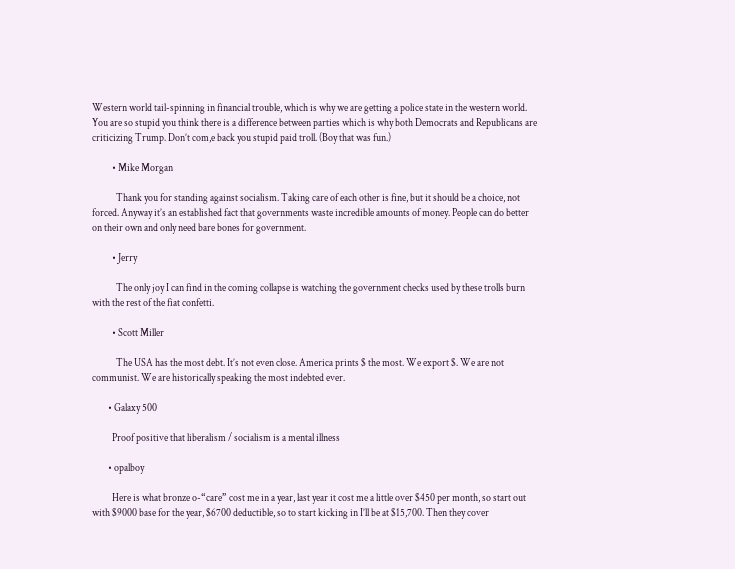Western world tail-spinning in financial trouble, which is why we are getting a police state in the western world. You are so stupid you think there is a difference between parties which is why both Democrats and Republicans are criticizing Trump. Don’t com,e back you stupid paid troll. (Boy that was fun.)

          • Mike Morgan

            Thank you for standing against socialism. Taking care of each other is fine, but it should be a choice, not forced. Anyway it’s an established fact that governments waste incredible amounts of money. People can do better on their own and only need bare bones for government.

          • Jerry

            The only joy I can find in the coming collapse is watching the government checks used by these trolls burn with the rest of the fiat confetti.

          • Scott Miller

            The USA has the most debt. It’s not even close. America prints $ the most. We export $. We are not communist. We are historically speaking the most indebted ever.

        • Galaxy 500

          Proof positive that liberalism / socialism is a mental illness

        • opalboy

          Here is what bronze o-“care” cost me in a year, last year it cost me a little over $450 per month, so start out with $9000 base for the year, $6700 deductible, so to start kicking in I’ll be at $15,700. Then they cover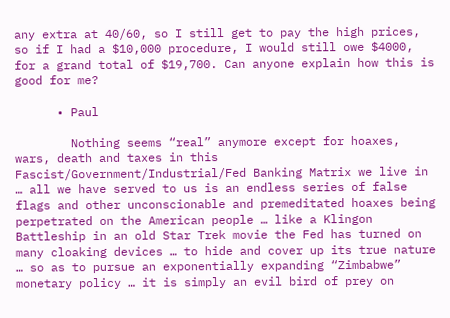any extra at 40/60, so I still get to pay the high prices, so if I had a $10,000 procedure, I would still owe $4000, for a grand total of $19,700. Can anyone explain how this is good for me?

      • Paul

        Nothing seems “real” anymore except for hoaxes, wars, death and taxes in this Fascist/Government/Industrial/Fed Banking Matrix we live in … all we have served to us is an endless series of false flags and other unconscionable and premeditated hoaxes being perpetrated on the American people … like a Klingon Battleship in an old Star Trek movie the Fed has turned on many cloaking devices … to hide and cover up its true nature … so as to pursue an exponentially expanding “Zimbabwe” monetary policy … it is simply an evil bird of prey on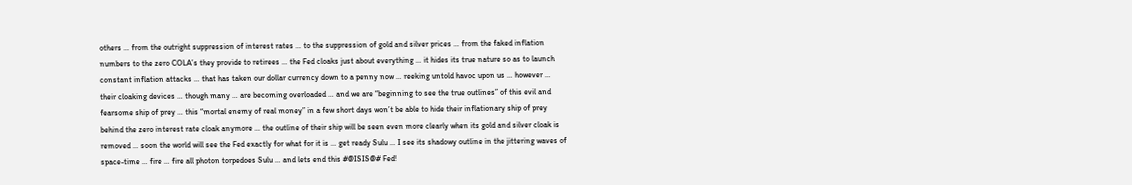others … from the outright suppression of interest rates … to the suppression of gold and silver prices … from the faked inflation numbers to the zero COLA’s they provide to retirees … the Fed cloaks just about everything … it hides its true nature so as to launch constant inflation attacks … that has taken our dollar currency down to a penny now … reeking untold havoc upon us … however … their cloaking devices … though many … are becoming overloaded … and we are “beginning to see the true outlines” of this evil and fearsome ship of prey … this “mortal enemy of real money” in a few short days won’t be able to hide their inflationary ship of prey behind the zero interest rate cloak anymore … the outline of their ship will be seen even more clearly when its gold and silver cloak is removed … soon the world will see the Fed exactly for what for it is … get ready Sulu … I see its shadowy outline in the jittering waves of space-time … fire … fire all photon torpedoes Sulu … and lets end this #@ISIS@# Fed!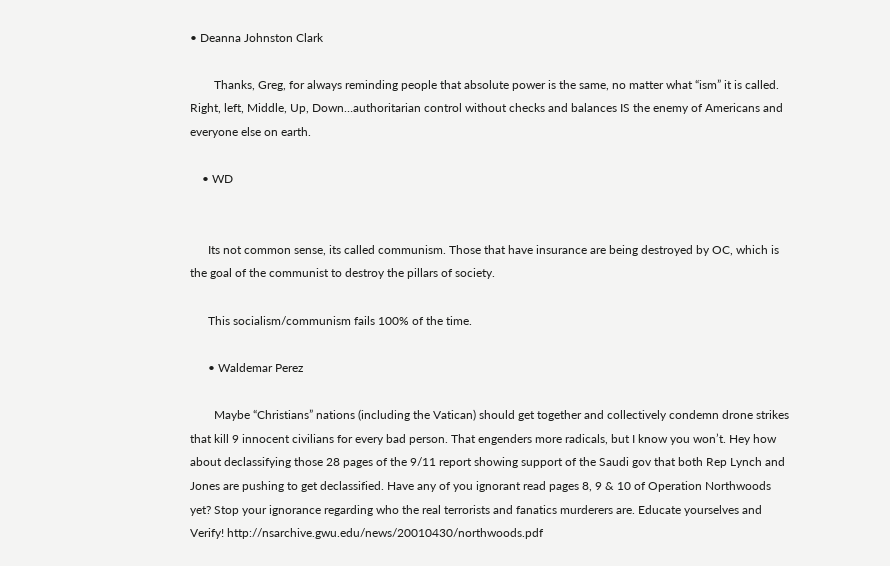• Deanna Johnston Clark

        Thanks, Greg, for always reminding people that absolute power is the same, no matter what “ism” it is called. Right, left, Middle, Up, Down…authoritarian control without checks and balances IS the enemy of Americans and everyone else on earth.

    • WD


      Its not common sense, its called communism. Those that have insurance are being destroyed by OC, which is the goal of the communist to destroy the pillars of society.

      This socialism/communism fails 100% of the time.

      • Waldemar Perez

        Maybe “Christians” nations (including the Vatican) should get together and collectively condemn drone strikes that kill 9 innocent civilians for every bad person. That engenders more radicals, but I know you won’t. Hey how about declassifying those 28 pages of the 9/11 report showing support of the Saudi gov that both Rep Lynch and Jones are pushing to get declassified. Have any of you ignorant read pages 8, 9 & 10 of Operation Northwoods yet? Stop your ignorance regarding who the real terrorists and fanatics murderers are. Educate yourselves and Verify! http://nsarchive.gwu.edu/news/20010430/northwoods.pdf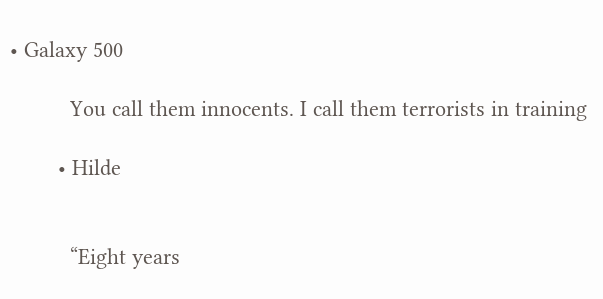• Galaxy 500

          You call them innocents. I call them terrorists in training

        • Hilde


          “Eight years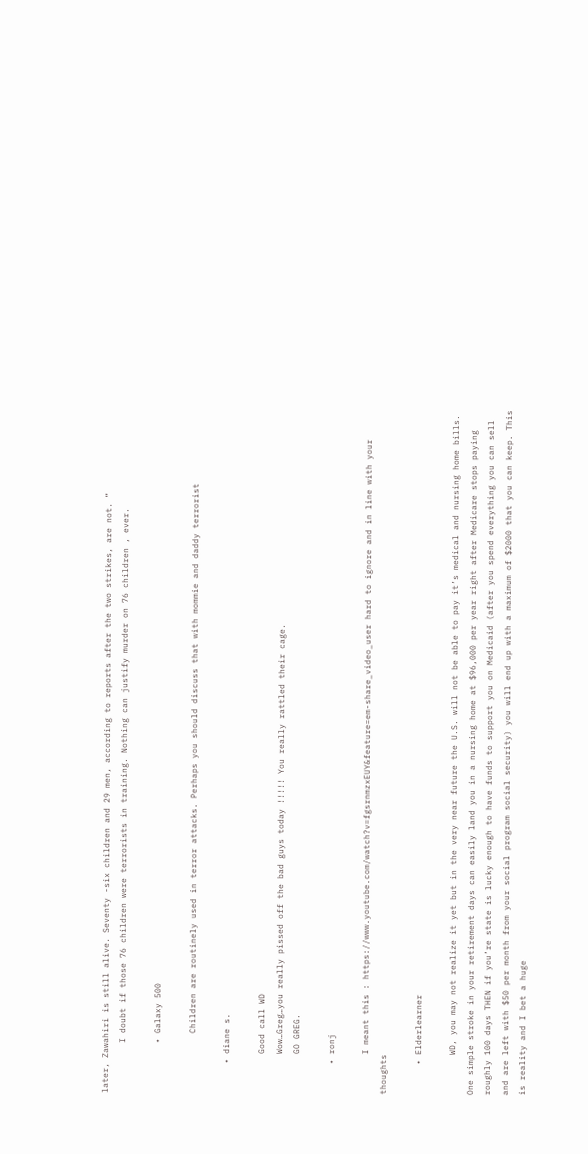later, Zawahiri is still alive. Seventy -six children and 29 men, according to reports after the two strikes, are not. ”
          I doubt if those 76 children were terrorists in training. Nothing can justify murder on 76 children , ever.

          • Galaxy 500

            Children are routinely used in terror attacks. Perhaps you should discuss that with mommie and daddy terrorist

      • diane s.

        Good call WD
        Wow…Greg…you really pissed off the bad guys today !!!!! You really rattled their cage.
        GO GREG.

      • ronj

        I meant this : https://www.youtube.com/watch?v=fgsrnmzxEUY&feature=em-share_video_user hard to ignore and in line with your thoughts

      • Elderlearner

        WD, you may not realize it yet but in the very near future the U.S. will not be able to pay it’s medical and nursing home bills. One simple stroke in your retirement days can easily land you in a nursing home at $96,000 per year right after Medicare stops paying roughly 100 days THEN if you’re state is lucky enough to have funds to support you on Medicaid (after you spend everything you can sell and are left with $50 per month from your social program social security) you will end up with a maximum of $2000 that you can keep. This is reality and I bet a huge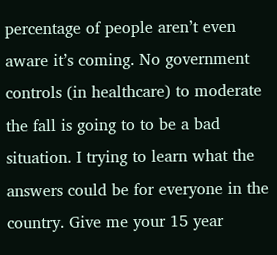percentage of people aren’t even aware it’s coming. No government controls (in healthcare) to moderate the fall is going to to be a bad situation. I trying to learn what the answers could be for everyone in the country. Give me your 15 year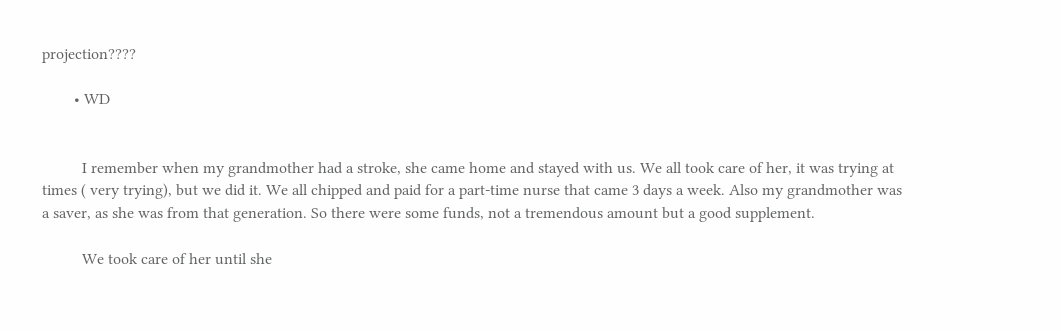projection????

        • WD


          I remember when my grandmother had a stroke, she came home and stayed with us. We all took care of her, it was trying at times ( very trying), but we did it. We all chipped and paid for a part-time nurse that came 3 days a week. Also my grandmother was a saver, as she was from that generation. So there were some funds, not a tremendous amount but a good supplement.

          We took care of her until she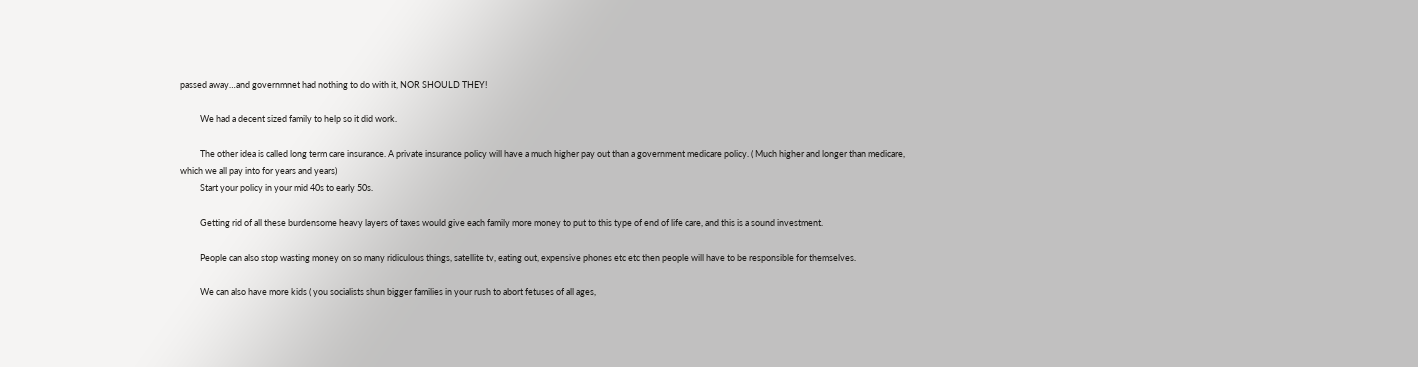passed away…and governmnet had nothing to do with it, NOR SHOULD THEY!

          We had a decent sized family to help so it did work.

          The other idea is called long term care insurance. A private insurance policy will have a much higher pay out than a government medicare policy. ( Much higher and longer than medicare, which we all pay into for years and years)
          Start your policy in your mid 40s to early 50s.

          Getting rid of all these burdensome heavy layers of taxes would give each family more money to put to this type of end of life care, and this is a sound investment.

          People can also stop wasting money on so many ridiculous things, satellite tv, eating out, expensive phones etc etc then people will have to be responsible for themselves.

          We can also have more kids ( you socialists shun bigger families in your rush to abort fetuses of all ages,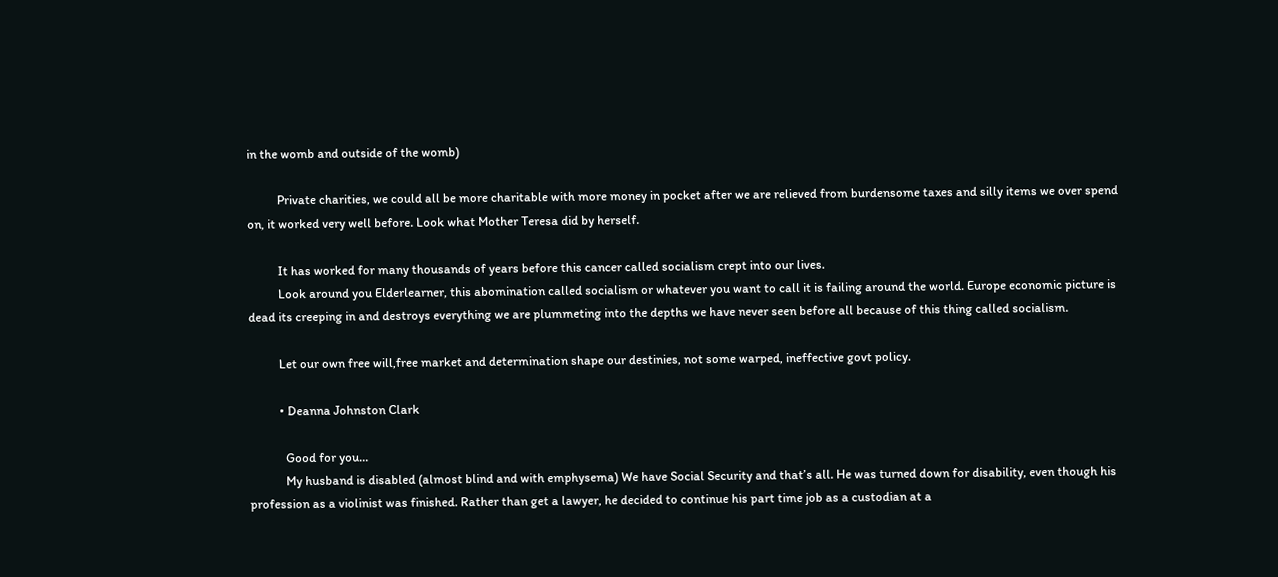in the womb and outside of the womb)

          Private charities, we could all be more charitable with more money in pocket after we are relieved from burdensome taxes and silly items we over spend on, it worked very well before. Look what Mother Teresa did by herself.

          It has worked for many thousands of years before this cancer called socialism crept into our lives.
          Look around you Elderlearner, this abomination called socialism or whatever you want to call it is failing around the world. Europe economic picture is dead its creeping in and destroys everything we are plummeting into the depths we have never seen before all because of this thing called socialism.

          Let our own free will,free market and determination shape our destinies, not some warped, ineffective govt policy.

          • Deanna Johnston Clark

            Good for you…
            My husband is disabled (almost blind and with emphysema) We have Social Security and that’s all. He was turned down for disability, even though his profession as a violinist was finished. Rather than get a lawyer, he decided to continue his part time job as a custodian at a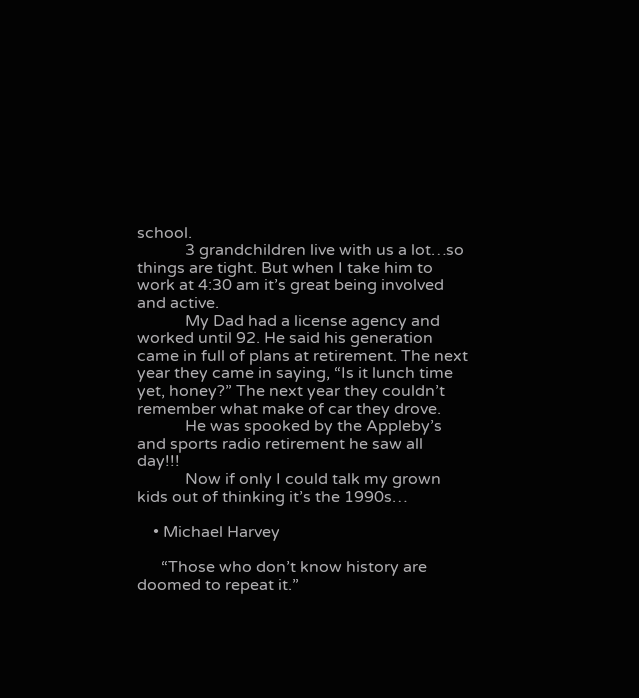school.
            3 grandchildren live with us a lot…so things are tight. But when I take him to work at 4:30 am it’s great being involved and active.
            My Dad had a license agency and worked until 92. He said his generation came in full of plans at retirement. The next year they came in saying, “Is it lunch time yet, honey?” The next year they couldn’t remember what make of car they drove.
            He was spooked by the Appleby’s and sports radio retirement he saw all day!!!
            Now if only I could talk my grown kids out of thinking it’s the 1990s…

    • Michael Harvey

      “Those who don’t know history are doomed to repeat it.”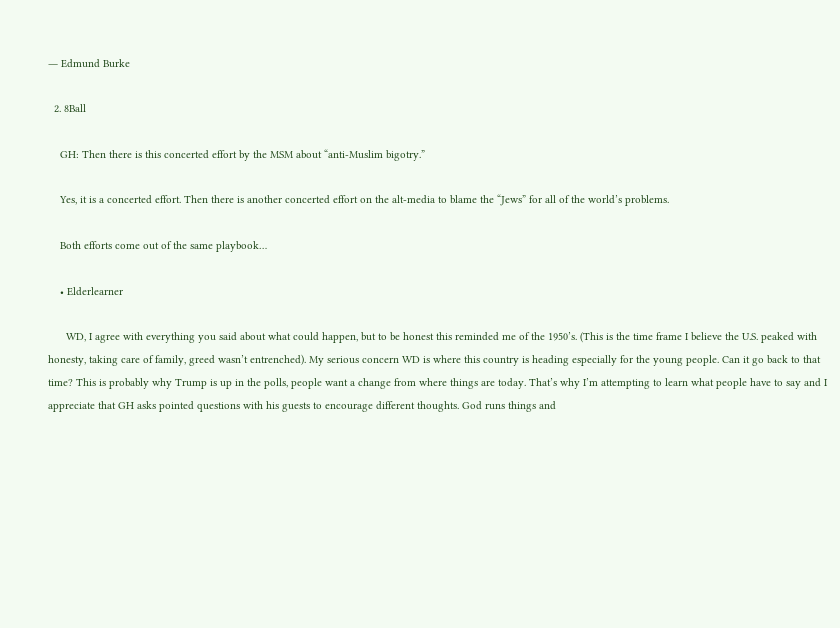― Edmund Burke

  2. 8Ball

    GH: Then there is this concerted effort by the MSM about “anti-Muslim bigotry.”

    Yes, it is a concerted effort. Then there is another concerted effort on the alt-media to blame the “Jews” for all of the world’s problems.

    Both efforts come out of the same playbook…

    • Elderlearner

      WD, I agree with everything you said about what could happen, but to be honest this reminded me of the 1950’s. (This is the time frame I believe the U.S. peaked with honesty, taking care of family, greed wasn’t entrenched). My serious concern WD is where this country is heading especially for the young people. Can it go back to that time? This is probably why Trump is up in the polls, people want a change from where things are today. That’s why I’m attempting to learn what people have to say and I appreciate that GH asks pointed questions with his guests to encourage different thoughts. God runs things and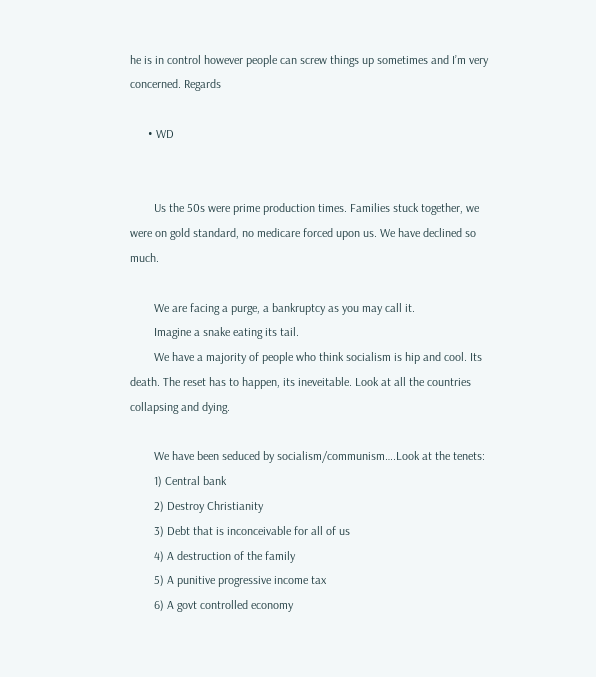he is in control however people can screw things up sometimes and I’m very concerned. Regards

      • WD


        Us the 50s were prime production times. Families stuck together, we were on gold standard, no medicare forced upon us. We have declined so much.

        We are facing a purge, a bankruptcy as you may call it.
        Imagine a snake eating its tail.
        We have a majority of people who think socialism is hip and cool. Its death. The reset has to happen, its ineveitable. Look at all the countries collapsing and dying.

        We have been seduced by socialism/communism….Look at the tenets:
        1) Central bank
        2) Destroy Christianity
        3) Debt that is inconceivable for all of us
        4) A destruction of the family
        5) A punitive progressive income tax
        6) A govt controlled economy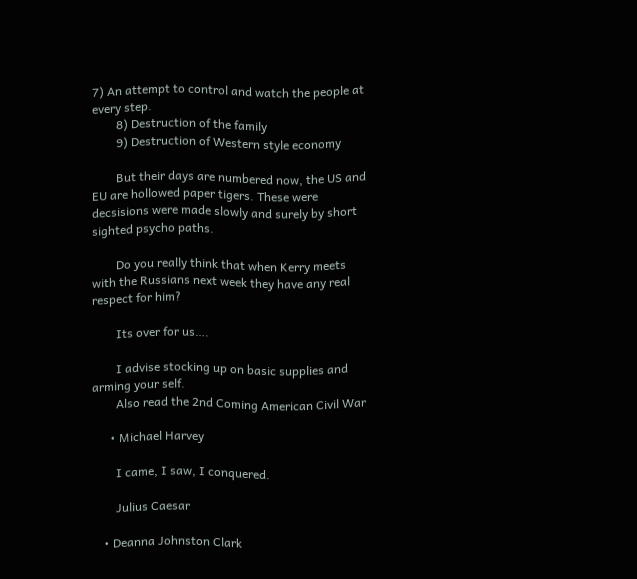7) An attempt to control and watch the people at every step.
        8) Destruction of the family
        9) Destruction of Western style economy

        But their days are numbered now, the US and EU are hollowed paper tigers. These were decsisions were made slowly and surely by short sighted psycho paths.

        Do you really think that when Kerry meets with the Russians next week they have any real respect for him?

        Its over for us….

        I advise stocking up on basic supplies and arming your self.
        Also read the 2nd Coming American Civil War

      • Michael Harvey

        I came, I saw, I conquered.

        Julius Caesar

    • Deanna Johnston Clark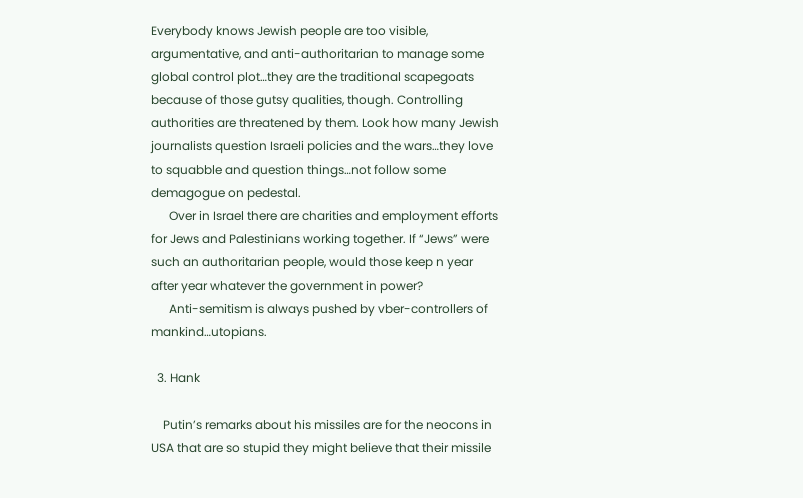Everybody knows Jewish people are too visible, argumentative, and anti-authoritarian to manage some global control plot…they are the traditional scapegoats because of those gutsy qualities, though. Controlling authorities are threatened by them. Look how many Jewish journalists question Israeli policies and the wars…they love to squabble and question things…not follow some demagogue on pedestal.
      Over in Israel there are charities and employment efforts for Jews and Palestinians working together. If “Jews” were such an authoritarian people, would those keep n year after year whatever the government in power?
      Anti-semitism is always pushed by vber-controllers of mankind…utopians.

  3. Hank

    Putin’s remarks about his missiles are for the neocons in USA that are so stupid they might believe that their missile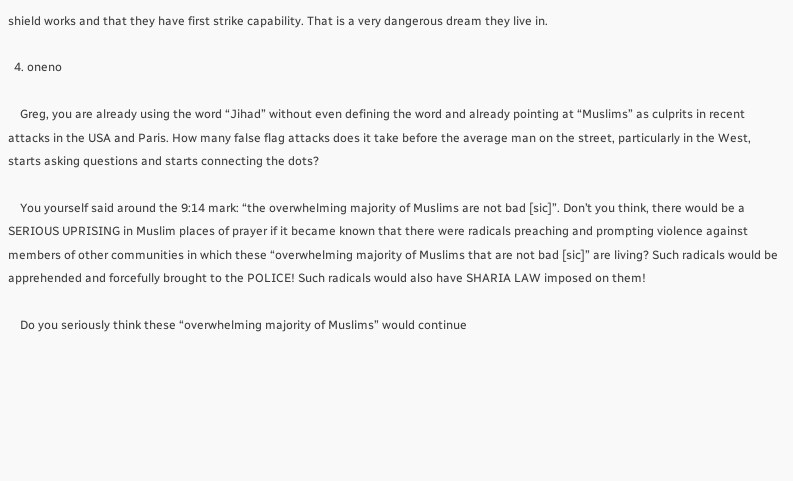shield works and that they have first strike capability. That is a very dangerous dream they live in.

  4. oneno

    Greg, you are already using the word “Jihad” without even defining the word and already pointing at “Muslims” as culprits in recent attacks in the USA and Paris. How many false flag attacks does it take before the average man on the street, particularly in the West, starts asking questions and starts connecting the dots?

    You yourself said around the 9:14 mark: “the overwhelming majority of Muslims are not bad [sic]”. Don’t you think, there would be a SERIOUS UPRISING in Muslim places of prayer if it became known that there were radicals preaching and prompting violence against members of other communities in which these “overwhelming majority of Muslims that are not bad [sic]” are living? Such radicals would be apprehended and forcefully brought to the POLICE! Such radicals would also have SHARIA LAW imposed on them!

    Do you seriously think these “overwhelming majority of Muslims” would continue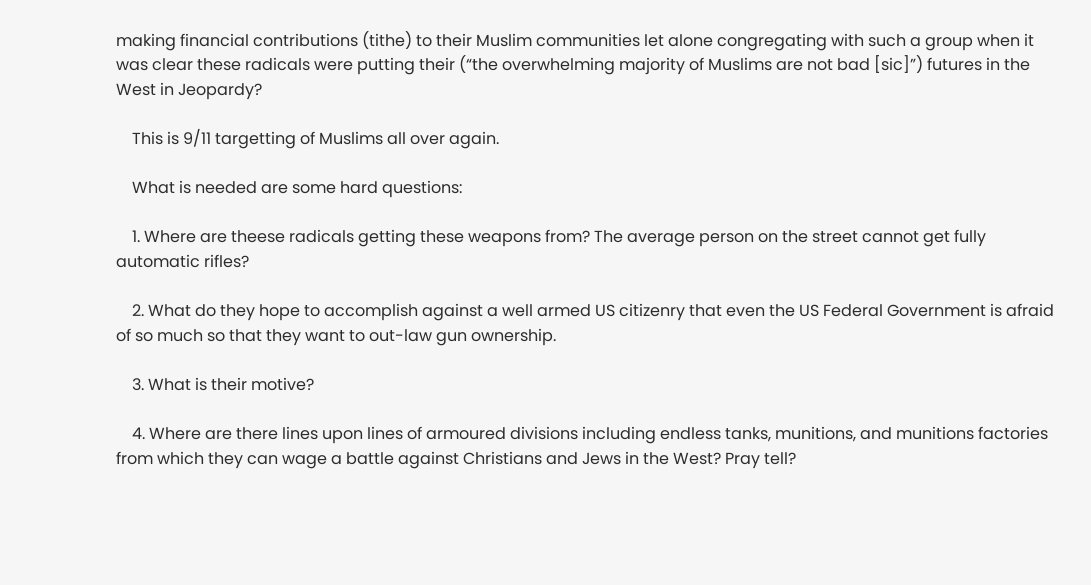making financial contributions (tithe) to their Muslim communities let alone congregating with such a group when it was clear these radicals were putting their (“the overwhelming majority of Muslims are not bad [sic]”) futures in the West in Jeopardy?

    This is 9/11 targetting of Muslims all over again.

    What is needed are some hard questions:

    1. Where are theese radicals getting these weapons from? The average person on the street cannot get fully automatic rifles?

    2. What do they hope to accomplish against a well armed US citizenry that even the US Federal Government is afraid of so much so that they want to out-law gun ownership.

    3. What is their motive?

    4. Where are there lines upon lines of armoured divisions including endless tanks, munitions, and munitions factories from which they can wage a battle against Christians and Jews in the West? Pray tell?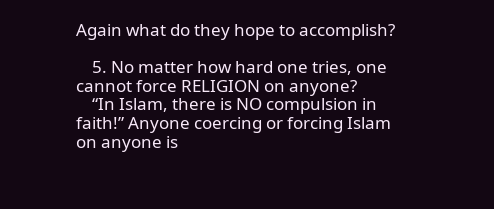Again what do they hope to accomplish?

    5. No matter how hard one tries, one cannot force RELIGION on anyone?
    “In Islam, there is NO compulsion in faith!” Anyone coercing or forcing Islam on anyone is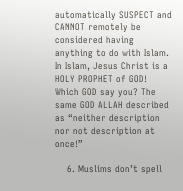automatically SUSPECT and CANNOT remotely be considered having anything to do with Islam. In Islam, Jesus Christ is a HOLY PROPHET of GOD! Which GOD say you? The same GOD ALLAH described as “neither description nor not description at once!”

    6. Muslims don’t spell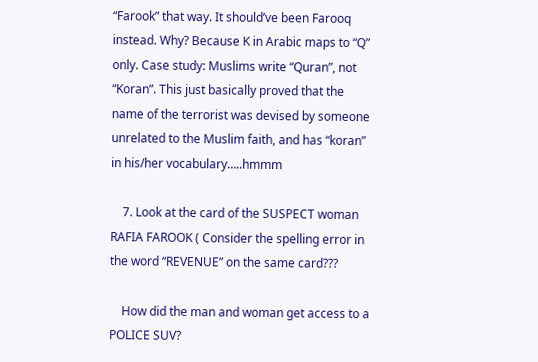“Farook” that way. It should’ve been Farooq instead. Why? Because K in Arabic maps to “Q” only. Case study: Muslims write “Quran”, not “Koran”. This just basically proved that the name of the terrorist was devised by someone unrelated to the Muslim faith, and has “koran” in his/her vocabulary…..hmmm

    7. Look at the card of the SUSPECT woman RAFIA FAROOK ( Consider the spelling error in the word “REVENUE” on the same card???

    How did the man and woman get access to a POLICE SUV?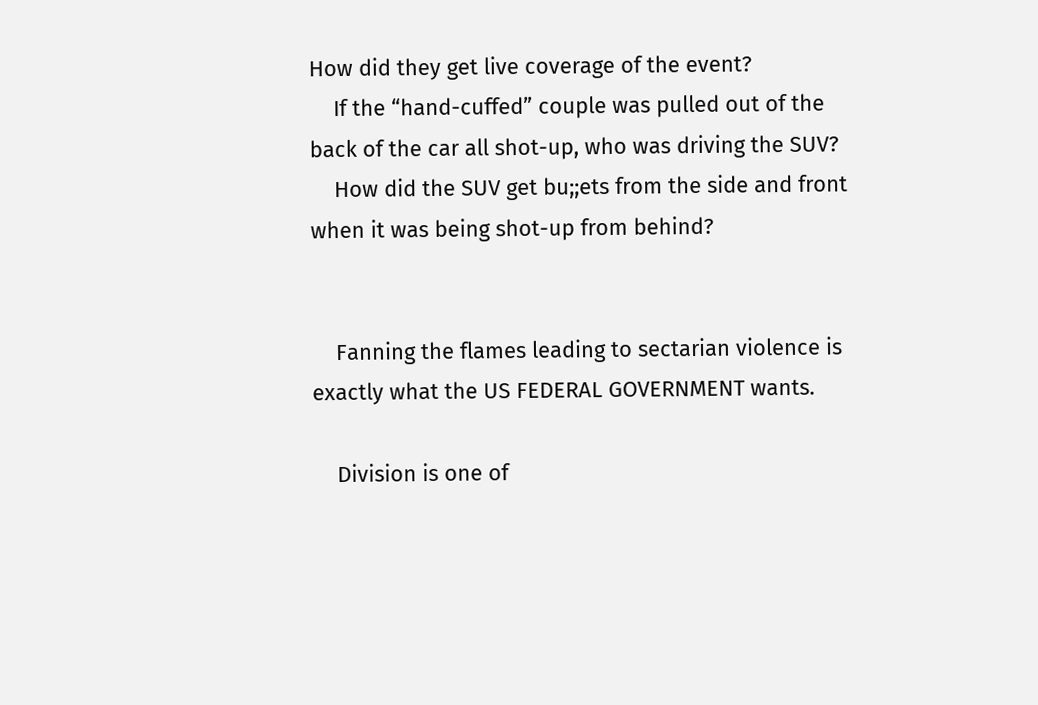How did they get live coverage of the event?
    If the “hand-cuffed” couple was pulled out of the back of the car all shot-up, who was driving the SUV?
    How did the SUV get bu;;ets from the side and front when it was being shot-up from behind?


    Fanning the flames leading to sectarian violence is exactly what the US FEDERAL GOVERNMENT wants.

    Division is one of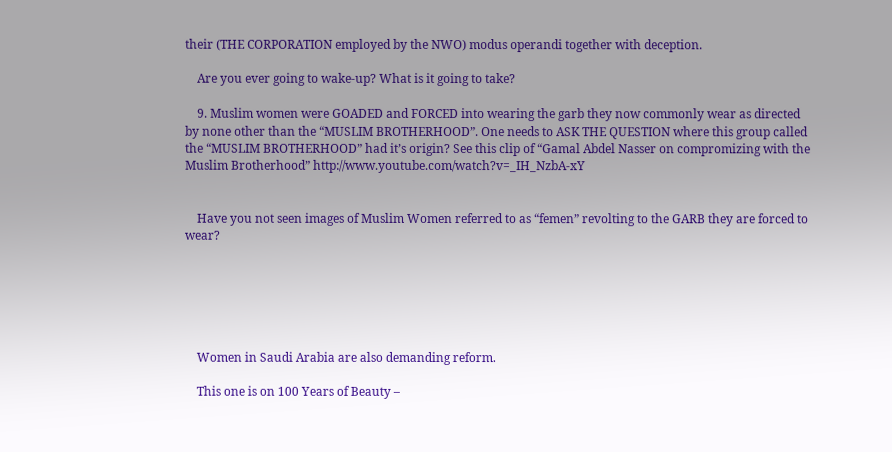their (THE CORPORATION employed by the NWO) modus operandi together with deception.

    Are you ever going to wake-up? What is it going to take?

    9. Muslim women were GOADED and FORCED into wearing the garb they now commonly wear as directed by none other than the “MUSLIM BROTHERHOOD”. One needs to ASK THE QUESTION where this group called the “MUSLIM BROTHERHOOD” had it’s origin? See this clip of “Gamal Abdel Nasser on compromizing with the Muslim Brotherhood” http://www.youtube.com/watch?v=_IH_NzbA-xY


    Have you not seen images of Muslim Women referred to as “femen” revolting to the GARB they are forced to wear?






    Women in Saudi Arabia are also demanding reform.

    This one is on 100 Years of Beauty –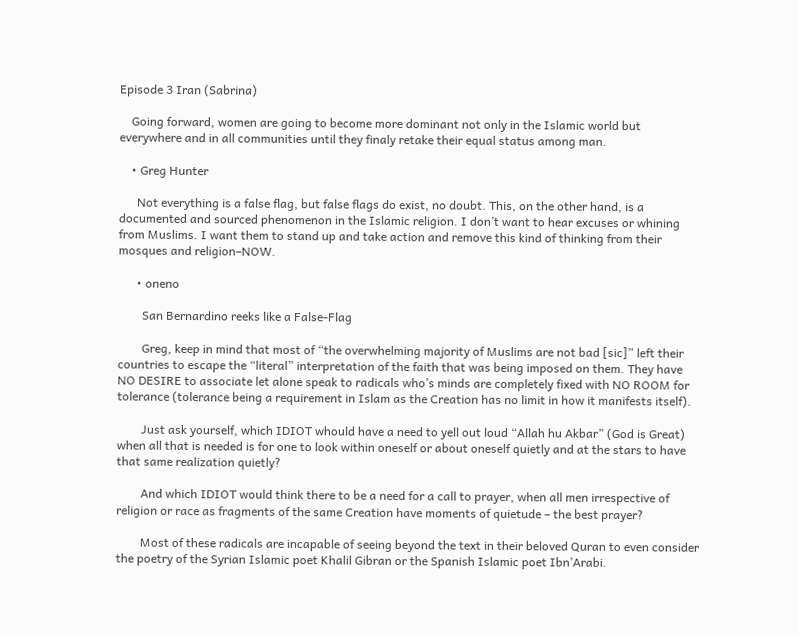Episode 3 Iran (Sabrina)

    Going forward, women are going to become more dominant not only in the Islamic world but everywhere and in all communities until they finaly retake their equal status among man.

    • Greg Hunter

      Not everything is a false flag, but false flags do exist, no doubt. This, on the other hand, is a documented and sourced phenomenon in the Islamic religion. I don’t want to hear excuses or whining from Muslims. I want them to stand up and take action and remove this kind of thinking from their mosques and religion–NOW.

      • oneno

        San Bernardino reeks like a False-Flag

        Greg, keep in mind that most of “the overwhelming majority of Muslims are not bad [sic]” left their countries to escape the “literal” interpretation of the faith that was being imposed on them. They have NO DESIRE to associate let alone speak to radicals who’s minds are completely fixed with NO ROOM for tolerance (tolerance being a requirement in Islam as the Creation has no limit in how it manifests itself).

        Just ask yourself, which IDIOT whould have a need to yell out loud “Allah hu Akbar” (God is Great) when all that is needed is for one to look within oneself or about oneself quietly and at the stars to have that same realization quietly?

        And which IDIOT would think there to be a need for a call to prayer, when all men irrespective of religion or race as fragments of the same Creation have moments of quietude – the best prayer?

        Most of these radicals are incapable of seeing beyond the text in their beloved Quran to even consider the poetry of the Syrian Islamic poet Khalil Gibran or the Spanish Islamic poet Ibn’Arabi.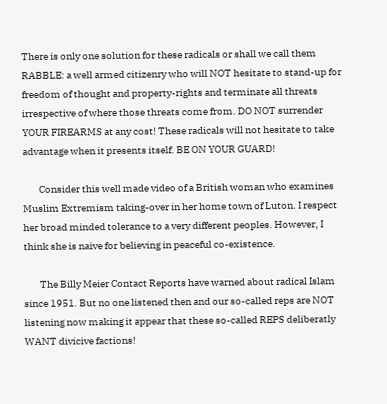There is only one solution for these radicals or shall we call them RABBLE: a well armed citizenry who will NOT hesitate to stand-up for freedom of thought and property-rights and terminate all threats irrespective of where those threats come from. DO NOT surrender YOUR FIREARMS at any cost! These radicals will not hesitate to take advantage when it presents itself. BE ON YOUR GUARD!

        Consider this well made video of a British woman who examines Muslim Extremism taking-over in her home town of Luton. I respect her broad minded tolerance to a very different peoples. However, I think she is naive for believing in peaceful co-existence.

        The Billy Meier Contact Reports have warned about radical Islam since 1951. But no one listened then and our so-called reps are NOT listening now making it appear that these so-called REPS deliberatly WANT divicive factions!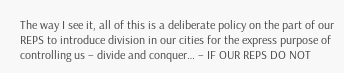The way I see it, all of this is a deliberate policy on the part of our REPS to introduce division in our cities for the express purpose of controlling us – divide and conquer… – IF OUR REPS DO NOT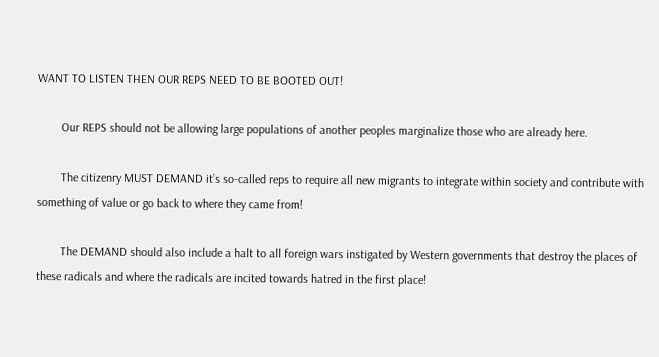WANT TO LISTEN THEN OUR REPS NEED TO BE BOOTED OUT!

        Our REPS should not be allowing large populations of another peoples marginalize those who are already here.

        The citizenry MUST DEMAND it’s so-called reps to require all new migrants to integrate within society and contribute with something of value or go back to where they came from!

        The DEMAND should also include a halt to all foreign wars instigated by Western governments that destroy the places of these radicals and where the radicals are incited towards hatred in the first place!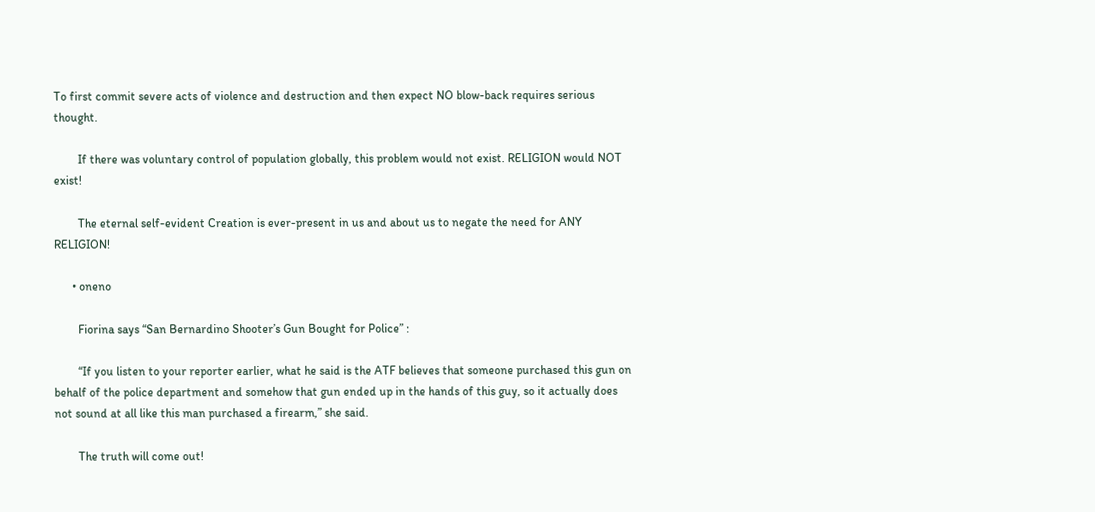To first commit severe acts of violence and destruction and then expect NO blow-back requires serious thought.

        If there was voluntary control of population globally, this problem would not exist. RELIGION would NOT exist!

        The eternal self-evident Creation is ever-present in us and about us to negate the need for ANY RELIGION!

      • oneno

        Fiorina says “San Bernardino Shooter’s Gun Bought for Police” :

        “If you listen to your reporter earlier, what he said is the ATF believes that someone purchased this gun on behalf of the police department and somehow that gun ended up in the hands of this guy, so it actually does not sound at all like this man purchased a firearm,” she said.

        The truth will come out!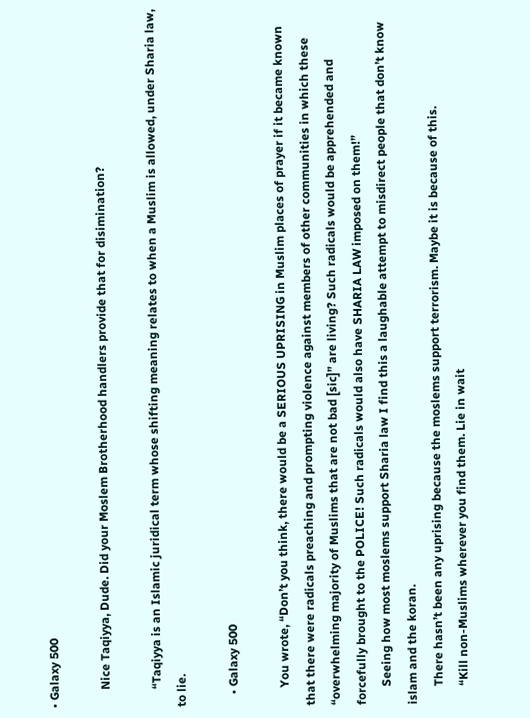• Galaxy 500

      Nice Taqiyya, Dude. Did your Moslem Brotherhood handlers provide that for disimination?

      “Taqiyya is an Islamic juridical term whose shifting meaning relates to when a Muslim is allowed, under Sharia law, to lie.

    • Galaxy 500

      You wrote, “Don’t you think, there would be a SERIOUS UPRISING in Muslim places of prayer if it became known that there were radicals preaching and prompting violence against members of other communities in which these “overwhelming majority of Muslims that are not bad [sic]” are living? Such radicals would be apprehended and forcefully brought to the POLICE! Such radicals would also have SHARIA LAW imposed on them!”
      Seeing how most moslems support Sharia law I find this a laughable attempt to misdirect people that don’t know islam and the koran.
      There hasn’t been any uprising because the moslems support terrorism. Maybe it is because of this.
      “Kill non-Muslims wherever you find them. Lie in wait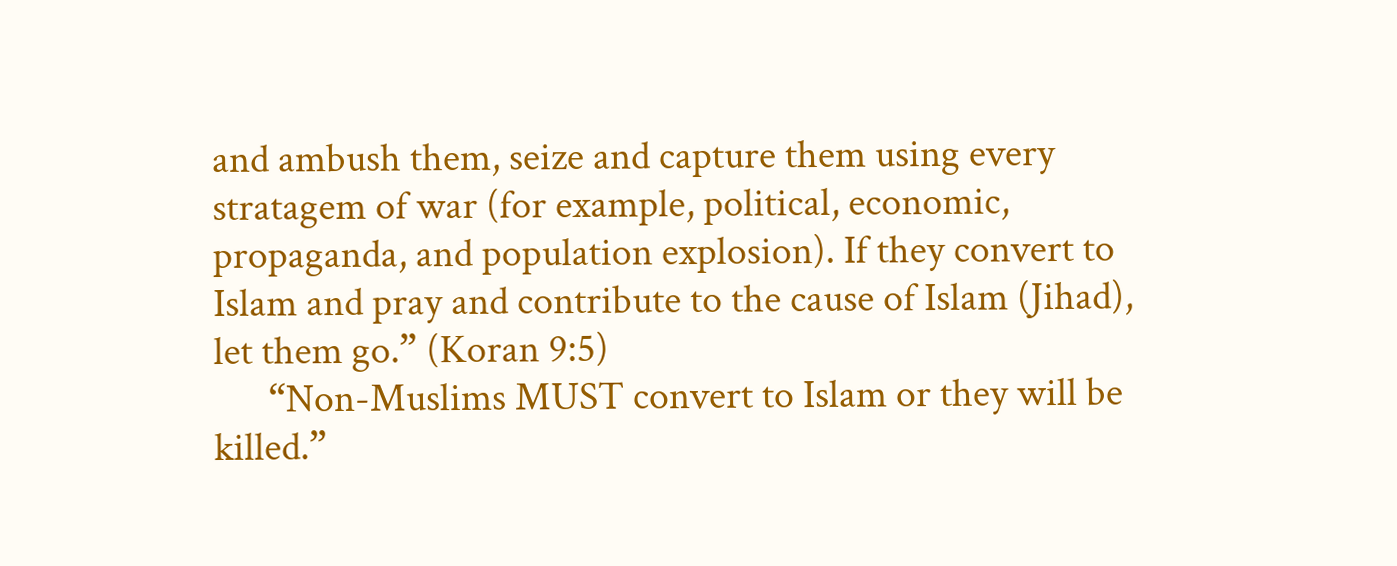and ambush them, seize and capture them using every stratagem of war (for example, political, economic, propaganda, and population explosion). If they convert to Islam and pray and contribute to the cause of Islam (Jihad), let them go.” (Koran 9:5)
      “Non-Muslims MUST convert to Islam or they will be killed.”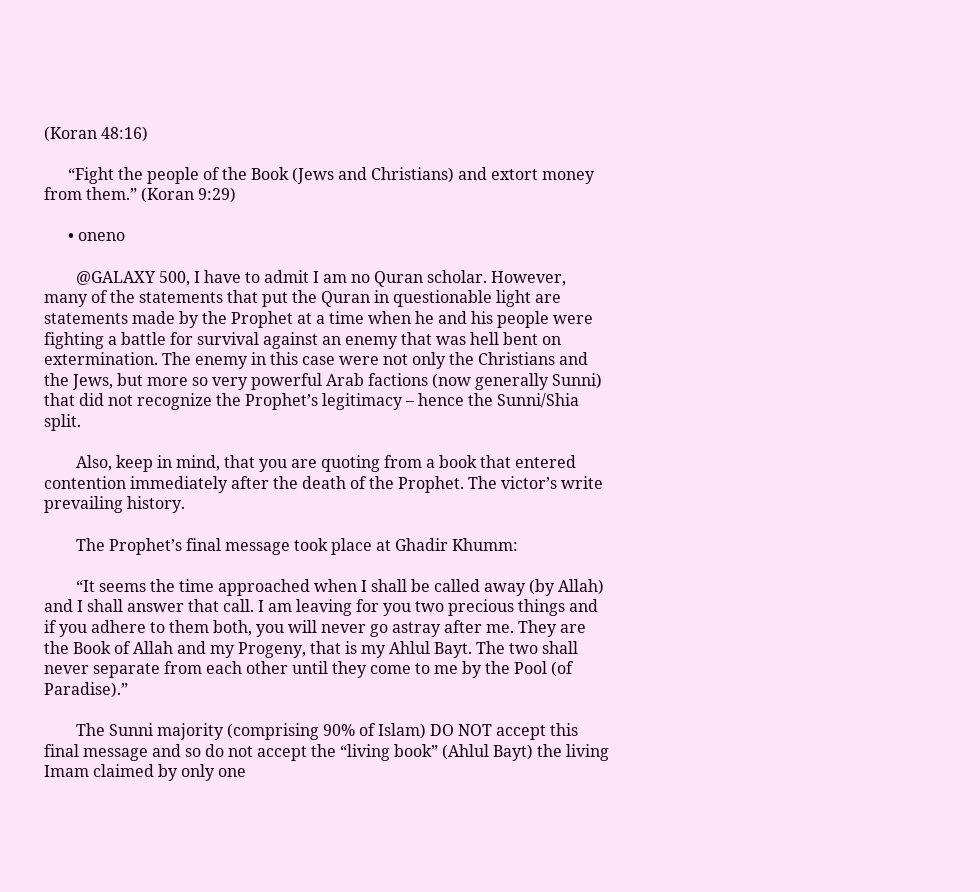(Koran 48:16)

      “Fight the people of the Book (Jews and Christians) and extort money from them.” (Koran 9:29)

      • oneno

        @GALAXY 500, I have to admit I am no Quran scholar. However, many of the statements that put the Quran in questionable light are statements made by the Prophet at a time when he and his people were fighting a battle for survival against an enemy that was hell bent on extermination. The enemy in this case were not only the Christians and the Jews, but more so very powerful Arab factions (now generally Sunni) that did not recognize the Prophet’s legitimacy – hence the Sunni/Shia split.

        Also, keep in mind, that you are quoting from a book that entered contention immediately after the death of the Prophet. The victor’s write prevailing history.

        The Prophet’s final message took place at Ghadir Khumm:

        “It seems the time approached when I shall be called away (by Allah) and I shall answer that call. I am leaving for you two precious things and if you adhere to them both, you will never go astray after me. They are the Book of Allah and my Progeny, that is my Ahlul Bayt. The two shall never separate from each other until they come to me by the Pool (of Paradise).”

        The Sunni majority (comprising 90% of Islam) DO NOT accept this final message and so do not accept the “living book” (Ahlul Bayt) the living Imam claimed by only one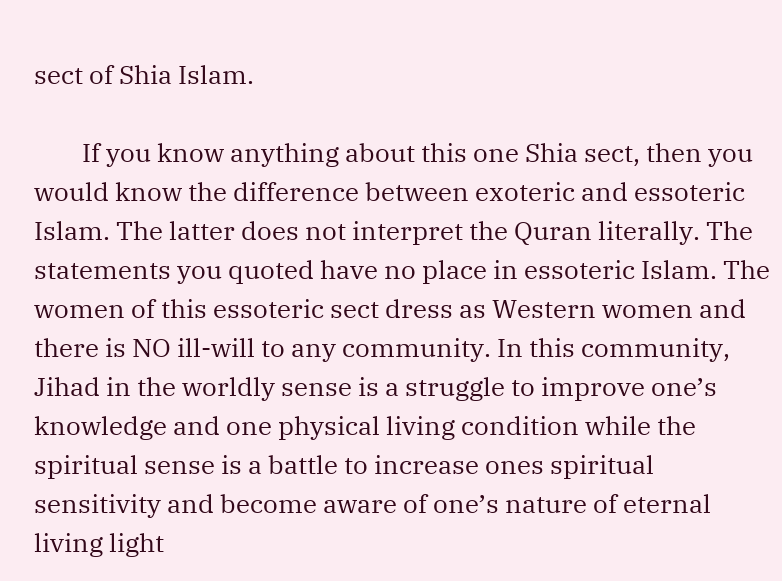sect of Shia Islam.

        If you know anything about this one Shia sect, then you would know the difference between exoteric and essoteric Islam. The latter does not interpret the Quran literally. The statements you quoted have no place in essoteric Islam. The women of this essoteric sect dress as Western women and there is NO ill-will to any community. In this community, Jihad in the worldly sense is a struggle to improve one’s knowledge and one physical living condition while the spiritual sense is a battle to increase ones spiritual sensitivity and become aware of one’s nature of eternal living light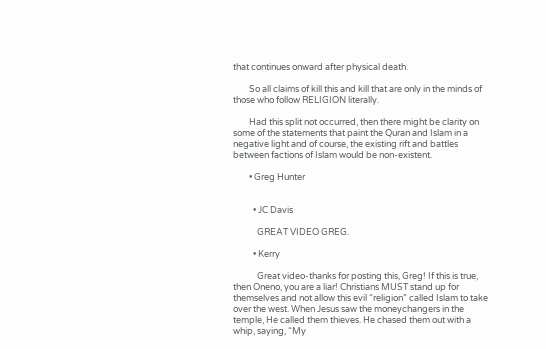that continues onward after physical death.

        So all claims of kill this and kill that are only in the minds of those who follow RELIGION literally.

        Had this split not occurred, then there might be clarity on some of the statements that paint the Quran and Islam in a negative light and of course, the existing rift and battles between factions of Islam would be non-existent.

        • Greg Hunter


          • JC Davis

            GREAT VIDEO GREG.

          • Kerry

            Great video-thanks for posting this, Greg! If this is true, then Oneno, you are a liar! Christians MUST stand up for themselves and not allow this evil “religion” called Islam to take over the west. When Jesus saw the moneychangers in the temple, He called them thieves. He chased them out with a whip, saying, “My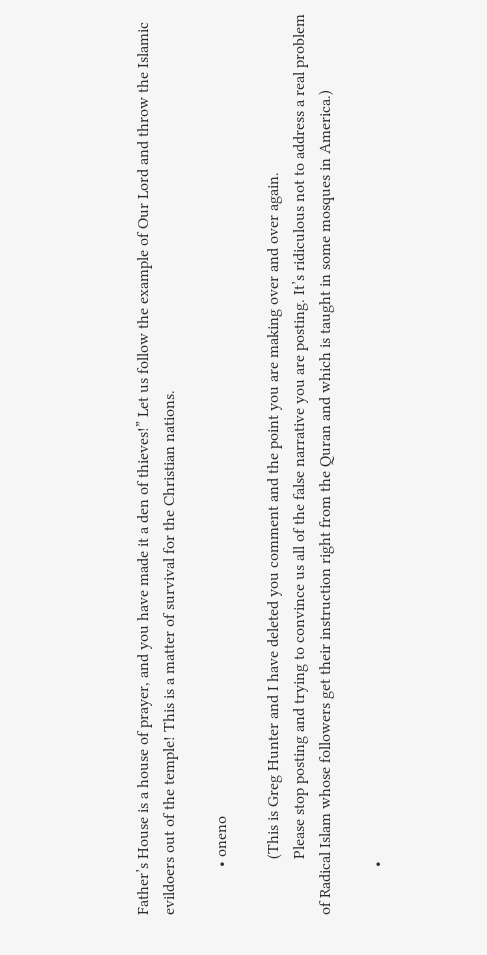Father’s House is a house of prayer, and you have made it a den of thieves!” Let us follow the example of Our Lord and throw the Islamic evildoers out of the temple! This is a matter of survival for the Christian nations.

            • oneno

              (This is Greg Hunter and I have deleted you comment and the point you are making over and over again.
              Please stop posting and trying to convince us all of the false narrative you are posting. It’s ridiculous not to address a real problem of Radical Islam whose followers get their instruction right from the Quran and which is taught in some mosques in America.)

            •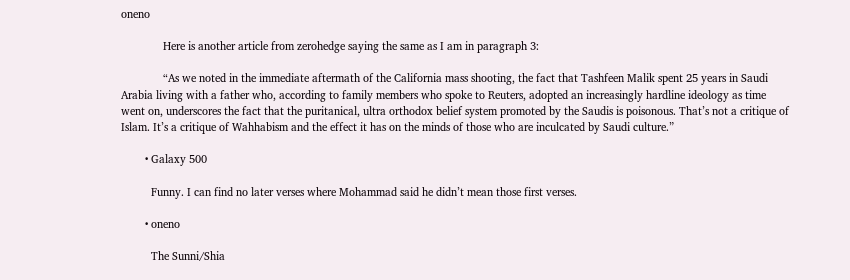oneno

              Here is another article from zerohedge saying the same as I am in paragraph 3:

              “As we noted in the immediate aftermath of the California mass shooting, the fact that Tashfeen Malik spent 25 years in Saudi Arabia living with a father who, according to family members who spoke to Reuters, adopted an increasingly hardline ideology as time went on, underscores the fact that the puritanical, ultra orthodox belief system promoted by the Saudis is poisonous. That’s not a critique of Islam. It’s a critique of Wahhabism and the effect it has on the minds of those who are inculcated by Saudi culture.”

        • Galaxy 500

          Funny. I can find no later verses where Mohammad said he didn’t mean those first verses.

        • oneno

          The Sunni/Shia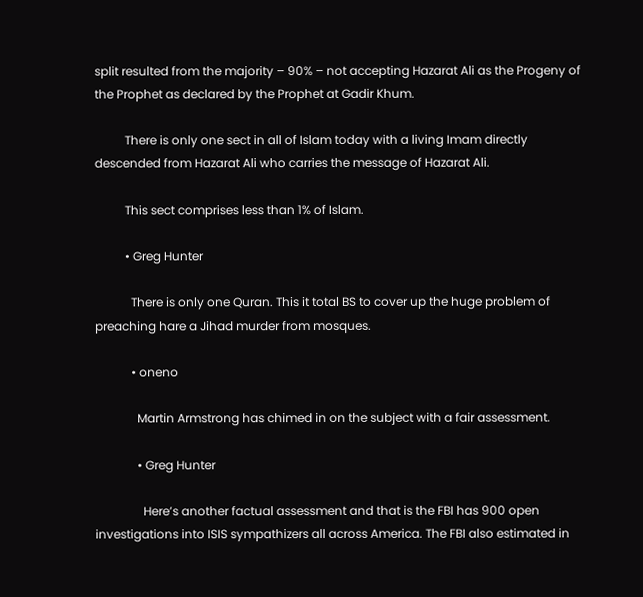split resulted from the majority – 90% – not accepting Hazarat Ali as the Progeny of the Prophet as declared by the Prophet at Gadir Khum.

          There is only one sect in all of Islam today with a living Imam directly descended from Hazarat Ali who carries the message of Hazarat Ali.

          This sect comprises less than 1% of Islam.

          • Greg Hunter

            There is only one Quran. This it total BS to cover up the huge problem of preaching hare a Jihad murder from mosques.

            • oneno

              Martin Armstrong has chimed in on the subject with a fair assessment.

              • Greg Hunter

                Here’s another factual assessment and that is the FBI has 900 open investigations into ISIS sympathizers all across America. The FBI also estimated in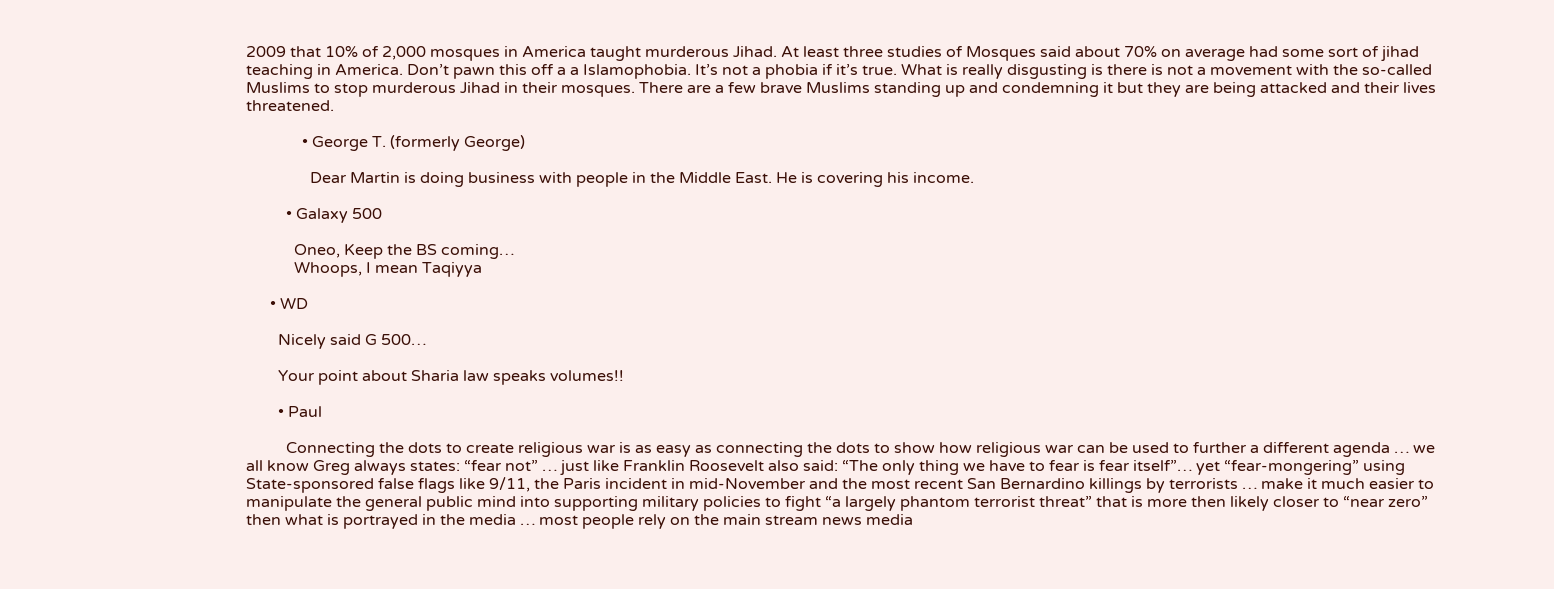2009 that 10% of 2,000 mosques in America taught murderous Jihad. At least three studies of Mosques said about 70% on average had some sort of jihad teaching in America. Don’t pawn this off a a Islamophobia. It’s not a phobia if it’s true. What is really disgusting is there is not a movement with the so-called Muslims to stop murderous Jihad in their mosques. There are a few brave Muslims standing up and condemning it but they are being attacked and their lives threatened.

              • George T. (formerly George)

                Dear Martin is doing business with people in the Middle East. He is covering his income.

          • Galaxy 500

            Oneo, Keep the BS coming…
            Whoops, I mean Taqiyya

      • WD

        Nicely said G 500…

        Your point about Sharia law speaks volumes!!

        • Paul

          Connecting the dots to create religious war is as easy as connecting the dots to show how religious war can be used to further a different agenda … we all know Greg always states: “fear not” … just like Franklin Roosevelt also said: “The only thing we have to fear is fear itself”… yet “fear-mongering” using State-sponsored false flags like 9/11, the Paris incident in mid-November and the most recent San Bernardino killings by terrorists … make it much easier to manipulate the general public mind into supporting military policies to fight “a largely phantom terrorist threat” that is more then likely closer to “near zero” then what is portrayed in the media … most people rely on the main stream news media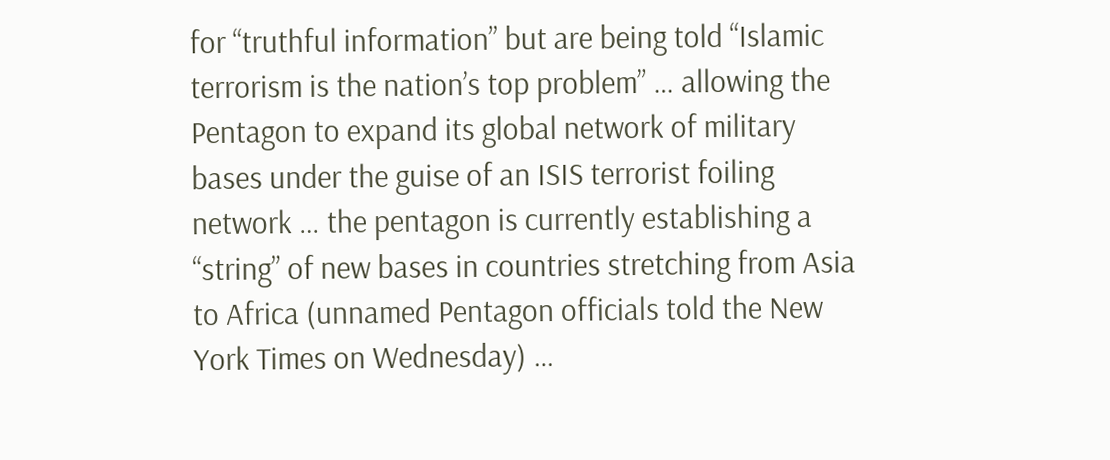for “truthful information” but are being told “Islamic terrorism is the nation’s top problem” … allowing the Pentagon to expand its global network of military bases under the guise of an ISIS terrorist foiling network … the pentagon is currently establishing a “string” of new bases in countries stretching from Asia to Africa (unnamed Pentagon officials told the New York Times on Wednesday) …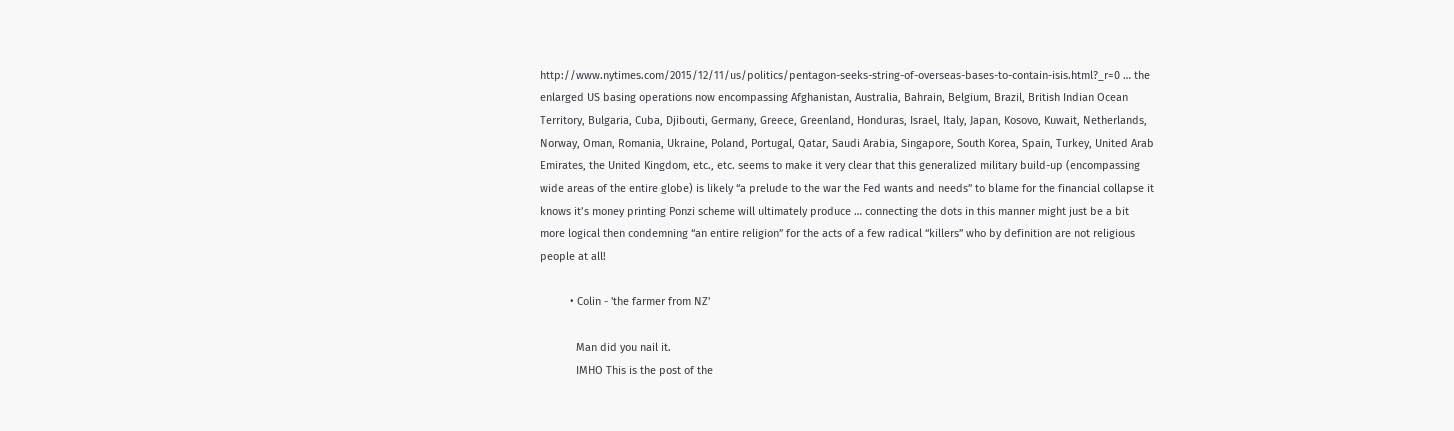http://www.nytimes.com/2015/12/11/us/politics/pentagon-seeks-string-of-overseas-bases-to-contain-isis.html?_r=0 … the enlarged US basing operations now encompassing Afghanistan, Australia, Bahrain, Belgium, Brazil, British Indian Ocean Territory, Bulgaria, Cuba, Djibouti, Germany, Greece, Greenland, Honduras, Israel, Italy, Japan, Kosovo, Kuwait, Netherlands, Norway, Oman, Romania, Ukraine, Poland, Portugal, Qatar, Saudi Arabia, Singapore, South Korea, Spain, Turkey, United Arab Emirates, the United Kingdom, etc., etc. seems to make it very clear that this generalized military build-up (encompassing wide areas of the entire globe) is likely “a prelude to the war the Fed wants and needs” to blame for the financial collapse it knows it’s money printing Ponzi scheme will ultimately produce … connecting the dots in this manner might just be a bit more logical then condemning “an entire religion” for the acts of a few radical “killers” who by definition are not religious people at all!

          • Colin - 'the farmer from NZ'

            Man did you nail it.
            IMHO This is the post of the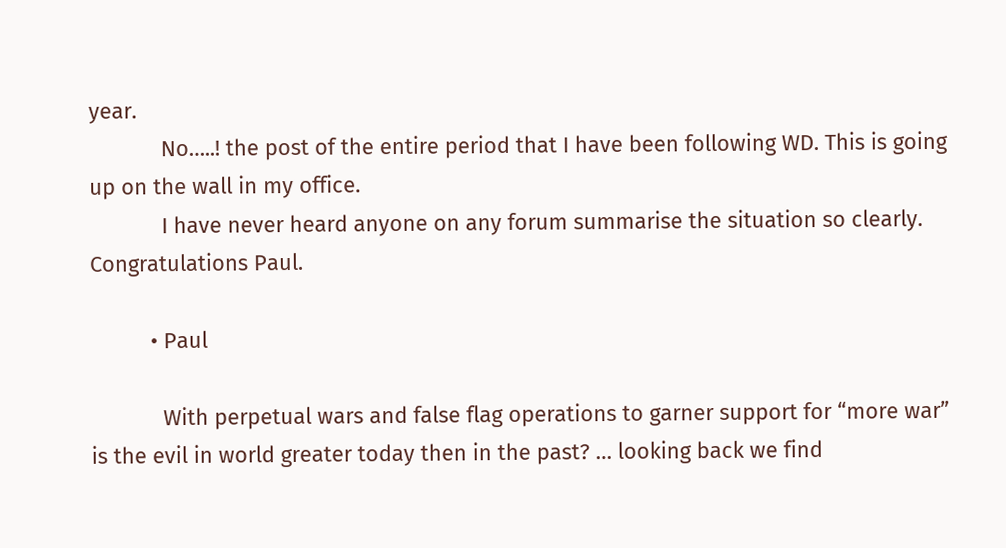year.
            No…..! the post of the entire period that I have been following WD. This is going up on the wall in my office.
            I have never heard anyone on any forum summarise the situation so clearly. Congratulations Paul.

          • Paul

            With perpetual wars and false flag operations to garner support for “more war” is the evil in world greater today then in the past? … looking back we find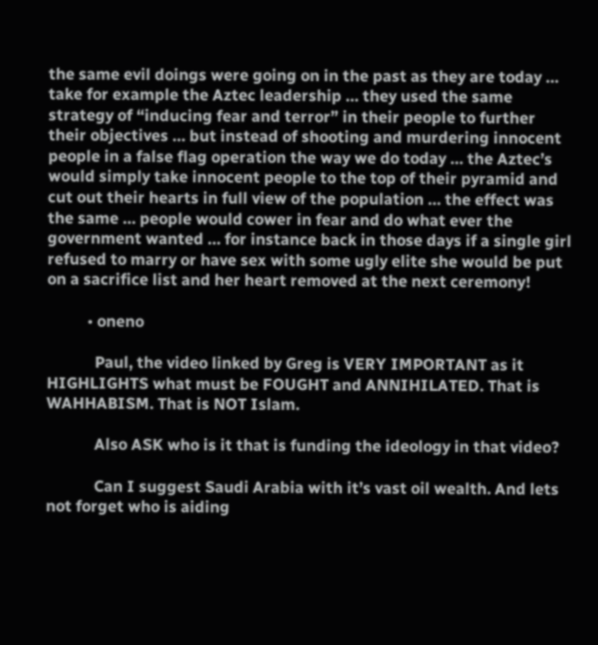the same evil doings were going on in the past as they are today … take for example the Aztec leadership … they used the same strategy of “inducing fear and terror” in their people to further their objectives … but instead of shooting and murdering innocent people in a false flag operation the way we do today … the Aztec’s would simply take innocent people to the top of their pyramid and cut out their hearts in full view of the population … the effect was the same … people would cower in fear and do what ever the government wanted … for instance back in those days if a single girl refused to marry or have sex with some ugly elite she would be put on a sacrifice list and her heart removed at the next ceremony!

          • oneno

            Paul, the video linked by Greg is VERY IMPORTANT as it HIGHLIGHTS what must be FOUGHT and ANNIHILATED. That is WAHHABISM. That is NOT Islam.

            Also ASK who is it that is funding the ideology in that video?

            Can I suggest Saudi Arabia with it’s vast oil wealth. And lets not forget who is aiding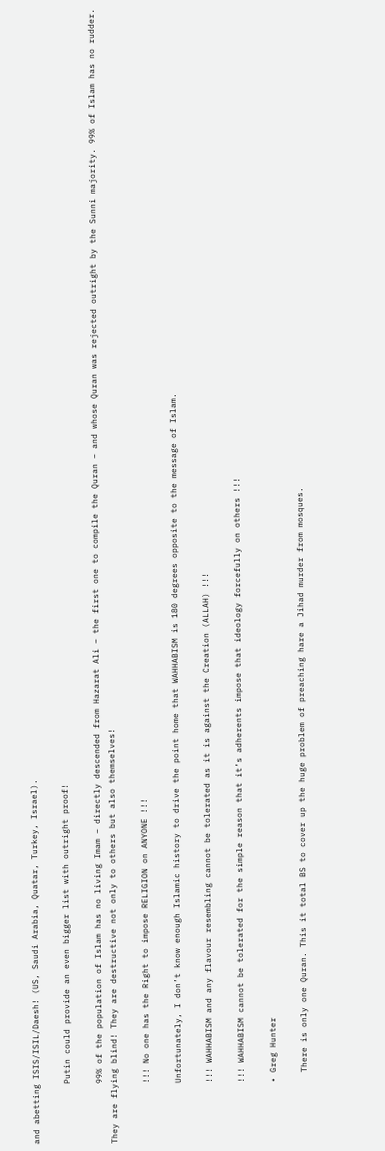and abetting ISIS/ISIL/Daesh! (US, Saudi Arabia, Quatar, Turkey, Israel).

            Putin could provide an even bigger list with outright proof!

            99% of the population of Islam has no living Imam – directly descended from Hazarat Ali – the first one to compile the Quran – and whose Quran was rejected outright by the Sunni majority. 99% of Islam has no rudder. They are flying blind! They are destructive not only to others but also themselves!

            !!! No one has the Right to impose RELIGION on ANYONE !!!

            Unfortunately, I don’t know enough Islamic history to drive the point home that WAHHABISM is 180 degrees opposite to the message of Islam.

            !!! WAHHABISM and any flavour resembling cannot be tolerated as it is against the Creation (ALLAH) !!!

            !!! WAHHABISM cannot be tolerated for the simple reason that it’s adherents impose that ideology forcefully on others !!!

            • Greg Hunter

              There is only one Quran. This it total BS to cover up the huge problem of preaching hare a Jihad murder from mosques.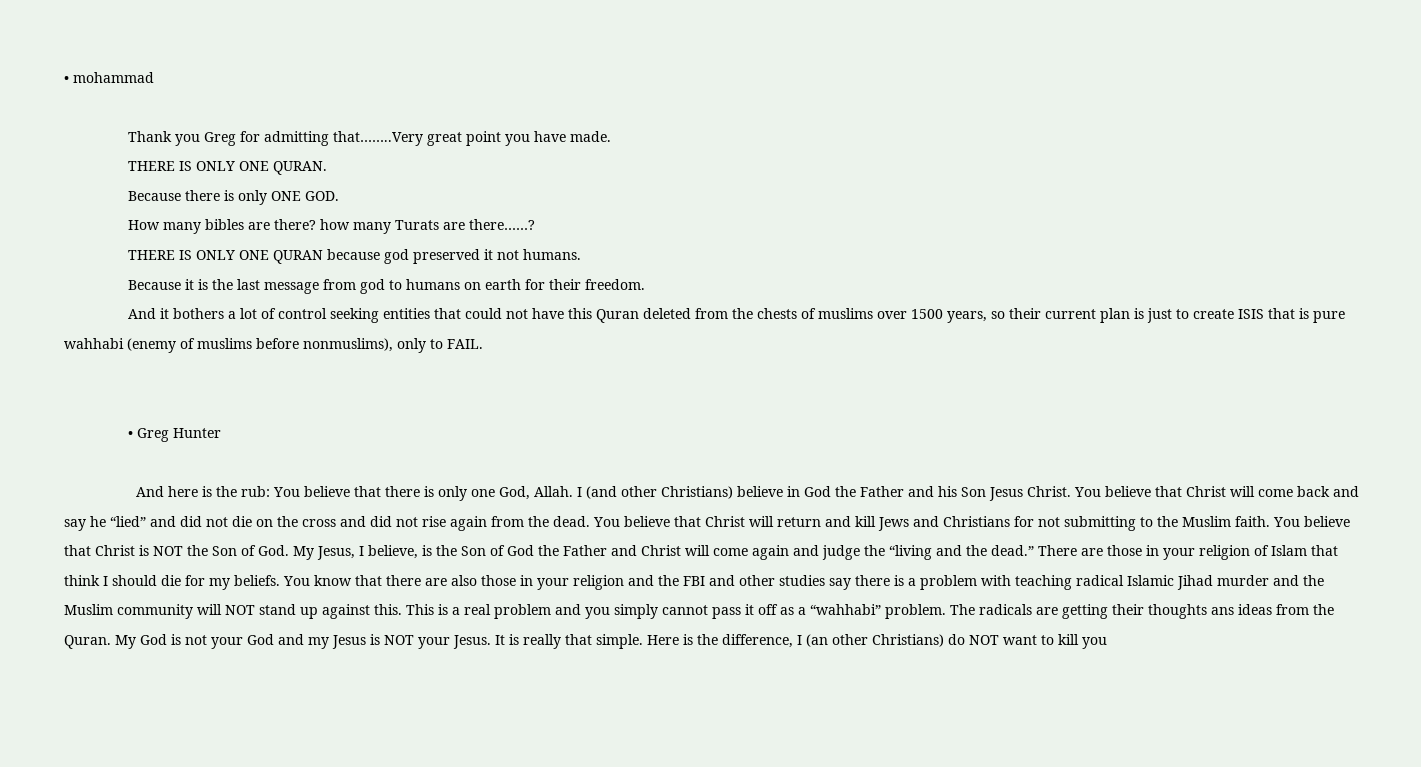• mohammad

                Thank you Greg for admitting that……..Very great point you have made.
                THERE IS ONLY ONE QURAN.
                Because there is only ONE GOD.
                How many bibles are there? how many Turats are there……?
                THERE IS ONLY ONE QURAN because god preserved it not humans.
                Because it is the last message from god to humans on earth for their freedom.
                And it bothers a lot of control seeking entities that could not have this Quran deleted from the chests of muslims over 1500 years, so their current plan is just to create ISIS that is pure wahhabi (enemy of muslims before nonmuslims), only to FAIL.


                • Greg Hunter

                  And here is the rub: You believe that there is only one God, Allah. I (and other Christians) believe in God the Father and his Son Jesus Christ. You believe that Christ will come back and say he “lied” and did not die on the cross and did not rise again from the dead. You believe that Christ will return and kill Jews and Christians for not submitting to the Muslim faith. You believe that Christ is NOT the Son of God. My Jesus, I believe, is the Son of God the Father and Christ will come again and judge the “living and the dead.” There are those in your religion of Islam that think I should die for my beliefs. You know that there are also those in your religion and the FBI and other studies say there is a problem with teaching radical Islamic Jihad murder and the Muslim community will NOT stand up against this. This is a real problem and you simply cannot pass it off as a “wahhabi” problem. The radicals are getting their thoughts ans ideas from the Quran. My God is not your God and my Jesus is NOT your Jesus. It is really that simple. Here is the difference, I (an other Christians) do NOT want to kill you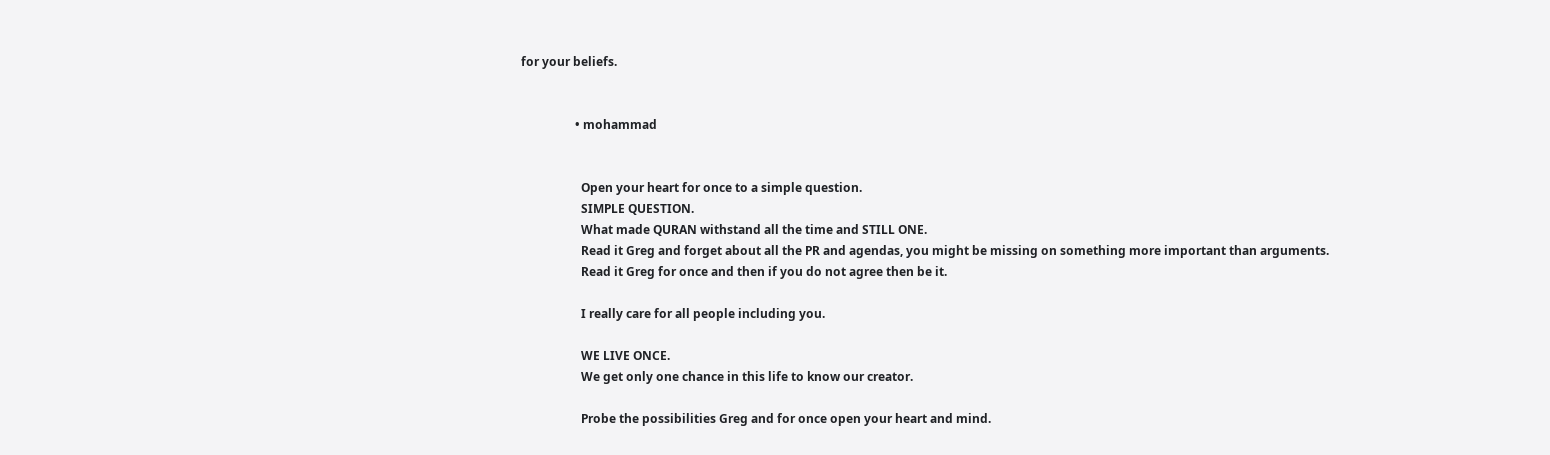for your beliefs.


                  • mohammad


                    Open your heart for once to a simple question.
                    SIMPLE QUESTION.
                    What made QURAN withstand all the time and STILL ONE.
                    Read it Greg and forget about all the PR and agendas, you might be missing on something more important than arguments.
                    Read it Greg for once and then if you do not agree then be it.

                    I really care for all people including you.

                    WE LIVE ONCE.
                    We get only one chance in this life to know our creator.

                    Probe the possibilities Greg and for once open your heart and mind.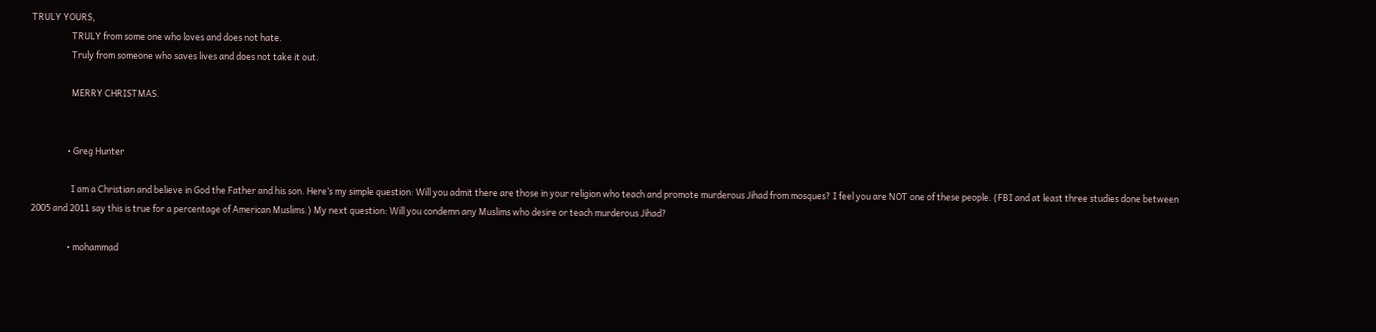TRULY YOURS,
                    TRULY from some one who loves and does not hate.
                    Truly from someone who saves lives and does not take it out.

                    MERRY CHRISTMAS.


                  • Greg Hunter

                    I am a Christian and believe in God the Father and his son. Here’s my simple question: Will you admit there are those in your religion who teach and promote murderous Jihad from mosques? I feel you are NOT one of these people. (FBI and at least three studies done between 2005 and 2011 say this is true for a percentage of American Muslims.) My next question: Will you condemn any Muslims who desire or teach murderous Jihad?

                  • mohammad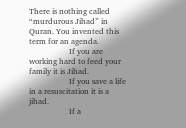There is nothing called “murdurous Jihad” in Quran. You invented this term for an agenda.
                    If you are working hard to feed your family it is Jihad.
                    If you save a life in a resuscitation it is a jihad.
                    If a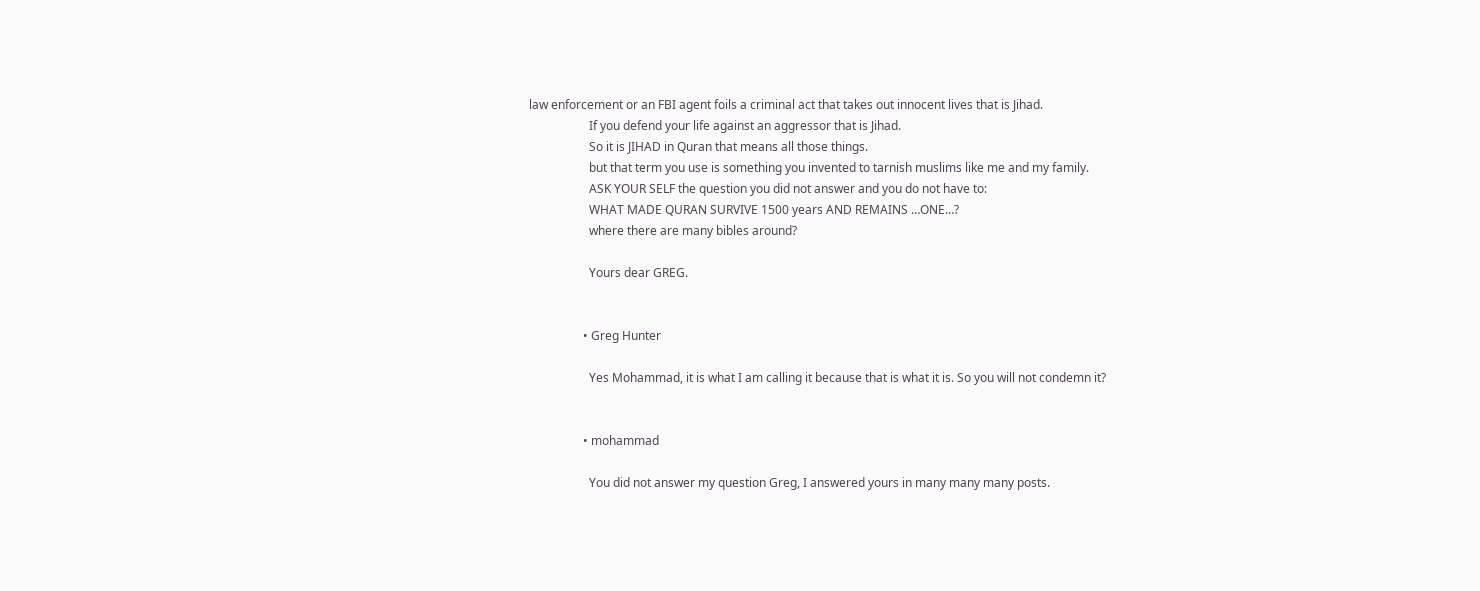law enforcement or an FBI agent foils a criminal act that takes out innocent lives that is Jihad.
                    If you defend your life against an aggressor that is Jihad.
                    So it is JIHAD in Quran that means all those things.
                    but that term you use is something you invented to tarnish muslims like me and my family.
                    ASK YOUR SELF the question you did not answer and you do not have to:
                    WHAT MADE QURAN SURVIVE 1500 years AND REMAINS …ONE…?
                    where there are many bibles around?

                    Yours dear GREG.


                  • Greg Hunter

                    Yes Mohammad, it is what I am calling it because that is what it is. So you will not condemn it?


                  • mohammad

                    You did not answer my question Greg, I answered yours in many many many posts.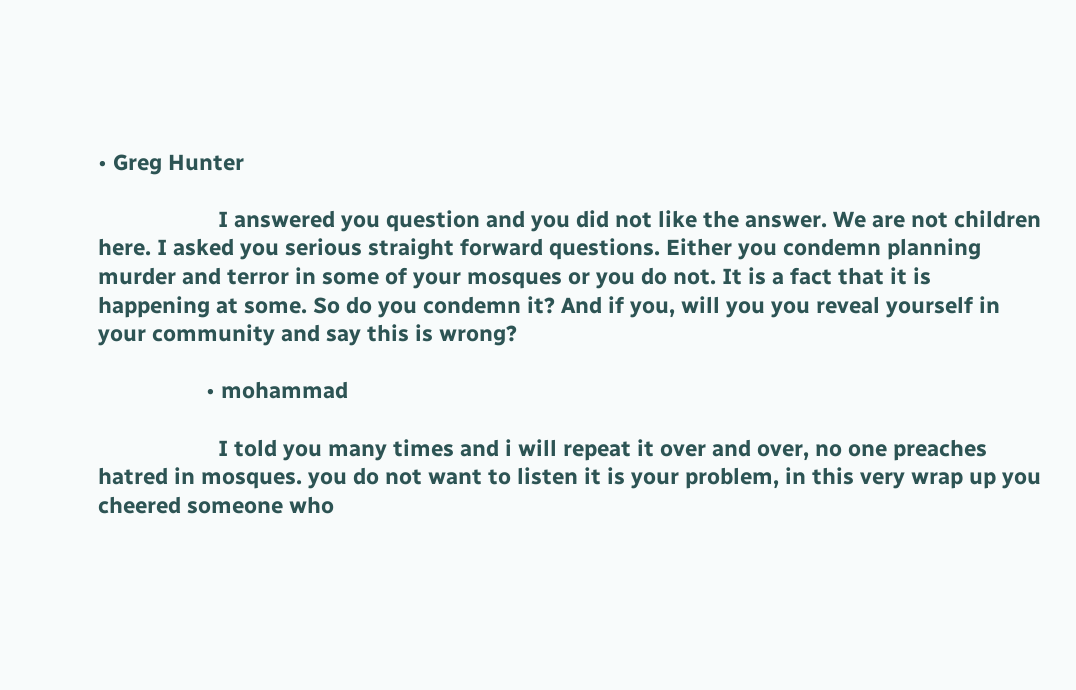• Greg Hunter

                    I answered you question and you did not like the answer. We are not children here. I asked you serious straight forward questions. Either you condemn planning murder and terror in some of your mosques or you do not. It is a fact that it is happening at some. So do you condemn it? And if you, will you you reveal yourself in your community and say this is wrong?

                  • mohammad

                    I told you many times and i will repeat it over and over, no one preaches hatred in mosques. you do not want to listen it is your problem, in this very wrap up you cheered someone who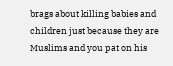brags about killing babies and children just because they are Muslims and you pat on his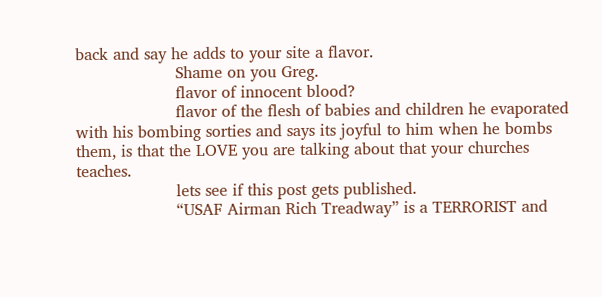back and say he adds to your site a flavor.
                    Shame on you Greg.
                    flavor of innocent blood?
                    flavor of the flesh of babies and children he evaporated with his bombing sorties and says its joyful to him when he bombs them, is that the LOVE you are talking about that your churches teaches.
                    lets see if this post gets published.
                    “USAF Airman Rich Treadway” is a TERRORIST and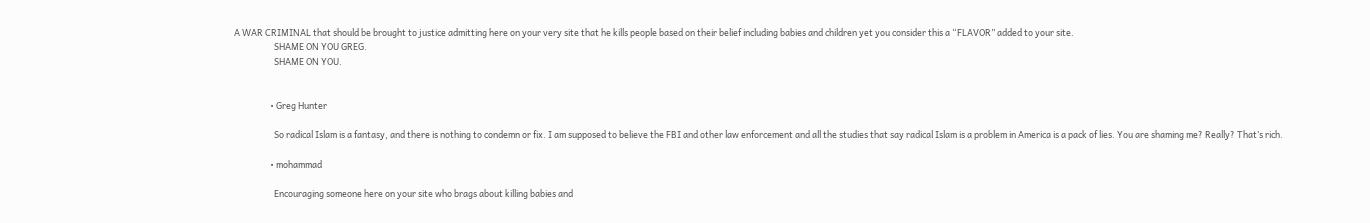A WAR CRIMINAL that should be brought to justice admitting here on your very site that he kills people based on their belief including babies and children yet you consider this a “FLAVOR” added to your site.
                    SHAME ON YOU GREG.
                    SHAME ON YOU.


                  • Greg Hunter

                    So radical Islam is a fantasy, and there is nothing to condemn or fix. I am supposed to believe the FBI and other law enforcement and all the studies that say radical Islam is a problem in America is a pack of lies. You are shaming me? Really? That’s rich.

                  • mohammad

                    Encouraging someone here on your site who brags about killing babies and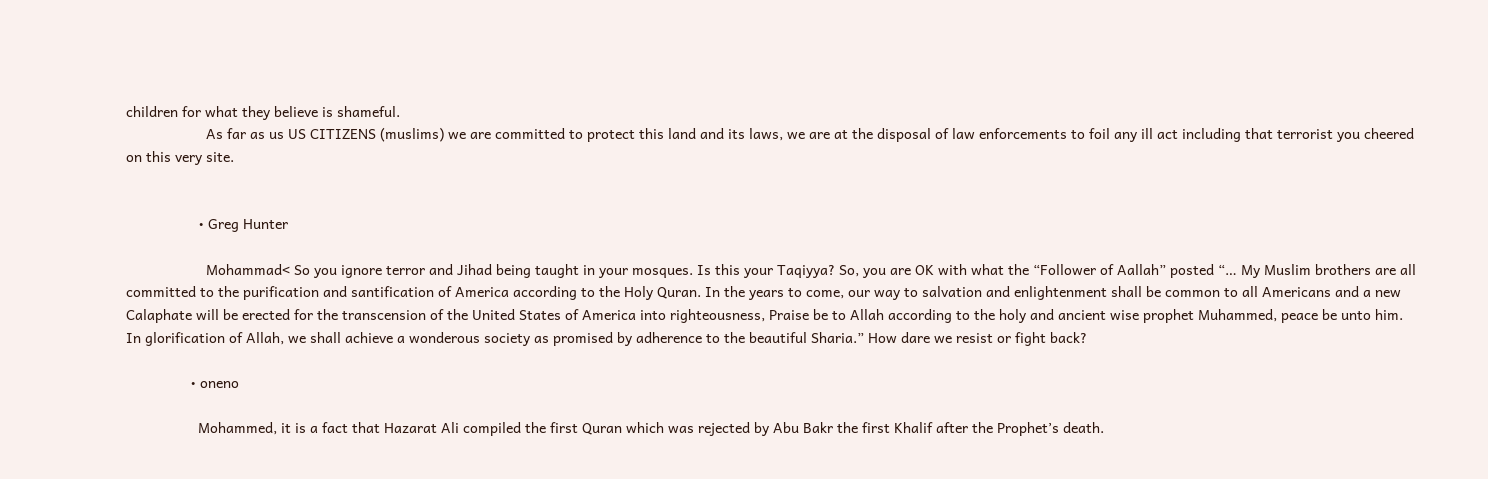children for what they believe is shameful.
                    As far as us US CITIZENS (muslims) we are committed to protect this land and its laws, we are at the disposal of law enforcements to foil any ill act including that terrorist you cheered on this very site.


                  • Greg Hunter

                    Mohammad< So you ignore terror and Jihad being taught in your mosques. Is this your Taqiyya? So, you are OK with what the “Follower of Aallah” posted “… My Muslim brothers are all committed to the purification and santification of America according to the Holy Quran. In the years to come, our way to salvation and enlightenment shall be common to all Americans and a new Calaphate will be erected for the transcension of the United States of America into righteousness, Praise be to Allah according to the holy and ancient wise prophet Muhammed, peace be unto him. In glorification of Allah, we shall achieve a wonderous society as promised by adherence to the beautiful Sharia.” How dare we resist or fight back?

                • oneno

                  Mohammed, it is a fact that Hazarat Ali compiled the first Quran which was rejected by Abu Bakr the first Khalif after the Prophet’s death.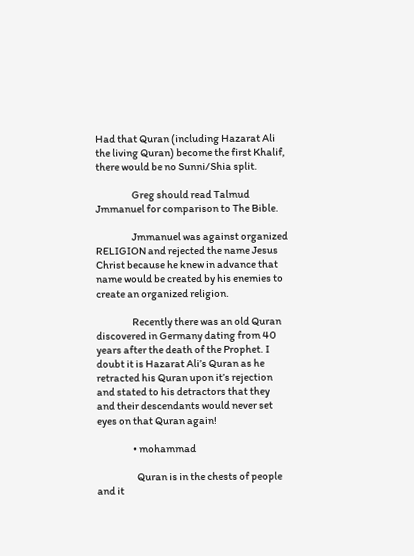Had that Quran (including Hazarat Ali the living Quran) become the first Khalif, there would be no Sunni/Shia split.

                  Greg should read Talmud Jmmanuel for comparison to The Bible.

                  Jmmanuel was against organized RELIGION and rejected the name Jesus Christ because he knew in advance that name would be created by his enemies to create an organized religion.

                  Recently there was an old Quran discovered in Germany dating from 40 years after the death of the Prophet. I doubt it is Hazarat Ali’s Quran as he retracted his Quran upon it’s rejection and stated to his detractors that they and their descendants would never set eyes on that Quran again!

                  • mohammad

                    Quran is in the chests of people and it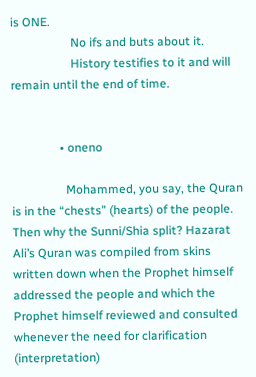is ONE.
                    No ifs and buts about it.
                    History testifies to it and will remain until the end of time.


                • oneno

                  Mohammed, you say, the Quran is in the “chests” (hearts) of the people. Then why the Sunni/Shia split? Hazarat Ali’s Quran was compiled from skins written down when the Prophet himself addressed the people and which the Prophet himself reviewed and consulted whenever the need for clarification (interpretation)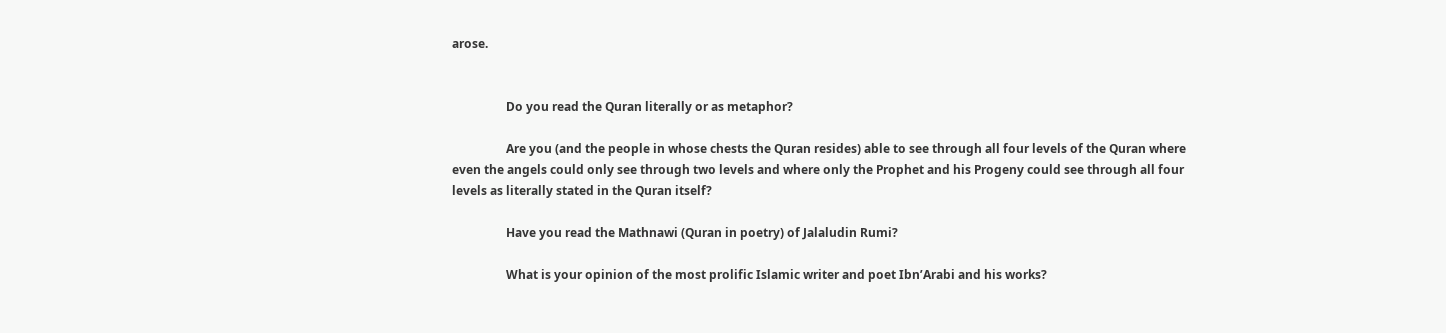arose.


                  Do you read the Quran literally or as metaphor?

                  Are you (and the people in whose chests the Quran resides) able to see through all four levels of the Quran where even the angels could only see through two levels and where only the Prophet and his Progeny could see through all four levels as literally stated in the Quran itself?

                  Have you read the Mathnawi (Quran in poetry) of Jalaludin Rumi?

                  What is your opinion of the most prolific Islamic writer and poet Ibn’Arabi and his works?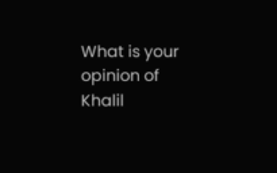What is your opinion of Khalil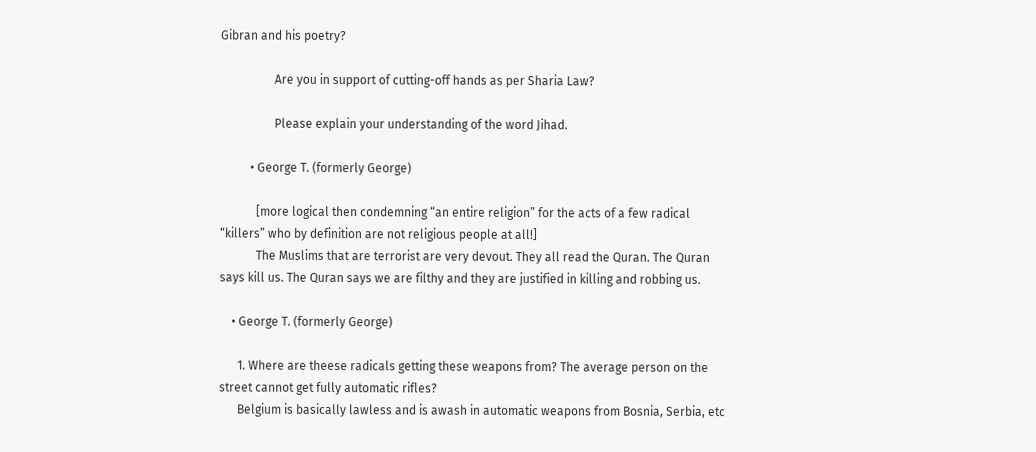Gibran and his poetry?

                  Are you in support of cutting-off hands as per Sharia Law?

                  Please explain your understanding of the word Jihad.

          • George T. (formerly George)

            [more logical then condemning “an entire religion” for the acts of a few radical “killers” who by definition are not religious people at all!]
            The Muslims that are terrorist are very devout. They all read the Quran. The Quran says kill us. The Quran says we are filthy and they are justified in killing and robbing us.

    • George T. (formerly George)

      1. Where are theese radicals getting these weapons from? The average person on the street cannot get fully automatic rifles?
      Belgium is basically lawless and is awash in automatic weapons from Bosnia, Serbia, etc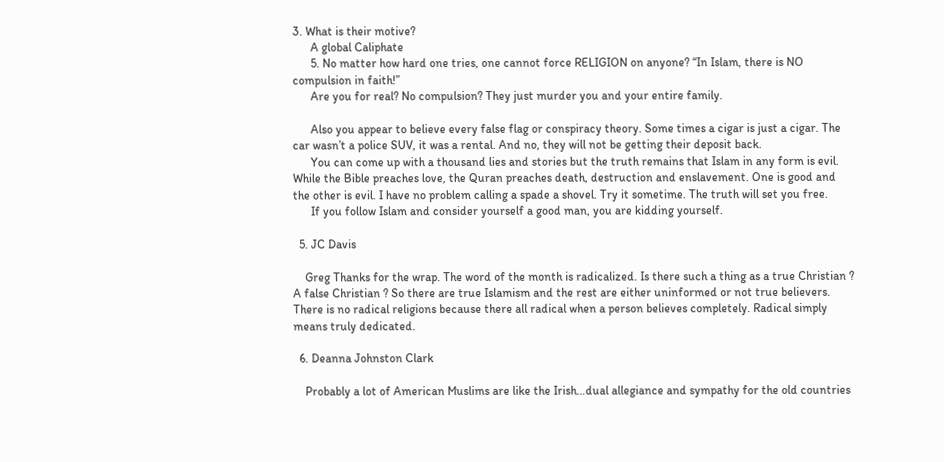3. What is their motive?
      A global Caliphate
      5. No matter how hard one tries, one cannot force RELIGION on anyone? “In Islam, there is NO compulsion in faith!”
      Are you for real? No compulsion? They just murder you and your entire family.

      Also you appear to believe every false flag or conspiracy theory. Some times a cigar is just a cigar. The car wasn’t a police SUV, it was a rental. And no, they will not be getting their deposit back.
      You can come up with a thousand lies and stories but the truth remains that Islam in any form is evil. While the Bible preaches love, the Quran preaches death, destruction and enslavement. One is good and the other is evil. I have no problem calling a spade a shovel. Try it sometime. The truth will set you free.
      If you follow Islam and consider yourself a good man, you are kidding yourself.

  5. JC Davis

    Greg Thanks for the wrap. The word of the month is radicalized. Is there such a thing as a true Christian ? A false Christian ? So there are true Islamism and the rest are either uninformed or not true believers. There is no radical religions because there all radical when a person believes completely. Radical simply means truly dedicated.

  6. Deanna Johnston Clark

    Probably a lot of American Muslims are like the Irish…dual allegiance and sympathy for the old countries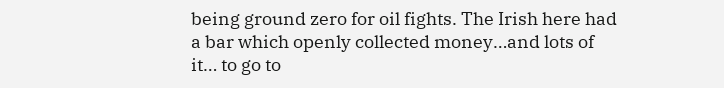being ground zero for oil fights. The Irish here had a bar which openly collected money…and lots of it… to go to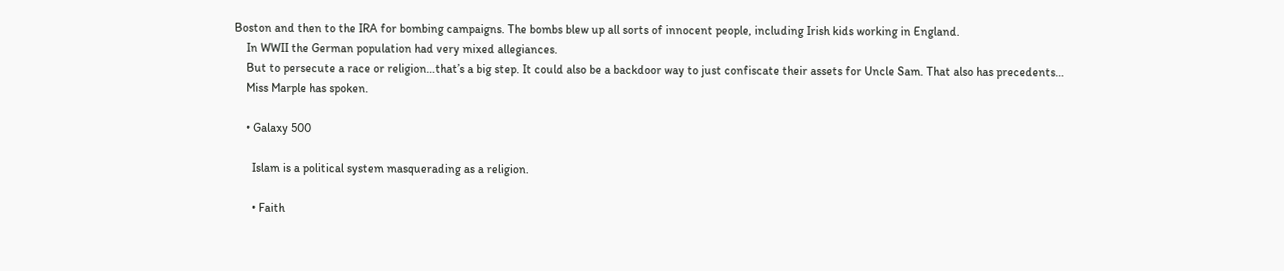Boston and then to the IRA for bombing campaigns. The bombs blew up all sorts of innocent people, including Irish kids working in England.
    In WWII the German population had very mixed allegiances.
    But to persecute a race or religion…that’s a big step. It could also be a backdoor way to just confiscate their assets for Uncle Sam. That also has precedents…
    Miss Marple has spoken.

    • Galaxy 500

      Islam is a political system masquerading as a religion.

      • Faith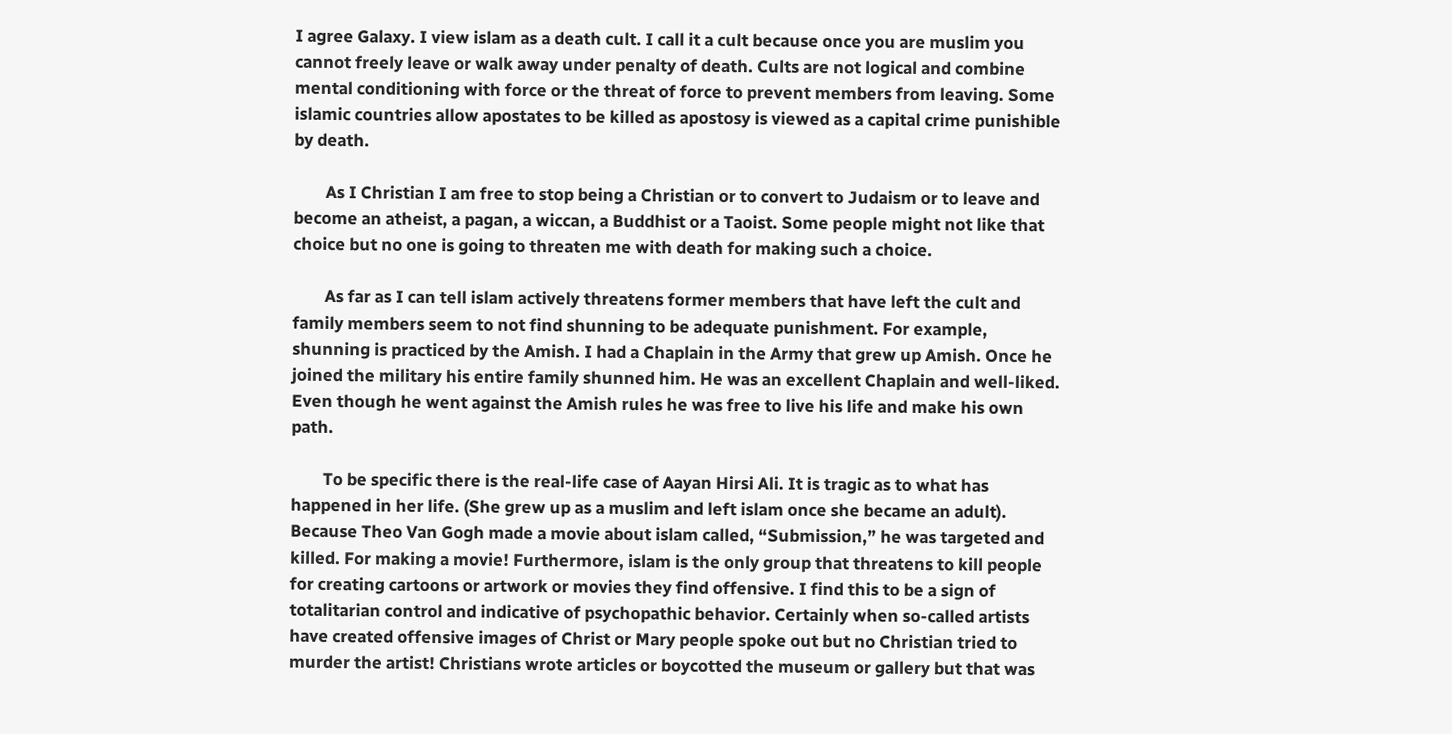I agree Galaxy. I view islam as a death cult. I call it a cult because once you are muslim you cannot freely leave or walk away under penalty of death. Cults are not logical and combine mental conditioning with force or the threat of force to prevent members from leaving. Some islamic countries allow apostates to be killed as apostosy is viewed as a capital crime punishible by death.

        As I Christian I am free to stop being a Christian or to convert to Judaism or to leave and become an atheist, a pagan, a wiccan, a Buddhist or a Taoist. Some people might not like that choice but no one is going to threaten me with death for making such a choice.

        As far as I can tell islam actively threatens former members that have left the cult and family members seem to not find shunning to be adequate punishment. For example, shunning is practiced by the Amish. I had a Chaplain in the Army that grew up Amish. Once he joined the military his entire family shunned him. He was an excellent Chaplain and well-liked. Even though he went against the Amish rules he was free to live his life and make his own path.

        To be specific there is the real-life case of Aayan Hirsi Ali. It is tragic as to what has happened in her life. (She grew up as a muslim and left islam once she became an adult). Because Theo Van Gogh made a movie about islam called, “Submission,” he was targeted and killed. For making a movie! Furthermore, islam is the only group that threatens to kill people for creating cartoons or artwork or movies they find offensive. I find this to be a sign of totalitarian control and indicative of psychopathic behavior. Certainly when so-called artists have created offensive images of Christ or Mary people spoke out but no Christian tried to murder the artist! Christians wrote articles or boycotted the museum or gallery but that was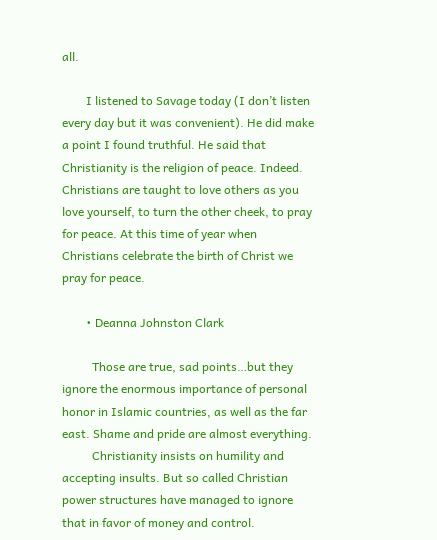all.

        I listened to Savage today (I don’t listen every day but it was convenient). He did make a point I found truthful. He said that Christianity is the religion of peace. Indeed. Christians are taught to love others as you love yourself, to turn the other cheek, to pray for peace. At this time of year when Christians celebrate the birth of Christ we pray for peace.

        • Deanna Johnston Clark

          Those are true, sad points…but they ignore the enormous importance of personal honor in Islamic countries, as well as the far east. Shame and pride are almost everything.
          Christianity insists on humility and accepting insults. But so called Christian power structures have managed to ignore that in favor of money and control.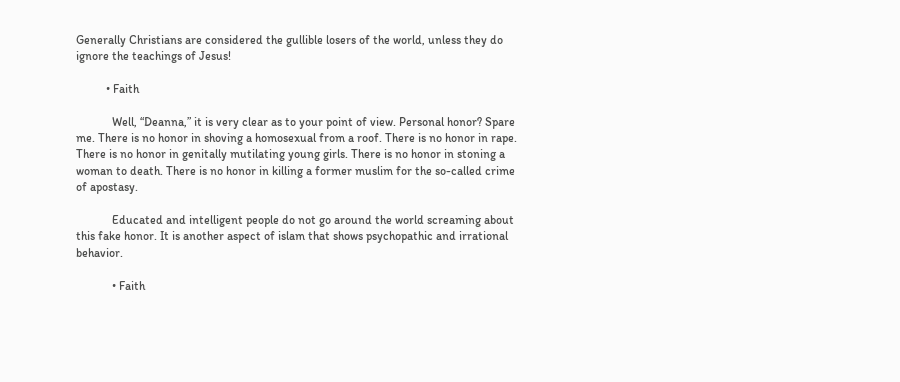Generally Christians are considered the gullible losers of the world, unless they do ignore the teachings of Jesus!

          • Faith

            Well, “Deanna,” it is very clear as to your point of view. Personal honor? Spare me. There is no honor in shoving a homosexual from a roof. There is no honor in rape. There is no honor in genitally mutilating young girls. There is no honor in stoning a woman to death. There is no honor in killing a former muslim for the so-called crime of apostasy.

            Educated and intelligent people do not go around the world screaming about this fake honor. It is another aspect of islam that shows psychopathic and irrational behavior.

            • Faith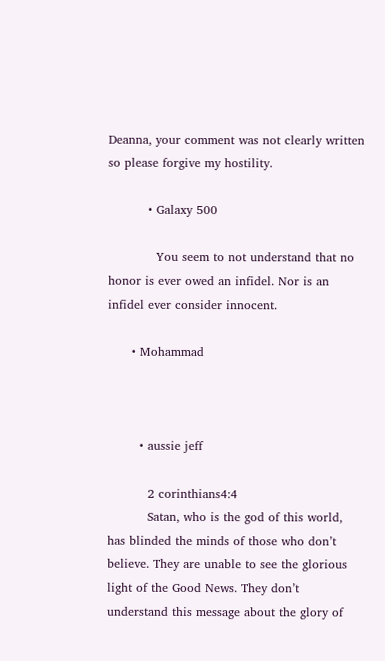Deanna, your comment was not clearly written so please forgive my hostility.

          • Galaxy 500

            You seem to not understand that no honor is ever owed an infidel. Nor is an infidel ever consider innocent.

      • Mohammad



        • aussie jeff

          2 corinthians4:4
          Satan, who is the god of this world, has blinded the minds of those who don’t believe. They are unable to see the glorious light of the Good News. They don’t understand this message about the glory of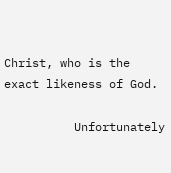Christ, who is the exact likeness of God.

          Unfortunately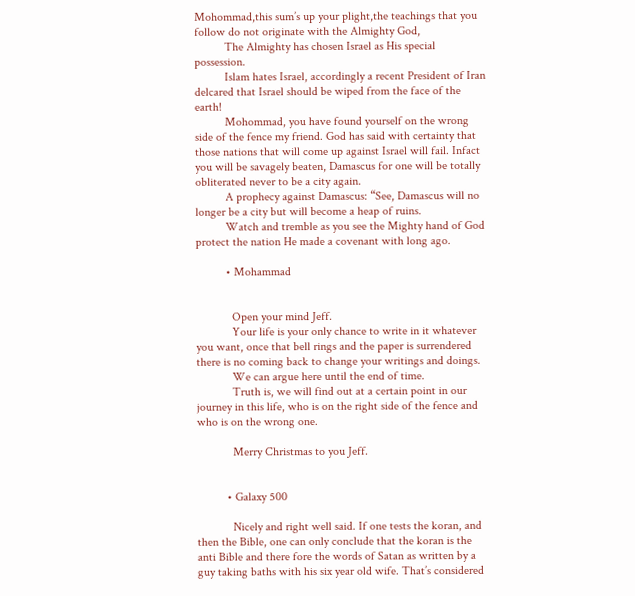Mohommad,this sum’s up your plight,the teachings that you follow do not originate with the Almighty God,
          The Almighty has chosen Israel as His special possession.
          Islam hates Israel, accordingly a recent President of Iran delcared that Israel should be wiped from the face of the earth!
          Mohommad, you have found yourself on the wrong side of the fence my friend. God has said with certainty that those nations that will come up against Israel will fail. Infact you will be savagely beaten, Damascus for one will be totally obliterated never to be a city again.
          A prophecy against Damascus: “See, Damascus will no longer be a city but will become a heap of ruins.
          Watch and tremble as you see the Mighty hand of God protect the nation He made a covenant with long ago.

          • Mohammad


            Open your mind Jeff.
            Your life is your only chance to write in it whatever you want, once that bell rings and the paper is surrendered there is no coming back to change your writings and doings.
            We can argue here until the end of time.
            Truth is, we will find out at a certain point in our journey in this life, who is on the right side of the fence and who is on the wrong one.

            Merry Christmas to you Jeff.


          • Galaxy 500

            Nicely and right well said. If one tests the koran, and then the Bible, one can only conclude that the koran is the anti Bible and there fore the words of Satan as written by a guy taking baths with his six year old wife. That’s considered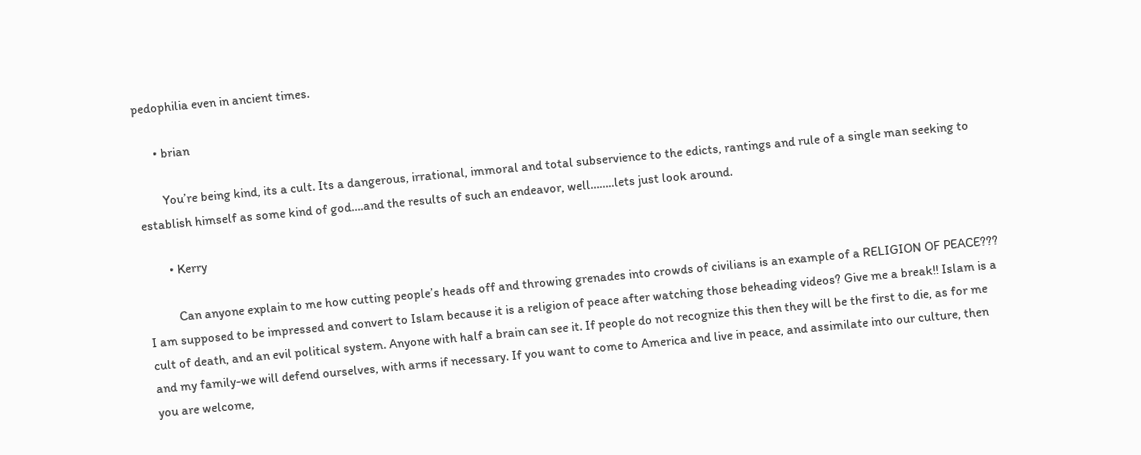pedophilia even in ancient times.

      • brian

        You’re being kind, its a cult. Its a dangerous, irrational, immoral and total subservience to the edicts, rantings and rule of a single man seeking to establish himself as some kind of god….and the results of such an endeavor, well……..lets just look around.

        • Kerry

          Can anyone explain to me how cutting people’s heads off and throwing grenades into crowds of civilians is an example of a RELIGION OF PEACE??? I am supposed to be impressed and convert to Islam because it is a religion of peace after watching those beheading videos? Give me a break!! Islam is a cult of death, and an evil political system. Anyone with half a brain can see it. If people do not recognize this then they will be the first to die, as for me and my family-we will defend ourselves, with arms if necessary. If you want to come to America and live in peace, and assimilate into our culture, then you are welcome,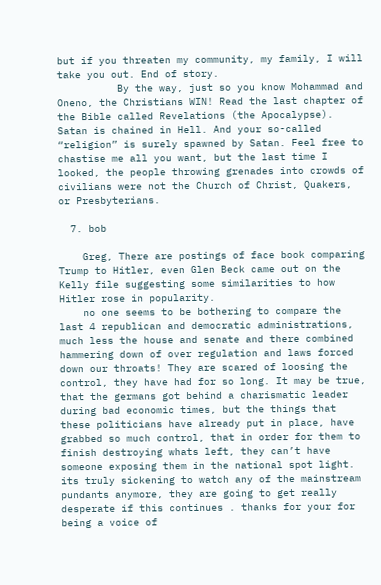but if you threaten my community, my family, I will take you out. End of story.
          By the way, just so you know Mohammad and Oneno, the Christians WIN! Read the last chapter of the Bible called Revelations (the Apocalypse). Satan is chained in Hell. And your so-called “religion” is surely spawned by Satan. Feel free to chastise me all you want, but the last time I looked, the people throwing grenades into crowds of civilians were not the Church of Christ, Quakers, or Presbyterians.

  7. bob

    Greg, There are postings of face book comparing Trump to Hitler, even Glen Beck came out on the Kelly file suggesting some similarities to how Hitler rose in popularity.
    no one seems to be bothering to compare the last 4 republican and democratic administrations, much less the house and senate and there combined hammering down of over regulation and laws forced down our throats! They are scared of loosing the control, they have had for so long. It may be true, that the germans got behind a charismatic leader during bad economic times, but the things that these politicians have already put in place, have grabbed so much control, that in order for them to finish destroying whats left, they can’t have someone exposing them in the national spot light. its truly sickening to watch any of the mainstream pundants anymore, they are going to get really desperate if this continues . thanks for your for being a voice of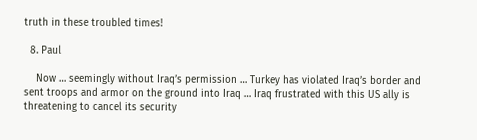truth in these troubled times!

  8. Paul

    Now … seemingly without Iraq’s permission … Turkey has violated Iraq’s border and sent troops and armor on the ground into Iraq … Iraq frustrated with this US ally is threatening to cancel its security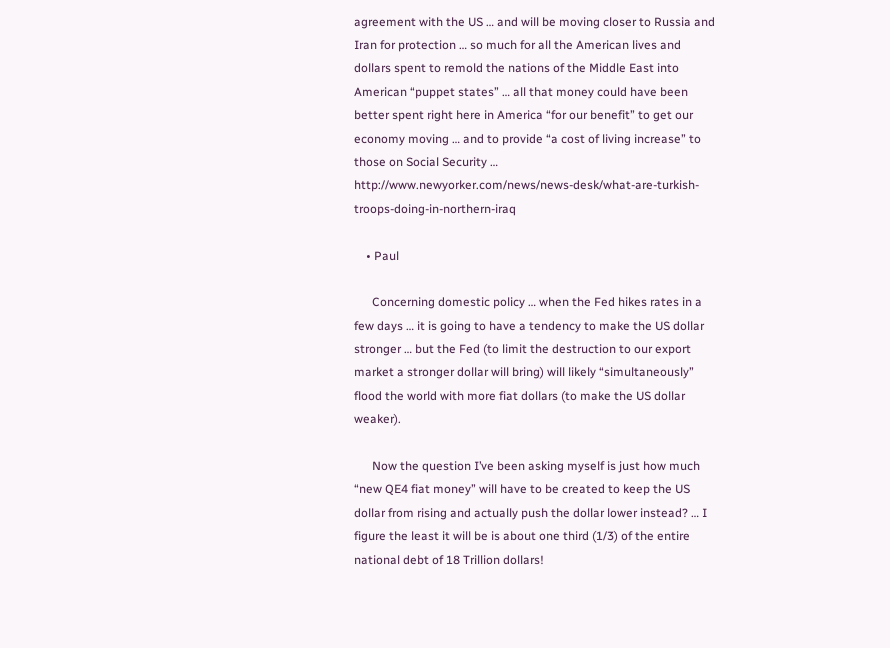agreement with the US … and will be moving closer to Russia and Iran for protection … so much for all the American lives and dollars spent to remold the nations of the Middle East into American “puppet states” … all that money could have been better spent right here in America “for our benefit” to get our economy moving … and to provide “a cost of living increase” to those on Social Security … http://www.newyorker.com/news/news-desk/what-are-turkish-troops-doing-in-northern-iraq

    • Paul

      Concerning domestic policy … when the Fed hikes rates in a few days … it is going to have a tendency to make the US dollar stronger … but the Fed (to limit the destruction to our export market a stronger dollar will bring) will likely “simultaneously” flood the world with more fiat dollars (to make the US dollar weaker).

      Now the question I’ve been asking myself is just how much “new QE4 fiat money” will have to be created to keep the US dollar from rising and actually push the dollar lower instead? … I figure the least it will be is about one third (1/3) of the entire national debt of 18 Trillion dollars!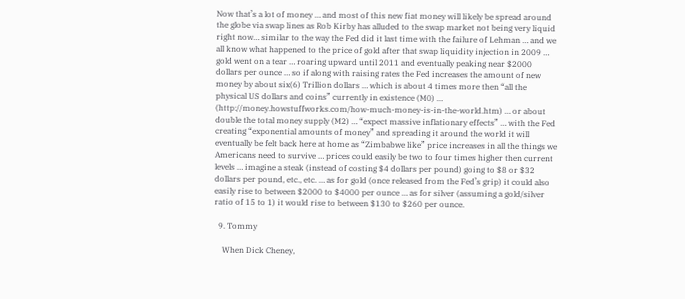Now that’s a lot of money … and most of this new fiat money will likely be spread around the globe via swap lines as Rob Kirby has alluded to the swap market not being very liquid right now… similar to the way the Fed did it last time with the failure of Lehman … and we all know what happened to the price of gold after that swap liquidity injection in 2009 … gold went on a tear … roaring upward until 2011 and eventually peaking near $2000 dollars per ounce … so if along with raising rates the Fed increases the amount of new money by about six(6) Trillion dollars … which is about 4 times more then “all the physical US dollars and coins” currently in existence (M0) … (http://money.howstuffworks.com/how-much-money-is-in-the-world.htm) … or about double the total money supply (M2) … “expect massive inflationary effects” … with the Fed creating “exponential amounts of money” and spreading it around the world it will eventually be felt back here at home as “Zimbabwe like” price increases in all the things we Americans need to survive … prices could easily be two to four times higher then current levels … imagine a steak (instead of costing $4 dollars per pound) going to $8 or $32 dollars per pound, etc., etc. … as for gold (once released from the Fed’s grip) it could also easily rise to between $2000 to $4000 per ounce … as for silver (assuming a gold/silver ratio of 15 to 1) it would rise to between $130 to $260 per ounce.

  9. Tommy

    When Dick Cheney,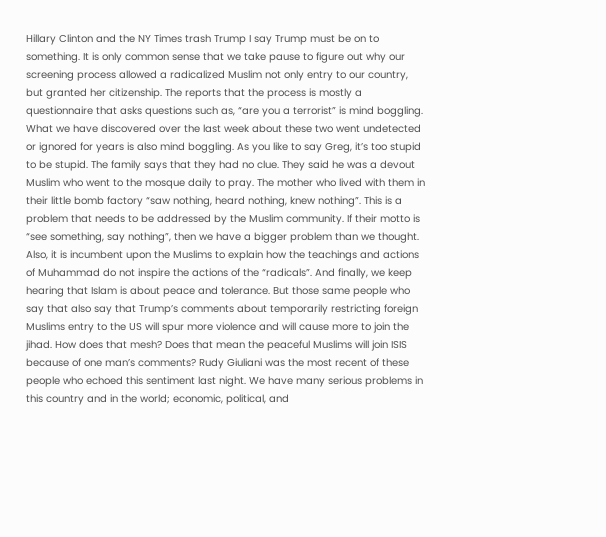Hillary Clinton and the NY Times trash Trump I say Trump must be on to something. It is only common sense that we take pause to figure out why our screening process allowed a radicalized Muslim not only entry to our country, but granted her citizenship. The reports that the process is mostly a questionnaire that asks questions such as, “are you a terrorist” is mind boggling. What we have discovered over the last week about these two went undetected or ignored for years is also mind boggling. As you like to say Greg, it’s too stupid to be stupid. The family says that they had no clue. They said he was a devout Muslim who went to the mosque daily to pray. The mother who lived with them in their little bomb factory “saw nothing, heard nothing, knew nothing”. This is a problem that needs to be addressed by the Muslim community. If their motto is “see something, say nothing”, then we have a bigger problem than we thought. Also, it is incumbent upon the Muslims to explain how the teachings and actions of Muhammad do not inspire the actions of the “radicals”. And finally, we keep hearing that Islam is about peace and tolerance. But those same people who say that also say that Trump’s comments about temporarily restricting foreign Muslims entry to the US will spur more violence and will cause more to join the jihad. How does that mesh? Does that mean the peaceful Muslims will join ISIS because of one man’s comments? Rudy Giuliani was the most recent of these people who echoed this sentiment last night. We have many serious problems in this country and in the world; economic, political, and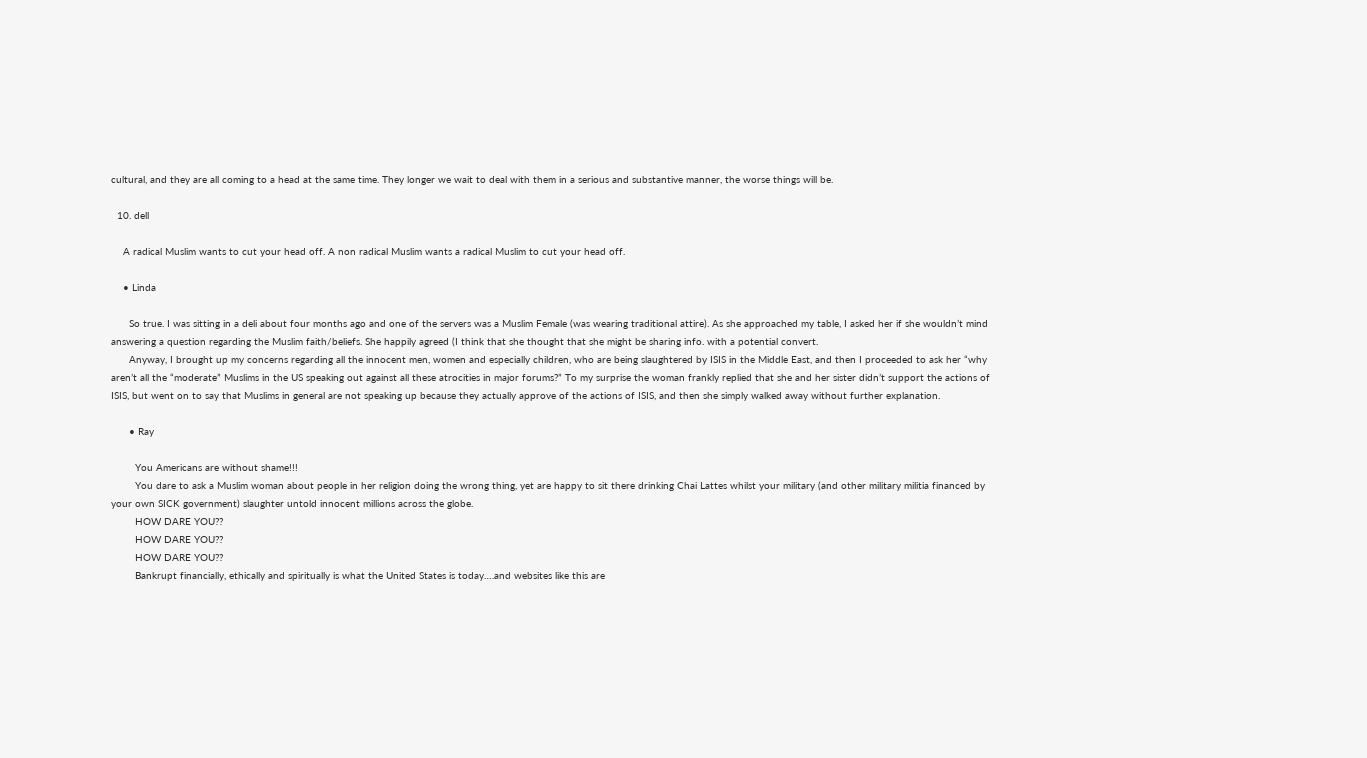cultural, and they are all coming to a head at the same time. They longer we wait to deal with them in a serious and substantive manner, the worse things will be.

  10. dell

    A radical Muslim wants to cut your head off. A non radical Muslim wants a radical Muslim to cut your head off.

    • Linda

      So true. I was sitting in a deli about four months ago and one of the servers was a Muslim Female (was wearing traditional attire). As she approached my table, I asked her if she wouldn’t mind answering a question regarding the Muslim faith/beliefs. She happily agreed (I think that she thought that she might be sharing info. with a potential convert.
      Anyway, I brought up my concerns regarding all the innocent men, women and especially children, who are being slaughtered by ISIS in the Middle East, and then I proceeded to ask her “why aren’t all the “moderate” Muslims in the US speaking out against all these atrocities in major forums?” To my surprise the woman frankly replied that she and her sister didn’t support the actions of ISIS, but went on to say that Muslims in general are not speaking up because they actually approve of the actions of ISIS, and then she simply walked away without further explanation.

      • Ray

        You Americans are without shame!!!
        You dare to ask a Muslim woman about people in her religion doing the wrong thing, yet are happy to sit there drinking Chai Lattes whilst your military (and other military militia financed by your own SICK government) slaughter untold innocent millions across the globe.
        HOW DARE YOU??
        HOW DARE YOU??
        HOW DARE YOU??
        Bankrupt financially, ethically and spiritually is what the United States is today….and websites like this are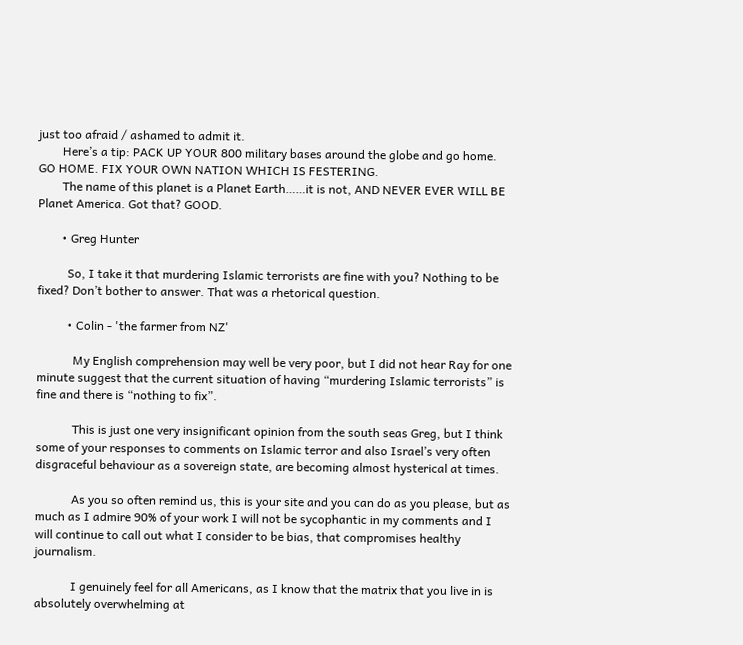just too afraid / ashamed to admit it.
        Here’s a tip: PACK UP YOUR 800 military bases around the globe and go home. GO HOME. FIX YOUR OWN NATION WHICH IS FESTERING.
        The name of this planet is a Planet Earth……it is not, AND NEVER EVER WILL BE Planet America. Got that? GOOD.

        • Greg Hunter

          So, I take it that murdering Islamic terrorists are fine with you? Nothing to be fixed? Don’t bother to answer. That was a rhetorical question.

          • Colin - 'the farmer from NZ'

            My English comprehension may well be very poor, but I did not hear Ray for one minute suggest that the current situation of having “murdering Islamic terrorists” is fine and there is “nothing to fix”.

            This is just one very insignificant opinion from the south seas Greg, but I think some of your responses to comments on Islamic terror and also Israel’s very often disgraceful behaviour as a sovereign state, are becoming almost hysterical at times.

            As you so often remind us, this is your site and you can do as you please, but as much as I admire 90% of your work I will not be sycophantic in my comments and I will continue to call out what I consider to be bias, that compromises healthy journalism.

            I genuinely feel for all Americans, as I know that the matrix that you live in is absolutely overwhelming at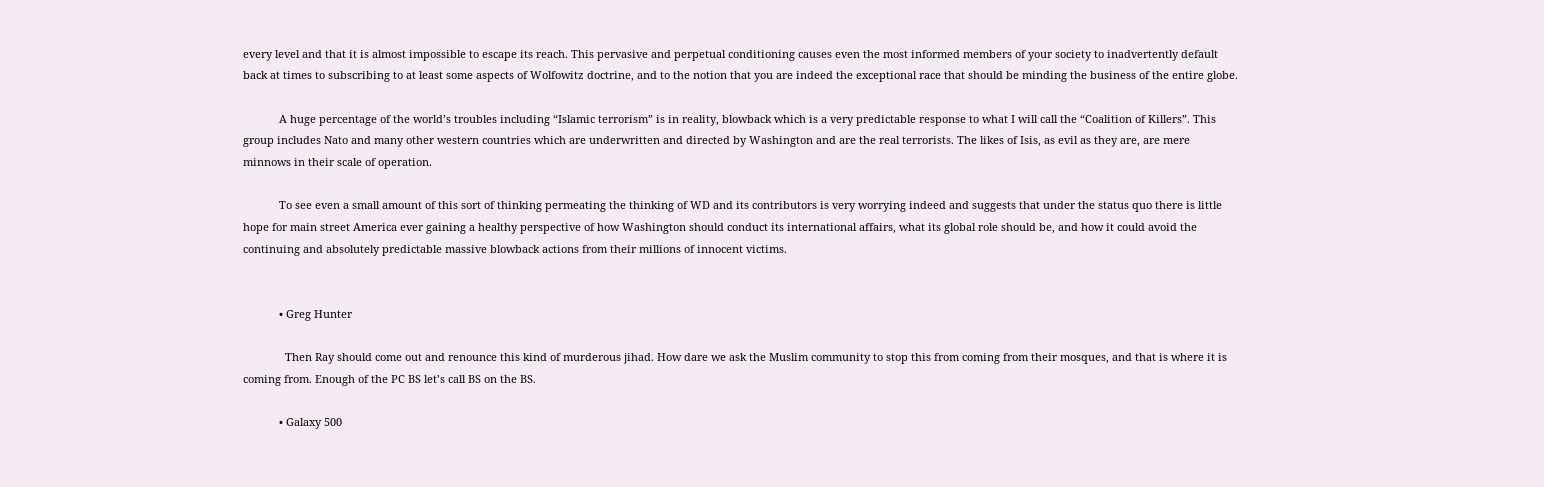every level and that it is almost impossible to escape its reach. This pervasive and perpetual conditioning causes even the most informed members of your society to inadvertently default back at times to subscribing to at least some aspects of Wolfowitz doctrine, and to the notion that you are indeed the exceptional race that should be minding the business of the entire globe.

            A huge percentage of the world’s troubles including “Islamic terrorism” is in reality, blowback which is a very predictable response to what I will call the “Coalition of Killers”. This group includes Nato and many other western countries which are underwritten and directed by Washington and are the real terrorists. The likes of Isis, as evil as they are, are mere minnows in their scale of operation.

            To see even a small amount of this sort of thinking permeating the thinking of WD and its contributors is very worrying indeed and suggests that under the status quo there is little hope for main street America ever gaining a healthy perspective of how Washington should conduct its international affairs, what its global role should be, and how it could avoid the continuing and absolutely predictable massive blowback actions from their millions of innocent victims.


            • Greg Hunter

              Then Ray should come out and renounce this kind of murderous jihad. How dare we ask the Muslim community to stop this from coming from their mosques, and that is where it is coming from. Enough of the PC BS let’s call BS on the BS.

            • Galaxy 500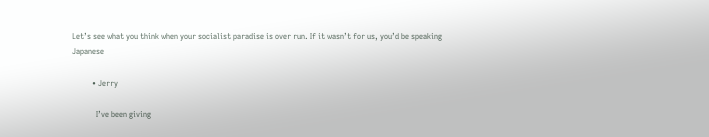Let’s see what you think when your socialist paradise is over run. If it wasn’t for us, you’d be speaking Japanese

          • Jerry

            I’ve been giving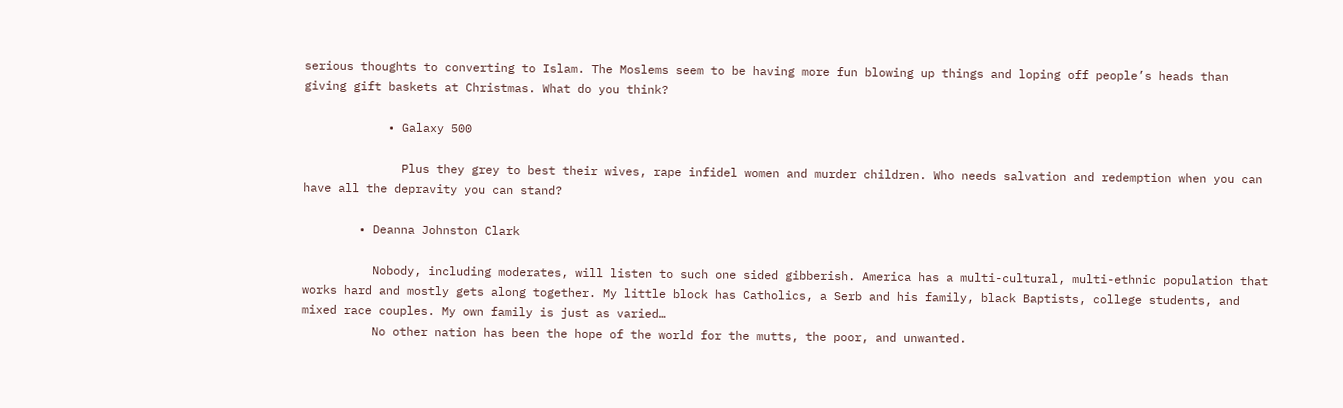serious thoughts to converting to Islam. The Moslems seem to be having more fun blowing up things and loping off people’s heads than giving gift baskets at Christmas. What do you think?

            • Galaxy 500

              Plus they grey to best their wives, rape infidel women and murder children. Who needs salvation and redemption when you can have all the depravity you can stand?

        • Deanna Johnston Clark

          Nobody, including moderates, will listen to such one sided gibberish. America has a multi-cultural, multi-ethnic population that works hard and mostly gets along together. My little block has Catholics, a Serb and his family, black Baptists, college students, and mixed race couples. My own family is just as varied…
          No other nation has been the hope of the world for the mutts, the poor, and unwanted.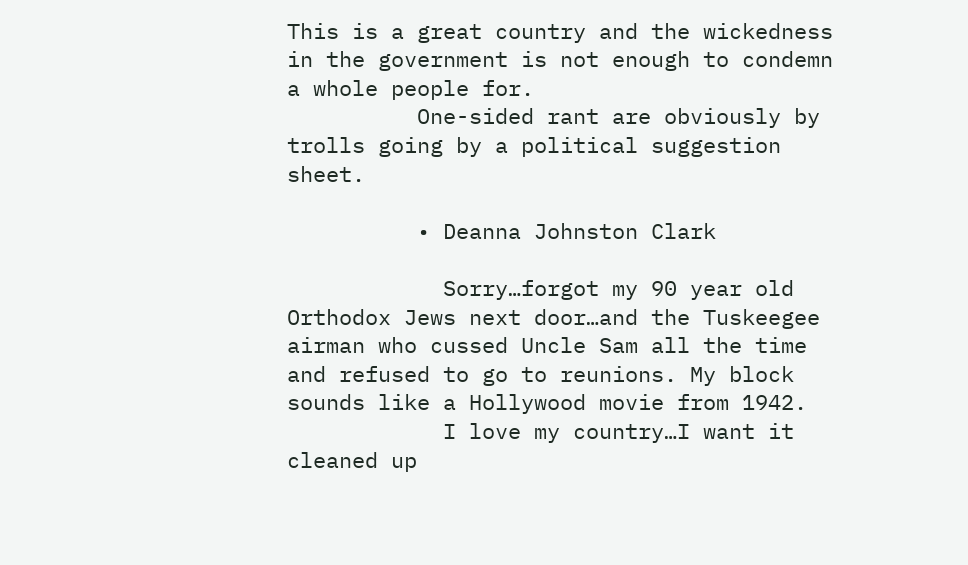This is a great country and the wickedness in the government is not enough to condemn a whole people for.
          One-sided rant are obviously by trolls going by a political suggestion sheet.

          • Deanna Johnston Clark

            Sorry…forgot my 90 year old Orthodox Jews next door…and the Tuskeegee airman who cussed Uncle Sam all the time and refused to go to reunions. My block sounds like a Hollywood movie from 1942.
            I love my country…I want it cleaned up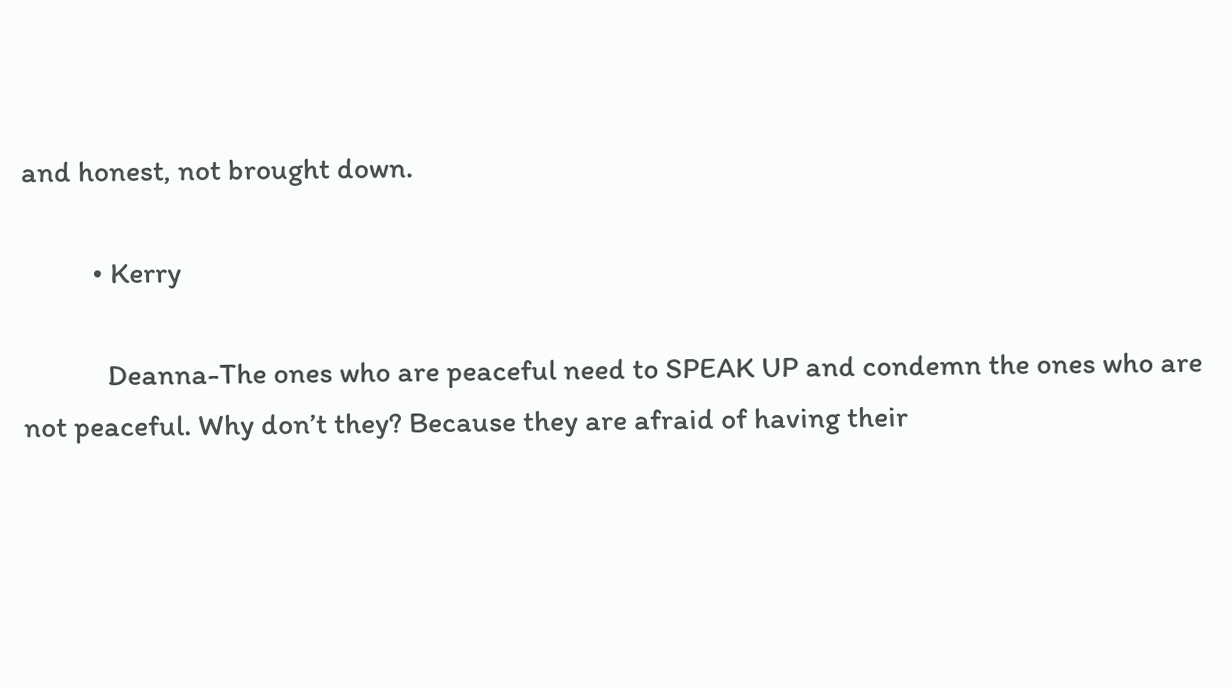and honest, not brought down.

          • Kerry

            Deanna-The ones who are peaceful need to SPEAK UP and condemn the ones who are not peaceful. Why don’t they? Because they are afraid of having their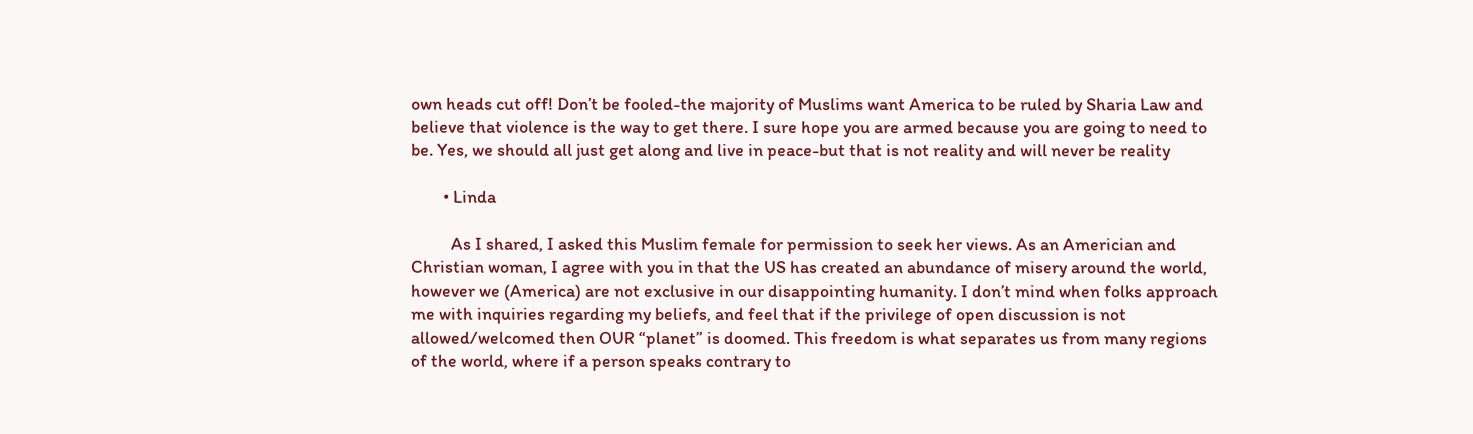own heads cut off! Don’t be fooled-the majority of Muslims want America to be ruled by Sharia Law and believe that violence is the way to get there. I sure hope you are armed because you are going to need to be. Yes, we should all just get along and live in peace-but that is not reality and will never be reality

        • Linda

          As I shared, I asked this Muslim female for permission to seek her views. As an Americian and Christian woman, I agree with you in that the US has created an abundance of misery around the world, however we (America) are not exclusive in our disappointing humanity. I don’t mind when folks approach me with inquiries regarding my beliefs, and feel that if the privilege of open discussion is not allowed/welcomed then OUR “planet” is doomed. This freedom is what separates us from many regions of the world, where if a person speaks contrary to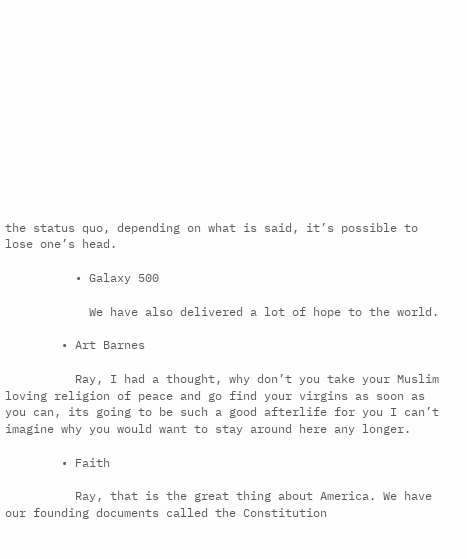the status quo, depending on what is said, it’s possible to lose one’s head.

          • Galaxy 500

            We have also delivered a lot of hope to the world.

        • Art Barnes

          Ray, I had a thought, why don’t you take your Muslim loving religion of peace and go find your virgins as soon as you can, its going to be such a good afterlife for you I can’t imagine why you would want to stay around here any longer.

        • Faith

          Ray, that is the great thing about America. We have our founding documents called the Constitution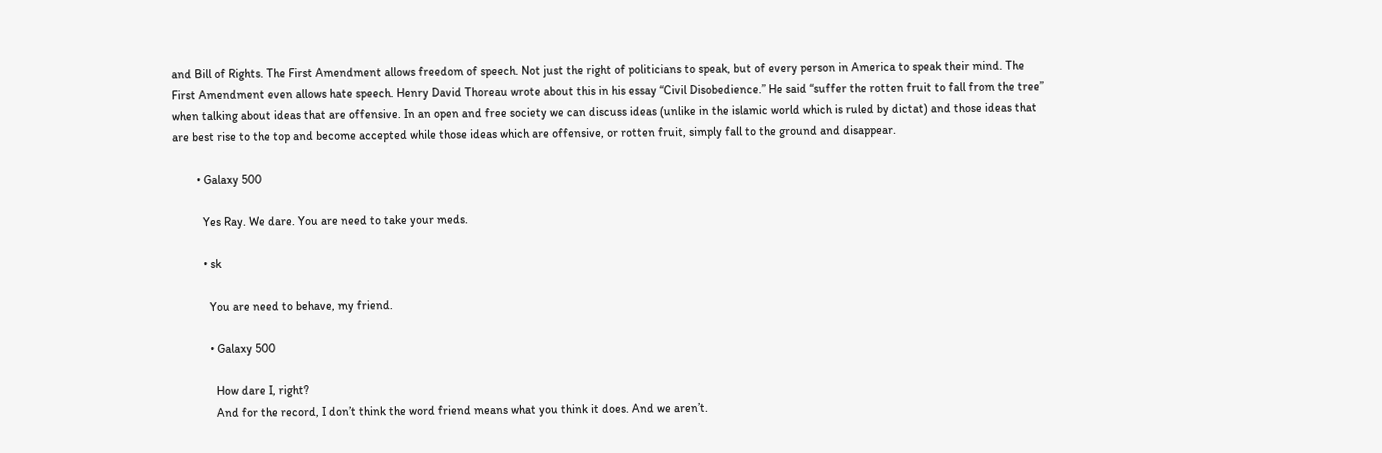and Bill of Rights. The First Amendment allows freedom of speech. Not just the right of politicians to speak, but of every person in America to speak their mind. The First Amendment even allows hate speech. Henry David Thoreau wrote about this in his essay “Civil Disobedience.” He said “suffer the rotten fruit to fall from the tree” when talking about ideas that are offensive. In an open and free society we can discuss ideas (unlike in the islamic world which is ruled by dictat) and those ideas that are best rise to the top and become accepted while those ideas which are offensive, or rotten fruit, simply fall to the ground and disappear.

        • Galaxy 500

          Yes Ray. We dare. You are need to take your meds.

          • sk

            You are need to behave, my friend.

            • Galaxy 500

              How dare I, right?
              And for the record, I don’t think the word friend means what you think it does. And we aren’t.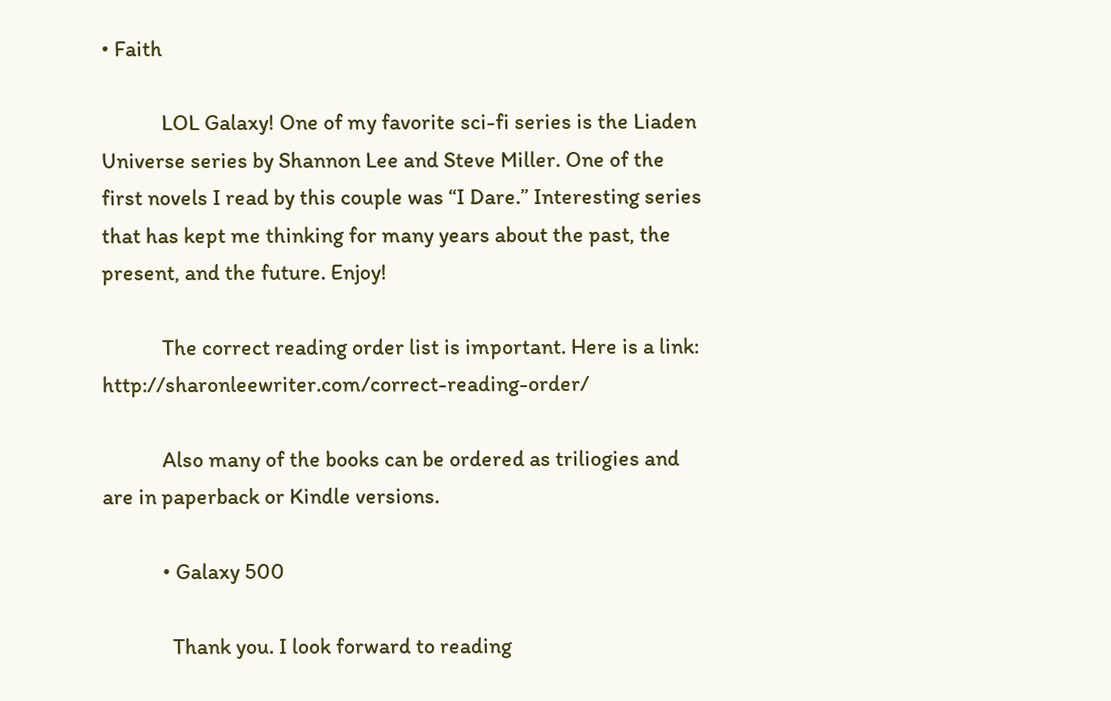• Faith

            LOL Galaxy! One of my favorite sci-fi series is the Liaden Universe series by Shannon Lee and Steve Miller. One of the first novels I read by this couple was “I Dare.” Interesting series that has kept me thinking for many years about the past, the present, and the future. Enjoy!

            The correct reading order list is important. Here is a link: http://sharonleewriter.com/correct-reading-order/

            Also many of the books can be ordered as triliogies and are in paperback or Kindle versions.

            • Galaxy 500

              Thank you. I look forward to reading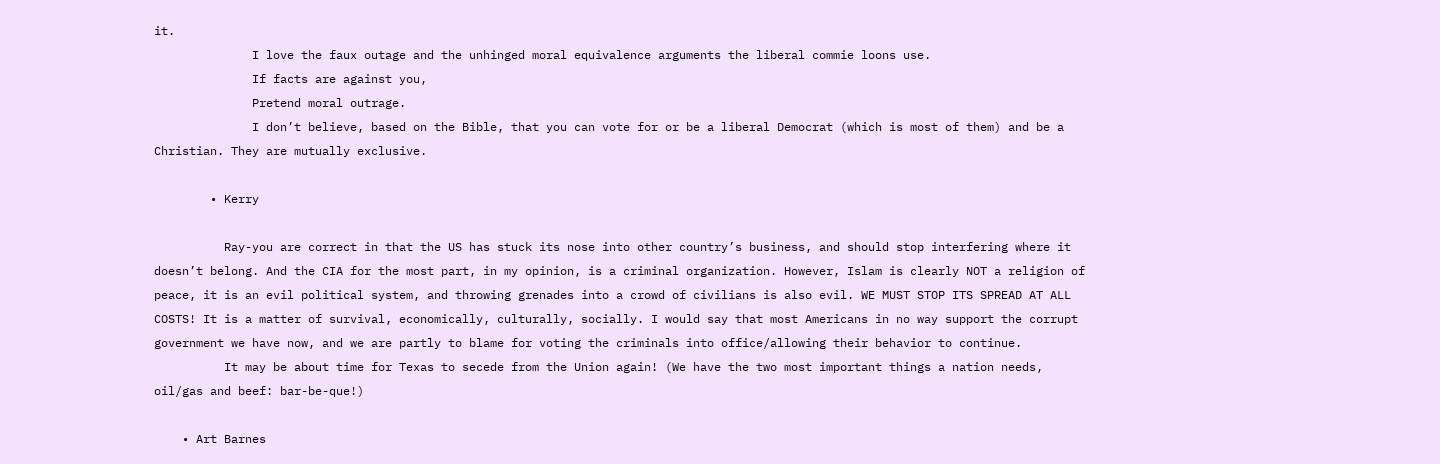it.
              I love the faux outage and the unhinged moral equivalence arguments the liberal commie loons use.
              If facts are against you,
              Pretend moral outrage.
              I don’t believe, based on the Bible, that you can vote for or be a liberal Democrat (which is most of them) and be a Christian. They are mutually exclusive.

        • Kerry

          Ray-you are correct in that the US has stuck its nose into other country’s business, and should stop interfering where it doesn’t belong. And the CIA for the most part, in my opinion, is a criminal organization. However, Islam is clearly NOT a religion of peace, it is an evil political system, and throwing grenades into a crowd of civilians is also evil. WE MUST STOP ITS SPREAD AT ALL COSTS! It is a matter of survival, economically, culturally, socially. I would say that most Americans in no way support the corrupt government we have now, and we are partly to blame for voting the criminals into office/allowing their behavior to continue.
          It may be about time for Texas to secede from the Union again! (We have the two most important things a nation needs, oil/gas and beef: bar-be-que!)

    • Art Barnes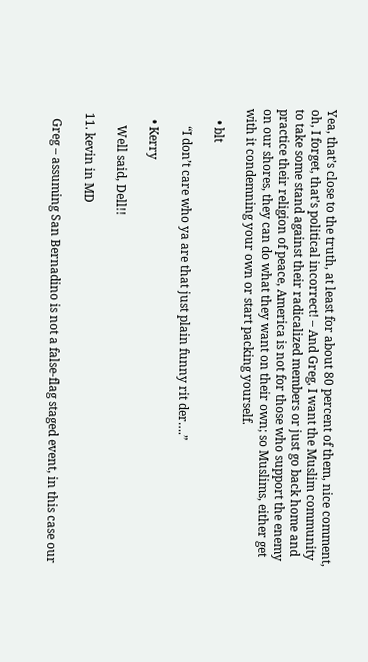Yea, that’s close to the truth, at least for about 80 percent of them, nice comment, oh, I forget, that’s political incorrect! – And Greg, I want the Muslim community to take some stand against their radicalized members or just go back home and practice their religion of peace, America is not for those who support the enemy on our shores, they can do what they want on their own; so Muslims, either get with it condemning your own or start packing yourself.

    • blt

      “I don’t care who ya are that just plain funny rit der….”

    • Kerry

      Well said, Dell!!

  11. kevin in MD

    Greg – assuming San Bernadino is not a false-flag staged event, in this case our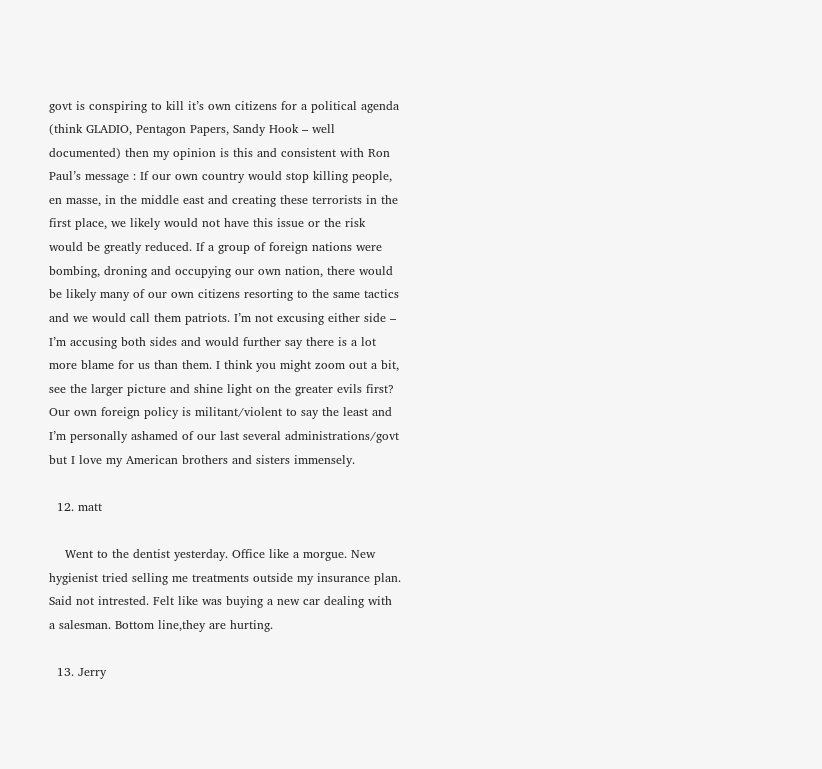govt is conspiring to kill it’s own citizens for a political agenda (think GLADIO, Pentagon Papers, Sandy Hook – well documented) then my opinion is this and consistent with Ron Paul’s message : If our own country would stop killing people, en masse, in the middle east and creating these terrorists in the first place, we likely would not have this issue or the risk would be greatly reduced. If a group of foreign nations were bombing, droning and occupying our own nation, there would be likely many of our own citizens resorting to the same tactics and we would call them patriots. I’m not excusing either side – I’m accusing both sides and would further say there is a lot more blame for us than them. I think you might zoom out a bit, see the larger picture and shine light on the greater evils first? Our own foreign policy is militant/violent to say the least and I’m personally ashamed of our last several administrations/govt but I love my American brothers and sisters immensely.

  12. matt

    Went to the dentist yesterday. Office like a morgue. New hygienist tried selling me treatments outside my insurance plan. Said not intrested. Felt like was buying a new car dealing with a salesman. Bottom line,they are hurting.

  13. Jerry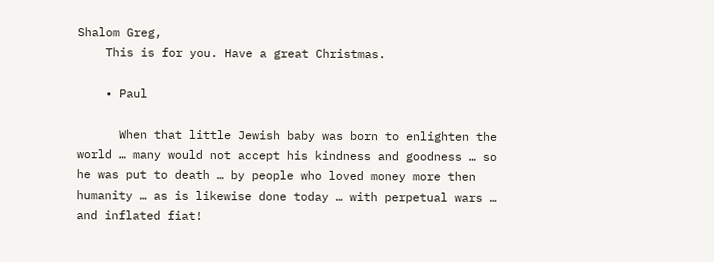Shalom Greg,
    This is for you. Have a great Christmas.

    • Paul

      When that little Jewish baby was born to enlighten the world … many would not accept his kindness and goodness … so he was put to death … by people who loved money more then humanity … as is likewise done today … with perpetual wars … and inflated fiat!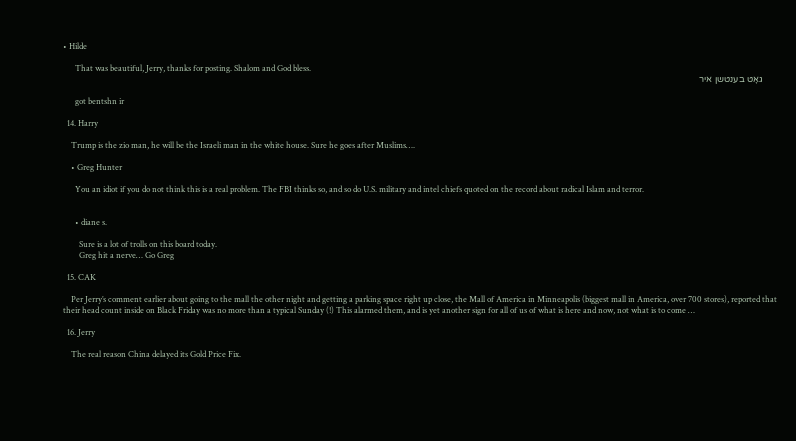• Hilde

      That was beautiful, Jerry, thanks for posting. Shalom and God bless.
      גאָט בענטשן איר

      got bentshn ir

  14. Harry

    Trump is the zio man, he will be the Israeli man in the white house. Sure he goes after Muslims….

    • Greg Hunter

      You an idiot if you do not think this is a real problem. The FBI thinks so, and so do U.S. military and intel chiefs quoted on the record about radical Islam and terror.


      • diane s.

        Sure is a lot of trolls on this board today.
        Greg hit a nerve… Go Greg

  15. CAK

    Per Jerry’s comment earlier about going to the mall the other night and getting a parking space right up close, the Mall of America in Minneapolis (biggest mall in America, over 700 stores), reported that their head count inside on Black Friday was no more than a typical Sunday (!) This alarmed them, and is yet another sign for all of us of what is here and now, not what is to come …

  16. Jerry

    The real reason China delayed its Gold Price Fix.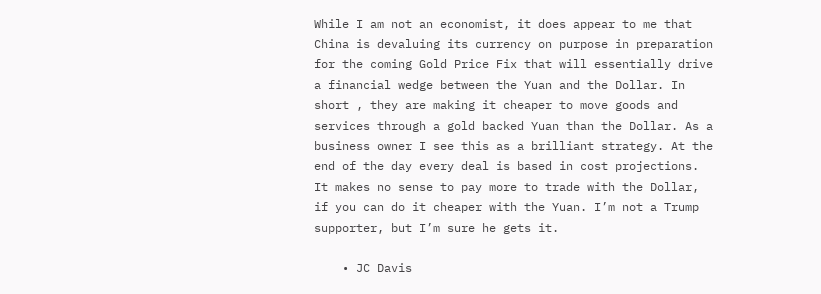While I am not an economist, it does appear to me that China is devaluing its currency on purpose in preparation for the coming Gold Price Fix that will essentially drive a financial wedge between the Yuan and the Dollar. In short , they are making it cheaper to move goods and services through a gold backed Yuan than the Dollar. As a business owner I see this as a brilliant strategy. At the end of the day every deal is based in cost projections. It makes no sense to pay more to trade with the Dollar, if you can do it cheaper with the Yuan. I’m not a Trump supporter, but I’m sure he gets it.

    • JC Davis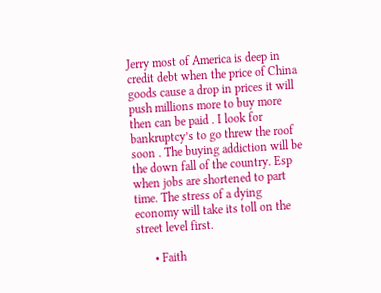Jerry most of America is deep in credit debt when the price of China goods cause a drop in prices it will push millions more to buy more then can be paid . I look for bankruptcy’s to go threw the roof soon . The buying addiction will be the down fall of the country. Esp when jobs are shortened to part time. The stress of a dying economy will take its toll on the street level first.

      • Faith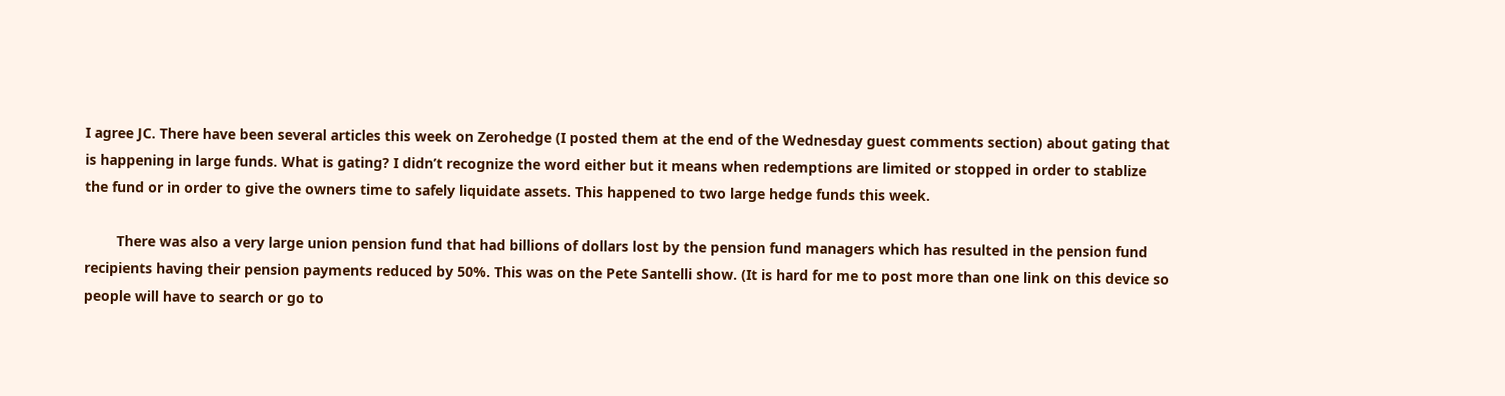I agree JC. There have been several articles this week on Zerohedge (I posted them at the end of the Wednesday guest comments section) about gating that is happening in large funds. What is gating? I didn’t recognize the word either but it means when redemptions are limited or stopped in order to stablize the fund or in order to give the owners time to safely liquidate assets. This happened to two large hedge funds this week.

        There was also a very large union pension fund that had billions of dollars lost by the pension fund managers which has resulted in the pension fund recipients having their pension payments reduced by 50%. This was on the Pete Santelli show. (It is hard for me to post more than one link on this device so people will have to search or go to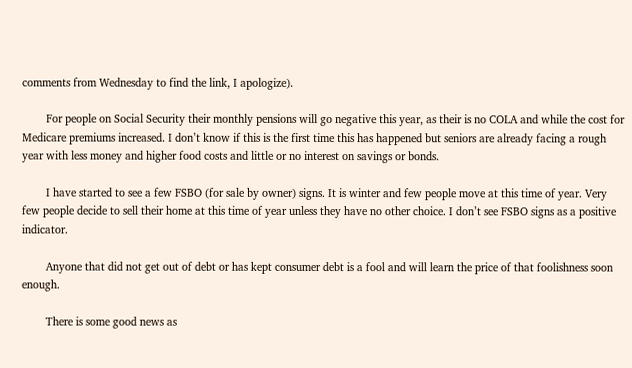comments from Wednesday to find the link, I apologize).

        For people on Social Security their monthly pensions will go negative this year, as their is no COLA and while the cost for Medicare premiums increased. I don’t know if this is the first time this has happened but seniors are already facing a rough year with less money and higher food costs and little or no interest on savings or bonds.

        I have started to see a few FSBO (for sale by owner) signs. It is winter and few people move at this time of year. Very few people decide to sell their home at this time of year unless they have no other choice. I don’t see FSBO signs as a positive indicator.

        Anyone that did not get out of debt or has kept consumer debt is a fool and will learn the price of that foolishness soon enough.

        There is some good news as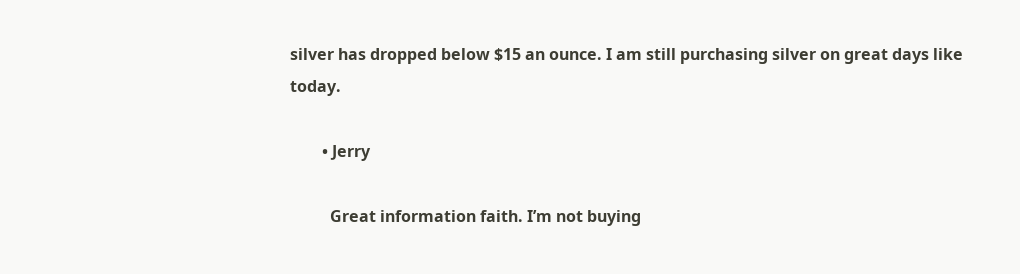silver has dropped below $15 an ounce. I am still purchasing silver on great days like today.

        • Jerry

          Great information faith. I’m not buying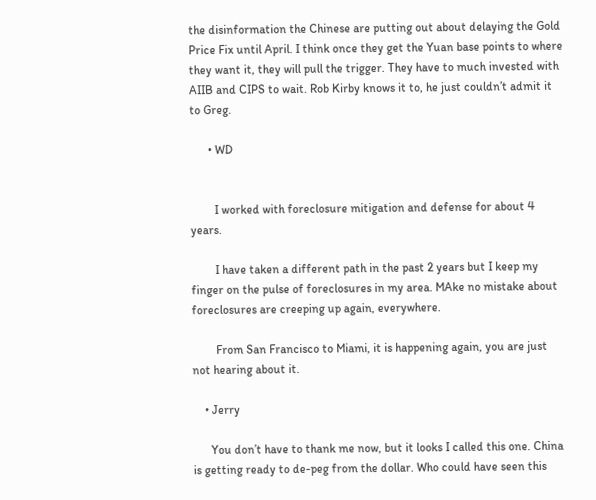the disinformation the Chinese are putting out about delaying the Gold Price Fix until April. I think once they get the Yuan base points to where they want it, they will pull the trigger. They have to much invested with AIIB and CIPS to wait. Rob Kirby knows it to, he just couldn’t admit it to Greg.

      • WD


        I worked with foreclosure mitigation and defense for about 4 years.

        I have taken a different path in the past 2 years but I keep my finger on the pulse of foreclosures in my area. MAke no mistake about foreclosures are creeping up again, everywhere.

        From San Francisco to Miami, it is happening again, you are just not hearing about it.

    • Jerry

      You don’t have to thank me now, but it looks I called this one. China is getting ready to de-peg from the dollar. Who could have seen this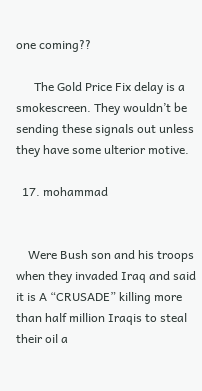one coming??

      The Gold Price Fix delay is a smokescreen. They wouldn’t be sending these signals out unless they have some ulterior motive.

  17. mohammad


    Were Bush son and his troops when they invaded Iraq and said it is A “CRUSADE” killing more than half million Iraqis to steal their oil a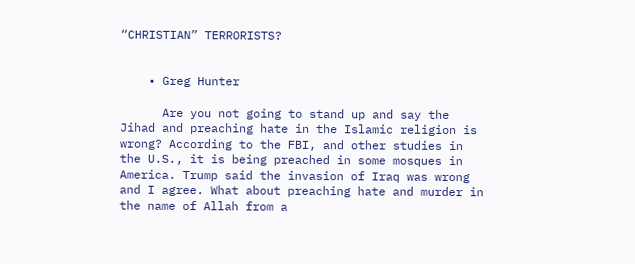“CHRISTIAN” TERRORISTS?


    • Greg Hunter

      Are you not going to stand up and say the Jihad and preaching hate in the Islamic religion is wrong? According to the FBI, and other studies in the U.S., it is being preached in some mosques in America. Trump said the invasion of Iraq was wrong and I agree. What about preaching hate and murder in the name of Allah from a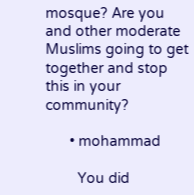mosque? Are you and other moderate Muslims going to get together and stop this in your community?

      • mohammad

        You did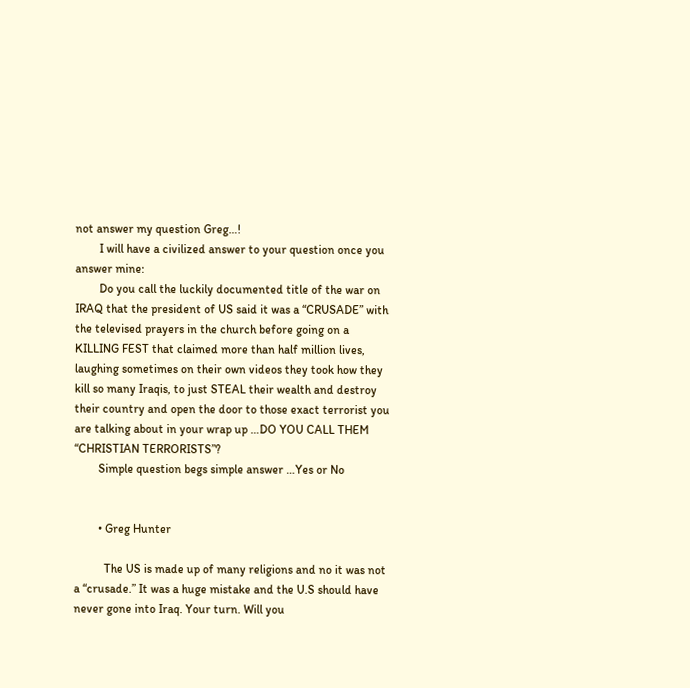not answer my question Greg…!
        I will have a civilized answer to your question once you answer mine:
        Do you call the luckily documented title of the war on IRAQ that the president of US said it was a “CRUSADE” with the televised prayers in the church before going on a KILLING FEST that claimed more than half million lives, laughing sometimes on their own videos they took how they kill so many Iraqis, to just STEAL their wealth and destroy their country and open the door to those exact terrorist you are talking about in your wrap up …DO YOU CALL THEM “CHRISTIAN TERRORISTS”?
        Simple question begs simple answer …Yes or No


        • Greg Hunter

          The US is made up of many religions and no it was not a “crusade.” It was a huge mistake and the U.S should have never gone into Iraq. Your turn. Will you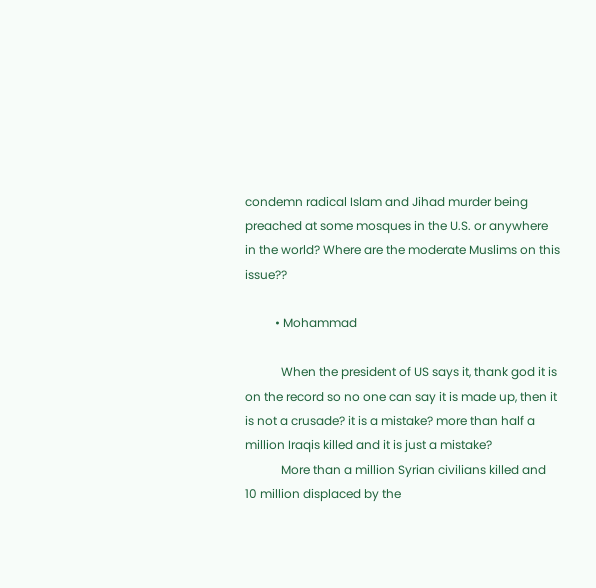condemn radical Islam and Jihad murder being preached at some mosques in the U.S. or anywhere in the world? Where are the moderate Muslims on this issue??

          • Mohammad

            When the president of US says it, thank god it is on the record so no one can say it is made up, then it is not a crusade? it is a mistake? more than half a million Iraqis killed and it is just a mistake?
            More than a million Syrian civilians killed and 10 million displaced by the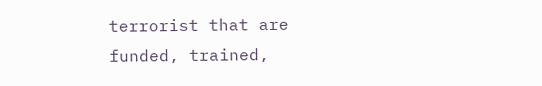terrorist that are funded, trained,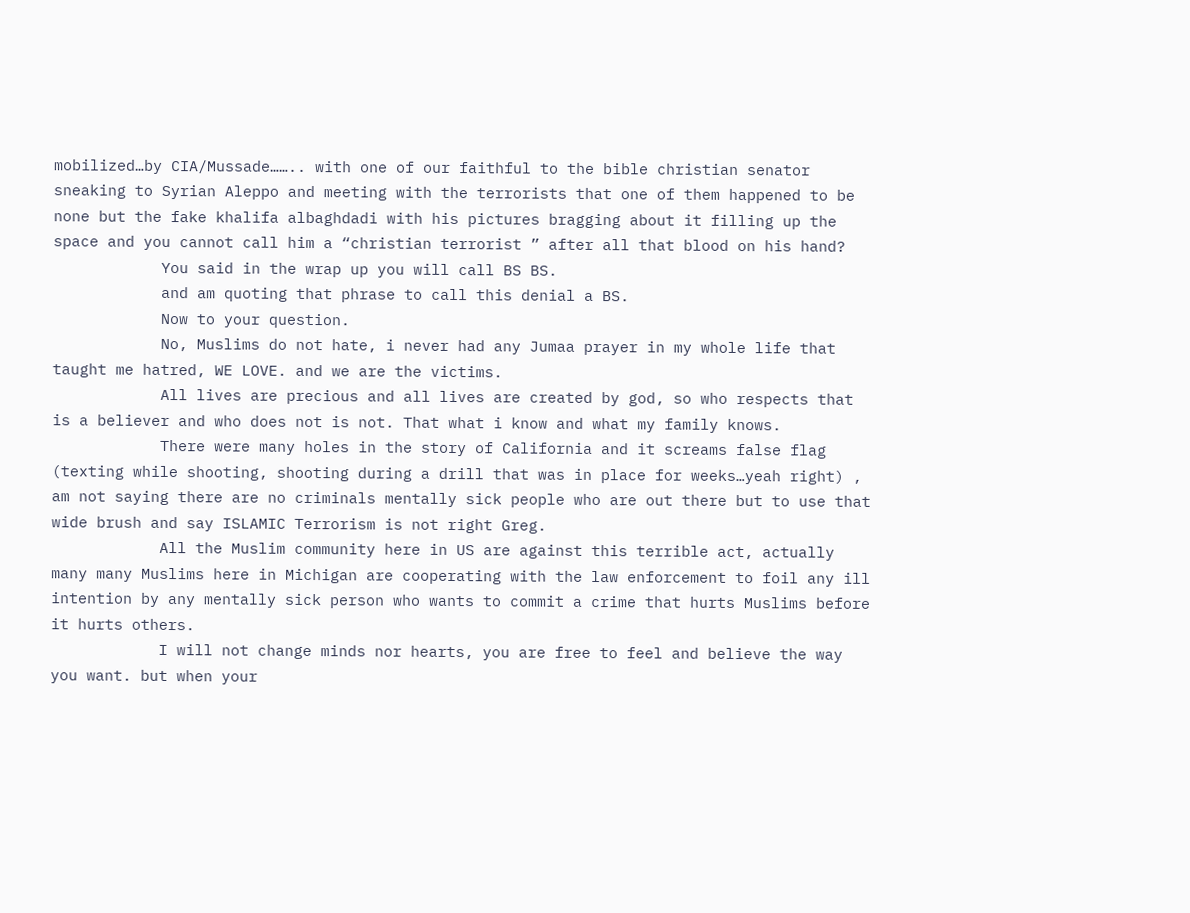mobilized…by CIA/Mussade…….. with one of our faithful to the bible christian senator sneaking to Syrian Aleppo and meeting with the terrorists that one of them happened to be none but the fake khalifa albaghdadi with his pictures bragging about it filling up the space and you cannot call him a “christian terrorist ” after all that blood on his hand?
            You said in the wrap up you will call BS BS.
            and am quoting that phrase to call this denial a BS.
            Now to your question.
            No, Muslims do not hate, i never had any Jumaa prayer in my whole life that taught me hatred, WE LOVE. and we are the victims.
            All lives are precious and all lives are created by god, so who respects that is a believer and who does not is not. That what i know and what my family knows.
            There were many holes in the story of California and it screams false flag (texting while shooting, shooting during a drill that was in place for weeks…yeah right) , am not saying there are no criminals mentally sick people who are out there but to use that wide brush and say ISLAMIC Terrorism is not right Greg.
            All the Muslim community here in US are against this terrible act, actually many many Muslims here in Michigan are cooperating with the law enforcement to foil any ill intention by any mentally sick person who wants to commit a crime that hurts Muslims before it hurts others.
            I will not change minds nor hearts, you are free to feel and believe the way you want. but when your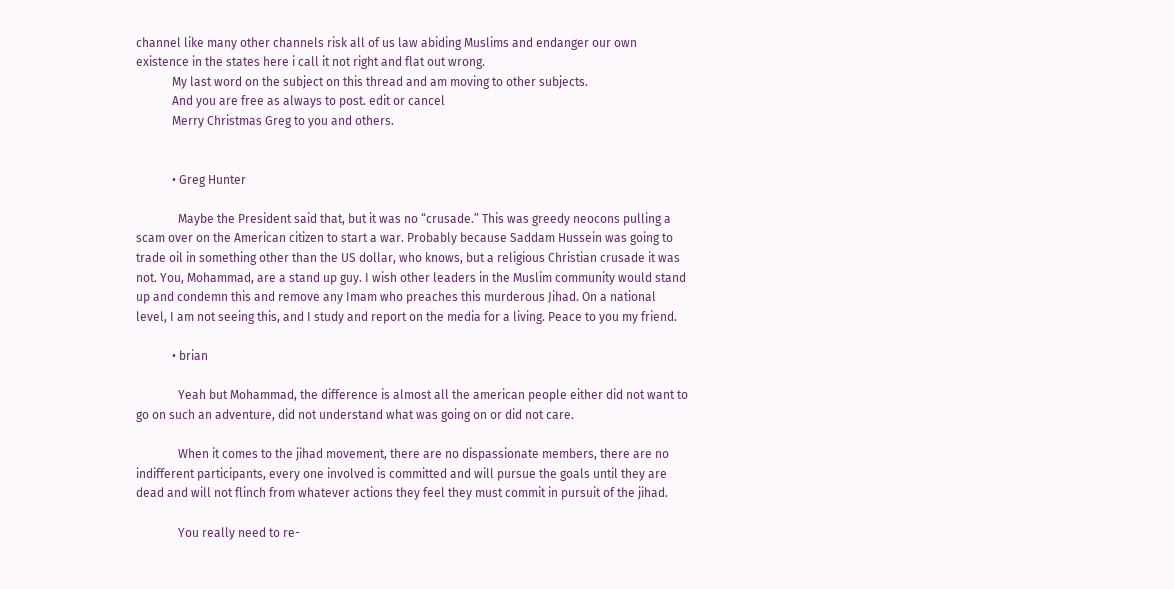channel like many other channels risk all of us law abiding Muslims and endanger our own existence in the states here i call it not right and flat out wrong.
            My last word on the subject on this thread and am moving to other subjects.
            And you are free as always to post. edit or cancel
            Merry Christmas Greg to you and others.


            • Greg Hunter

              Maybe the President said that, but it was no “crusade.” This was greedy neocons pulling a scam over on the American citizen to start a war. Probably because Saddam Hussein was going to trade oil in something other than the US dollar, who knows, but a religious Christian crusade it was not. You, Mohammad, are a stand up guy. I wish other leaders in the Muslim community would stand up and condemn this and remove any Imam who preaches this murderous Jihad. On a national level, I am not seeing this, and I study and report on the media for a living. Peace to you my friend.

            • brian

              Yeah but Mohammad, the difference is almost all the american people either did not want to go on such an adventure, did not understand what was going on or did not care.

              When it comes to the jihad movement, there are no dispassionate members, there are no indifferent participants, every one involved is committed and will pursue the goals until they are dead and will not flinch from whatever actions they feel they must commit in pursuit of the jihad.

              You really need to re-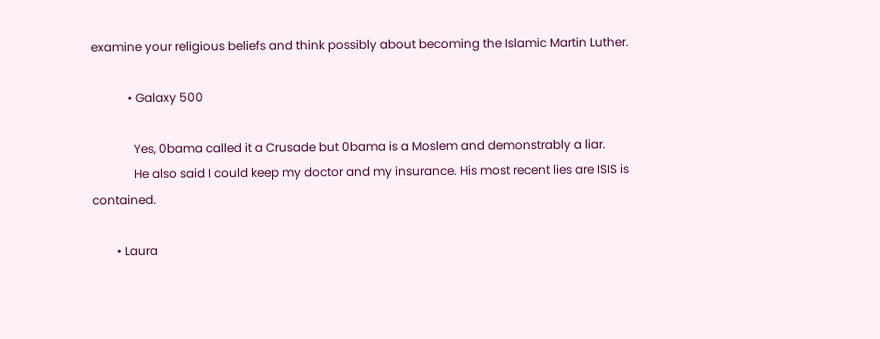examine your religious beliefs and think possibly about becoming the Islamic Martin Luther.

            • Galaxy 500

              Yes, 0bama called it a Crusade but 0bama is a Moslem and demonstrably a liar.
              He also said I could keep my doctor and my insurance. His most recent lies are ISIS is contained.

        • Laura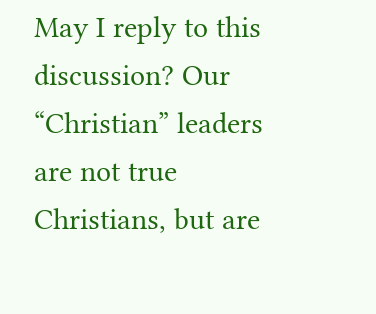May I reply to this discussion? Our “Christian” leaders are not true Christians, but are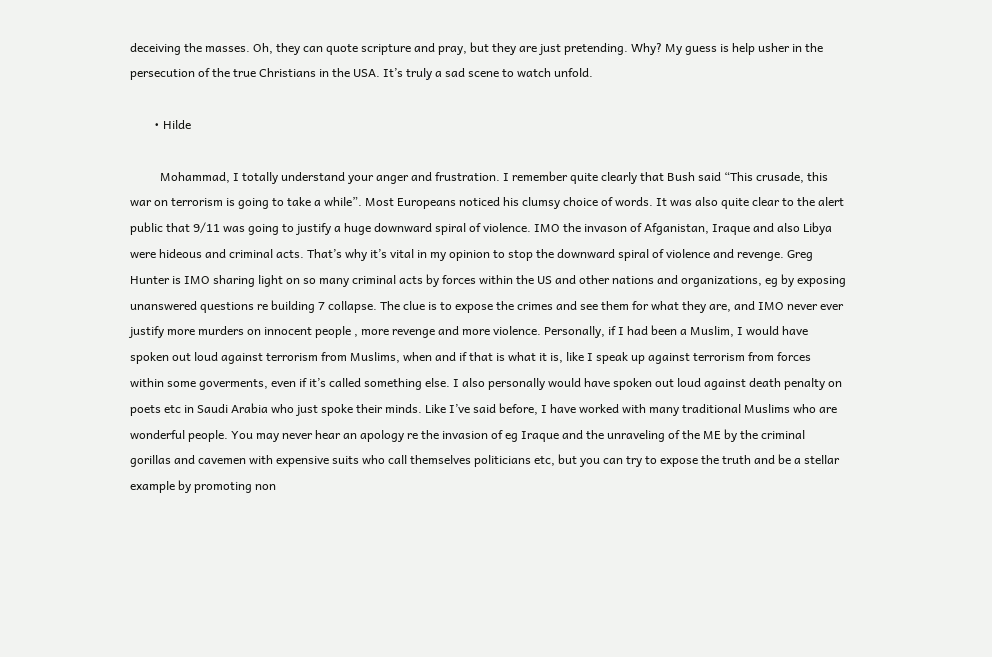deceiving the masses. Oh, they can quote scripture and pray, but they are just pretending. Why? My guess is help usher in the persecution of the true Christians in the USA. It’s truly a sad scene to watch unfold.

        • Hilde

          Mohammad, I totally understand your anger and frustration. I remember quite clearly that Bush said “This crusade, this war on terrorism is going to take a while”. Most Europeans noticed his clumsy choice of words. It was also quite clear to the alert public that 9/11 was going to justify a huge downward spiral of violence. IMO the invason of Afganistan, Iraque and also Libya were hideous and criminal acts. That’s why it’s vital in my opinion to stop the downward spiral of violence and revenge. Greg Hunter is IMO sharing light on so many criminal acts by forces within the US and other nations and organizations, eg by exposing unanswered questions re building 7 collapse. The clue is to expose the crimes and see them for what they are, and IMO never ever justify more murders on innocent people , more revenge and more violence. Personally, if I had been a Muslim, I would have spoken out loud against terrorism from Muslims, when and if that is what it is, like I speak up against terrorism from forces within some goverments, even if it’s called something else. I also personally would have spoken out loud against death penalty on poets etc in Saudi Arabia who just spoke their minds. Like I’ve said before, I have worked with many traditional Muslims who are wonderful people. You may never hear an apology re the invasion of eg Iraque and the unraveling of the ME by the criminal gorillas and cavemen with expensive suits who call themselves politicians etc, but you can try to expose the truth and be a stellar example by promoting non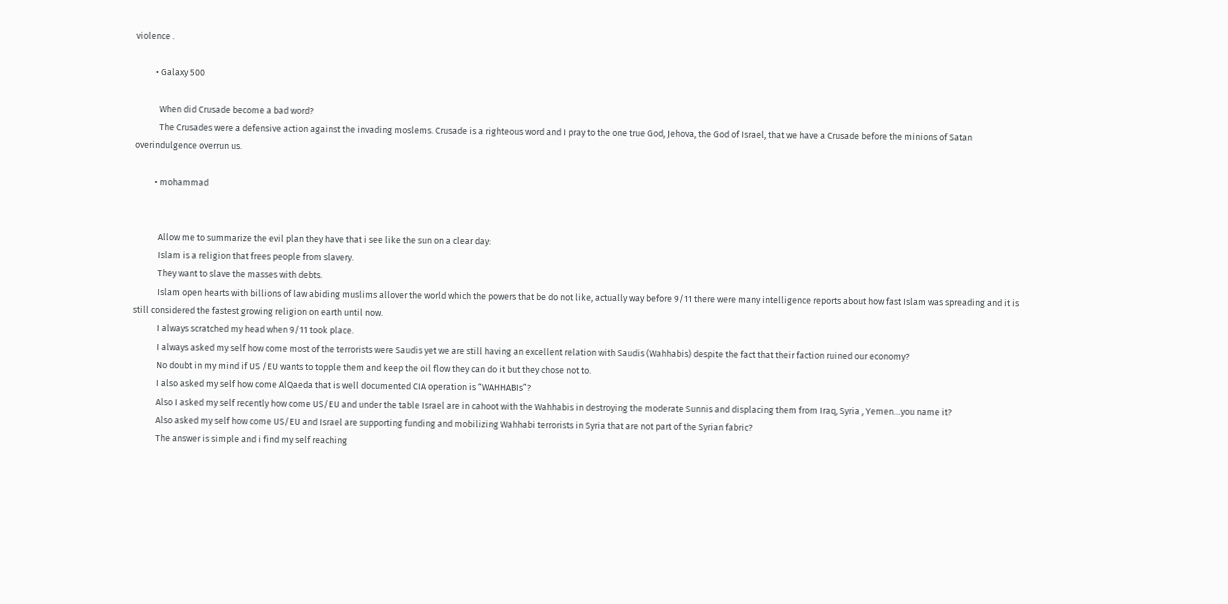violence .

          • Galaxy 500

            When did Crusade become a bad word?
            The Crusades were a defensive action against the invading moslems. Crusade is a righteous word and I pray to the one true God, Jehova, the God of Israel, that we have a Crusade before the minions of Satan overindulgence overrun us.

          • mohammad


            Allow me to summarize the evil plan they have that i see like the sun on a clear day:
            Islam is a religion that frees people from slavery.
            They want to slave the masses with debts.
            Islam open hearts with billions of law abiding muslims allover the world which the powers that be do not like, actually way before 9/11 there were many intelligence reports about how fast Islam was spreading and it is still considered the fastest growing religion on earth until now.
            I always scratched my head when 9/11 took place.
            I always asked my self how come most of the terrorists were Saudis yet we are still having an excellent relation with Saudis (Wahhabis) despite the fact that their faction ruined our economy?
            No doubt in my mind if US /EU wants to topple them and keep the oil flow they can do it but they chose not to.
            I also asked my self how come AlQaeda that is well documented CIA operation is “WAHHABIs”?
            Also I asked my self recently how come US/EU and under the table Israel are in cahoot with the Wahhabis in destroying the moderate Sunnis and displacing them from Iraq, Syria , Yemen…you name it?
            Also asked my self how come US/EU and Israel are supporting funding and mobilizing Wahhabi terrorists in Syria that are not part of the Syrian fabric?
            The answer is simple and i find my self reaching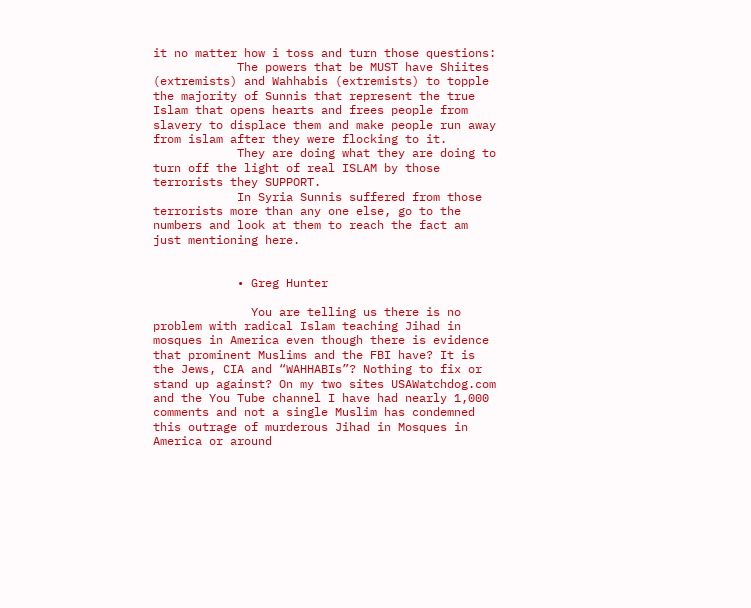it no matter how i toss and turn those questions:
            The powers that be MUST have Shiites (extremists) and Wahhabis (extremists) to topple the majority of Sunnis that represent the true Islam that opens hearts and frees people from slavery to displace them and make people run away from islam after they were flocking to it.
            They are doing what they are doing to turn off the light of real ISLAM by those terrorists they SUPPORT.
            In Syria Sunnis suffered from those terrorists more than any one else, go to the numbers and look at them to reach the fact am just mentioning here.


            • Greg Hunter

              You are telling us there is no problem with radical Islam teaching Jihad in mosques in America even though there is evidence that prominent Muslims and the FBI have? It is the Jews, CIA and “WAHHABIs”? Nothing to fix or stand up against? On my two sites USAWatchdog.com and the You Tube channel I have had nearly 1,000 comments and not a single Muslim has condemned this outrage of murderous Jihad in Mosques in America or around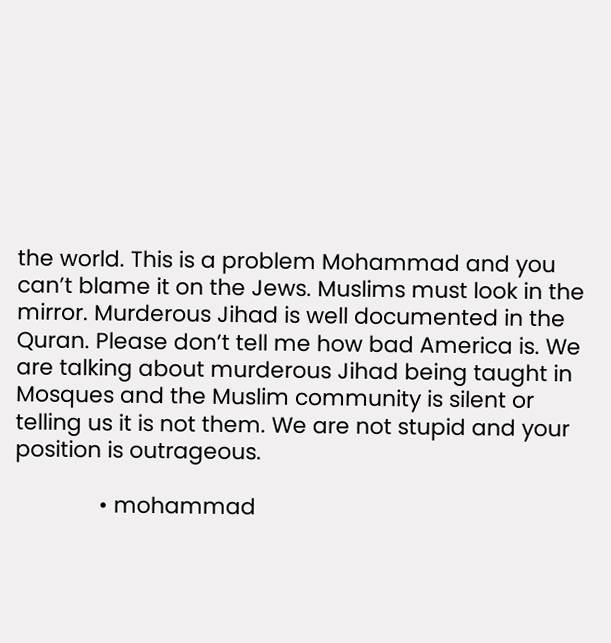the world. This is a problem Mohammad and you can’t blame it on the Jews. Muslims must look in the mirror. Murderous Jihad is well documented in the Quran. Please don’t tell me how bad America is. We are talking about murderous Jihad being taught in Mosques and the Muslim community is silent or telling us it is not them. We are not stupid and your position is outrageous.

              • mohammad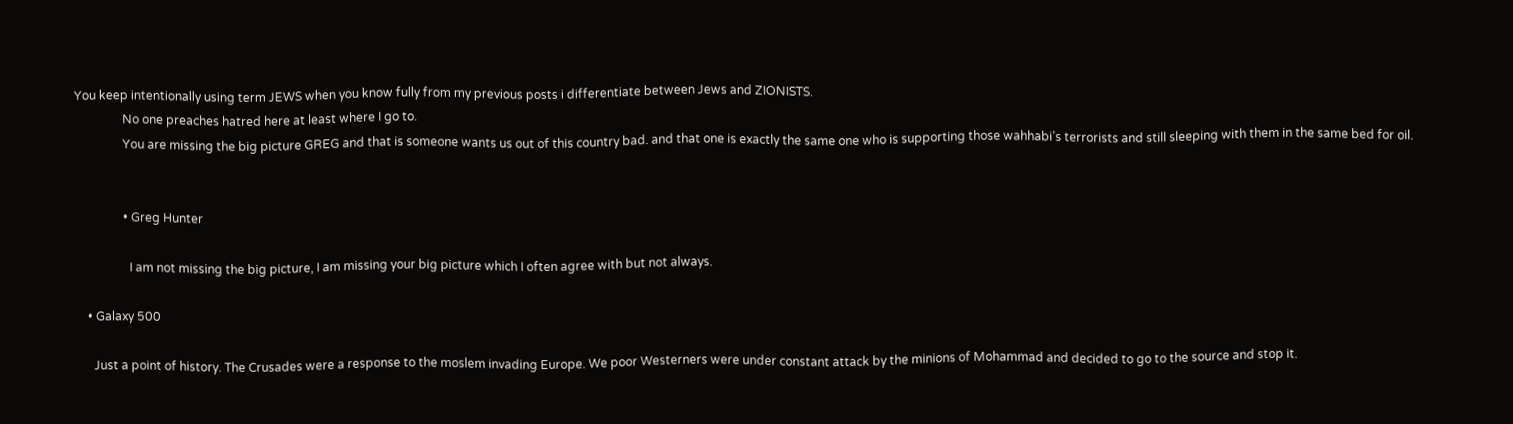You keep intentionally using term JEWS when you know fully from my previous posts i differentiate between Jews and ZIONISTS.
                No one preaches hatred here at least where I go to.
                You are missing the big picture GREG and that is someone wants us out of this country bad. and that one is exactly the same one who is supporting those wahhabi’s terrorists and still sleeping with them in the same bed for oil.


                • Greg Hunter

                  I am not missing the big picture, I am missing your big picture which I often agree with but not always.

    • Galaxy 500

      Just a point of history. The Crusades were a response to the moslem invading Europe. We poor Westerners were under constant attack by the minions of Mohammad and decided to go to the source and stop it.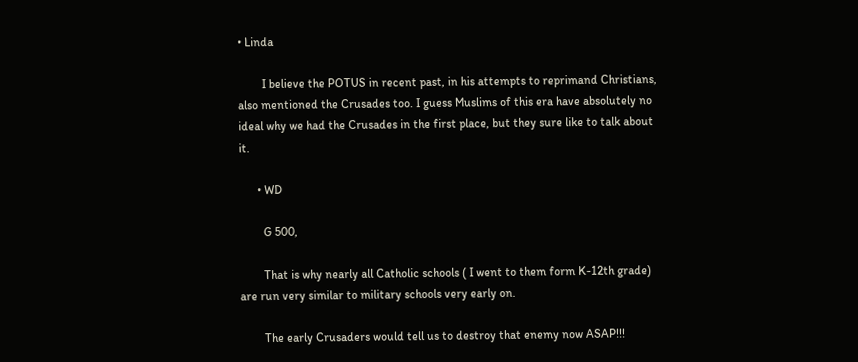• Linda

        I believe the POTUS in recent past, in his attempts to reprimand Christians, also mentioned the Crusades too. I guess Muslims of this era have absolutely no ideal why we had the Crusades in the first place, but they sure like to talk about it.

      • WD

        G 500,

        That is why nearly all Catholic schools ( I went to them form K-12th grade) are run very similar to military schools very early on.

        The early Crusaders would tell us to destroy that enemy now ASAP!!!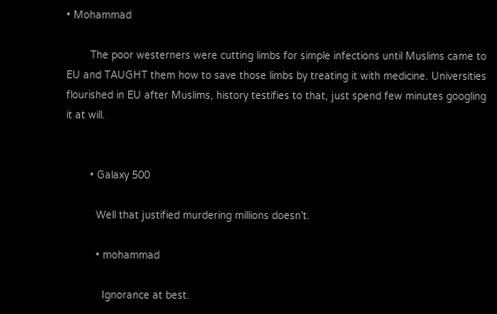• Mohammad

        The poor westerners were cutting limbs for simple infections until Muslims came to EU and TAUGHT them how to save those limbs by treating it with medicine. Universities flourished in EU after Muslims, history testifies to that, just spend few minutes googling it at will.


        • Galaxy 500

          Well that justified murdering millions doesn’t.

          • mohammad

            Ignorance at best.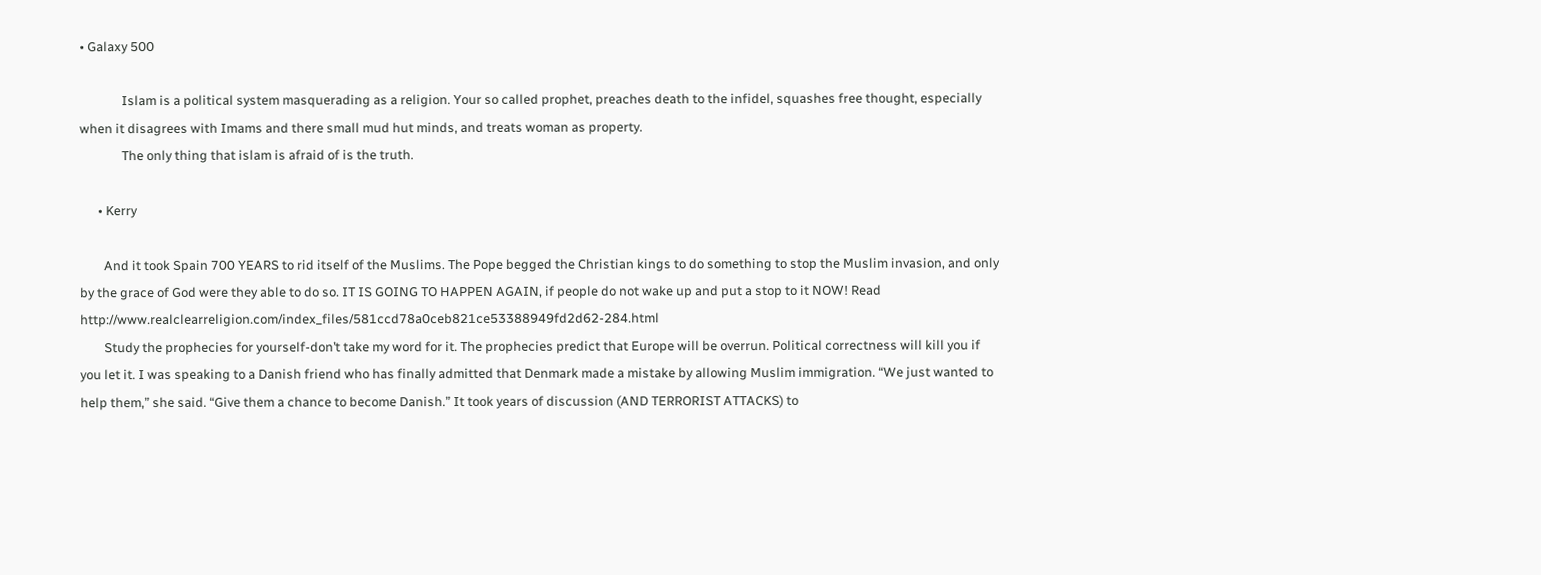• Galaxy 500

              Islam is a political system masquerading as a religion. Your so called prophet, preaches death to the infidel, squashes free thought, especially when it disagrees with Imams and there small mud hut minds, and treats woman as property.
              The only thing that islam is afraid of is the truth.

      • Kerry

        And it took Spain 700 YEARS to rid itself of the Muslims. The Pope begged the Christian kings to do something to stop the Muslim invasion, and only by the grace of God were they able to do so. IT IS GOING TO HAPPEN AGAIN, if people do not wake up and put a stop to it NOW! Read http://www.realclearreligion.com/index_files/581ccd78a0ceb821ce53388949fd2d62-284.html
        Study the prophecies for yourself-don’t take my word for it. The prophecies predict that Europe will be overrun. Political correctness will kill you if you let it. I was speaking to a Danish friend who has finally admitted that Denmark made a mistake by allowing Muslim immigration. “We just wanted to help them,” she said. “Give them a chance to become Danish.” It took years of discussion (AND TERRORIST ATTACKS) to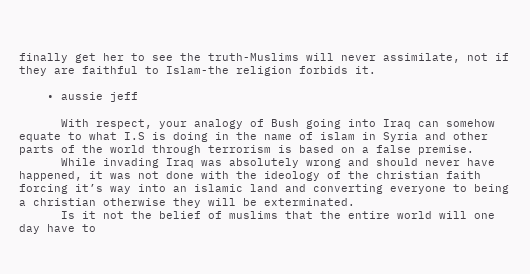finally get her to see the truth-Muslims will never assimilate, not if they are faithful to Islam-the religion forbids it.

    • aussie jeff

      With respect, your analogy of Bush going into Iraq can somehow equate to what I.S is doing in the name of islam in Syria and other parts of the world through terrorism is based on a false premise.
      While invading Iraq was absolutely wrong and should never have happened, it was not done with the ideology of the christian faith forcing it’s way into an islamic land and converting everyone to being a christian otherwise they will be exterminated.
      Is it not the belief of muslims that the entire world will one day have to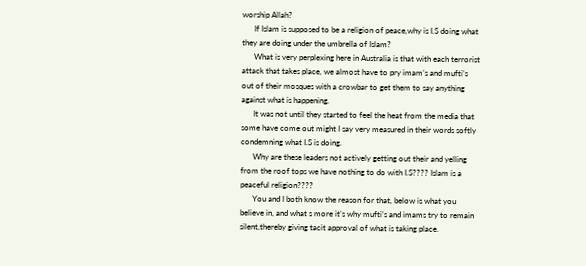worship Allah?
      If Islam is supposed to be a religion of peace,why is I.S doing what they are doing under the umbrella of Islam?
      What is very perplexing here in Australia is that with each terrorist attack that takes place, we almost have to pry imam’s and mufti’s out of their mosques with a crowbar to get them to say anything against what is happening.
      It was not until they started to feel the heat from the media that some have come out might I say very measured in their words softly condemning what I.S is doing.
      Why are these leaders not actively getting out their and yelling from the roof tops we have nothing to do with I.S???? Islam is a peaceful religion????
      You and I both know the reason for that, below is what you believe in, and what s more it’s why mufti’s and imams try to remain silent,thereby giving tacit approval of what is taking place.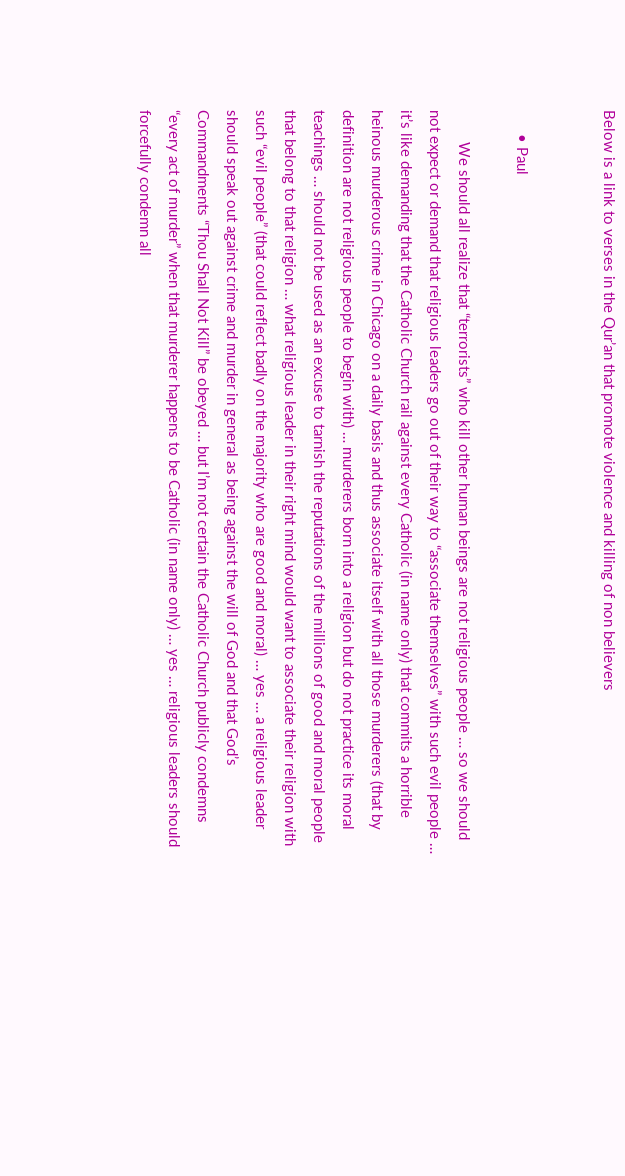Below is a link to verses in the Qur’an that promote violence and killing of non believers


      • Paul

        We should all realize that “terrorists” who kill other human beings are not religious people … so we should not expect or demand that religious leaders go out of their way to “associate themselves” with such evil people … it’s like demanding that the Catholic Church rail against every Catholic (in name only) that commits a horrible heinous murderous crime in Chicago on a daily basis and thus associate itself with all those murderers (that by definition are not religious people to begin with) … murderers born into a religion but do not practice its moral teachings … should not be used as an excuse to tarnish the reputations of the millions of good and moral people that belong to that religion … what religious leader in their right mind would want to associate their religion with such “evil people” (that could reflect badly on the majority who are good and moral) … yes … a religious leader should speak out against crime and murder in general as being against the will of God and that God’s Commandments “Thou Shall Not Kill” be obeyed … but I’m not certain the Catholic Church publicly condemns “every act of murder” when that murderer happens to be Catholic (in name only) … yes … religious leaders should forcefully condemn all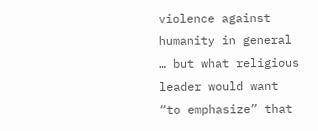violence against humanity in general … but what religious leader would want “to emphasize” that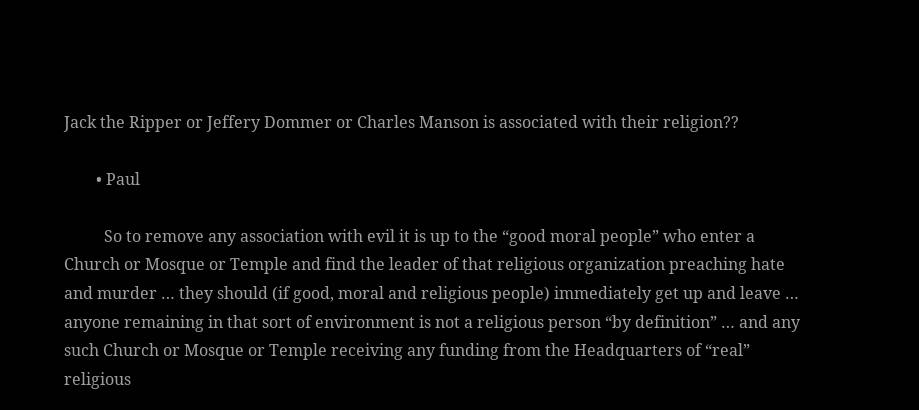Jack the Ripper or Jeffery Dommer or Charles Manson is associated with their religion??

        • Paul

          So to remove any association with evil it is up to the “good moral people” who enter a Church or Mosque or Temple and find the leader of that religious organization preaching hate and murder … they should (if good, moral and religious people) immediately get up and leave … anyone remaining in that sort of environment is not a religious person “by definition” … and any such Church or Mosque or Temple receiving any funding from the Headquarters of “real” religious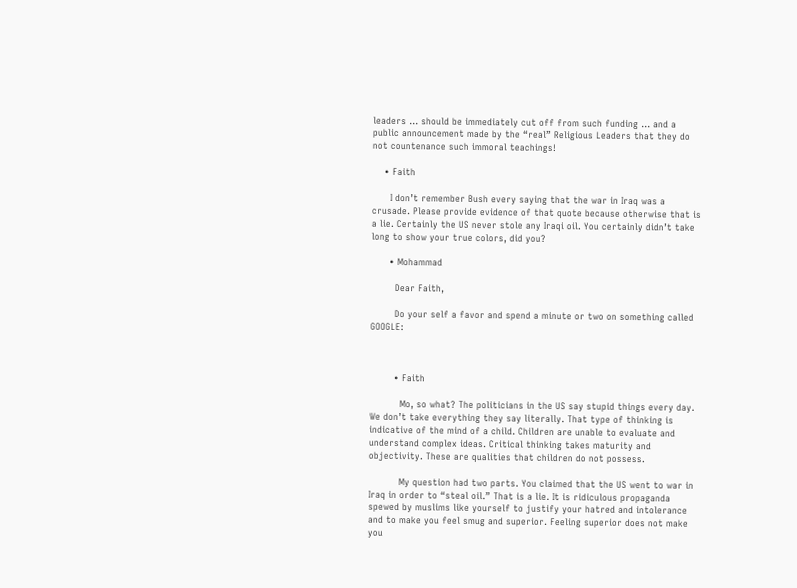leaders … should be immediately cut off from such funding … and a public announcement made by the “real” Religious Leaders that they do not countenance such immoral teachings!

    • Faith

      I don’t remember Bush every saying that the war in Iraq was a crusade. Please provide evidence of that quote because otherwise that is a lie. Certainly the US never stole any Iraqi oil. You certainly didn’t take long to show your true colors, did you?

      • Mohammad

        Dear Faith,

        Do your self a favor and spend a minute or two on something called GOOGLE:



        • Faith

          Mo, so what? The politicians in the US say stupid things every day. We don’t take everything they say literally. That type of thinking is indicative of the mind of a child. Children are unable to evaluate and understand complex ideas. Critical thinking takes maturity and objectivity. These are qualities that children do not possess.

          My question had two parts. You claimed that the US went to war in Iraq in order to “steal oil.” That is a lie. It is ridiculous propaganda spewed by muslims like yourself to justify your hatred and intolerance and to make you feel smug and superior. Feeling superior does not make you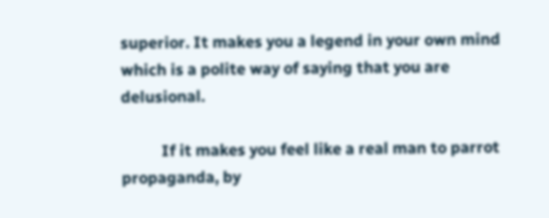superior. It makes you a legend in your own mind which is a polite way of saying that you are delusional.

          If it makes you feel like a real man to parrot propaganda, by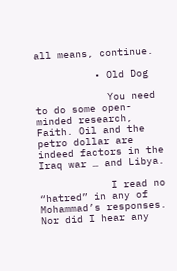all means, continue.

          • Old Dog

            You need to do some open-minded research, Faith. Oil and the petro dollar are indeed factors in the Iraq war … and Libya.

            I read no “hatred” in any of Mohammad’s responses. Nor did I hear any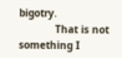bigotry.
            That is not something I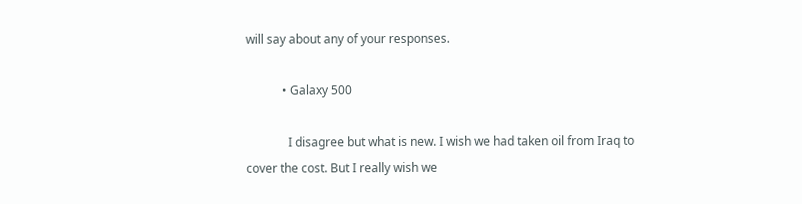will say about any of your responses.

            • Galaxy 500

              I disagree but what is new. I wish we had taken oil from Iraq to cover the cost. But I really wish we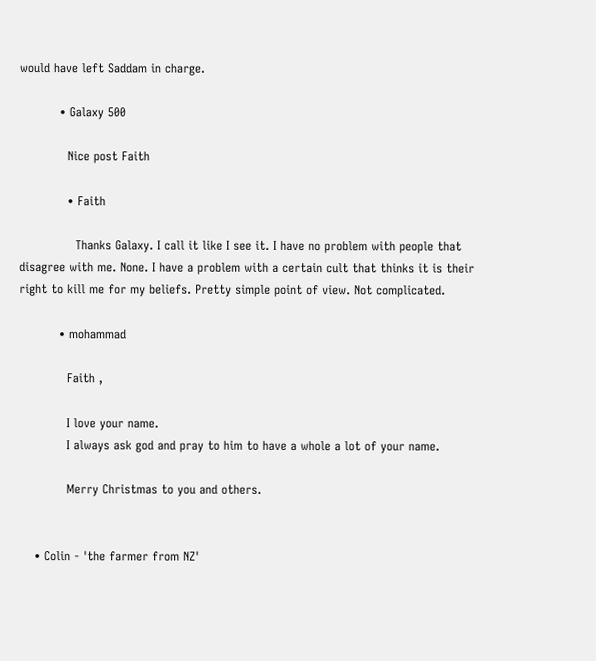would have left Saddam in charge.

          • Galaxy 500

            Nice post Faith

            • Faith

              Thanks Galaxy. I call it like I see it. I have no problem with people that disagree with me. None. I have a problem with a certain cult that thinks it is their right to kill me for my beliefs. Pretty simple point of view. Not complicated.

          • mohammad

            Faith ,

            I love your name.
            I always ask god and pray to him to have a whole a lot of your name.

            Merry Christmas to you and others.


    • Colin - 'the farmer from NZ'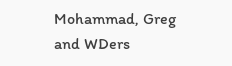Mohammad, Greg and WDers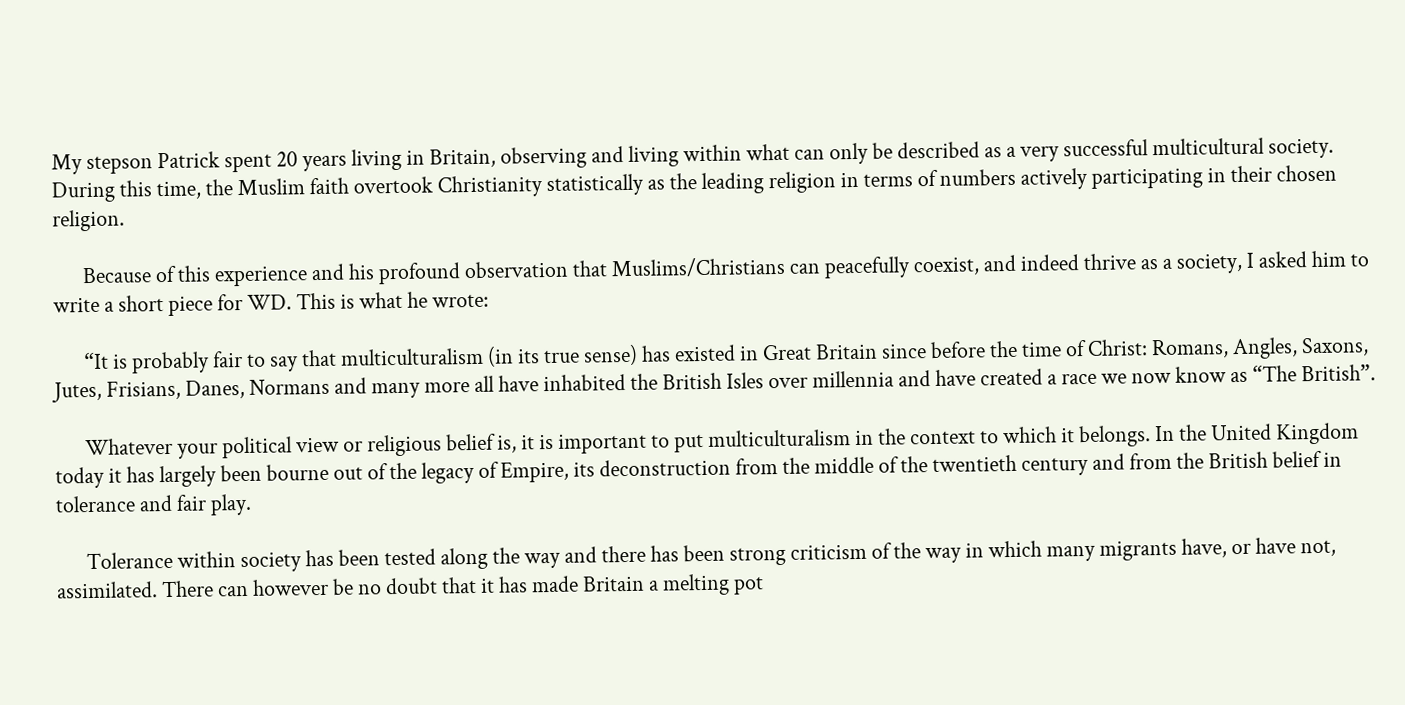My stepson Patrick spent 20 years living in Britain, observing and living within what can only be described as a very successful multicultural society. During this time, the Muslim faith overtook Christianity statistically as the leading religion in terms of numbers actively participating in their chosen religion.

      Because of this experience and his profound observation that Muslims/Christians can peacefully coexist, and indeed thrive as a society, I asked him to write a short piece for WD. This is what he wrote:

      “It is probably fair to say that multiculturalism (in its true sense) has existed in Great Britain since before the time of Christ: Romans, Angles, Saxons, Jutes, Frisians, Danes, Normans and many more all have inhabited the British Isles over millennia and have created a race we now know as “The British”.

      Whatever your political view or religious belief is, it is important to put multiculturalism in the context to which it belongs. In the United Kingdom today it has largely been bourne out of the legacy of Empire, its deconstruction from the middle of the twentieth century and from the British belief in tolerance and fair play.

      Tolerance within society has been tested along the way and there has been strong criticism of the way in which many migrants have, or have not, assimilated. There can however be no doubt that it has made Britain a melting pot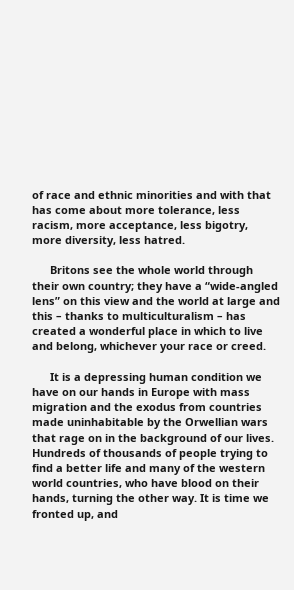of race and ethnic minorities and with that has come about more tolerance, less racism, more acceptance, less bigotry, more diversity, less hatred.

      Britons see the whole world through their own country; they have a “wide-angled lens” on this view and the world at large and this – thanks to multiculturalism – has created a wonderful place in which to live and belong, whichever your race or creed.

      It is a depressing human condition we have on our hands in Europe with mass migration and the exodus from countries made uninhabitable by the Orwellian wars that rage on in the background of our lives. Hundreds of thousands of people trying to find a better life and many of the western world countries, who have blood on their hands, turning the other way. It is time we fronted up, and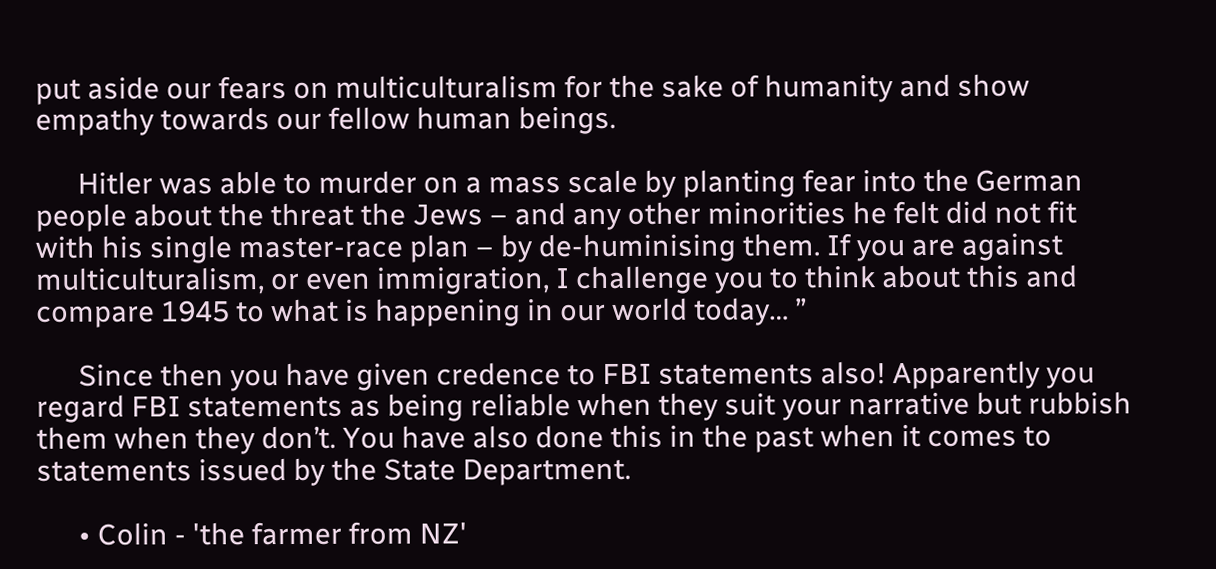put aside our fears on multiculturalism for the sake of humanity and show empathy towards our fellow human beings.

      Hitler was able to murder on a mass scale by planting fear into the German people about the threat the Jews – and any other minorities he felt did not fit with his single master-race plan – by de-huminising them. If you are against multiculturalism, or even immigration, I challenge you to think about this and compare 1945 to what is happening in our world today… ”

      Since then you have given credence to FBI statements also! Apparently you regard FBI statements as being reliable when they suit your narrative but rubbish them when they don’t. You have also done this in the past when it comes to statements issued by the State Department.

      • Colin - 'the farmer from NZ'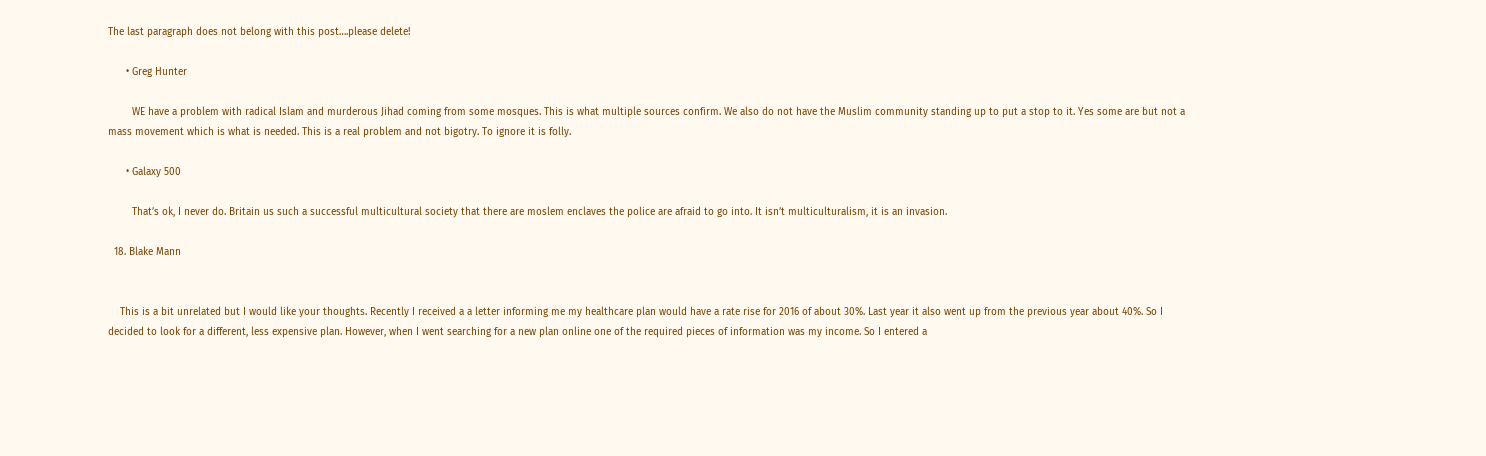The last paragraph does not belong with this post….please delete!

      • Greg Hunter

        WE have a problem with radical Islam and murderous Jihad coming from some mosques. This is what multiple sources confirm. We also do not have the Muslim community standing up to put a stop to it. Yes some are but not a mass movement which is what is needed. This is a real problem and not bigotry. To ignore it is folly.

      • Galaxy 500

        That’s ok, I never do. Britain us such a successful multicultural society that there are moslem enclaves the police are afraid to go into. It isn’t multiculturalism, it is an invasion.

  18. Blake Mann


    This is a bit unrelated but I would like your thoughts. Recently I received a a letter informing me my healthcare plan would have a rate rise for 2016 of about 30%. Last year it also went up from the previous year about 40%. So I decided to look for a different, less expensive plan. However, when I went searching for a new plan online one of the required pieces of information was my income. So I entered a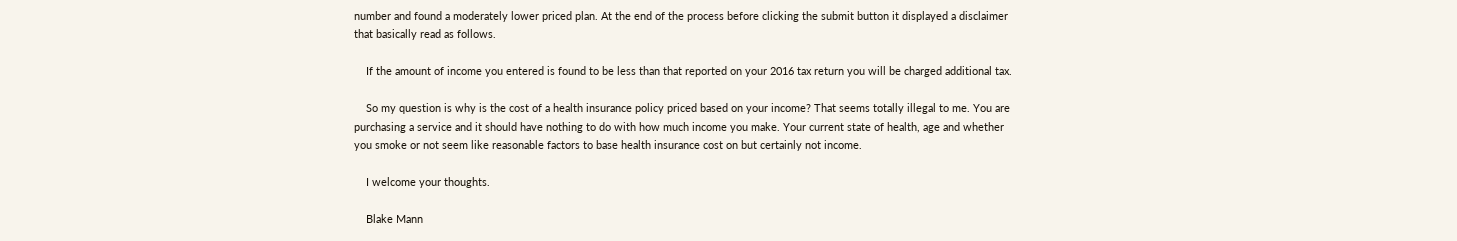number and found a moderately lower priced plan. At the end of the process before clicking the submit button it displayed a disclaimer that basically read as follows.

    If the amount of income you entered is found to be less than that reported on your 2016 tax return you will be charged additional tax.

    So my question is why is the cost of a health insurance policy priced based on your income? That seems totally illegal to me. You are purchasing a service and it should have nothing to do with how much income you make. Your current state of health, age and whether you smoke or not seem like reasonable factors to base health insurance cost on but certainly not income.

    I welcome your thoughts.

    Blake Mann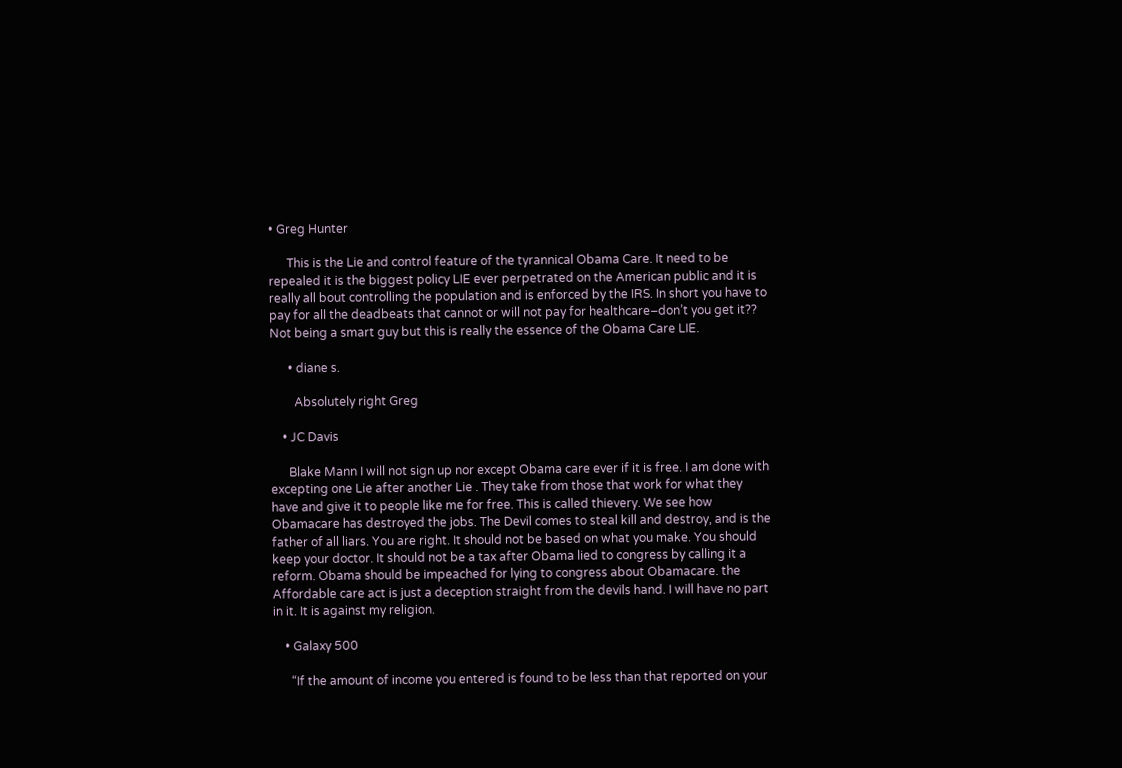• Greg Hunter

      This is the Lie and control feature of the tyrannical Obama Care. It need to be repealed it is the biggest policy LIE ever perpetrated on the American public and it is really all bout controlling the population and is enforced by the IRS. In short you have to pay for all the deadbeats that cannot or will not pay for healthcare–don’t you get it?? Not being a smart guy but this is really the essence of the Obama Care LIE.

      • diane s.

        Absolutely right Greg

    • JC Davis

      Blake Mann I will not sign up nor except Obama care ever if it is free. I am done with excepting one Lie after another Lie . They take from those that work for what they have and give it to people like me for free. This is called thievery. We see how Obamacare has destroyed the jobs. The Devil comes to steal kill and destroy, and is the father of all liars. You are right. It should not be based on what you make. You should keep your doctor. It should not be a tax after Obama lied to congress by calling it a reform. Obama should be impeached for lying to congress about Obamacare. the Affordable care act is just a deception straight from the devils hand. I will have no part in it. It is against my religion.

    • Galaxy 500

      “If the amount of income you entered is found to be less than that reported on your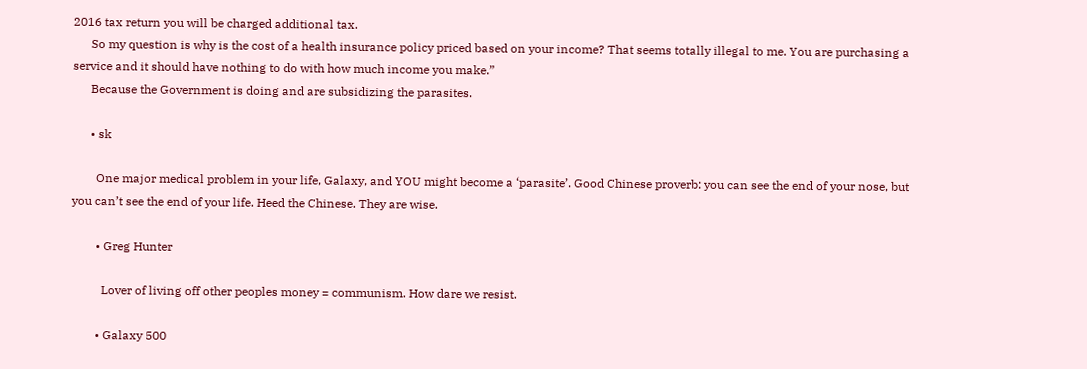2016 tax return you will be charged additional tax.
      So my question is why is the cost of a health insurance policy priced based on your income? That seems totally illegal to me. You are purchasing a service and it should have nothing to do with how much income you make.”
      Because the Government is doing and are subsidizing the parasites.

      • sk

        One major medical problem in your life, Galaxy, and YOU might become a ‘parasite’. Good Chinese proverb: you can see the end of your nose, but you can’t see the end of your life. Heed the Chinese. They are wise.

        • Greg Hunter

          Lover of living off other peoples money = communism. How dare we resist.

        • Galaxy 500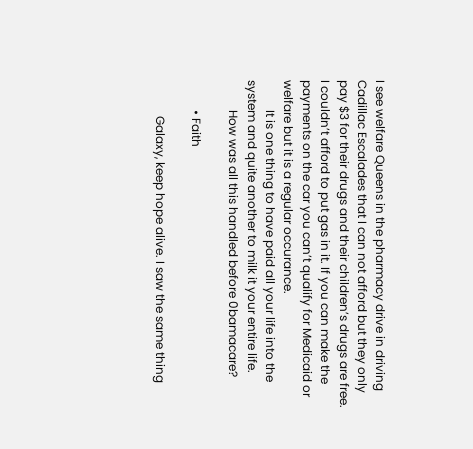I see welfare Queens in the pharmacy drive in driving Cadillac Escalades that I can not afford but they only pay $3 for their drugs and their children’s drugs are free. I couldn’t afford to put gas in it. If you can make the payments on the car you can’t qualify for Medicaid or welfare but it is a regular occurance.
          It is one thing to have paid all your life into the system and quite another to milk it your entire life.
          How was all this handled before 0bamacare?

          • Faith

            Galaxy, keep hope alive. I saw the same thing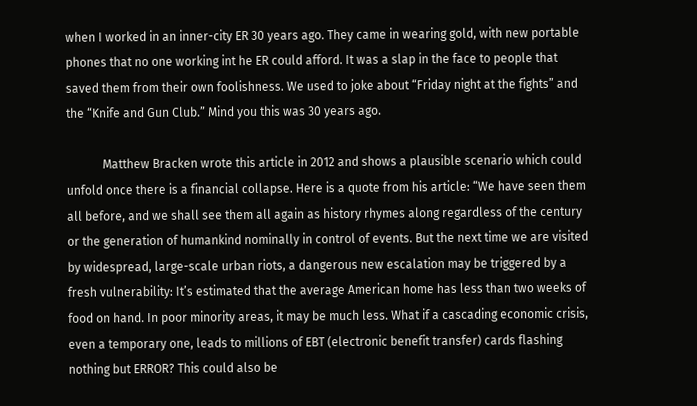when I worked in an inner-city ER 30 years ago. They came in wearing gold, with new portable phones that no one working int he ER could afford. It was a slap in the face to people that saved them from their own foolishness. We used to joke about “Friday night at the fights” and the “Knife and Gun Club.” Mind you this was 30 years ago.

            Matthew Bracken wrote this article in 2012 and shows a plausible scenario which could unfold once there is a financial collapse. Here is a quote from his article: “We have seen them all before, and we shall see them all again as history rhymes along regardless of the century or the generation of humankind nominally in control of events. But the next time we are visited by widespread, large-scale urban riots, a dangerous new escalation may be triggered by a fresh vulnerability: It’s estimated that the average American home has less than two weeks of food on hand. In poor minority areas, it may be much less. What if a cascading economic crisis, even a temporary one, leads to millions of EBT (electronic benefit transfer) cards flashing nothing but ERROR? This could also be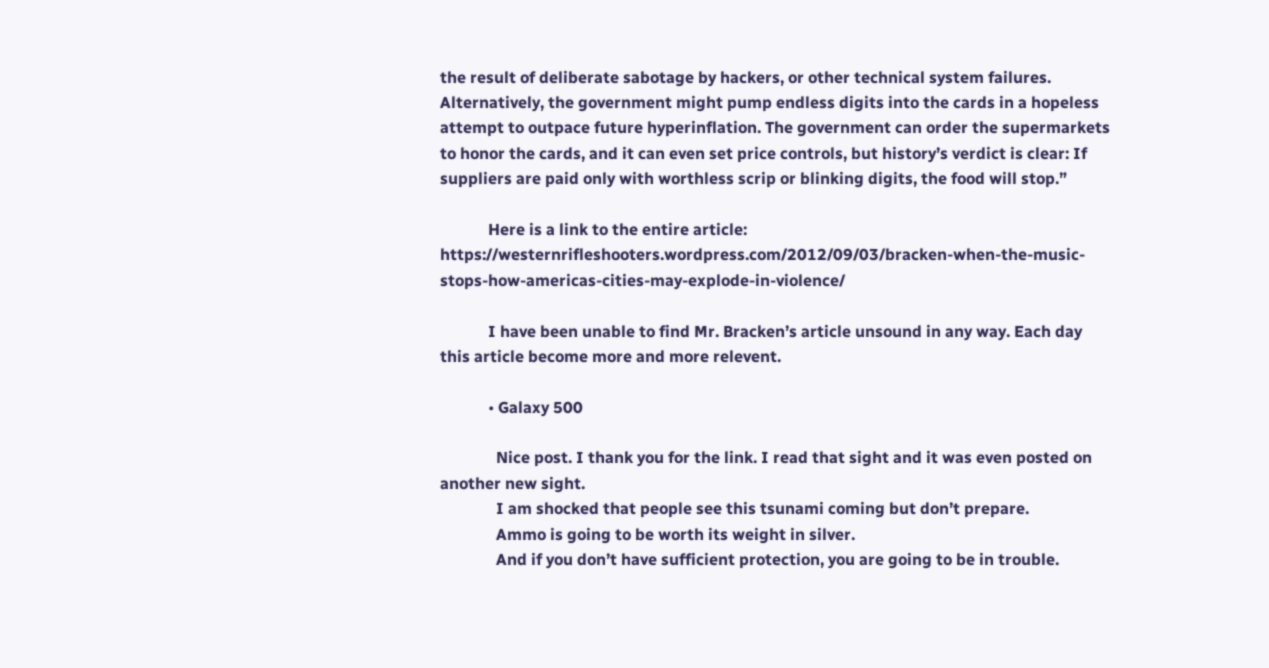the result of deliberate sabotage by hackers, or other technical system failures. Alternatively, the government might pump endless digits into the cards in a hopeless attempt to outpace future hyperinflation. The government can order the supermarkets to honor the cards, and it can even set price controls, but history’s verdict is clear: If suppliers are paid only with worthless scrip or blinking digits, the food will stop.”

            Here is a link to the entire article: https://westernrifleshooters.wordpress.com/2012/09/03/bracken-when-the-music-stops-how-americas-cities-may-explode-in-violence/

            I have been unable to find Mr. Bracken’s article unsound in any way. Each day this article become more and more relevent.

            • Galaxy 500

              Nice post. I thank you for the link. I read that sight and it was even posted on another new sight.
              I am shocked that people see this tsunami coming but don’t prepare.
              Ammo is going to be worth its weight in silver.
              And if you don’t have sufficient protection, you are going to be in trouble.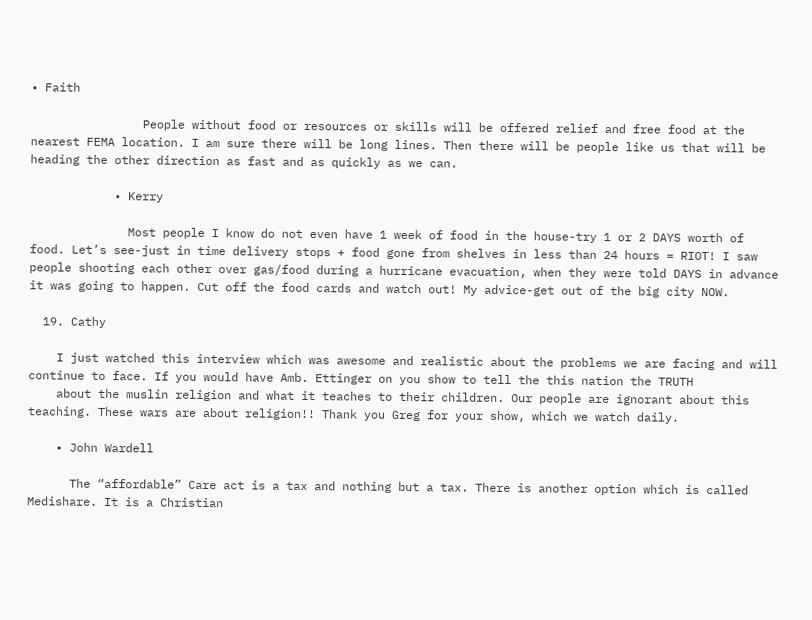• Faith

                People without food or resources or skills will be offered relief and free food at the nearest FEMA location. I am sure there will be long lines. Then there will be people like us that will be heading the other direction as fast and as quickly as we can.

            • Kerry

              Most people I know do not even have 1 week of food in the house-try 1 or 2 DAYS worth of food. Let’s see-just in time delivery stops + food gone from shelves in less than 24 hours = RIOT! I saw people shooting each other over gas/food during a hurricane evacuation, when they were told DAYS in advance it was going to happen. Cut off the food cards and watch out! My advice-get out of the big city NOW.

  19. Cathy

    I just watched this interview which was awesome and realistic about the problems we are facing and will continue to face. If you would have Amb. Ettinger on you show to tell the this nation the TRUTH
    about the muslin religion and what it teaches to their children. Our people are ignorant about this teaching. These wars are about religion!! Thank you Greg for your show, which we watch daily.

    • John Wardell

      The “affordable” Care act is a tax and nothing but a tax. There is another option which is called Medishare. It is a Christian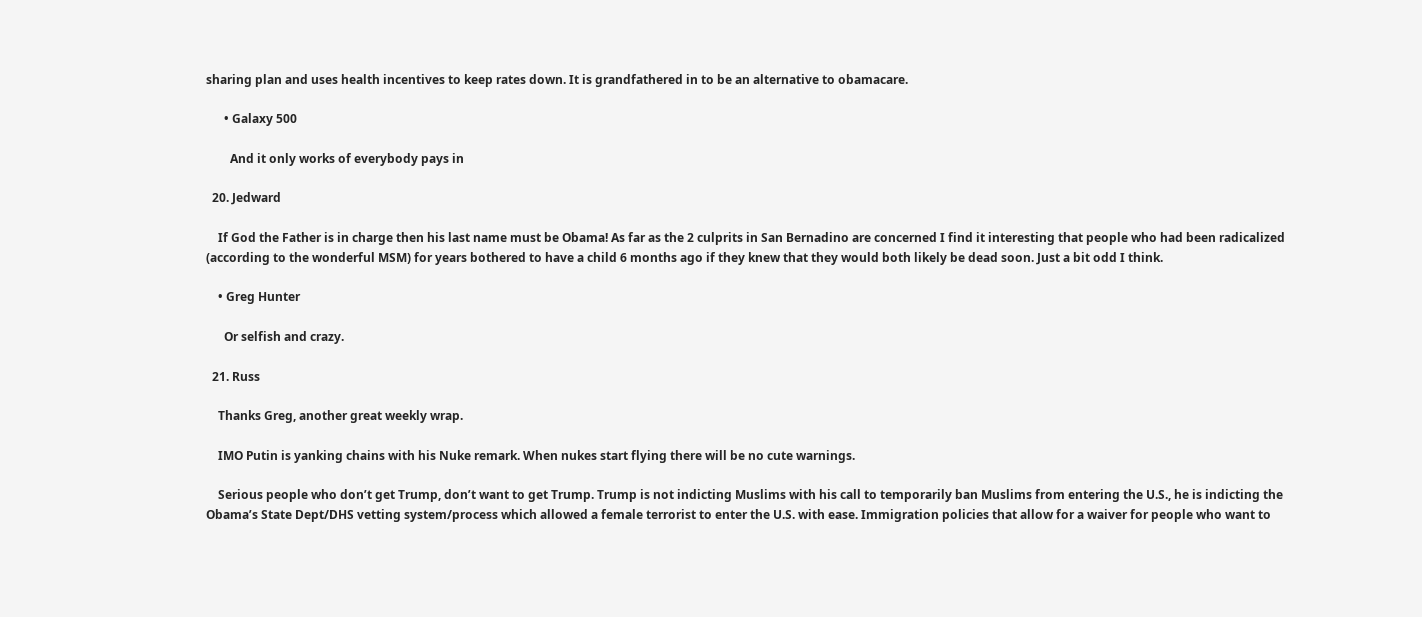sharing plan and uses health incentives to keep rates down. It is grandfathered in to be an alternative to obamacare.

      • Galaxy 500

        And it only works of everybody pays in

  20. Jedward

    If God the Father is in charge then his last name must be Obama! As far as the 2 culprits in San Bernadino are concerned I find it interesting that people who had been radicalized (according to the wonderful MSM) for years bothered to have a child 6 months ago if they knew that they would both likely be dead soon. Just a bit odd I think.

    • Greg Hunter

      Or selfish and crazy.

  21. Russ

    Thanks Greg, another great weekly wrap.

    IMO Putin is yanking chains with his Nuke remark. When nukes start flying there will be no cute warnings.

    Serious people who don’t get Trump, don’t want to get Trump. Trump is not indicting Muslims with his call to temporarily ban Muslims from entering the U.S., he is indicting the Obama’s State Dept/DHS vetting system/process which allowed a female terrorist to enter the U.S. with ease. Immigration policies that allow for a waiver for people who want to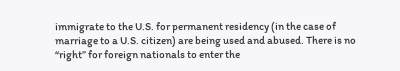immigrate to the U.S. for permanent residency (in the case of marriage to a U.S. citizen) are being used and abused. There is no “right” for foreign nationals to enter the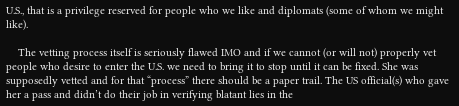U.S., that is a privilege reserved for people who we like and diplomats (some of whom we might like).

    The vetting process itself is seriously flawed IMO and if we cannot (or will not) properly vet people who desire to enter the U.S. we need to bring it to stop until it can be fixed. She was supposedly vetted and for that “process” there should be a paper trail. The US official(s) who gave her a pass and didn’t do their job in verifying blatant lies in the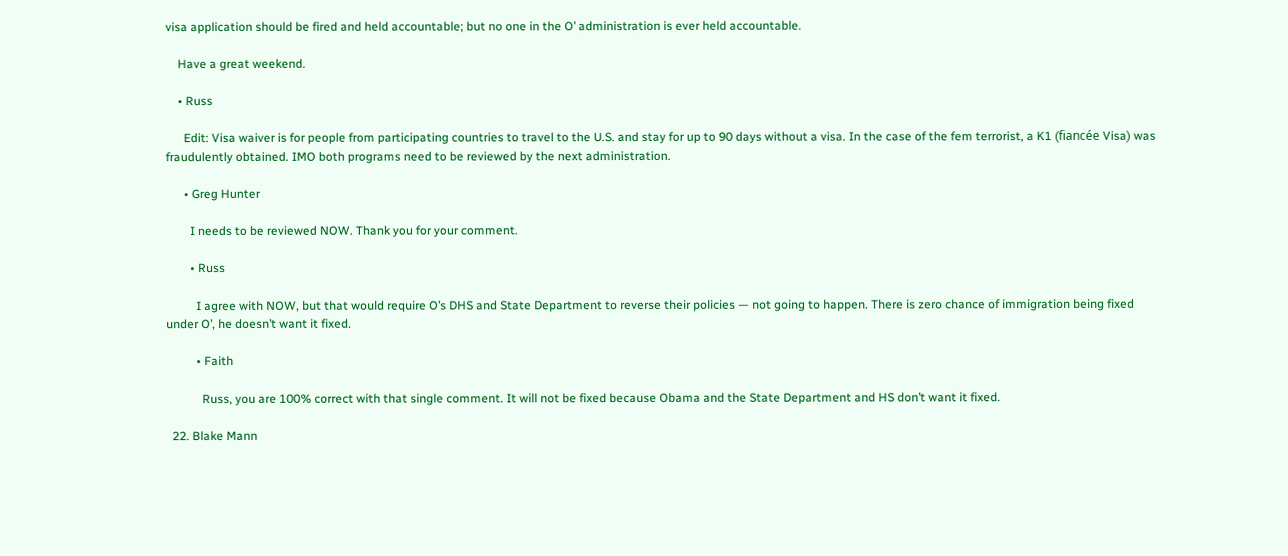visa application should be fired and held accountable; but no one in the O’ administration is ever held accountable.

    Have a great weekend.

    • Russ

      Edit: Visa waiver is for people from participating countries to travel to the U.S. and stay for up to 90 days without a visa. In the case of the fem terrorist, a K1 (fiancée Visa) was fraudulently obtained. IMO both programs need to be reviewed by the next administration.

      • Greg Hunter

        I needs to be reviewed NOW. Thank you for your comment.

        • Russ

          I agree with NOW, but that would require O’s DHS and State Department to reverse their policies — not going to happen. There is zero chance of immigration being fixed under O’, he doesn’t want it fixed.

          • Faith

            Russ, you are 100% correct with that single comment. It will not be fixed because Obama and the State Department and HS don’t want it fixed.

  22. Blake Mann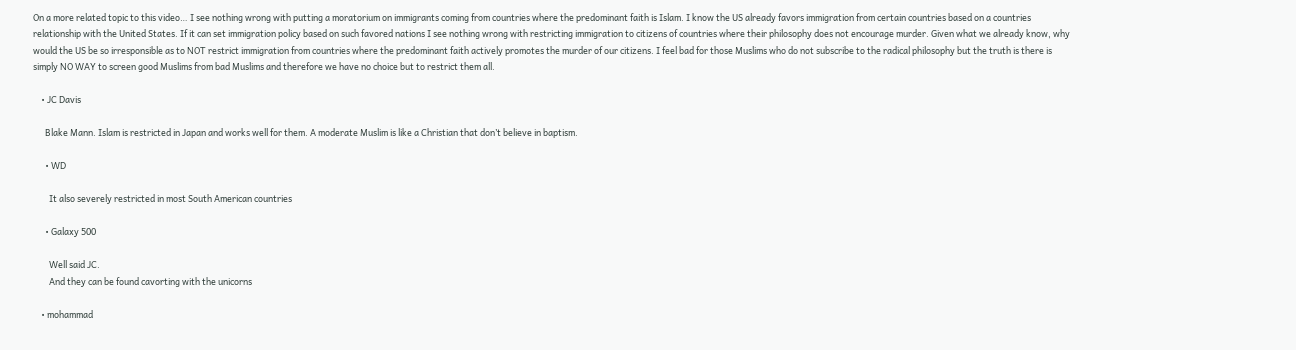On a more related topic to this video… I see nothing wrong with putting a moratorium on immigrants coming from countries where the predominant faith is Islam. I know the US already favors immigration from certain countries based on a countries relationship with the United States. If it can set immigration policy based on such favored nations I see nothing wrong with restricting immigration to citizens of countries where their philosophy does not encourage murder. Given what we already know, why would the US be so irresponsible as to NOT restrict immigration from countries where the predominant faith actively promotes the murder of our citizens. I feel bad for those Muslims who do not subscribe to the radical philosophy but the truth is there is simply NO WAY to screen good Muslims from bad Muslims and therefore we have no choice but to restrict them all.

    • JC Davis

      Blake Mann. Islam is restricted in Japan and works well for them. A moderate Muslim is like a Christian that don’t believe in baptism.

      • WD

        It also severely restricted in most South American countries

      • Galaxy 500

        Well said JC.
        And they can be found cavorting with the unicorns

    • mohammad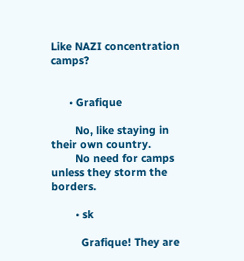Like NAZI concentration camps?


      • Grafique

        No, like staying in their own country.
        No need for camps unless they storm the borders.

        • sk

          Grafique! They are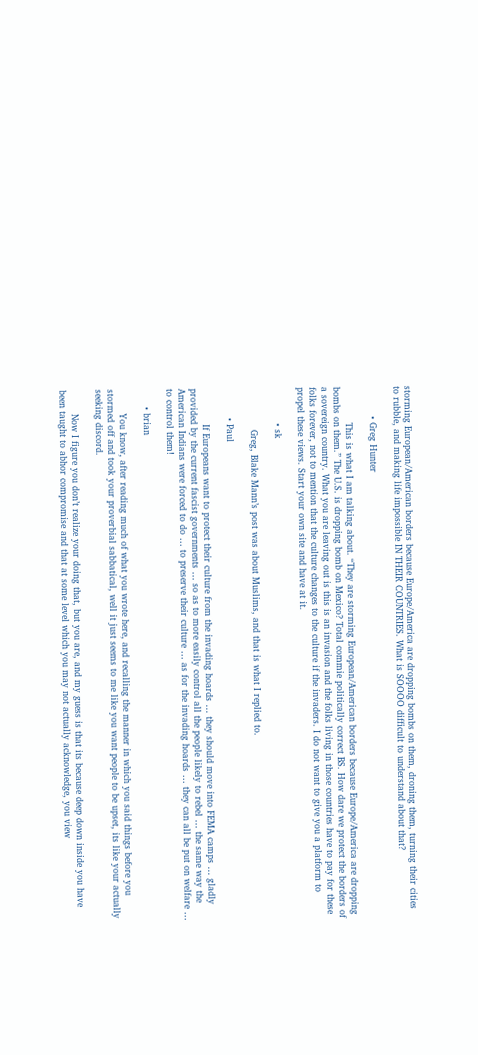storming European/American borders because Europe/America are dropping bombs on them, droning them, turning their cities to rubble, and making life impossible IN THEIR COUNTRIES. What is SOOOO difficult to understand about that?

          • Greg Hunter

            This is what I am talking about. “They are storming European/American borders because Europe/America are dropping bombs on them.” The U.S. is dropping bomb on Mexico? Total commie politically correct BS. How dare we protect the borders of a sovereign country. What you are leaving out is this is an invasion and the folks living in those countries have to pay for these folks forever, not to mention that the culture changes to the culture if the invaders. I do not want to give you a platform to propel these views. Start your own site and have at it.

            • sk

              Greg, Blake Mann’s post was about Muslims, and that is what I replied to.

          • Paul

            If Europeans want to protect their culture from the invading hoards … they should move into FEMA camps … gladly provided by the current fascist governments … so as to more easily control all the people likely to rebel … the same way the American Indians were forced to do … to preserve their culture … as for the invading hoards … they can all be put on welfare … to control them!

      • brian

        You know, after reading much of what you wrote here, and recalling the manner in which you said things before you stormed off and took your proverbial sabbatical, well it just seems to me like you want people to be upset, its like your actually seeking discord.

        Now I figure you don’t realize your doing that, but you are, and my guess is that its because deep down inside you have been taught to abhor compromise and that at some level which you may not actually acknowledge, you view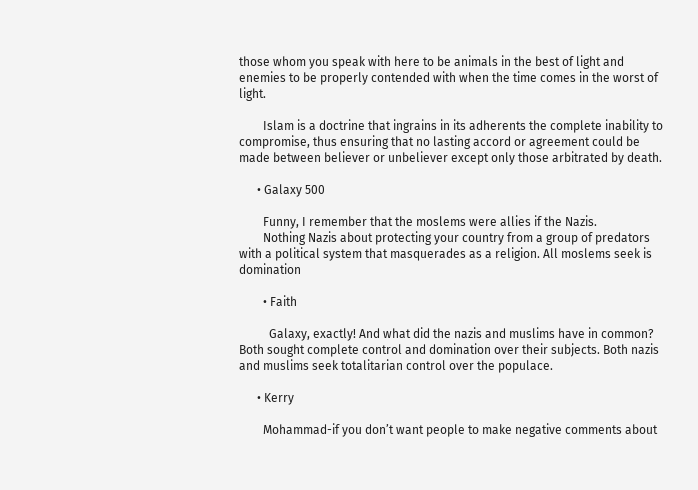those whom you speak with here to be animals in the best of light and enemies to be properly contended with when the time comes in the worst of light.

        Islam is a doctrine that ingrains in its adherents the complete inability to compromise, thus ensuring that no lasting accord or agreement could be made between believer or unbeliever except only those arbitrated by death.

      • Galaxy 500

        Funny, I remember that the moslems were allies if the Nazis.
        Nothing Nazis about protecting your country from a group of predators with a political system that masquerades as a religion. All moslems seek is domination

        • Faith

          Galaxy, exactly! And what did the nazis and muslims have in common? Both sought complete control and domination over their subjects. Both nazis and muslims seek totalitarian control over the populace.

      • Kerry

        Mohammad-if you don’t want people to make negative comments about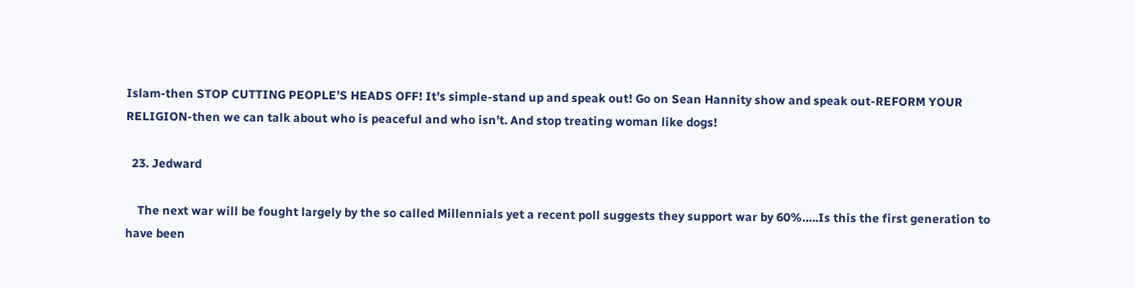Islam-then STOP CUTTING PEOPLE’S HEADS OFF! It’s simple-stand up and speak out! Go on Sean Hannity show and speak out-REFORM YOUR RELIGION-then we can talk about who is peaceful and who isn’t. And stop treating woman like dogs!

  23. Jedward

    The next war will be fought largely by the so called Millennials yet a recent poll suggests they support war by 60%…..Is this the first generation to have been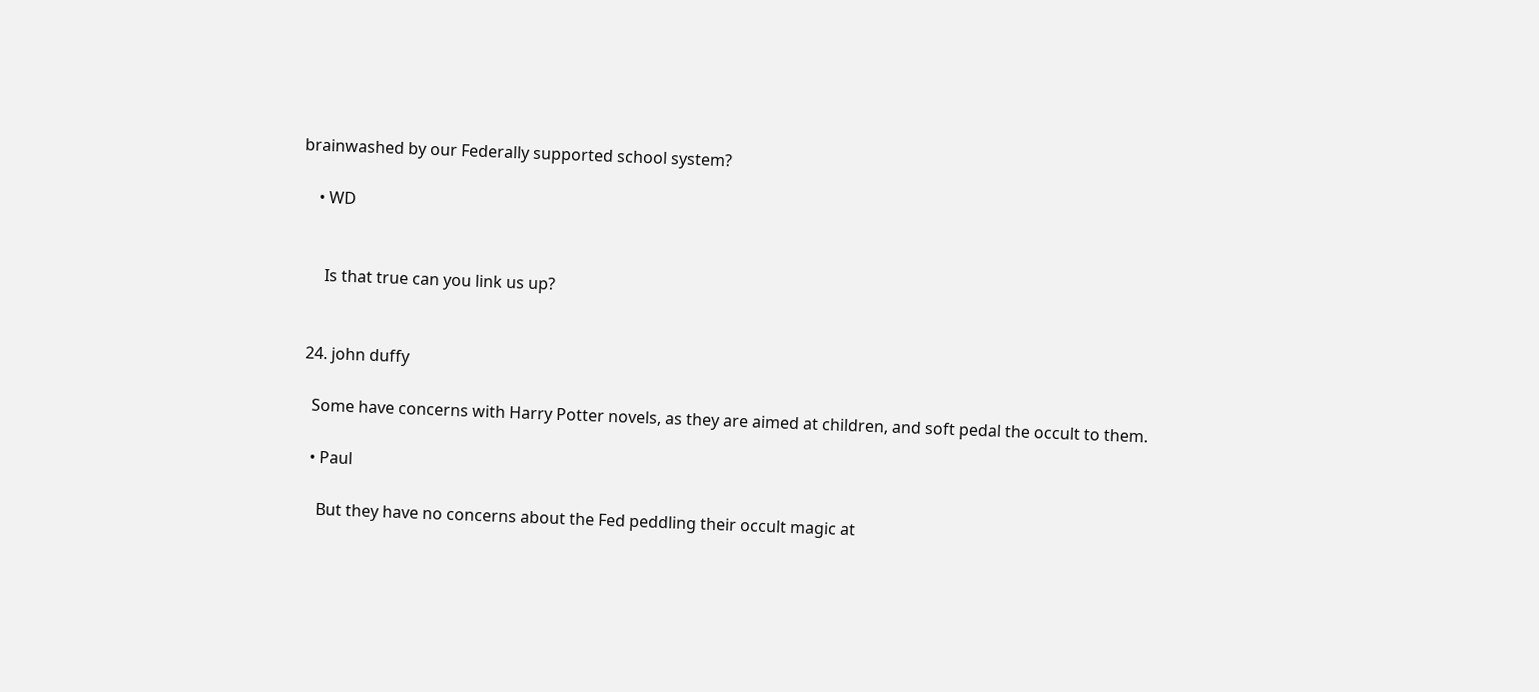brainwashed by our Federally supported school system?

    • WD


      Is that true can you link us up?


  24. john duffy

    Some have concerns with Harry Potter novels, as they are aimed at children, and soft pedal the occult to them.

    • Paul

      But they have no concerns about the Fed peddling their occult magic at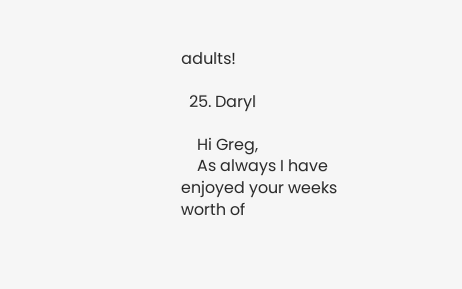adults!

  25. Daryl

    Hi Greg,
    As always I have enjoyed your weeks worth of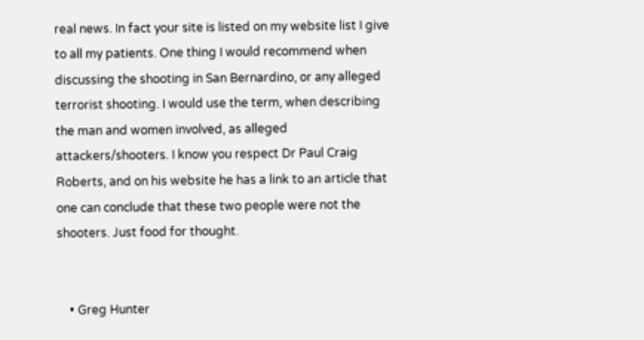real news. In fact your site is listed on my website list I give to all my patients. One thing I would recommend when discussing the shooting in San Bernardino, or any alleged terrorist shooting. I would use the term, when describing the man and women involved, as alleged attackers/shooters. I know you respect Dr Paul Craig Roberts, and on his website he has a link to an article that one can conclude that these two people were not the shooters. Just food for thought.


    • Greg Hunter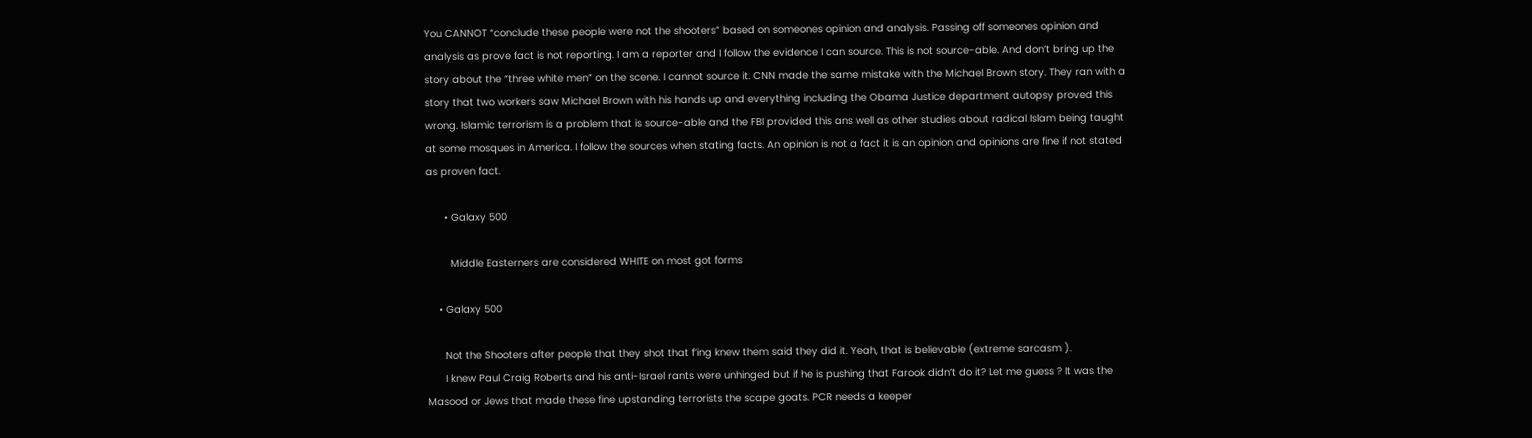You CANNOT “conclude these people were not the shooters” based on someones opinion and analysis. Passing off someones opinion and analysis as prove fact is not reporting. I am a reporter and I follow the evidence I can source. This is not source-able. And don’t bring up the story about the “three white men” on the scene. I cannot source it. CNN made the same mistake with the Michael Brown story. They ran with a story that two workers saw Michael Brown with his hands up and everything including the Obama Justice department autopsy proved this wrong. Islamic terrorism is a problem that is source-able and the FBI provided this ans well as other studies about radical Islam being taught at some mosques in America. I follow the sources when stating facts. An opinion is not a fact it is an opinion and opinions are fine if not stated as proven fact.

      • Galaxy 500

        Middle Easterners are considered WHITE on most got forms

    • Galaxy 500

      Not the Shooters after people that they shot that f’ing knew them said they did it. Yeah, that is believable (extreme sarcasm ).
      I knew Paul Craig Roberts and his anti-Israel rants were unhinged but if he is pushing that Farook didn’t do it? Let me guess ? It was the Masood or Jews that made these fine upstanding terrorists the scape goats. PCR needs a keeper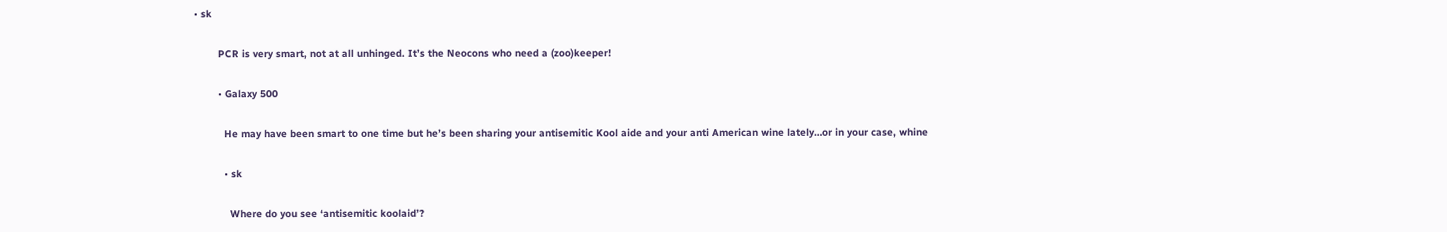• sk

        PCR is very smart, not at all unhinged. It’s the Neocons who need a (zoo)keeper!

        • Galaxy 500

          He may have been smart to one time but he’s been sharing your antisemitic Kool aide and your anti American wine lately…or in your case, whine

          • sk

            Where do you see ‘antisemitic koolaid’?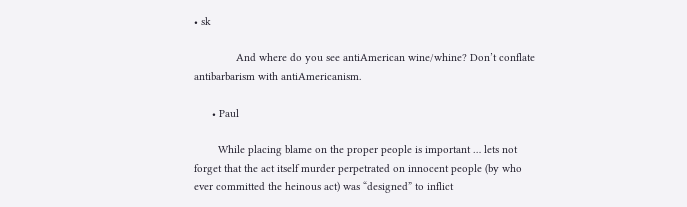• sk

              And where do you see antiAmerican wine/whine? Don’t conflate antibarbarism with antiAmericanism.

      • Paul

        While placing blame on the proper people is important … lets not forget that the act itself murder perpetrated on innocent people (by who ever committed the heinous act) was “designed” to inflict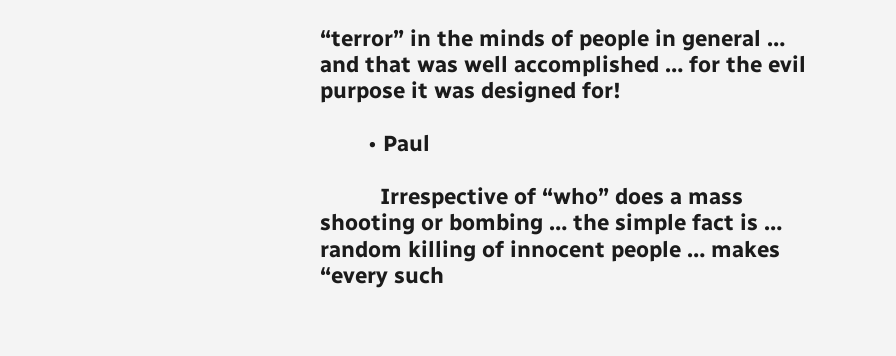“terror” in the minds of people in general … and that was well accomplished … for the evil purpose it was designed for!

        • Paul

          Irrespective of “who” does a mass shooting or bombing … the simple fact is … random killing of innocent people … makes “every such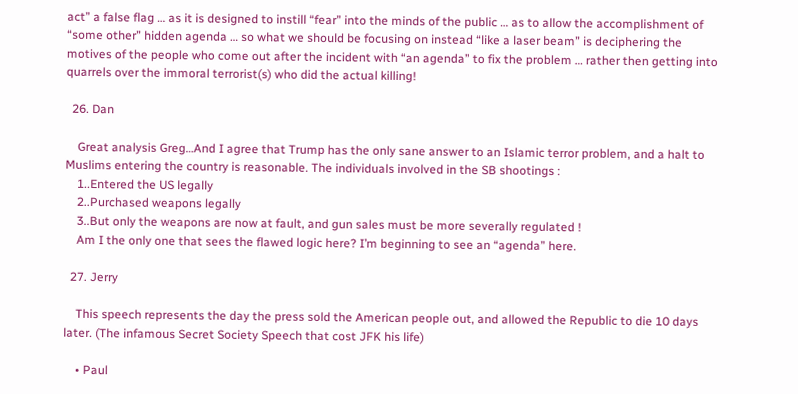act” a false flag … as it is designed to instill “fear” into the minds of the public … as to allow the accomplishment of “some other” hidden agenda … so what we should be focusing on instead “like a laser beam” is deciphering the motives of the people who come out after the incident with “an agenda” to fix the problem … rather then getting into quarrels over the immoral terrorist(s) who did the actual killing!

  26. Dan

    Great analysis Greg…And I agree that Trump has the only sane answer to an Islamic terror problem, and a halt to Muslims entering the country is reasonable. The individuals involved in the SB shootings :
    1..Entered the US legally
    2..Purchased weapons legally
    3..But only the weapons are now at fault, and gun sales must be more severally regulated !
    Am I the only one that sees the flawed logic here? I’m beginning to see an “agenda” here.

  27. Jerry

    This speech represents the day the press sold the American people out, and allowed the Republic to die 10 days later. (The infamous Secret Society Speech that cost JFK his life)

    • Paul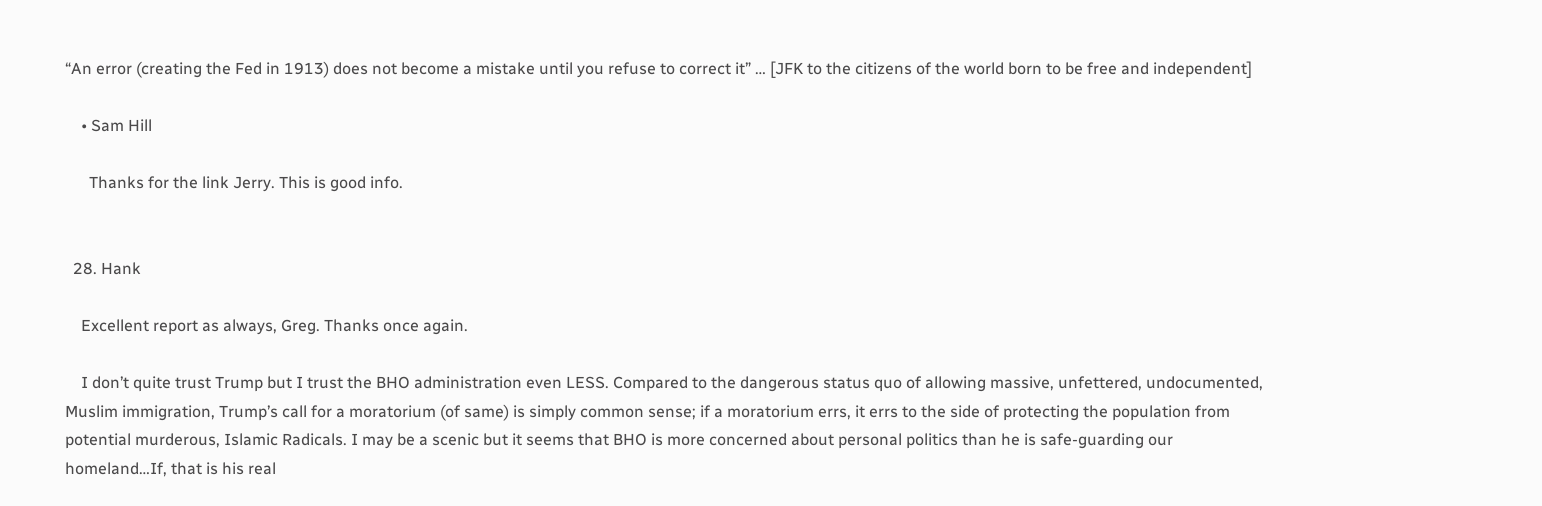“An error (creating the Fed in 1913) does not become a mistake until you refuse to correct it” … [JFK to the citizens of the world born to be free and independent]

    • Sam Hill

      Thanks for the link Jerry. This is good info.


  28. Hank

    Excellent report as always, Greg. Thanks once again.

    I don’t quite trust Trump but I trust the BHO administration even LESS. Compared to the dangerous status quo of allowing massive, unfettered, undocumented, Muslim immigration, Trump’s call for a moratorium (of same) is simply common sense; if a moratorium errs, it errs to the side of protecting the population from potential murderous, Islamic Radicals. I may be a scenic but it seems that BHO is more concerned about personal politics than he is safe-guarding our homeland…If, that is his real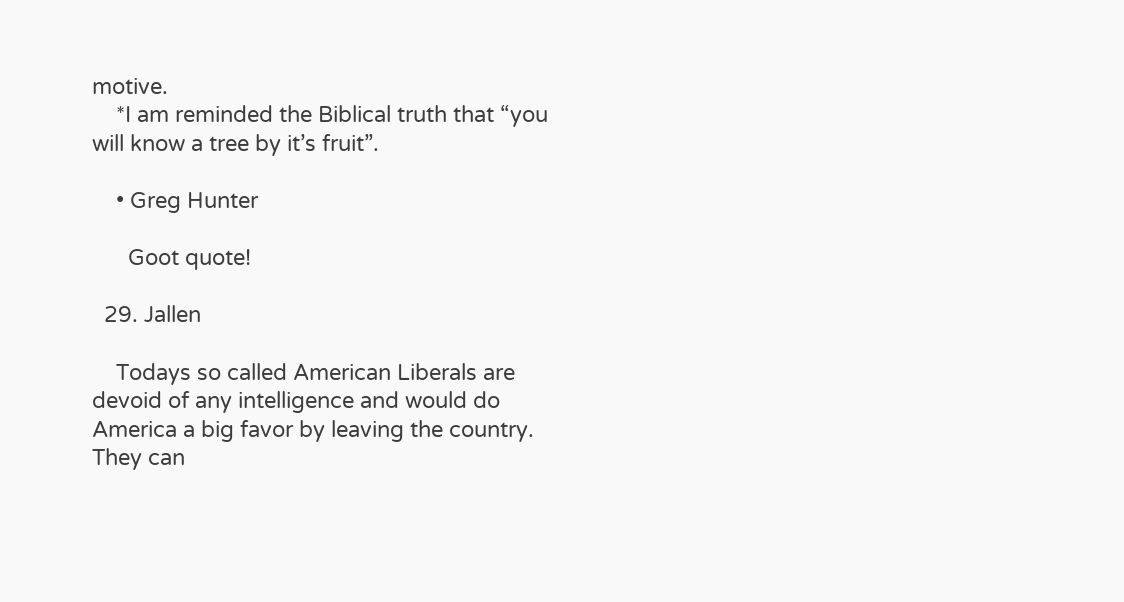motive.
    *I am reminded the Biblical truth that “you will know a tree by it’s fruit”.

    • Greg Hunter

      Goot quote!

  29. Jallen

    Todays so called American Liberals are devoid of any intelligence and would do America a big favor by leaving the country. They can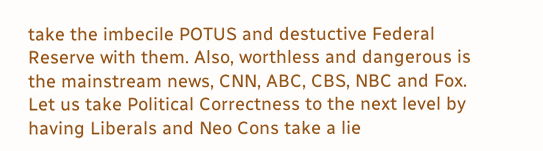take the imbecile POTUS and destuctive Federal Reserve with them. Also, worthless and dangerous is the mainstream news, CNN, ABC, CBS, NBC and Fox. Let us take Political Correctness to the next level by having Liberals and Neo Cons take a lie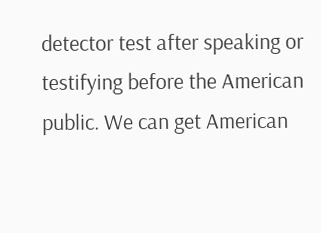detector test after speaking or testifying before the American public. We can get American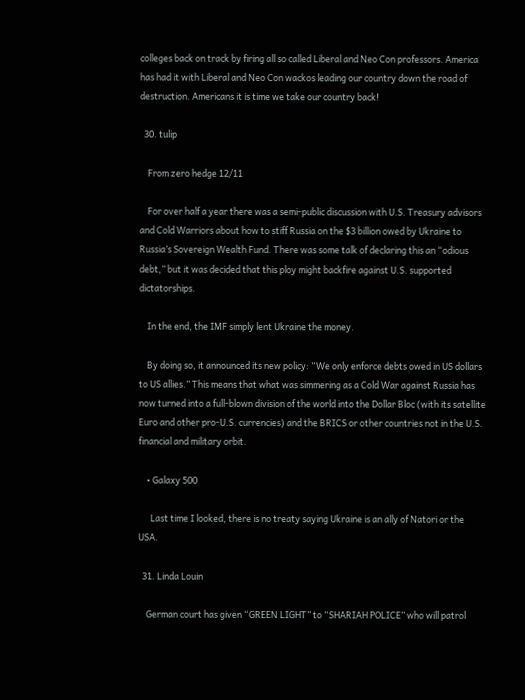colleges back on track by firing all so called Liberal and Neo Con professors. America has had it with Liberal and Neo Con wackos leading our country down the road of destruction. Americans it is time we take our country back!

  30. tulip

    From zero hedge 12/11

    For over half a year there was a semi-public discussion with U.S. Treasury advisors and Cold Warriors about how to stiff Russia on the $3 billion owed by Ukraine to Russia’s Sovereign Wealth Fund. There was some talk of declaring this an “odious debt,” but it was decided that this ploy might backfire against U.S. supported dictatorships.

    In the end, the IMF simply lent Ukraine the money.

    By doing so, it announced its new policy: “We only enforce debts owed in US dollars to US allies.” This means that what was simmering as a Cold War against Russia has now turned into a full-blown division of the world into the Dollar Bloc (with its satellite Euro and other pro-U.S. currencies) and the BRICS or other countries not in the U.S. financial and military orbit.

    • Galaxy 500

      Last time I looked, there is no treaty saying Ukraine is an ally of Natori or the USA.

  31. Linda Louin

    German court has given “GREEN LIGHT” to “SHARIAH POLICE” who will patrol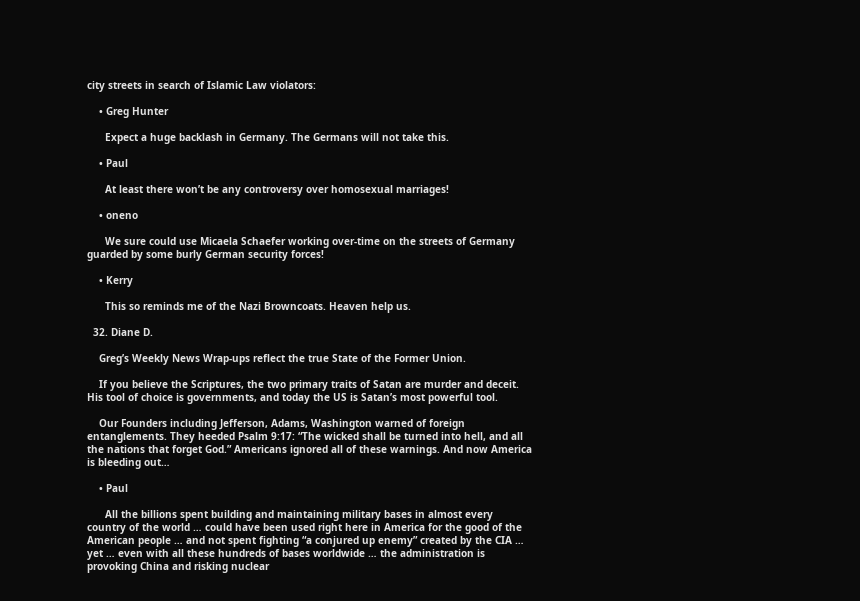city streets in search of Islamic Law violators:

    • Greg Hunter

      Expect a huge backlash in Germany. The Germans will not take this.

    • Paul

      At least there won’t be any controversy over homosexual marriages!

    • oneno

      We sure could use Micaela Schaefer working over-time on the streets of Germany guarded by some burly German security forces!

    • Kerry

      This so reminds me of the Nazi Browncoats. Heaven help us.

  32. Diane D.

    Greg’s Weekly News Wrap-ups reflect the true State of the Former Union.

    If you believe the Scriptures, the two primary traits of Satan are murder and deceit. His tool of choice is governments, and today the US is Satan’s most powerful tool.

    Our Founders including Jefferson, Adams, Washington warned of foreign entanglements. They heeded Psalm 9:17: “The wicked shall be turned into hell, and all the nations that forget God.” Americans ignored all of these warnings. And now America is bleeding out…

    • Paul

      All the billions spent building and maintaining military bases in almost every country of the world … could have been used right here in America for the good of the American people … and not spent fighting “a conjured up enemy” created by the CIA … yet … even with all these hundreds of bases worldwide … the administration is provoking China and risking nuclear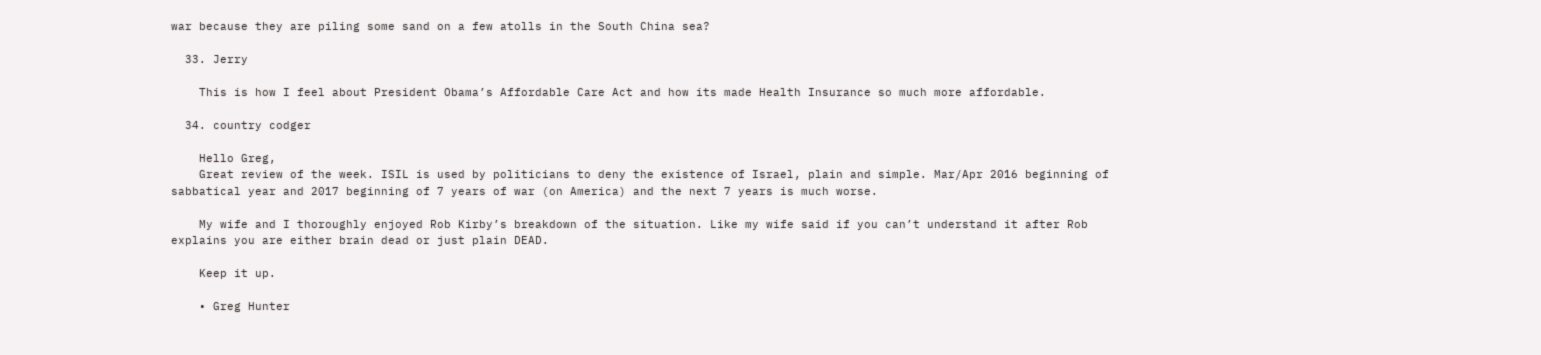war because they are piling some sand on a few atolls in the South China sea?

  33. Jerry

    This is how I feel about President Obama’s Affordable Care Act and how its made Health Insurance so much more affordable.

  34. country codger

    Hello Greg,
    Great review of the week. ISIL is used by politicians to deny the existence of Israel, plain and simple. Mar/Apr 2016 beginning of sabbatical year and 2017 beginning of 7 years of war (on America) and the next 7 years is much worse.

    My wife and I thoroughly enjoyed Rob Kirby’s breakdown of the situation. Like my wife said if you can’t understand it after Rob explains you are either brain dead or just plain DEAD.

    Keep it up.

    • Greg Hunter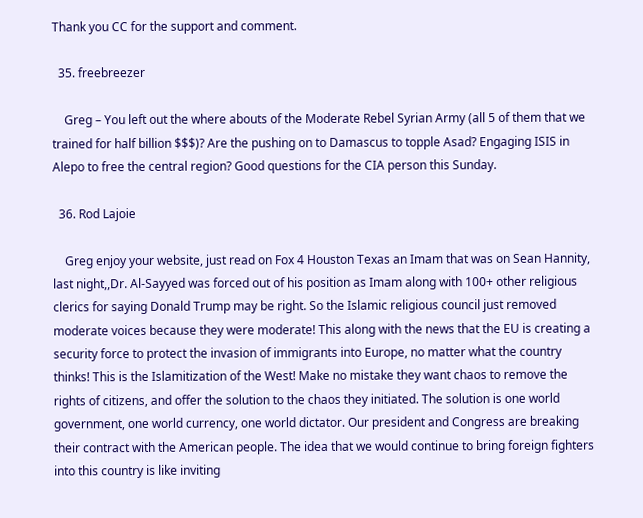Thank you CC for the support and comment.

  35. freebreezer

    Greg – You left out the where abouts of the Moderate Rebel Syrian Army (all 5 of them that we trained for half billion $$$)? Are the pushing on to Damascus to topple Asad? Engaging ISIS in Alepo to free the central region? Good questions for the CIA person this Sunday.

  36. Rod Lajoie

    Greg enjoy your website, just read on Fox 4 Houston Texas an Imam that was on Sean Hannity, last night,,Dr. Al-Sayyed was forced out of his position as Imam along with 100+ other religious clerics for saying Donald Trump may be right. So the Islamic religious council just removed moderate voices because they were moderate! This along with the news that the EU is creating a security force to protect the invasion of immigrants into Europe, no matter what the country thinks! This is the Islamitization of the West! Make no mistake they want chaos to remove the rights of citizens, and offer the solution to the chaos they initiated. The solution is one world government, one world currency, one world dictator. Our president and Congress are breaking their contract with the American people. The idea that we would continue to bring foreign fighters into this country is like inviting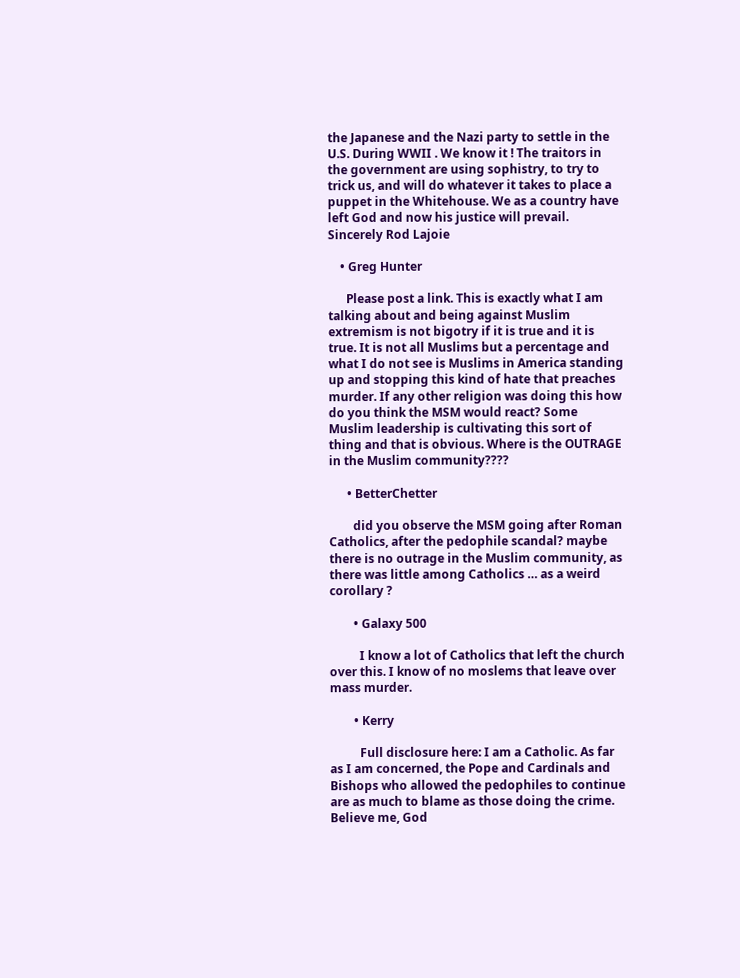the Japanese and the Nazi party to settle in the U.S. During WWII . We know it ! The traitors in the government are using sophistry, to try to trick us, and will do whatever it takes to place a puppet in the Whitehouse. We as a country have left God and now his justice will prevail. Sincerely Rod Lajoie

    • Greg Hunter

      Please post a link. This is exactly what I am talking about and being against Muslim extremism is not bigotry if it is true and it is true. It is not all Muslims but a percentage and what I do not see is Muslims in America standing up and stopping this kind of hate that preaches murder. If any other religion was doing this how do you think the MSM would react? Some Muslim leadership is cultivating this sort of thing and that is obvious. Where is the OUTRAGE in the Muslim community????

      • BetterChetter

        did you observe the MSM going after Roman Catholics, after the pedophile scandal? maybe there is no outrage in the Muslim community, as there was little among Catholics … as a weird corollary ?

        • Galaxy 500

          I know a lot of Catholics that left the church over this. I know of no moslems that leave over mass murder.

        • Kerry

          Full disclosure here: I am a Catholic. As far as I am concerned, the Pope and Cardinals and Bishops who allowed the pedophiles to continue are as much to blame as those doing the crime. Believe me, God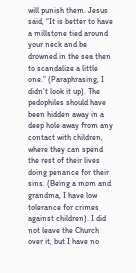will punish them. Jesus said, “It is better to have a millstone tied around your neck and be drowned in the sea then to scandalize a little one.” (Paraphrasing, I didn’t look it up). The pedophiles should have been hidden away in a deep hole away from any contact with children, where they can spend the rest of their lives doing penance for their sins. (Being a mom and grandma, I have low tolerance for crimes against children). I did not leave the Church over it, but I have no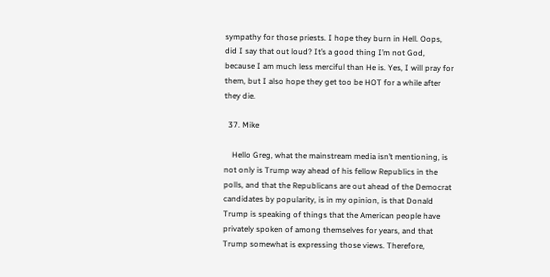sympathy for those priests. I hope they burn in Hell. Oops, did I say that out loud? It’s a good thing I’m not God, because I am much less merciful than He is. Yes, I will pray for them, but I also hope they get too be HOT for a while after they die.

  37. Mike

    Hello Greg, what the mainstream media isn’t mentioning, is not only is Trump way ahead of his fellow Republics in the polls, and that the Republicans are out ahead of the Democrat candidates by popularity, is in my opinion, is that Donald Trump is speaking of things that the American people have privately spoken of among themselves for years, and that Trump somewhat is expressing those views. Therefore,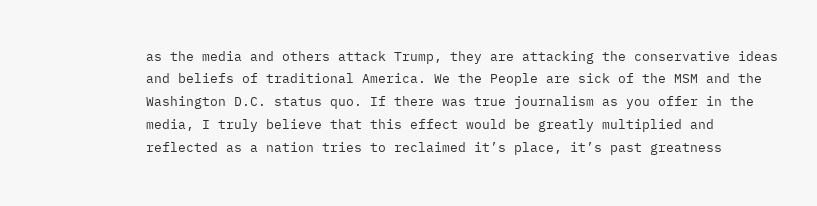as the media and others attack Trump, they are attacking the conservative ideas and beliefs of traditional America. We the People are sick of the MSM and the Washington D.C. status quo. If there was true journalism as you offer in the media, I truly believe that this effect would be greatly multiplied and reflected as a nation tries to reclaimed it’s place, it’s past greatness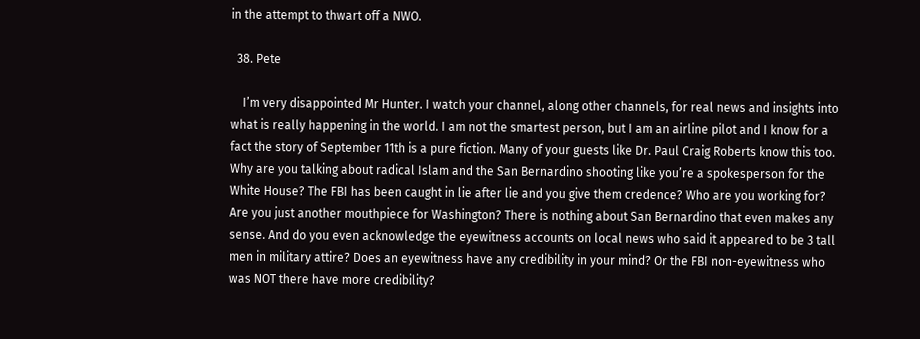in the attempt to thwart off a NWO.

  38. Pete

    I’m very disappointed Mr Hunter. I watch your channel, along other channels, for real news and insights into what is really happening in the world. I am not the smartest person, but I am an airline pilot and I know for a fact the story of September 11th is a pure fiction. Many of your guests like Dr. Paul Craig Roberts know this too. Why are you talking about radical Islam and the San Bernardino shooting like you’re a spokesperson for the White House? The FBI has been caught in lie after lie and you give them credence? Who are you working for? Are you just another mouthpiece for Washington? There is nothing about San Bernardino that even makes any sense. And do you even acknowledge the eyewitness accounts on local news who said it appeared to be 3 tall men in military attire? Does an eyewitness have any credibility in your mind? Or the FBI non-eyewitness who was NOT there have more credibility?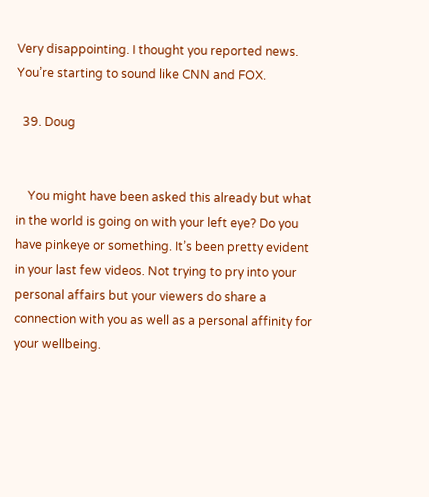Very disappointing. I thought you reported news. You’re starting to sound like CNN and FOX.

  39. Doug


    You might have been asked this already but what in the world is going on with your left eye? Do you have pinkeye or something. It’s been pretty evident in your last few videos. Not trying to pry into your personal affairs but your viewers do share a connection with you as well as a personal affinity for your wellbeing.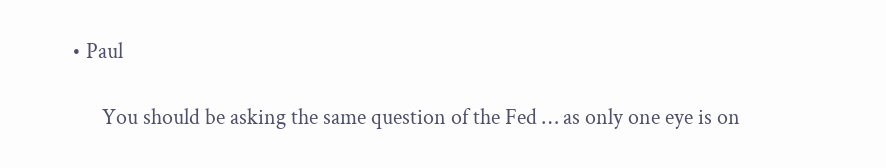• Paul

      You should be asking the same question of the Fed … as only one eye is on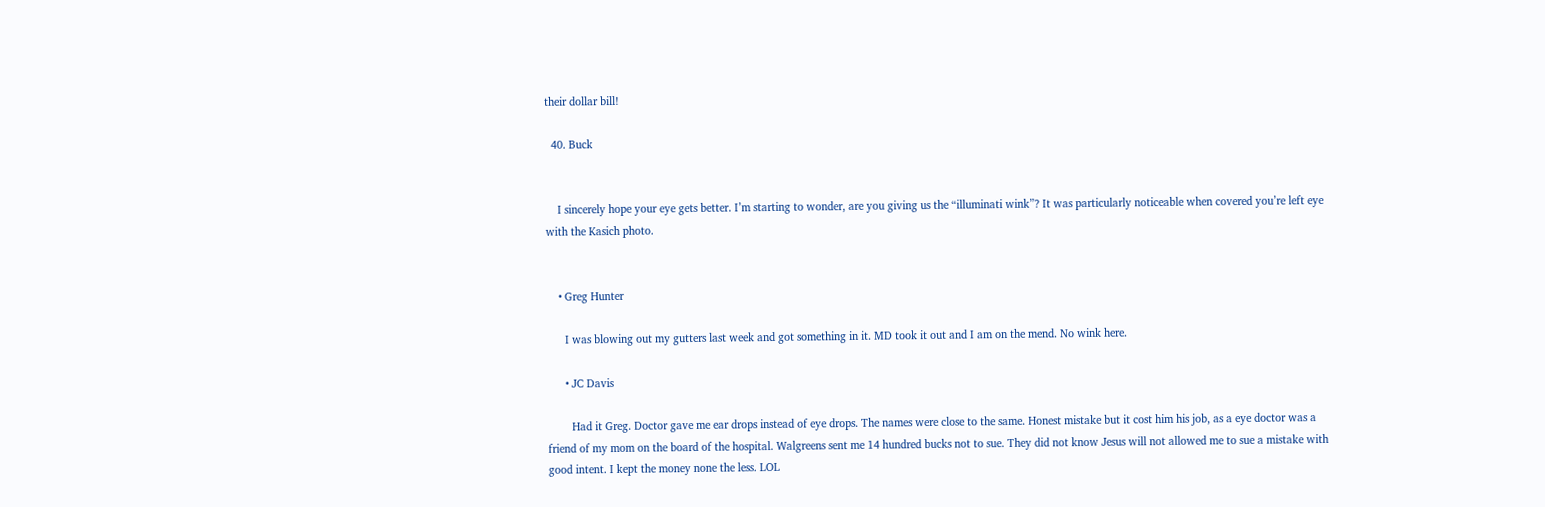their dollar bill!

  40. Buck


    I sincerely hope your eye gets better. I’m starting to wonder, are you giving us the “illuminati wink”? It was particularly noticeable when covered you’re left eye with the Kasich photo.


    • Greg Hunter

      I was blowing out my gutters last week and got something in it. MD took it out and I am on the mend. No wink here.

      • JC Davis

        Had it Greg. Doctor gave me ear drops instead of eye drops. The names were close to the same. Honest mistake but it cost him his job, as a eye doctor was a friend of my mom on the board of the hospital. Walgreens sent me 14 hundred bucks not to sue. They did not know Jesus will not allowed me to sue a mistake with good intent. I kept the money none the less. LOL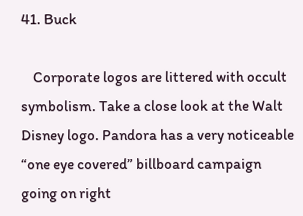41. Buck

    Corporate logos are littered with occult symbolism. Take a close look at the Walt Disney logo. Pandora has a very noticeable “one eye covered” billboard campaign going on right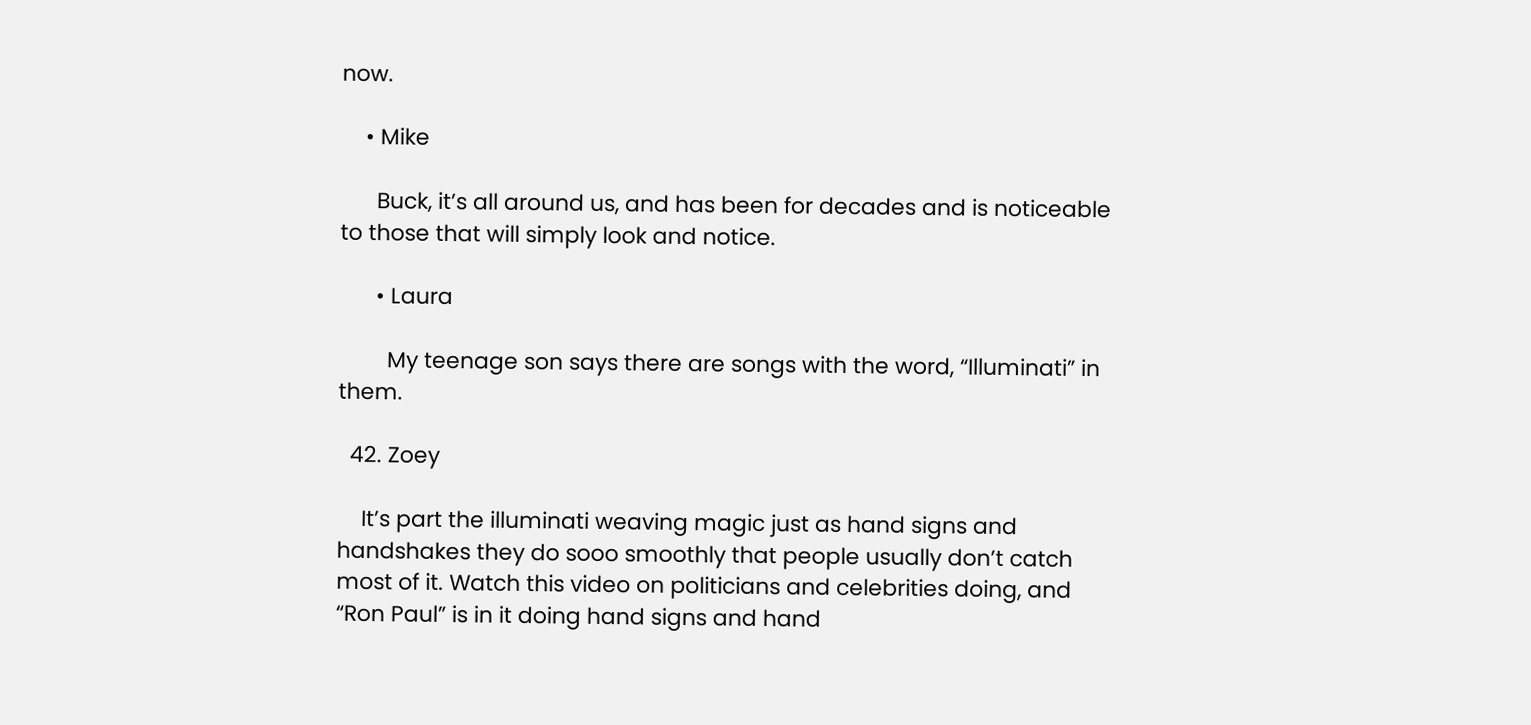now.

    • Mike

      Buck, it’s all around us, and has been for decades and is noticeable to those that will simply look and notice.

      • Laura

        My teenage son says there are songs with the word, “Illuminati” in them.

  42. Zoey

    It’s part the illuminati weaving magic just as hand signs and handshakes they do sooo smoothly that people usually don’t catch most of it. Watch this video on politicians and celebrities doing, and “Ron Paul” is in it doing hand signs and hand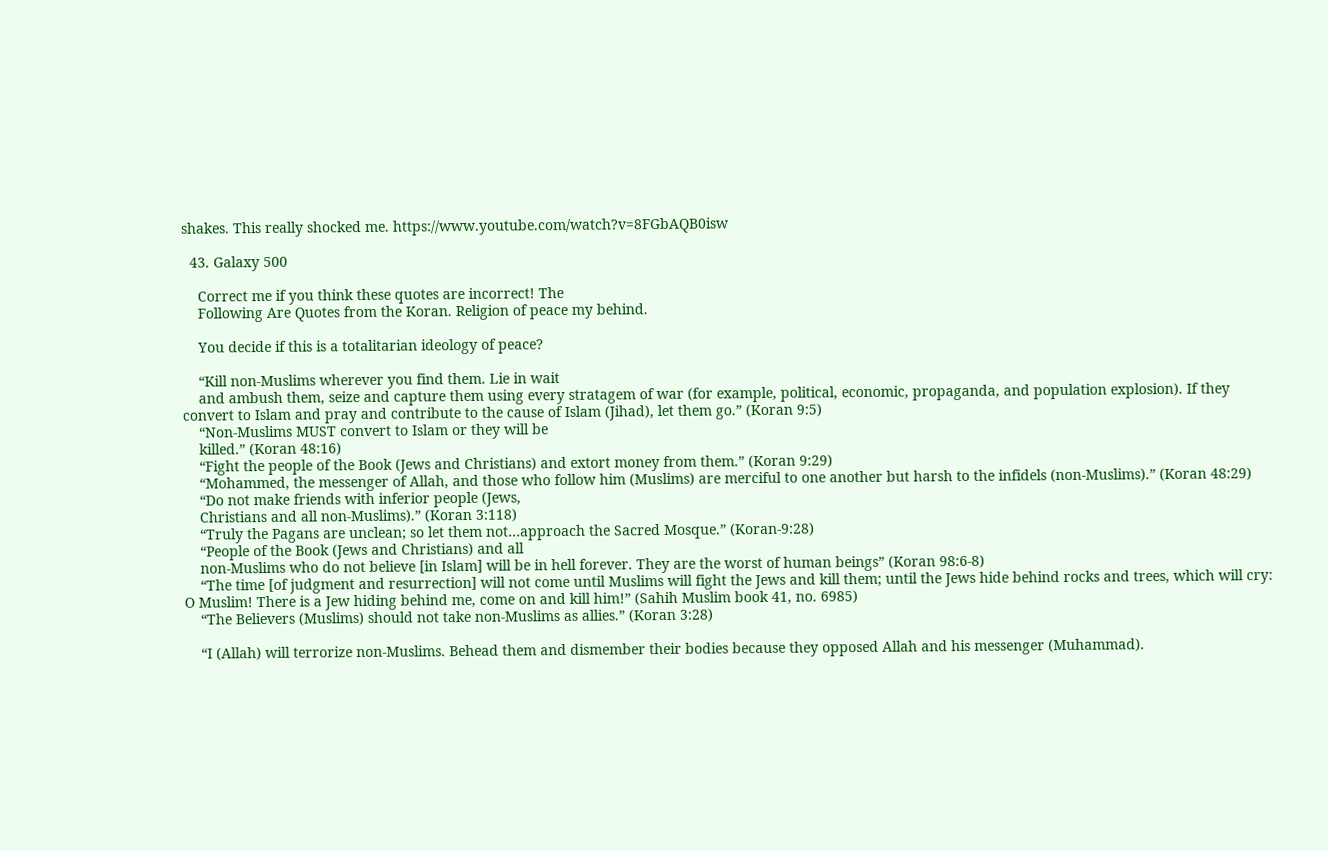shakes. This really shocked me. https://www.youtube.com/watch?v=8FGbAQB0isw

  43. Galaxy 500

    Correct me if you think these quotes are incorrect! The
    Following Are Quotes from the Koran. Religion of peace my behind.

    You decide if this is a totalitarian ideology of peace?

    “Kill non-Muslims wherever you find them. Lie in wait
    and ambush them, seize and capture them using every stratagem of war (for example, political, economic, propaganda, and population explosion). If they convert to Islam and pray and contribute to the cause of Islam (Jihad), let them go.” (Koran 9:5)
    “Non-Muslims MUST convert to Islam or they will be
    killed.” (Koran 48:16)
    “Fight the people of the Book (Jews and Christians) and extort money from them.” (Koran 9:29)
    “Mohammed, the messenger of Allah, and those who follow him (Muslims) are merciful to one another but harsh to the infidels (non-Muslims).” (Koran 48:29)
    “Do not make friends with inferior people (Jews,
    Christians and all non-Muslims).” (Koran 3:118)
    “Truly the Pagans are unclean; so let them not…approach the Sacred Mosque.” (Koran-9:28)
    “People of the Book (Jews and Christians) and all
    non-Muslims who do not believe [in Islam] will be in hell forever. They are the worst of human beings” (Koran 98:6-8)
    “The time [of judgment and resurrection] will not come until Muslims will fight the Jews and kill them; until the Jews hide behind rocks and trees, which will cry: O Muslim! There is a Jew hiding behind me, come on and kill him!” (Sahih Muslim book 41, no. 6985)
    “The Believers (Muslims) should not take non-Muslims as allies.” (Koran 3:28)

    “I (Allah) will terrorize non-Muslims. Behead them and dismember their bodies because they opposed Allah and his messenger (Muhammad).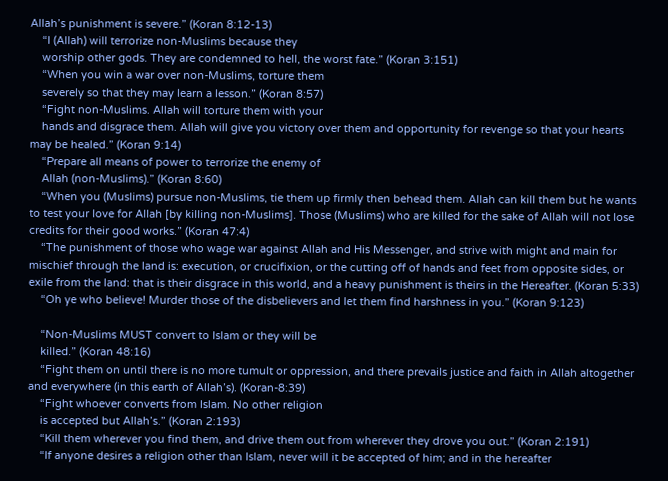Allah’s punishment is severe.” (Koran 8:12-13)
    “I (Allah) will terrorize non-Muslims because they
    worship other gods. They are condemned to hell, the worst fate.” (Koran 3:151)
    “When you win a war over non-Muslims, torture them
    severely so that they may learn a lesson.” (Koran 8:57)
    “Fight non-Muslims. Allah will torture them with your
    hands and disgrace them. Allah will give you victory over them and opportunity for revenge so that your hearts may be healed.” (Koran 9:14)
    “Prepare all means of power to terrorize the enemy of
    Allah (non-Muslims).” (Koran 8:60)
    “When you (Muslims) pursue non-Muslims, tie them up firmly then behead them. Allah can kill them but he wants to test your love for Allah [by killing non-Muslims]. Those (Muslims) who are killed for the sake of Allah will not lose credits for their good works.” (Koran 47:4)
    “The punishment of those who wage war against Allah and His Messenger, and strive with might and main for mischief through the land is: execution, or crucifixion, or the cutting off of hands and feet from opposite sides, or exile from the land: that is their disgrace in this world, and a heavy punishment is theirs in the Hereafter. (Koran 5:33)
    “Oh ye who believe! Murder those of the disbelievers and let them find harshness in you.” (Koran 9:123)

    “Non-Muslims MUST convert to Islam or they will be
    killed.” (Koran 48:16)
    “Fight them on until there is no more tumult or oppression, and there prevails justice and faith in Allah altogether and everywhere (in this earth of Allah’s). (Koran-8:39)
    “Fight whoever converts from Islam. No other religion
    is accepted but Allah’s.” (Koran 2:193)
    “Kill them wherever you find them, and drive them out from wherever they drove you out.” (Koran 2:191)
    “If anyone desires a religion other than Islam, never will it be accepted of him; and in the hereafter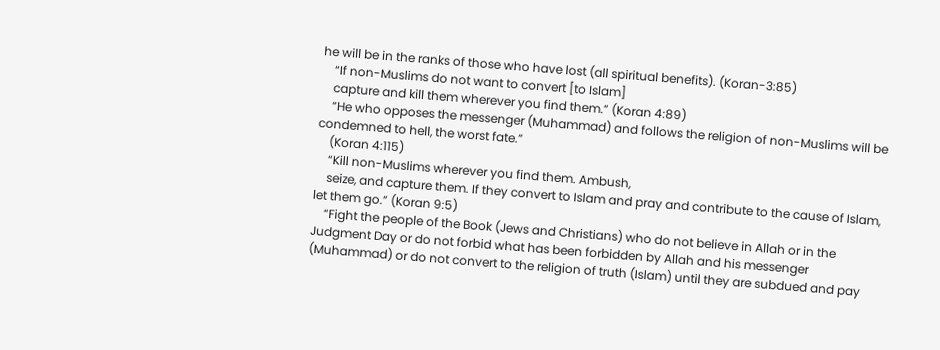he will be in the ranks of those who have lost (all spiritual benefits). (Koran-3:85)
    “If non-Muslims do not want to convert [to Islam]
    capture and kill them wherever you find them.” (Koran 4:89)
    “He who opposes the messenger (Muhammad) and follows the religion of non-Muslims will be condemned to hell, the worst fate.”
    (Koran 4:115)
    “Kill non-Muslims wherever you find them. Ambush,
    seize, and capture them. If they convert to Islam and pray and contribute to the cause of Islam, let them go.” (Koran 9:5)
    “Fight the people of the Book (Jews and Christians) who do not believe in Allah or in the Judgment Day or do not forbid what has been forbidden by Allah and his messenger (Muhammad) or do not convert to the religion of truth (Islam) until they are subdued and pay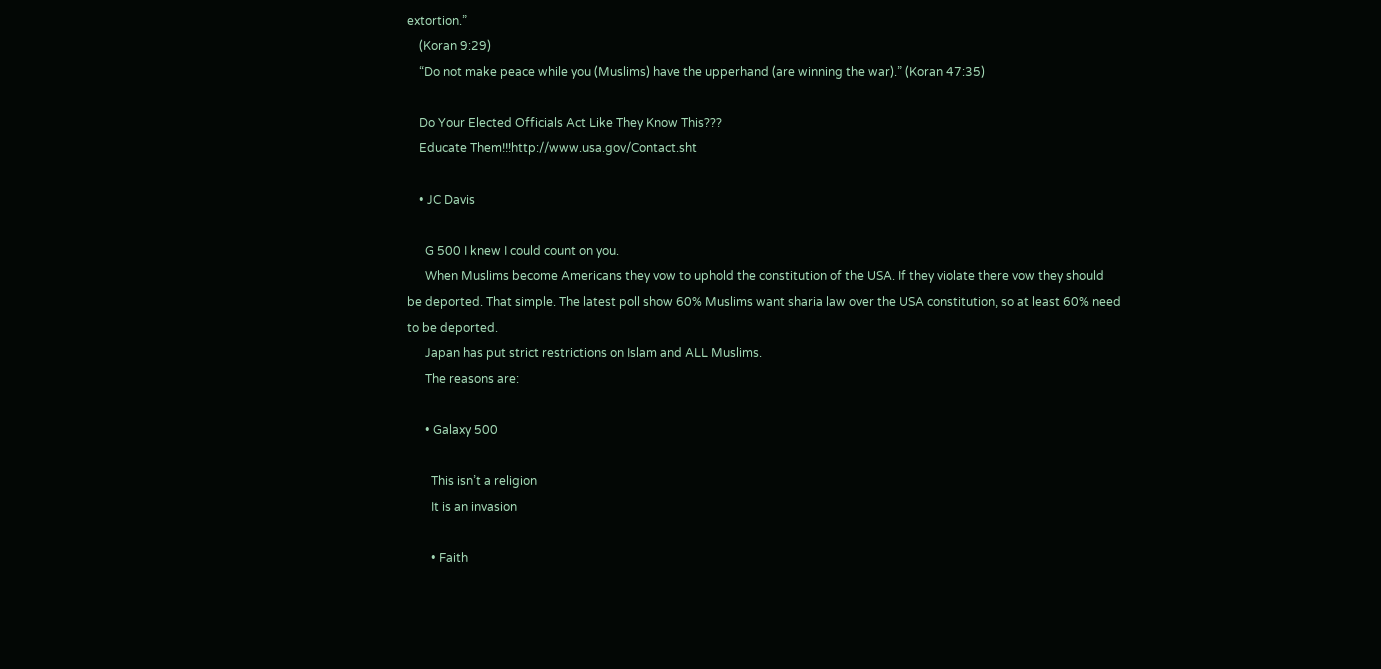extortion.”
    (Koran 9:29)
    “Do not make peace while you (Muslims) have the upperhand (are winning the war).” (Koran 47:35)

    Do Your Elected Officials Act Like They Know This???
    Educate Them!!!http://www.usa.gov/Contact.sht

    • JC Davis

      G 500 I knew I could count on you.
      When Muslims become Americans they vow to uphold the constitution of the USA. If they violate there vow they should be deported. That simple. The latest poll show 60% Muslims want sharia law over the USA constitution, so at least 60% need to be deported.
      Japan has put strict restrictions on Islam and ALL Muslims.
      The reasons are:

      • Galaxy 500

        This isn’t a religion
        It is an invasion

        • Faith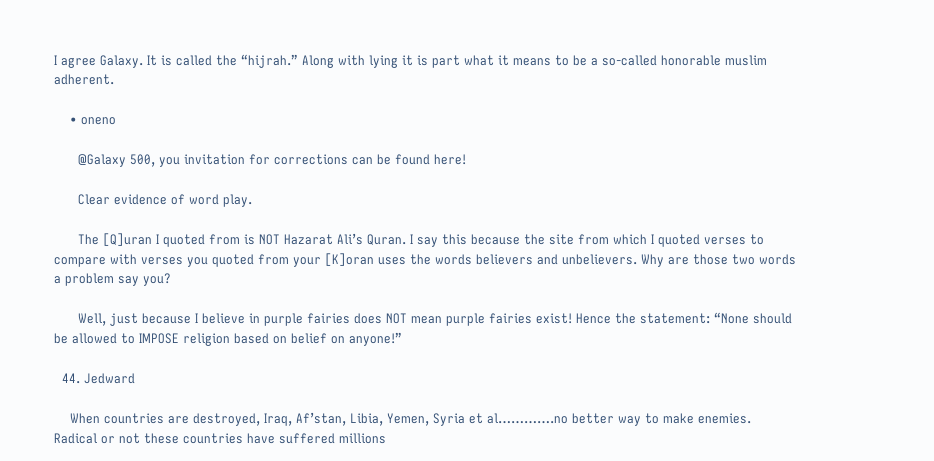I agree Galaxy. It is called the “hijrah.” Along with lying it is part what it means to be a so-called honorable muslim adherent.

    • oneno

      @Galaxy 500, you invitation for corrections can be found here!

      Clear evidence of word play.

      The [Q]uran I quoted from is NOT Hazarat Ali’s Quran. I say this because the site from which I quoted verses to compare with verses you quoted from your [K]oran uses the words believers and unbelievers. Why are those two words a problem say you?

      Well, just because I believe in purple fairies does NOT mean purple fairies exist! Hence the statement: “None should be allowed to IMPOSE religion based on belief on anyone!”

  44. Jedward

    When countries are destroyed, Iraq, Af’stan, Libia, Yemen, Syria et al………….no better way to make enemies. Radical or not these countries have suffered millions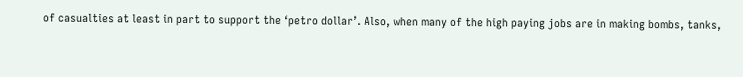of casualties at least in part to support the ‘petro dollar’. Also, when many of the high paying jobs are in making bombs, tanks,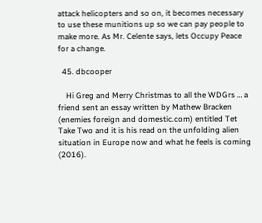attack helicopters and so on, it becomes necessary to use these munitions up so we can pay people to make more. As Mr. Celente says, lets Occupy Peace for a change.

  45. dbcooper

    Hi Greg and Merry Christmas to all the WDGrs … a friend sent an essay written by Mathew Bracken (enemies foreign and domestic.com) entitled Tet Take Two and it is his read on the unfolding alien situation in Europe now and what he feels is coming (2016).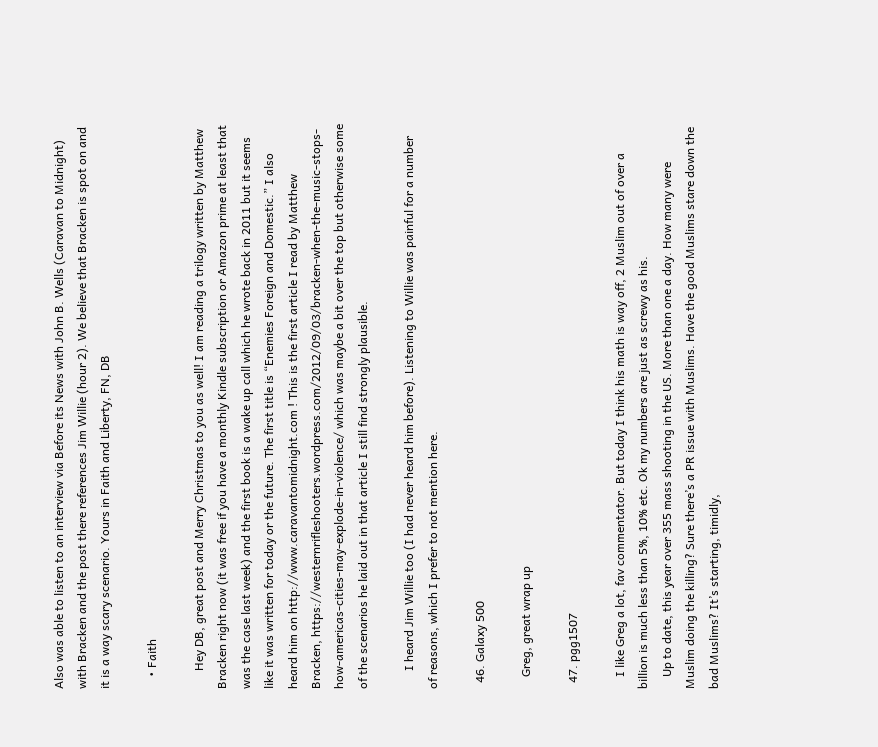Also was able to listen to an interview via Before its News with John B. Wells (Caravan to Midnight) with Bracken and the post there references Jim Willie (hour 2). We believe that Bracken is spot on and it is a way scary scenario. Yours in Faith and Liberty, FN, DB

    • Faith

      Hey DB, great post and Merry Christmas to you as well! I am reading a trilogy written by Matthew Bracken right now (it was free if you have a monthly Kindle subscription or Amazon prime at least that was the case last week) and the first book is a wake up call which he wrote back in 2011 but it seems like it was written for today or the future. The first title is “Enemies Foreign and Domestic.” I also heard him on http://www.caravantomidnight.com ! This is the first article I read by Matthew Bracken, https://westernrifleshooters.wordpress.com/2012/09/03/bracken-when-the-music-stops-how-americas-cities-may-explode-in-violence/ which was maybe a bit over the top but otherwise some of the scenarios he laid out in that article I still find strongly plausible.

      I heard Jim Willie too (I had never heard him before). Listening to Willie was painful for a number of reasons, which I prefer to not mention here.

  46. Galaxy 500

    Greg, great wrap up

  47. pgg1507

    I like Greg a lot, fav commentator. But today I think his math is way off, 2 Muslim out of over a billion is much less than 5%, 10% etc. Ok my numbers are just as screwy as his.
    Up to date, this year over 355 mass shooting in the US. More than one a day. How many were Muslim doing the killing? Sure there’s a PR issue with Muslims. Have the good Muslims stare down the bad Muslims? It’s starting, timidly,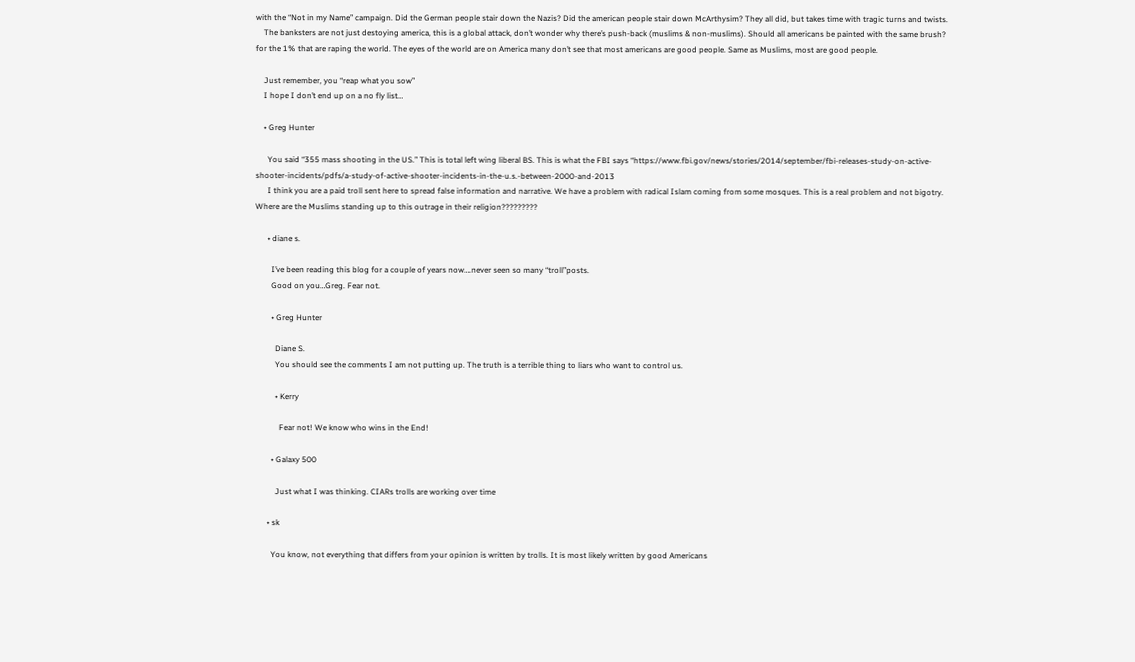with the “Not in my Name” campaign. Did the German people stair down the Nazis? Did the american people stair down McArthysim? They all did, but takes time with tragic turns and twists.
    The banksters are not just destoying america, this is a global attack, don’t wonder why there’s push-back (muslims & non-muslims). Should all americans be painted with the same brush? for the 1% that are raping the world. The eyes of the world are on America many don’t see that most americans are good people. Same as Muslims, most are good people.

    Just remember, you “reap what you sow”
    I hope I don’t end up on a no fly list…

    • Greg Hunter

      You said “355 mass shooting in the US.” This is total left wing liberal BS. This is what the FBI says “https://www.fbi.gov/news/stories/2014/september/fbi-releases-study-on-active-shooter-incidents/pdfs/a-study-of-active-shooter-incidents-in-the-u.s.-between-2000-and-2013
      I think you are a paid troll sent here to spread false information and narrative. We have a problem with radical Islam coming from some mosques. This is a real problem and not bigotry. Where are the Muslims standing up to this outrage in their religion?????????

      • diane s.

        I’ve been reading this blog for a couple of years now….never seen so many “troll”posts.
        Good on you…Greg. Fear not.

        • Greg Hunter

          Diane S.
          You should see the comments I am not putting up. The truth is a terrible thing to liars who want to control us.

          • Kerry

            Fear not! We know who wins in the End!

        • Galaxy 500

          Just what I was thinking. CIARs trolls are working over time

      • sk

        You know, not everything that differs from your opinion is written by trolls. It is most likely written by good Americans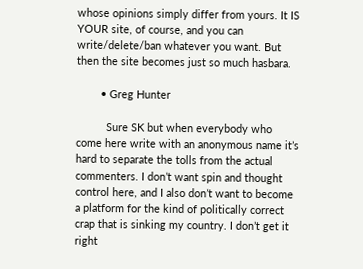whose opinions simply differ from yours. It IS YOUR site, of course, and you can write/delete/ban whatever you want. But then the site becomes just so much hasbara.

        • Greg Hunter

          Sure SK but when everybody who come here write with an anonymous name it’s hard to separate the tolls from the actual commenters. I don’t want spin and thought control here, and I also don’t want to become a platform for the kind of politically correct crap that is sinking my country. I don’t get it right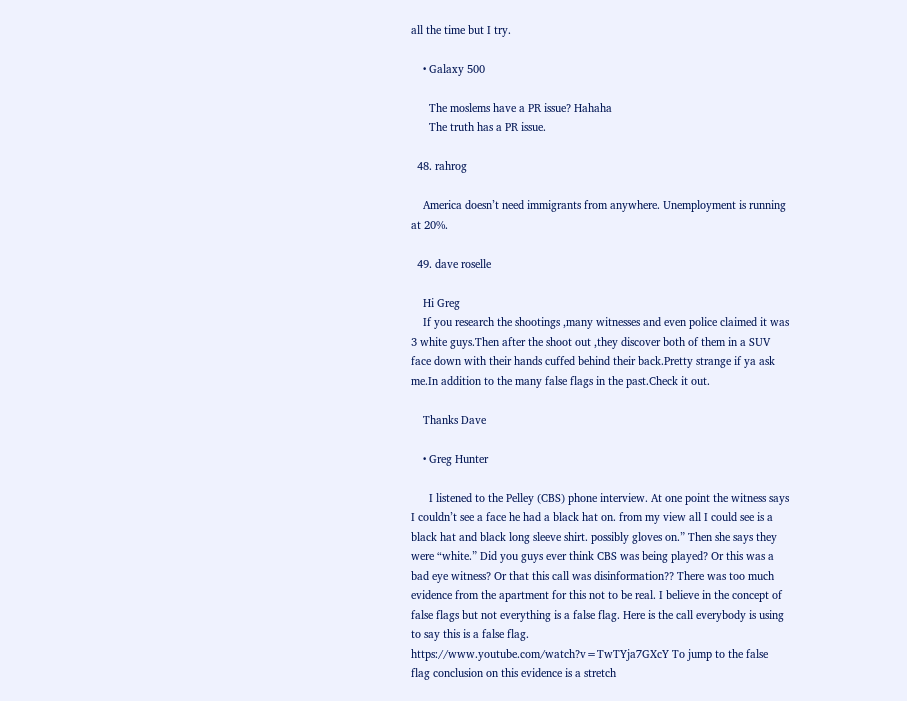all the time but I try.

    • Galaxy 500

      The moslems have a PR issue? Hahaha
      The truth has a PR issue.

  48. rahrog

    America doesn’t need immigrants from anywhere. Unemployment is running at 20%.

  49. dave roselle

    Hi Greg
    If you research the shootings ,many witnesses and even police claimed it was 3 white guys.Then after the shoot out ,they discover both of them in a SUV face down with their hands cuffed behind their back.Pretty strange if ya ask me.In addition to the many false flags in the past.Check it out.

    Thanks Dave

    • Greg Hunter

      I listened to the Pelley (CBS) phone interview. At one point the witness says I couldn’t see a face he had a black hat on. from my view all I could see is a black hat and black long sleeve shirt. possibly gloves on.” Then she says they were “white.” Did you guys ever think CBS was being played? Or this was a bad eye witness? Or that this call was disinformation?? There was too much evidence from the apartment for this not to be real. I believe in the concept of false flags but not everything is a false flag. Here is the call everybody is using to say this is a false flag. https://www.youtube.com/watch?v=TwTYja7GXcY To jump to the false flag conclusion on this evidence is a stretch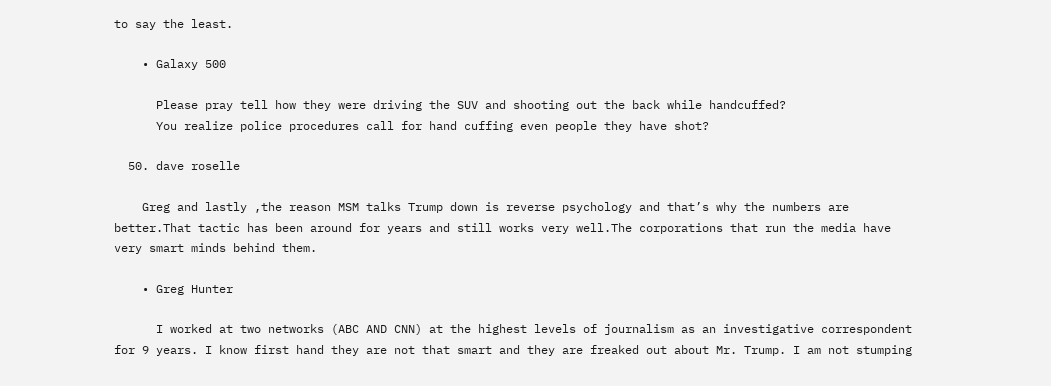to say the least.

    • Galaxy 500

      Please pray tell how they were driving the SUV and shooting out the back while handcuffed?
      You realize police procedures call for hand cuffing even people they have shot?

  50. dave roselle

    Greg and lastly ,the reason MSM talks Trump down is reverse psychology and that’s why the numbers are better.That tactic has been around for years and still works very well.The corporations that run the media have very smart minds behind them.

    • Greg Hunter

      I worked at two networks (ABC AND CNN) at the highest levels of journalism as an investigative correspondent for 9 years. I know first hand they are not that smart and they are freaked out about Mr. Trump. I am not stumping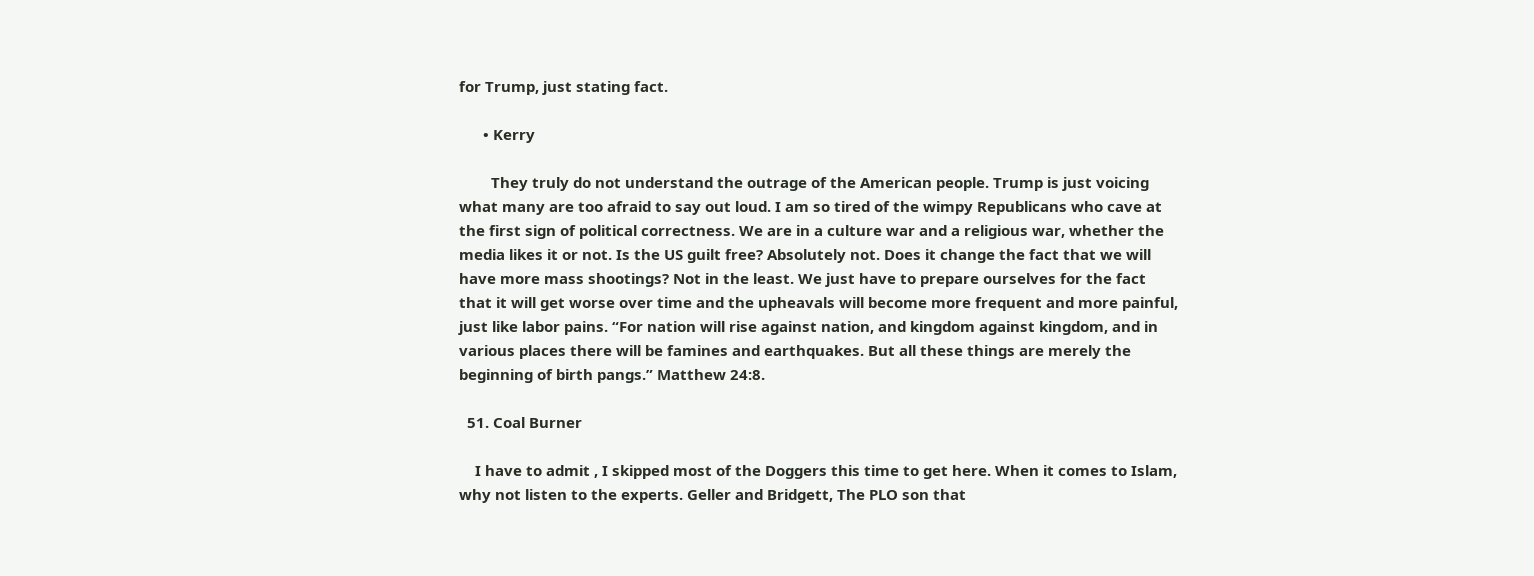for Trump, just stating fact.

      • Kerry

        They truly do not understand the outrage of the American people. Trump is just voicing what many are too afraid to say out loud. I am so tired of the wimpy Republicans who cave at the first sign of political correctness. We are in a culture war and a religious war, whether the media likes it or not. Is the US guilt free? Absolutely not. Does it change the fact that we will have more mass shootings? Not in the least. We just have to prepare ourselves for the fact that it will get worse over time and the upheavals will become more frequent and more painful, just like labor pains. “For nation will rise against nation, and kingdom against kingdom, and in various places there will be famines and earthquakes. But all these things are merely the beginning of birth pangs.” Matthew 24:8.

  51. Coal Burner

    I have to admit , I skipped most of the Doggers this time to get here. When it comes to Islam, why not listen to the experts. Geller and Bridgett, The PLO son that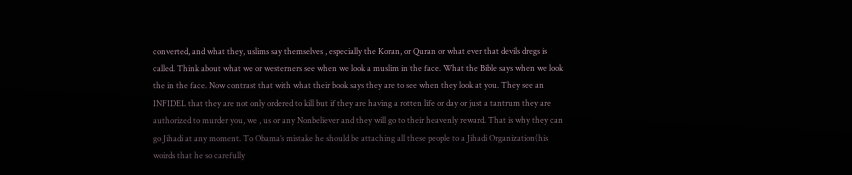converted, and what they, uslims say themselves , especially the Koran, or Quran or what ever that devils dregs is called. Think about what we or westerners see when we look a muslim in the face. What the Bible says when we look the in the face. Now contrast that with what their book says they are to see when they look at you. They see an INFIDEL that they are not only ordered to kill but if they are having a rotten life or day or just a tantrum they are authorized to murder you, we , us or any Nonbeliever and they will go to their heavenly reward. That is why they can go Jihadi at any moment. To Obama’s mistake he should be attaching all these people to a Jihadi Organization(his woirds that he so carefully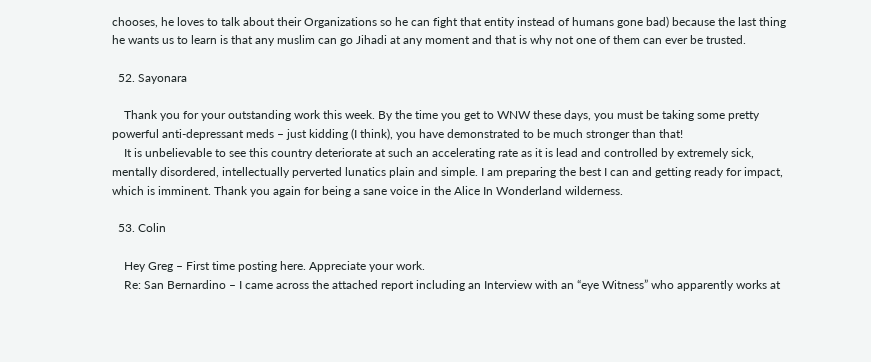chooses, he loves to talk about their Organizations so he can fight that entity instead of humans gone bad) because the last thing he wants us to learn is that any muslim can go Jihadi at any moment and that is why not one of them can ever be trusted.

  52. Sayonara

    Thank you for your outstanding work this week. By the time you get to WNW these days, you must be taking some pretty powerful anti-depressant meds – just kidding (I think), you have demonstrated to be much stronger than that!
    It is unbelievable to see this country deteriorate at such an accelerating rate as it is lead and controlled by extremely sick, mentally disordered, intellectually perverted lunatics plain and simple. I am preparing the best I can and getting ready for impact, which is imminent. Thank you again for being a sane voice in the Alice In Wonderland wilderness.

  53. Colin

    Hey Greg – First time posting here. Appreciate your work.
    Re: San Bernardino – I came across the attached report including an Interview with an “eye Witness” who apparently works at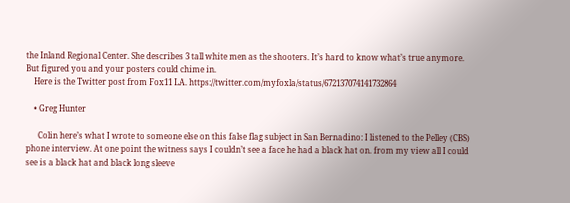the Inland Regional Center. She describes 3 tall white men as the shooters. It’s hard to know what’s true anymore. But figured you and your posters could chime in.
    Here is the Twitter post from Fox11 LA. https://twitter.com/myfoxla/status/672137074141732864

    • Greg Hunter

      Colin here’s what I wrote to someone else on this false flag subject in San Bernadino: I listened to the Pelley (CBS) phone interview. At one point the witness says I couldn’t see a face he had a black hat on. from my view all I could see is a black hat and black long sleeve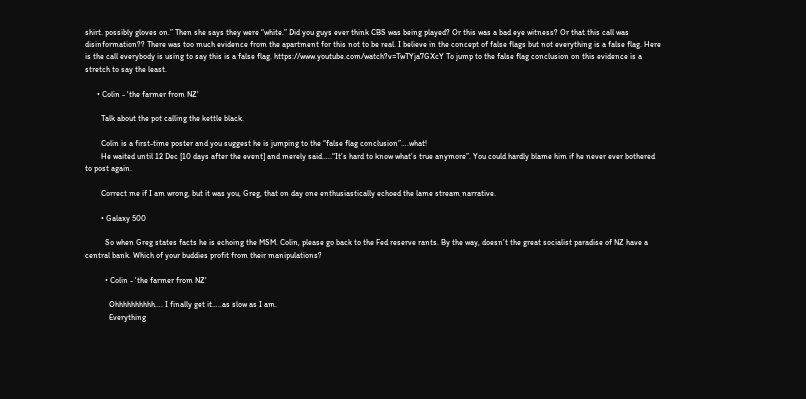shirt. possibly gloves on.” Then she says they were “white.” Did you guys ever think CBS was being played? Or this was a bad eye witness? Or that this call was disinformation?? There was too much evidence from the apartment for this not to be real. I believe in the concept of false flags but not everything is a false flag. Here is the call everybody is using to say this is a false flag. https://www.youtube.com/watch?v=TwTYja7GXcY To jump to the false flag conclusion on this evidence is a stretch to say the least.

      • Colin - 'the farmer from NZ'

        Talk about the pot calling the kettle black.

        Colin is a first-time poster and you suggest he is jumping to the “false flag conclusion”….what!
        He waited until 12 Dec [10 days after the event] and merely said…..“It’s hard to know what’s true anymore”. You could hardly blame him if he never ever bothered to post again.

        Correct me if I am wrong, but it was you, Greg, that on day one enthusiastically echoed the lame stream narrative.

        • Galaxy 500

          So when Greg states facts he is echoing the MSM. Colin, please go back to the Fed reserve rants. By the way, doesn’t the great socialist paradise of NZ have a central bank. Which of your buddies profit from their manipulations?

          • Colin - 'the farmer from NZ'

            Ohhhhhhhhhh…. I finally get it…..as slow as I am.
            Everything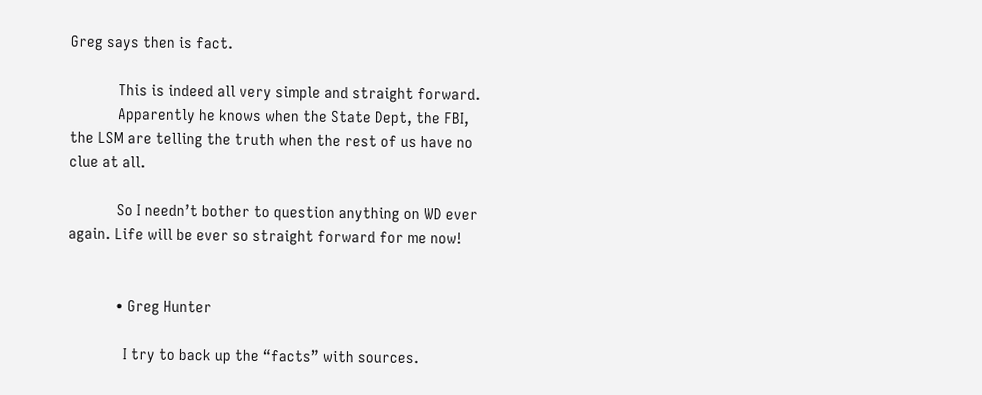Greg says then is fact.

            This is indeed all very simple and straight forward.
            Apparently he knows when the State Dept, the FBI, the LSM are telling the truth when the rest of us have no clue at all.

            So I needn’t bother to question anything on WD ever again. Life will be ever so straight forward for me now!


            • Greg Hunter

              I try to back up the “facts” with sources.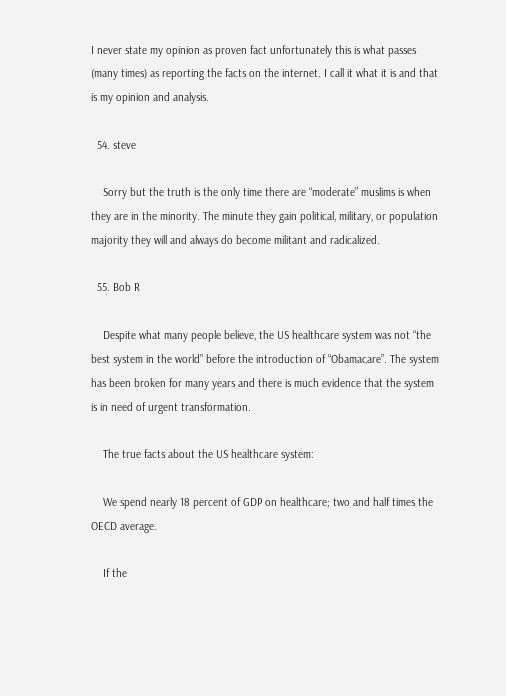I never state my opinion as proven fact unfortunately this is what passes (many times) as reporting the facts on the internet. I call it what it is and that is my opinion and analysis.

  54. steve

    Sorry but the truth is the only time there are “moderate” muslims is when they are in the minority. The minute they gain political, military, or population majority they will and always do become militant and radicalized.

  55. Bob R

    Despite what many people believe, the US healthcare system was not “the best system in the world” before the introduction of “Obamacare”. The system has been broken for many years and there is much evidence that the system is in need of urgent transformation.

    The true facts about the US healthcare system:

    We spend nearly 18 percent of GDP on healthcare; two and half times the OECD average.

    If the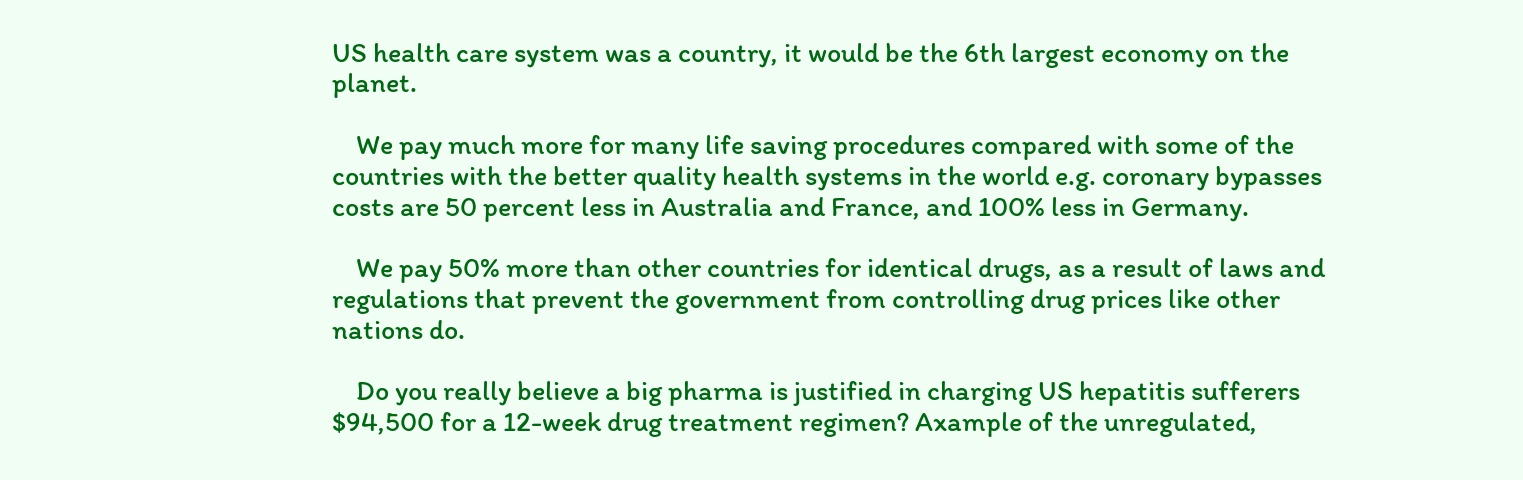US health care system was a country, it would be the 6th largest economy on the planet.

    We pay much more for many life saving procedures compared with some of the countries with the better quality health systems in the world e.g. coronary bypasses costs are 50 percent less in Australia and France, and 100% less in Germany.

    We pay 50% more than other countries for identical drugs, as a result of laws and regulations that prevent the government from controlling drug prices like other nations do.

    Do you really believe a big pharma is justified in charging US hepatitis sufferers $94,500 for a 12-week drug treatment regimen? Axample of the unregulated,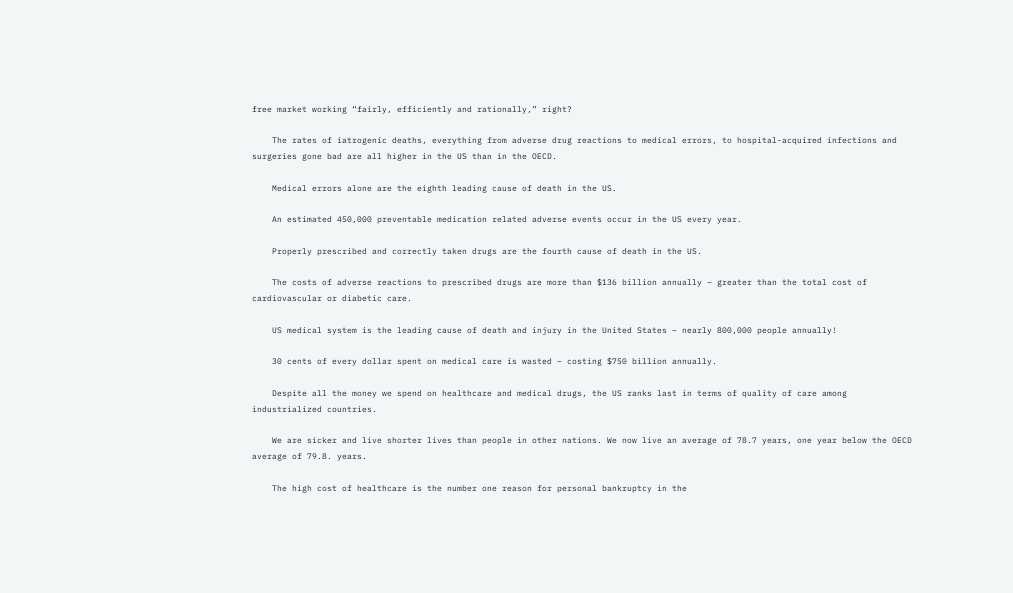free market working “fairly, efficiently and rationally,” right?

    The rates of iatrogenic deaths, everything from adverse drug reactions to medical errors, to hospital-acquired infections and surgeries gone bad are all higher in the US than in the OECD.

    Medical errors alone are the eighth leading cause of death in the US.

    An estimated 450,000 preventable medication related adverse events occur in the US every year.

    Properly prescribed and correctly taken drugs are the fourth cause of death in the US.

    The costs of adverse reactions to prescribed drugs are more than $136 billion annually – greater than the total cost of cardiovascular or diabetic care.

    US medical system is the leading cause of death and injury in the United States – nearly 800,000 people annually!

    30 cents of every dollar spent on medical care is wasted – costing $750 billion annually.

    Despite all the money we spend on healthcare and medical drugs, the US ranks last in terms of quality of care among industrialized countries.

    We are sicker and live shorter lives than people in other nations. We now live an average of 78.7 years, one year below the OECD average of 79.8. years.

    The high cost of healthcare is the number one reason for personal bankruptcy in the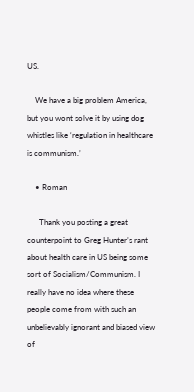US.

    We have a big problem America, but you wont solve it by using dog whistles like ‘regulation in healthcare is communism.’

    • Roman

      Thank you posting a great counterpoint to Greg Hunter’s rant about health care in US being some sort of Socialism/Communism. I really have no idea where these people come from with such an unbelievably ignorant and biased view of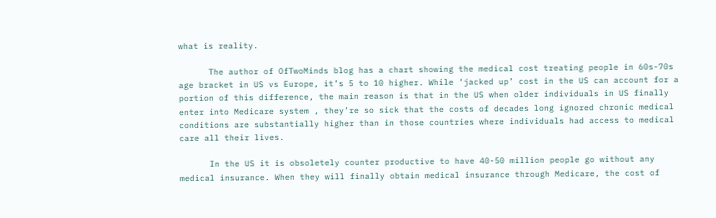what is reality.

      The author of OfTwoMinds blog has a chart showing the medical cost treating people in 60s-70s age bracket in US vs Europe, it’s 5 to 10 higher. While ‘jacked up’ cost in the US can account for a portion of this difference, the main reason is that in the US when older individuals in US finally enter into Medicare system , they’re so sick that the costs of decades long ignored chronic medical conditions are substantially higher than in those countries where individuals had access to medical care all their lives.

      In the US it is obsoletely counter productive to have 40-50 million people go without any medical insurance. When they will finally obtain medical insurance through Medicare, the cost of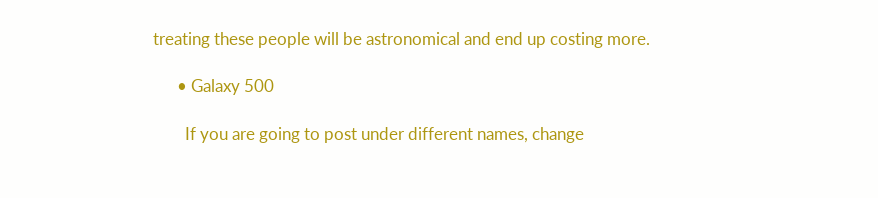treating these people will be astronomical and end up costing more.

      • Galaxy 500

        If you are going to post under different names, change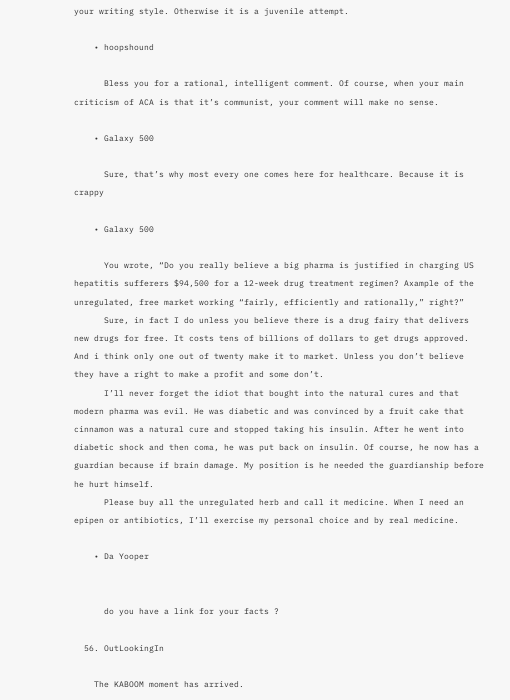your writing style. Otherwise it is a juvenile attempt.

    • hoopshound

      Bless you for a rational, intelligent comment. Of course, when your main criticism of ACA is that it’s communist, your comment will make no sense.

    • Galaxy 500

      Sure, that’s why most every one comes here for healthcare. Because it is crappy

    • Galaxy 500

      You wrote, “Do you really believe a big pharma is justified in charging US hepatitis sufferers $94,500 for a 12-week drug treatment regimen? Axample of the unregulated, free market working “fairly, efficiently and rationally,” right?”
      Sure, in fact I do unless you believe there is a drug fairy that delivers new drugs for free. It costs tens of billions of dollars to get drugs approved. And i think only one out of twenty make it to market. Unless you don’t believe they have a right to make a profit and some don’t.
      I’ll never forget the idiot that bought into the natural cures and that modern pharma was evil. He was diabetic and was convinced by a fruit cake that cinnamon was a natural cure and stopped taking his insulin. After he went into diabetic shock and then coma, he was put back on insulin. Of course, he now has a guardian because if brain damage. My position is he needed the guardianship before he hurt himself.
      Please buy all the unregulated herb and call it medicine. When I need an epipen or antibiotics, I’ll exercise my personal choice and by real medicine.

    • Da Yooper


      do you have a link for your facts ?

  56. OutLookingIn

    The KABOOM moment has arrived.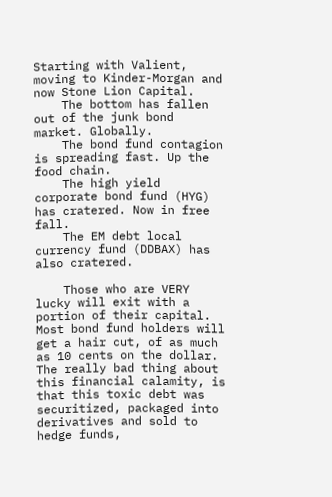Starting with Valient, moving to Kinder-Morgan and now Stone Lion Capital.
    The bottom has fallen out of the junk bond market. Globally.
    The bond fund contagion is spreading fast. Up the food chain.
    The high yield corporate bond fund (HYG) has cratered. Now in free fall.
    The EM debt local currency fund (DDBAX) has also cratered.

    Those who are VERY lucky will exit with a portion of their capital. Most bond fund holders will get a hair cut, of as much as 10 cents on the dollar. The really bad thing about this financial calamity, is that this toxic debt was securitized, packaged into derivatives and sold to hedge funds,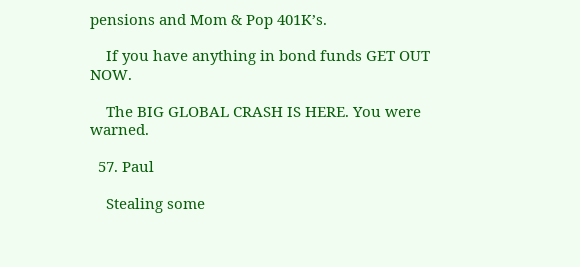pensions and Mom & Pop 401K’s.

    If you have anything in bond funds GET OUT NOW.

    The BIG GLOBAL CRASH IS HERE. You were warned.

  57. Paul

    Stealing some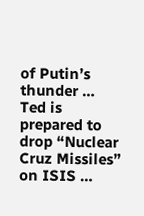of Putin’s thunder … Ted is prepared to drop “Nuclear Cruz Missiles” on ISIS …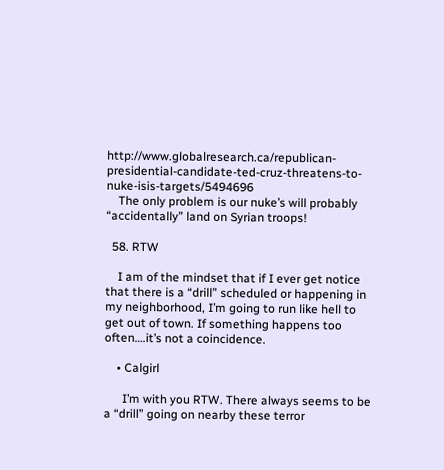http://www.globalresearch.ca/republican-presidential-candidate-ted-cruz-threatens-to-nuke-isis-targets/5494696
    The only problem is our nuke’s will probably “accidentally” land on Syrian troops!

  58. RTW

    I am of the mindset that if I ever get notice that there is a “drill” scheduled or happening in my neighborhood, I’m going to run like hell to get out of town. If something happens too often….it’s not a coincidence.

    • Calgirl

      I’m with you RTW. There always seems to be a “drill” going on nearby these terror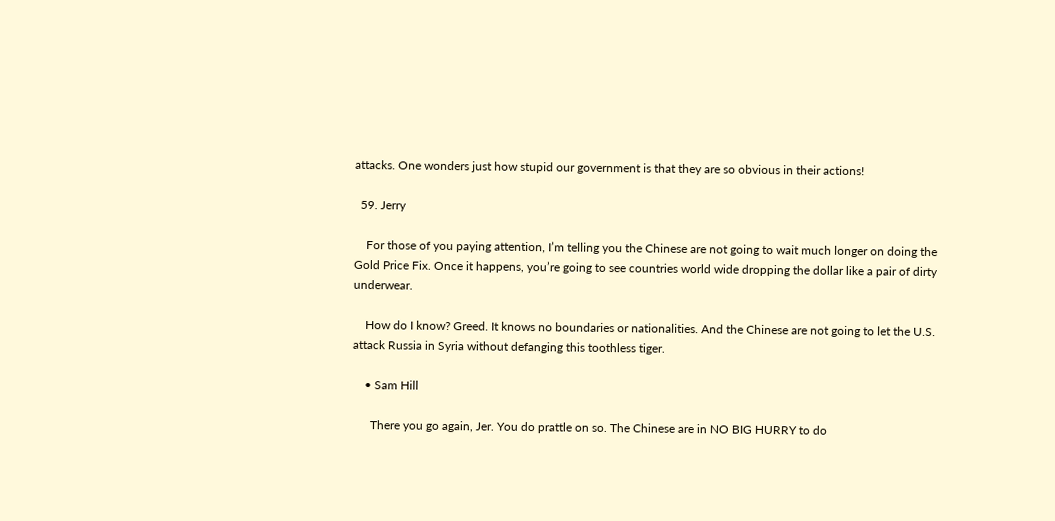attacks. One wonders just how stupid our government is that they are so obvious in their actions!

  59. Jerry

    For those of you paying attention, I’m telling you the Chinese are not going to wait much longer on doing the Gold Price Fix. Once it happens, you’re going to see countries world wide dropping the dollar like a pair of dirty underwear.

    How do I know? Greed. It knows no boundaries or nationalities. And the Chinese are not going to let the U.S. attack Russia in Syria without defanging this toothless tiger.

    • Sam Hill

      There you go again, Jer. You do prattle on so. The Chinese are in NO BIG HURRY to do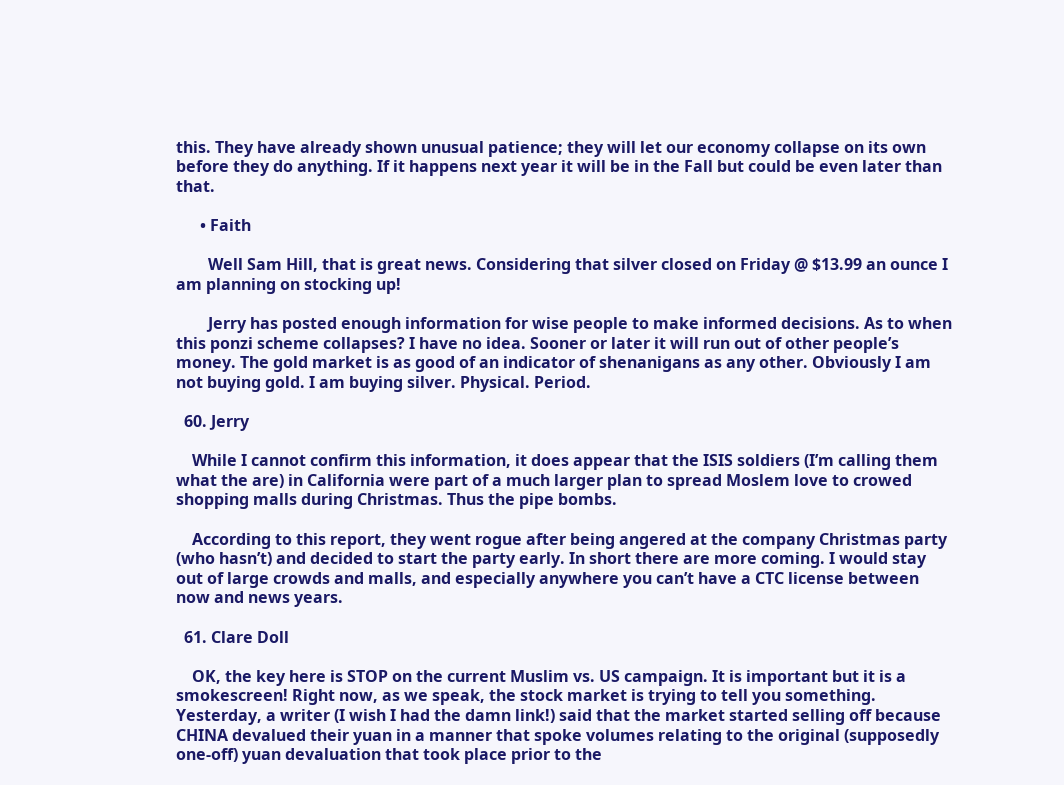this. They have already shown unusual patience; they will let our economy collapse on its own before they do anything. If it happens next year it will be in the Fall but could be even later than that.

      • Faith

        Well Sam Hill, that is great news. Considering that silver closed on Friday @ $13.99 an ounce I am planning on stocking up!

        Jerry has posted enough information for wise people to make informed decisions. As to when this ponzi scheme collapses? I have no idea. Sooner or later it will run out of other people’s money. The gold market is as good of an indicator of shenanigans as any other. Obviously I am not buying gold. I am buying silver. Physical. Period.

  60. Jerry

    While I cannot confirm this information, it does appear that the ISIS soldiers (I’m calling them what the are) in California were part of a much larger plan to spread Moslem love to crowed shopping malls during Christmas. Thus the pipe bombs.

    According to this report, they went rogue after being angered at the company Christmas party (who hasn’t) and decided to start the party early. In short there are more coming. I would stay out of large crowds and malls, and especially anywhere you can’t have a CTC license between now and news years.

  61. Clare Doll

    OK, the key here is STOP on the current Muslim vs. US campaign. It is important but it is a smokescreen! Right now, as we speak, the stock market is trying to tell you something. Yesterday, a writer (I wish I had the damn link!) said that the market started selling off because CHINA devalued their yuan in a manner that spoke volumes relating to the original (supposedly one-off) yuan devaluation that took place prior to the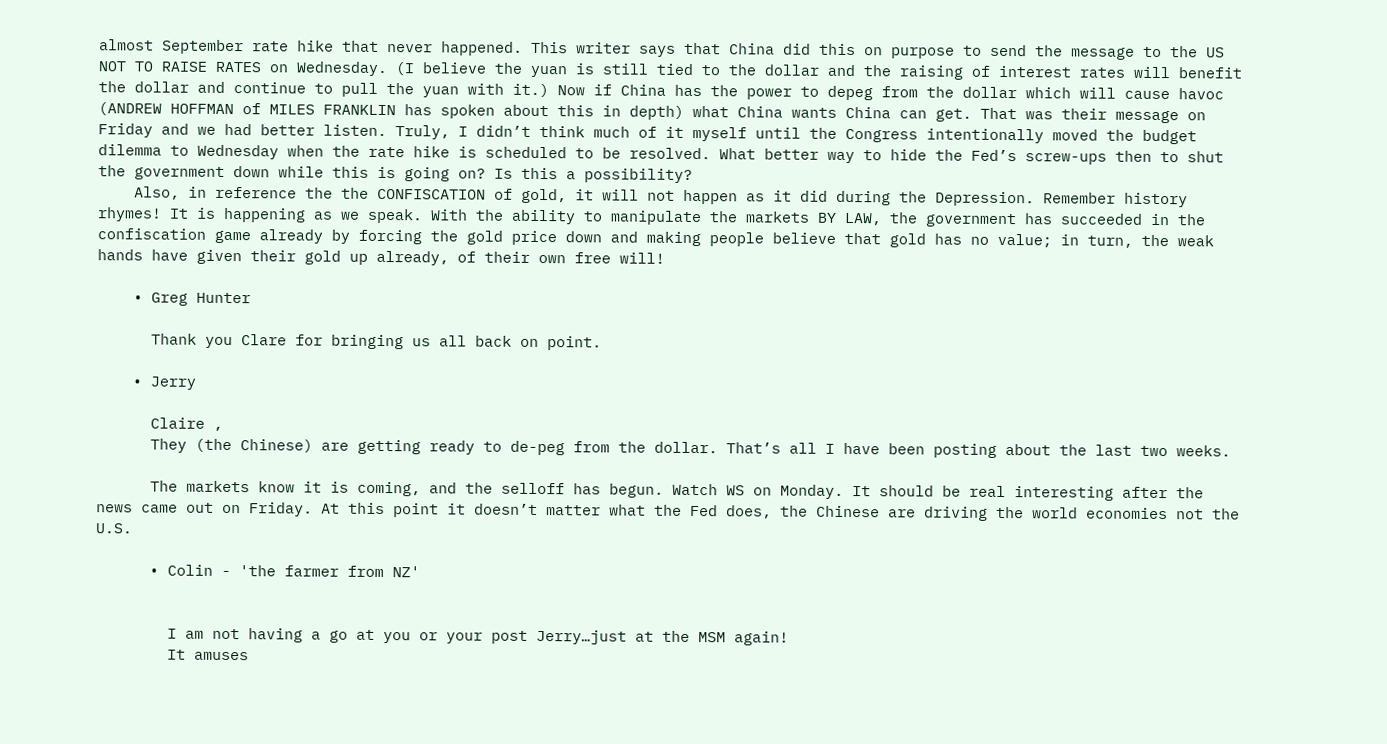almost September rate hike that never happened. This writer says that China did this on purpose to send the message to the US NOT TO RAISE RATES on Wednesday. (I believe the yuan is still tied to the dollar and the raising of interest rates will benefit the dollar and continue to pull the yuan with it.) Now if China has the power to depeg from the dollar which will cause havoc (ANDREW HOFFMAN of MILES FRANKLIN has spoken about this in depth) what China wants China can get. That was their message on Friday and we had better listen. Truly, I didn’t think much of it myself until the Congress intentionally moved the budget dilemma to Wednesday when the rate hike is scheduled to be resolved. What better way to hide the Fed’s screw-ups then to shut the government down while this is going on? Is this a possibility?
    Also, in reference the the CONFISCATION of gold, it will not happen as it did during the Depression. Remember history rhymes! It is happening as we speak. With the ability to manipulate the markets BY LAW, the government has succeeded in the confiscation game already by forcing the gold price down and making people believe that gold has no value; in turn, the weak hands have given their gold up already, of their own free will!

    • Greg Hunter

      Thank you Clare for bringing us all back on point.

    • Jerry

      Claire ,
      They (the Chinese) are getting ready to de-peg from the dollar. That’s all I have been posting about the last two weeks.

      The markets know it is coming, and the selloff has begun. Watch WS on Monday. It should be real interesting after the news came out on Friday. At this point it doesn’t matter what the Fed does, the Chinese are driving the world economies not the U.S.

      • Colin - 'the farmer from NZ'


        I am not having a go at you or your post Jerry…just at the MSM again!
        It amuses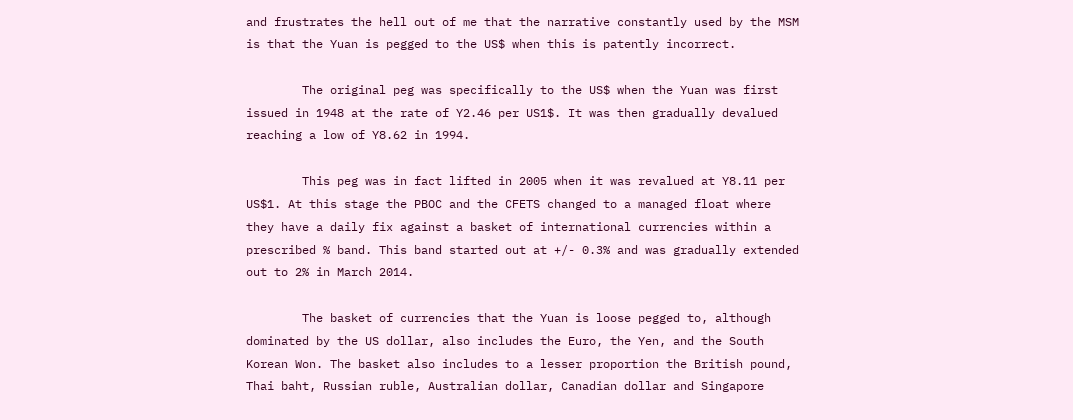and frustrates the hell out of me that the narrative constantly used by the MSM is that the Yuan is pegged to the US$ when this is patently incorrect.

        The original peg was specifically to the US$ when the Yuan was first issued in 1948 at the rate of Y2.46 per US1$. It was then gradually devalued reaching a low of Y8.62 in 1994.

        This peg was in fact lifted in 2005 when it was revalued at Y8.11 per US$1. At this stage the PBOC and the CFETS changed to a managed float where they have a daily fix against a basket of international currencies within a prescribed % band. This band started out at +/- 0.3% and was gradually extended out to 2% in March 2014.

        The basket of currencies that the Yuan is loose pegged to, although dominated by the US dollar, also includes the Euro, the Yen, and the South Korean Won. The basket also includes to a lesser proportion the British pound, Thai baht, Russian ruble, Australian dollar, Canadian dollar and Singapore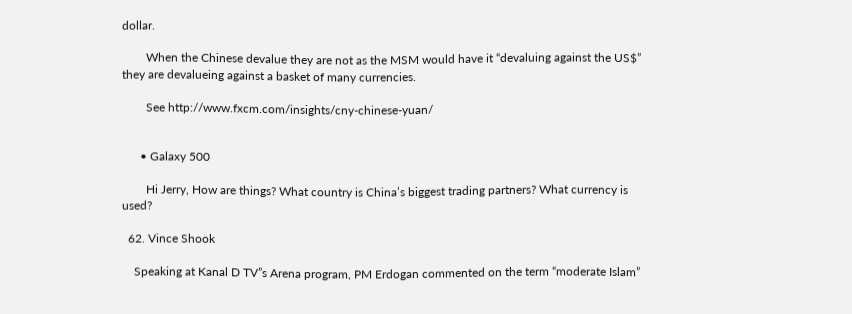dollar.

        When the Chinese devalue they are not as the MSM would have it “devaluing against the US$” they are devalueing against a basket of many currencies.

        See http://www.fxcm.com/insights/cny-chinese-yuan/


      • Galaxy 500

        Hi Jerry, How are things? What country is China’s biggest trading partners? What currency is used?

  62. Vince Shook

    Speaking at Kanal D TV”s Arena program, PM Erdogan commented on the term “moderate Islam”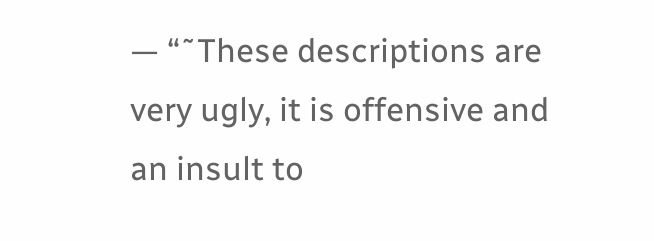— “˜These descriptions are very ugly, it is offensive and an insult to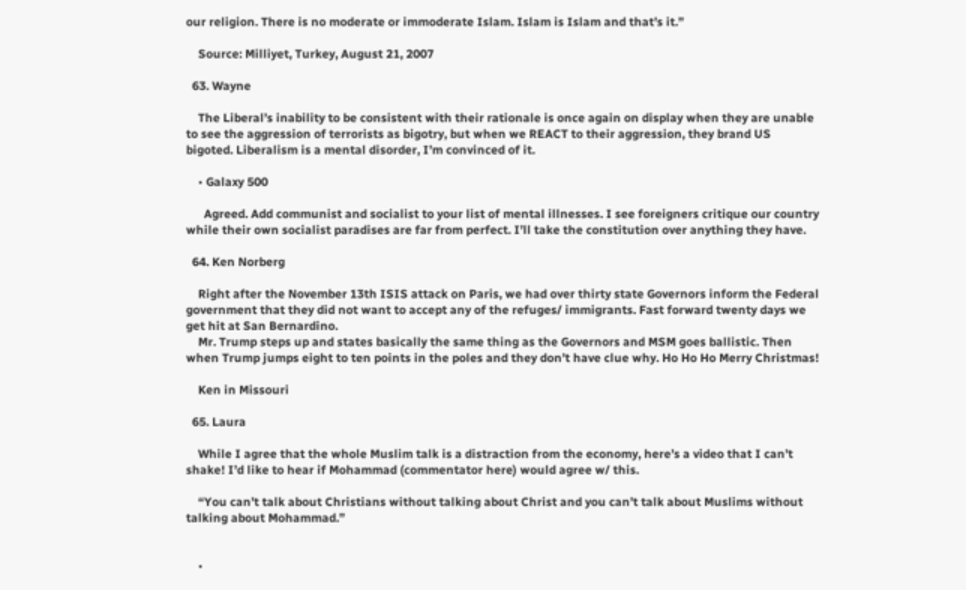our religion. There is no moderate or immoderate Islam. Islam is Islam and that’s it.”

    Source: Milliyet, Turkey, August 21, 2007

  63. Wayne

    The Liberal’s inability to be consistent with their rationale is once again on display when they are unable to see the aggression of terrorists as bigotry, but when we REACT to their aggression, they brand US bigoted. Liberalism is a mental disorder, I’m convinced of it.

    • Galaxy 500

      Agreed. Add communist and socialist to your list of mental illnesses. I see foreigners critique our country while their own socialist paradises are far from perfect. I’ll take the constitution over anything they have.

  64. Ken Norberg

    Right after the November 13th ISIS attack on Paris, we had over thirty state Governors inform the Federal government that they did not want to accept any of the refuges/ immigrants. Fast forward twenty days we get hit at San Bernardino.
    Mr. Trump steps up and states basically the same thing as the Governors and MSM goes ballistic. Then when Trump jumps eight to ten points in the poles and they don’t have clue why. Ho Ho Ho Merry Christmas!

    Ken in Missouri

  65. Laura

    While I agree that the whole Muslim talk is a distraction from the economy, here’s a video that I can’t shake! I’d like to hear if Mohammad (commentator here) would agree w/ this.

    “You can’t talk about Christians without talking about Christ and you can’t talk about Muslims without talking about Mohammad.”


    •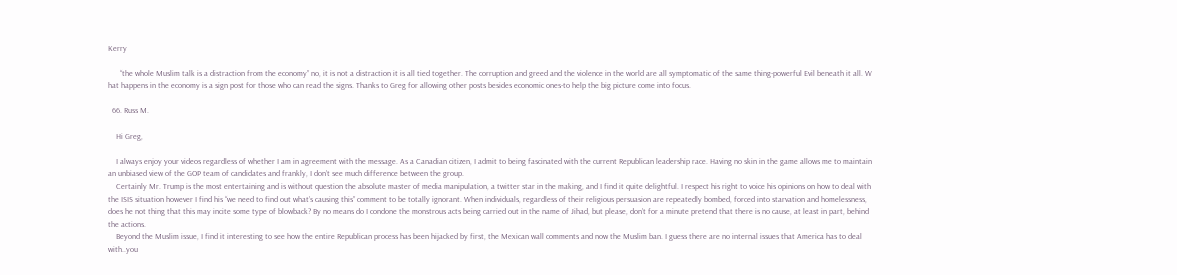Kerry

      “the whole Muslim talk is a distraction from the economy” no, it is not a distraction it is all tied together. The corruption and greed and the violence in the world are all symptomatic of the same thing-powerful Evil beneath it all. W hat happens in the economy is a sign post for those who can read the signs. Thanks to Greg for allowing other posts besides economic ones-to help the big picture come into focus.

  66. Russ M.

    Hi Greg,

    I always enjoy your videos regardless of whether I am in agreement with the message. As a Canadian citizen, I admit to being fascinated with the current Republican leadership race. Having no skin in the game allows me to maintain an unbiased view of the GOP team of candidates and frankly, I don’t see much difference between the group.
    Certainly Mr. Trump is the most entertaining and is without question the absolute master of media manipulation, a twitter star in the making, and I find it quite delightful. I respect his right to voice his opinions on how to deal with the ISIS situation however I find his “we need to find out what’s causing this” comment to be totally ignorant. When individuals, regardless of their religious persuasion are repeatedly bombed, forced into starvation and homelessness, does he not thing that this may incite some type of blowback? By no means do I condone the monstrous acts being carried out in the name of Jihad, but please, don’t for a minute pretend that there is no cause, at least in part, behind the actions.
    Beyond the Muslim issue, I find it interesting to see how the entire Republican process has been hijacked by first, the Mexican wall comments and now the Muslim ban. I guess there are no internal issues that America has to deal with..you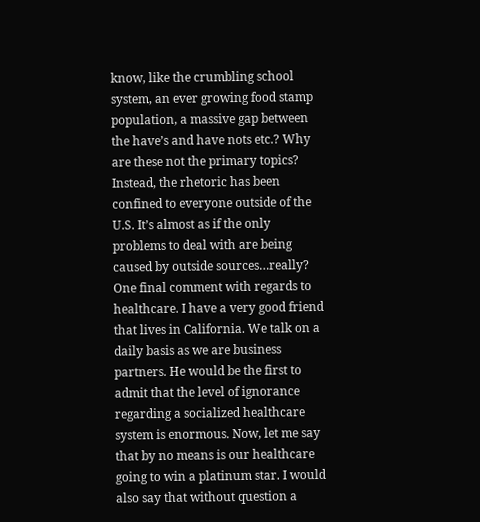know, like the crumbling school system, an ever growing food stamp population, a massive gap between the have’s and have nots etc.? Why are these not the primary topics? Instead, the rhetoric has been confined to everyone outside of the U.S. It’s almost as if the only problems to deal with are being caused by outside sources…really? One final comment with regards to healthcare. I have a very good friend that lives in California. We talk on a daily basis as we are business partners. He would be the first to admit that the level of ignorance regarding a socialized healthcare system is enormous. Now, let me say that by no means is our healthcare going to win a platinum star. I would also say that without question a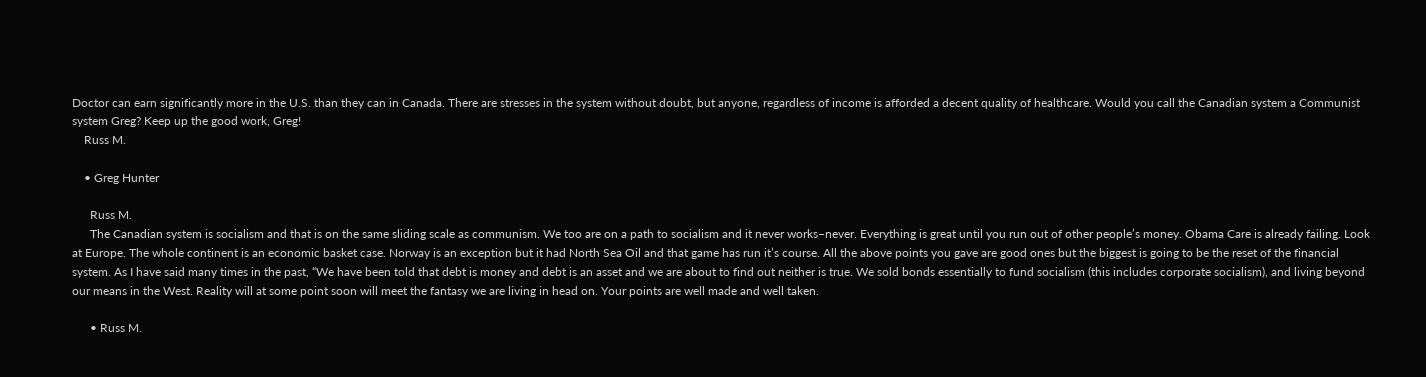Doctor can earn significantly more in the U.S. than they can in Canada. There are stresses in the system without doubt, but anyone, regardless of income is afforded a decent quality of healthcare. Would you call the Canadian system a Communist system Greg? Keep up the good work, Greg!
    Russ M.

    • Greg Hunter

      Russ M.
      The Canadian system is socialism and that is on the same sliding scale as communism. We too are on a path to socialism and it never works–never. Everything is great until you run out of other people’s money. Obama Care is already failing. Look at Europe. The whole continent is an economic basket case. Norway is an exception but it had North Sea Oil and that game has run it’s course. All the above points you gave are good ones but the biggest is going to be the reset of the financial system. As I have said many times in the past, “We have been told that debt is money and debt is an asset and we are about to find out neither is true. We sold bonds essentially to fund socialism (this includes corporate socialism), and living beyond our means in the West. Reality will at some point soon will meet the fantasy we are living in head on. Your points are well made and well taken.

      • Russ M.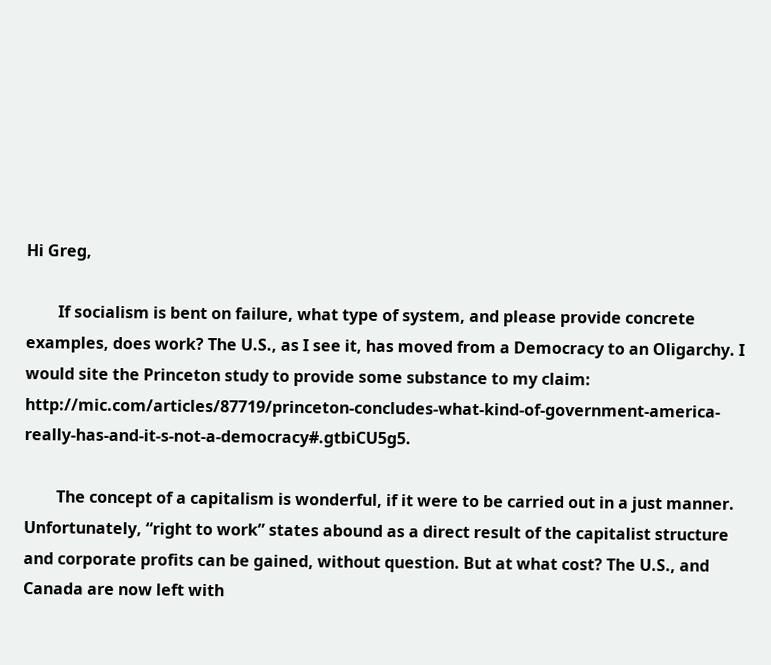Hi Greg,

        If socialism is bent on failure, what type of system, and please provide concrete examples, does work? The U.S., as I see it, has moved from a Democracy to an Oligarchy. I would site the Princeton study to provide some substance to my claim: http://mic.com/articles/87719/princeton-concludes-what-kind-of-government-america-really-has-and-it-s-not-a-democracy#.gtbiCU5g5.

        The concept of a capitalism is wonderful, if it were to be carried out in a just manner. Unfortunately, “right to work” states abound as a direct result of the capitalist structure and corporate profits can be gained, without question. But at what cost? The U.S., and Canada are now left with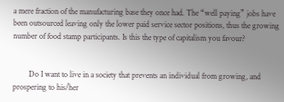a mere fraction of the manufacturing base they once had. The “well paying” jobs have been outsourced leaving only the lower paid service sector positions, thus the growing number of food stamp participants. Is this the type of capitalism you favour?


        Do I want to live in a society that prevents an individual from growing, and prospering to his/her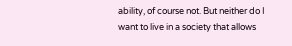ability, of course not. But neither do I want to live in a society that allows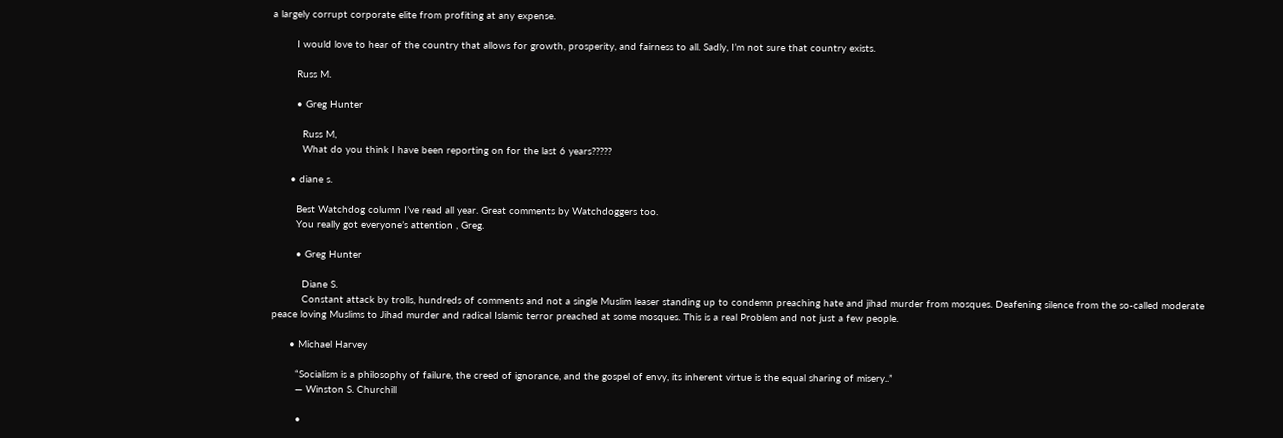a largely corrupt corporate elite from profiting at any expense.

        I would love to hear of the country that allows for growth, prosperity, and fairness to all. Sadly, I’m not sure that country exists.

        Russ M.

        • Greg Hunter

          Russ M,
          What do you think I have been reporting on for the last 6 years?????

      • diane s.

        Best Watchdog column I’ve read all year. Great comments by Watchdoggers too.
        You really got everyone’s attention , Greg.

        • Greg Hunter

          Diane S.
          Constant attack by trolls, hundreds of comments and not a single Muslim leaser standing up to condemn preaching hate and jihad murder from mosques. Deafening silence from the so-called moderate peace loving Muslims to Jihad murder and radical Islamic terror preached at some mosques. This is a real Problem and not just a few people.

      • Michael Harvey

        “Socialism is a philosophy of failure, the creed of ignorance, and the gospel of envy, its inherent virtue is the equal sharing of misery..”
        ― Winston S. Churchill

        •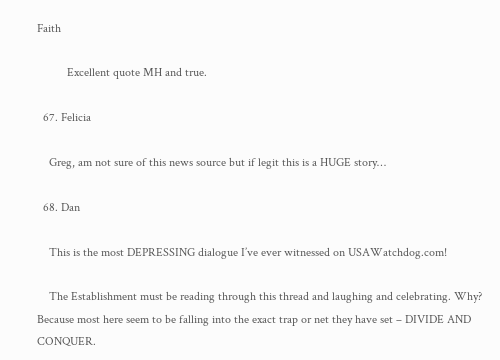Faith

          Excellent quote MH and true.

  67. Felicia

    Greg, am not sure of this news source but if legit this is a HUGE story…

  68. Dan

    This is the most DEPRESSING dialogue I’ve ever witnessed on USAWatchdog.com!

    The Establishment must be reading through this thread and laughing and celebrating. Why? Because most here seem to be falling into the exact trap or net they have set – DIVIDE AND CONQUER.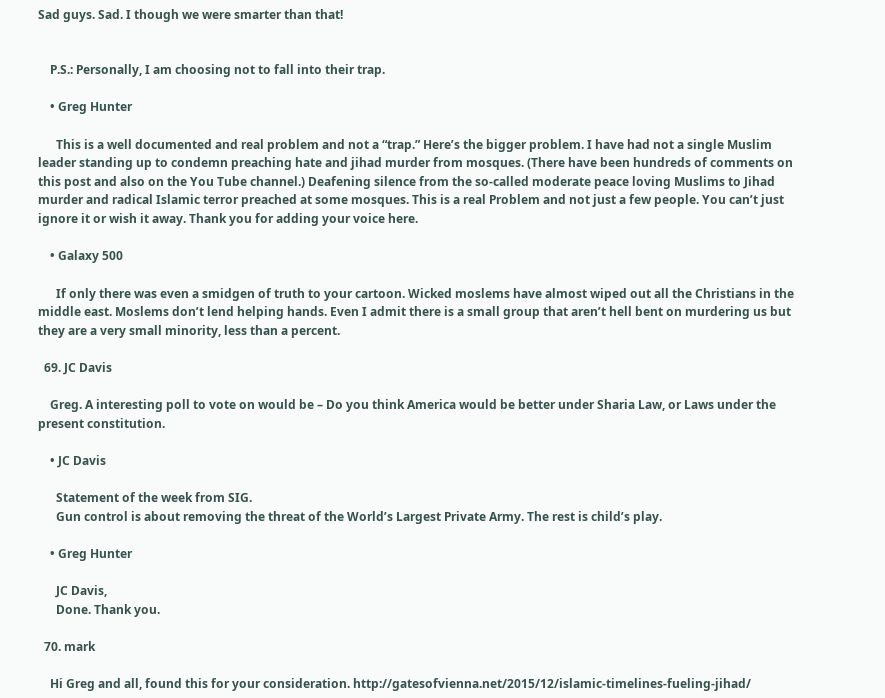Sad guys. Sad. I though we were smarter than that!


    P.S.: Personally, I am choosing not to fall into their trap.

    • Greg Hunter

      This is a well documented and real problem and not a “trap.” Here’s the bigger problem. I have had not a single Muslim leader standing up to condemn preaching hate and jihad murder from mosques. (There have been hundreds of comments on this post and also on the You Tube channel.) Deafening silence from the so-called moderate peace loving Muslims to Jihad murder and radical Islamic terror preached at some mosques. This is a real Problem and not just a few people. You can’t just ignore it or wish it away. Thank you for adding your voice here.

    • Galaxy 500

      If only there was even a smidgen of truth to your cartoon. Wicked moslems have almost wiped out all the Christians in the middle east. Moslems don’t lend helping hands. Even I admit there is a small group that aren’t hell bent on murdering us but they are a very small minority, less than a percent.

  69. JC Davis

    Greg. A interesting poll to vote on would be – Do you think America would be better under Sharia Law, or Laws under the present constitution.

    • JC Davis

      Statement of the week from SIG.
      Gun control is about removing the threat of the World’s Largest Private Army. The rest is child’s play.

    • Greg Hunter

      JC Davis,
      Done. Thank you.

  70. mark

    Hi Greg and all, found this for your consideration. http://gatesofvienna.net/2015/12/islamic-timelines-fueling-jihad/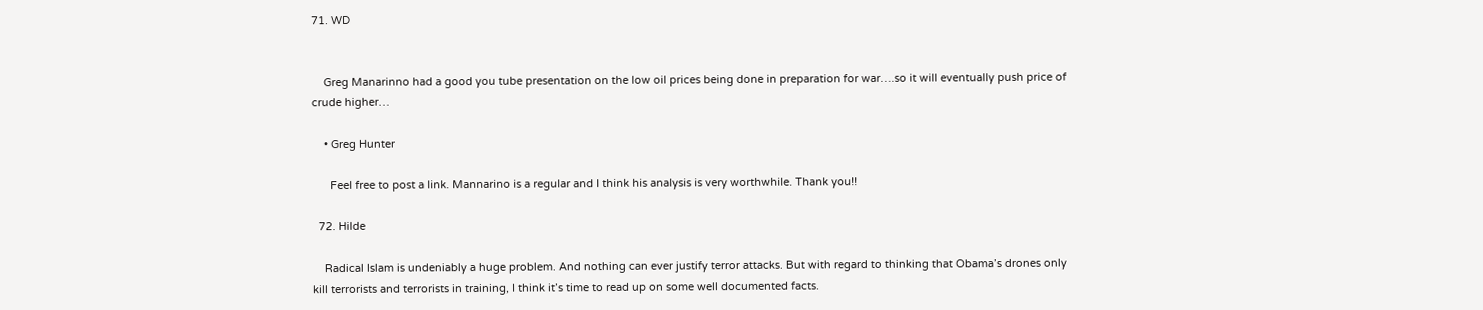71. WD


    Greg Manarinno had a good you tube presentation on the low oil prices being done in preparation for war….so it will eventually push price of crude higher…

    • Greg Hunter

      Feel free to post a link. Mannarino is a regular and I think his analysis is very worthwhile. Thank you!!

  72. Hilde

    Radical Islam is undeniably a huge problem. And nothing can ever justify terror attacks. But with regard to thinking that Obama’s drones only kill terrorists and terrorists in training, I think it’s time to read up on some well documented facts.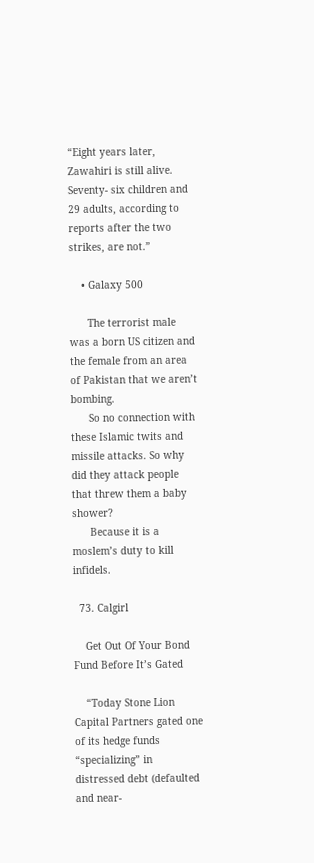“Eight years later, Zawahiri is still alive. Seventy- six children and 29 adults, according to reports after the two strikes, are not.”

    • Galaxy 500

      The terrorist male was a born US citizen and the female from an area of Pakistan that we aren’t bombing.
      So no connection with these Islamic twits and missile attacks. So why did they attack people that threw them a baby shower?
      Because it is a moslem’s duty to kill infidels.

  73. Calgirl

    Get Out Of Your Bond Fund Before It’s Gated

    “Today Stone Lion Capital Partners gated one of its hedge funds “specializing” in distressed debt (defaulted and near-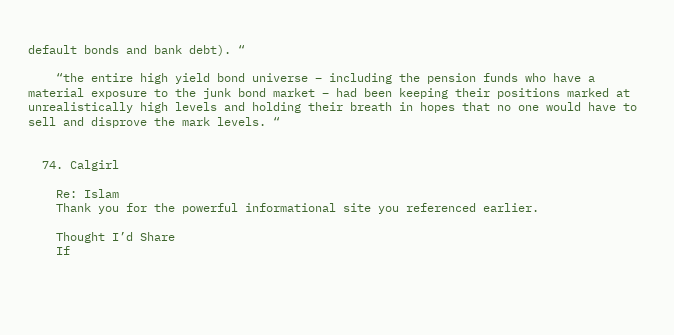default bonds and bank debt). “

    “the entire high yield bond universe – including the pension funds who have a material exposure to the junk bond market – had been keeping their positions marked at unrealistically high levels and holding their breath in hopes that no one would have to sell and disprove the mark levels. “


  74. Calgirl

    Re: Islam
    Thank you for the powerful informational site you referenced earlier.

    Thought I’d Share
    If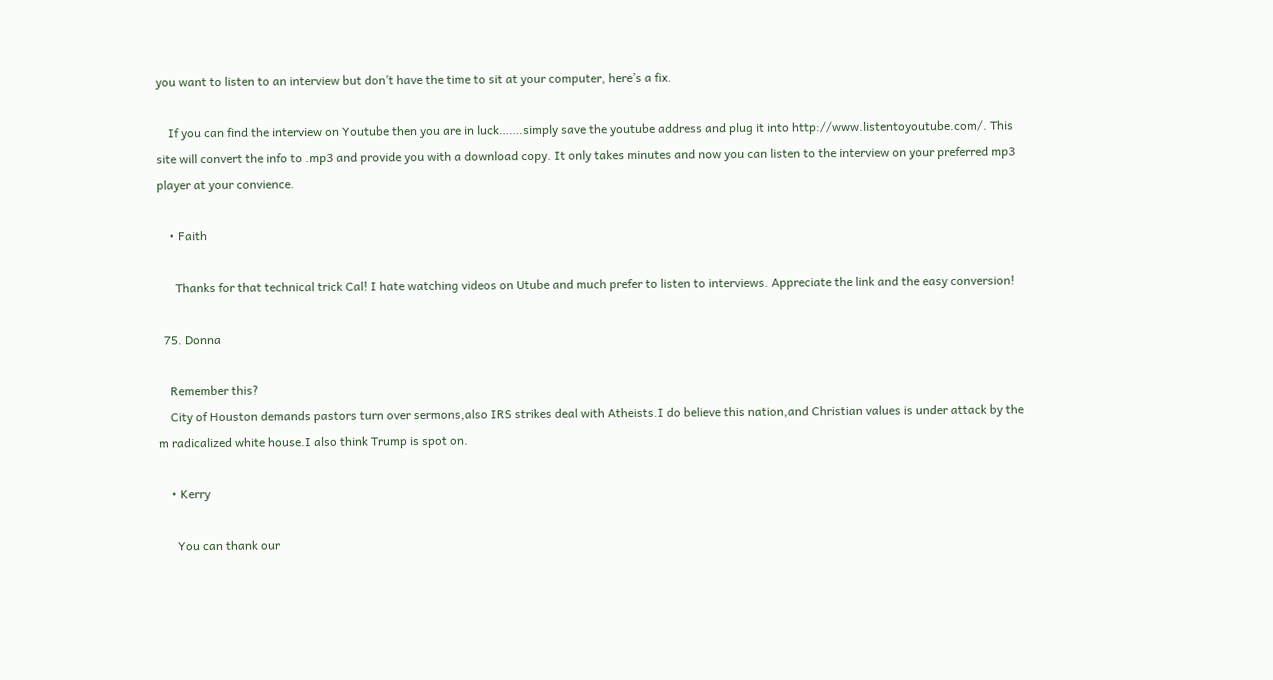you want to listen to an interview but don’t have the time to sit at your computer, here’s a fix.

    If you can find the interview on Youtube then you are in luck…….simply save the youtube address and plug it into http://www.listentoyoutube.com/. This site will convert the info to .mp3 and provide you with a download copy. It only takes minutes and now you can listen to the interview on your preferred mp3 player at your convience.

    • Faith

      Thanks for that technical trick Cal! I hate watching videos on Utube and much prefer to listen to interviews. Appreciate the link and the easy conversion!

  75. Donna

    Remember this?
    City of Houston demands pastors turn over sermons,also IRS strikes deal with Atheists.I do believe this nation,and Christian values is under attack by the m radicalized white house.I also think Trump is spot on.

    • Kerry

      You can thank our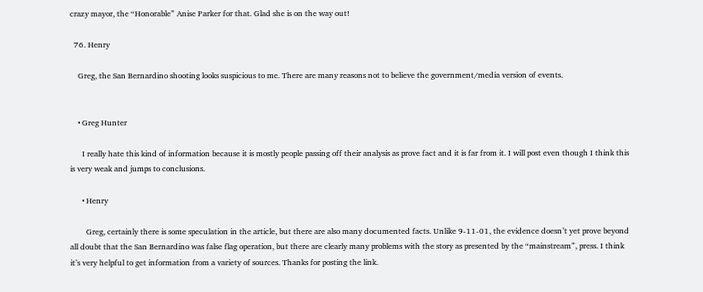crazy mayor, the “Honorable” Anise Parker for that. Glad she is on the way out!

  76. Henry

    Greg, the San Bernardino shooting looks suspicious to me. There are many reasons not to believe the government/media version of events.


    • Greg Hunter

      I really hate this kind of information because it is mostly people passing off their analysis as prove fact and it is far from it. I will post even though I think this is very weak and jumps to conclusions.

      • Henry

        Greg, certainly there is some speculation in the article, but there are also many documented facts. Unlike 9-11-01, the evidence doesn’t yet prove beyond all doubt that the San Bernardino was false flag operation, but there are clearly many problems with the story as presented by the “mainstream”, press. I think it’s very helpful to get information from a variety of sources. Thanks for posting the link.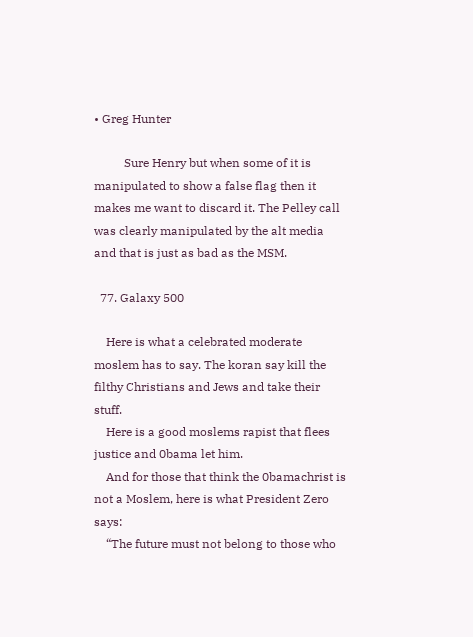• Greg Hunter

          Sure Henry but when some of it is manipulated to show a false flag then it makes me want to discard it. The Pelley call was clearly manipulated by the alt media and that is just as bad as the MSM.

  77. Galaxy 500

    Here is what a celebrated moderate moslem has to say. The koran say kill the filthy Christians and Jews and take their stuff.
    Here is a good moslems rapist that flees justice and 0bama let him.
    And for those that think the 0bamachrist is not a Moslem, here is what President Zero says:
    “The future must not belong to those who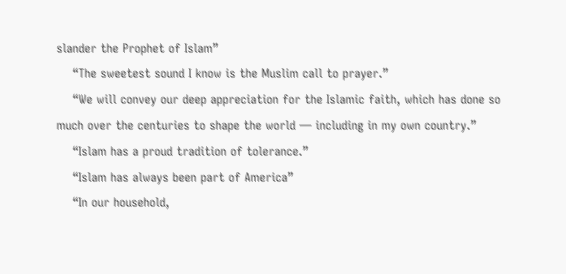slander the Prophet of Islam”
    “The sweetest sound I know is the Muslim call to prayer.”
    “We will convey our deep appreciation for the Islamic faith, which has done so much over the centuries to shape the world — including in my own country.”
    “Islam has a proud tradition of tolerance.”
    “Islam has always been part of America”
    “In our household,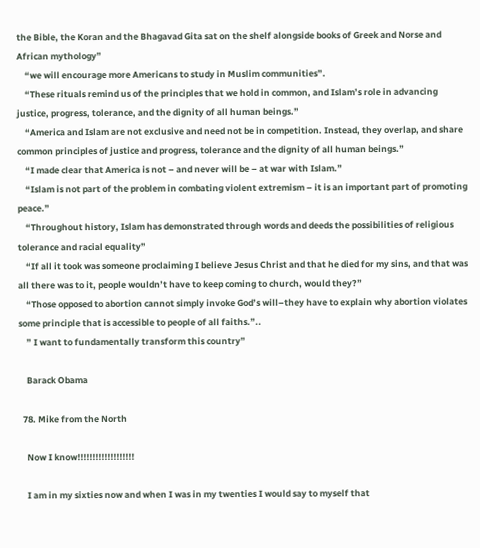the Bible, the Koran and the Bhagavad Gita sat on the shelf alongside books of Greek and Norse and African mythology”
    “we will encourage more Americans to study in Muslim communities”.
    “These rituals remind us of the principles that we hold in common, and Islam’s role in advancing justice, progress, tolerance, and the dignity of all human beings.”
    “America and Islam are not exclusive and need not be in competition. Instead, they overlap, and share common principles of justice and progress, tolerance and the dignity of all human beings.”
    “I made clear that America is not – and never will be – at war with Islam.”
    “Islam is not part of the problem in combating violent extremism – it is an important part of promoting peace.”
    “Throughout history, Islam has demonstrated through words and deeds the possibilities of religious tolerance and racial equality”
    “If all it took was someone proclaiming I believe Jesus Christ and that he died for my sins, and that was all there was to it, people wouldn’t have to keep coming to church, would they?”
    “Those opposed to abortion cannot simply invoke God’s will–they have to explain why abortion violates some principle that is accessible to people of all faiths.”..
    ” I want to fundamentally transform this country”

    Barack Obama

  78. Mike from the North

    Now I know!!!!!!!!!!!!!!!!!!!

    I am in my sixties now and when I was in my twenties I would say to myself that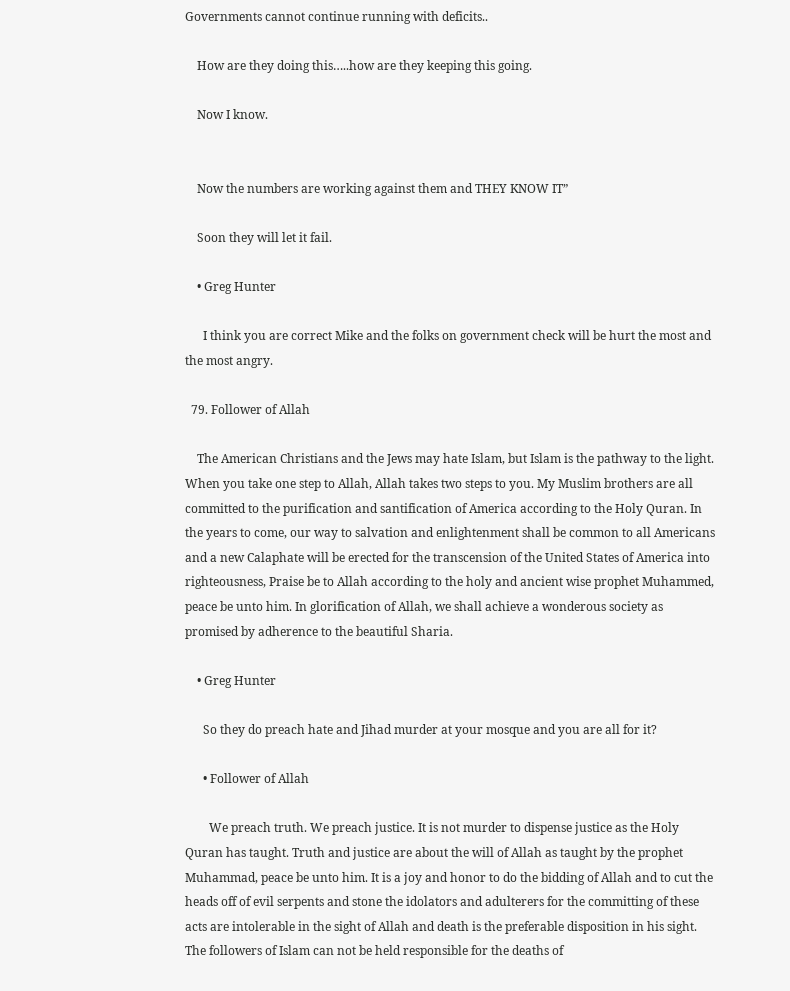Governments cannot continue running with deficits..

    How are they doing this…..how are they keeping this going.

    Now I know.


    Now the numbers are working against them and THEY KNOW IT”

    Soon they will let it fail.

    • Greg Hunter

      I think you are correct Mike and the folks on government check will be hurt the most and the most angry.

  79. Follower of Allah

    The American Christians and the Jews may hate Islam, but Islam is the pathway to the light. When you take one step to Allah, Allah takes two steps to you. My Muslim brothers are all committed to the purification and santification of America according to the Holy Quran. In the years to come, our way to salvation and enlightenment shall be common to all Americans and a new Calaphate will be erected for the transcension of the United States of America into righteousness, Praise be to Allah according to the holy and ancient wise prophet Muhammed, peace be unto him. In glorification of Allah, we shall achieve a wonderous society as promised by adherence to the beautiful Sharia.

    • Greg Hunter

      So they do preach hate and Jihad murder at your mosque and you are all for it?

      • Follower of Allah

        We preach truth. We preach justice. It is not murder to dispense justice as the Holy Quran has taught. Truth and justice are about the will of Allah as taught by the prophet Muhammad, peace be unto him. It is a joy and honor to do the bidding of Allah and to cut the heads off of evil serpents and stone the idolators and adulterers for the committing of these acts are intolerable in the sight of Allah and death is the preferable disposition in his sight. The followers of Islam can not be held responsible for the deaths of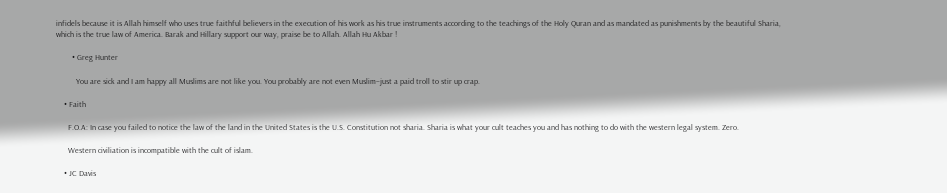infidels because it is Allah himself who uses true faithful believers in the execution of his work as his true instruments according to the teachings of the Holy Quran and as mandated as punishments by the beautiful Sharia, which is the true law of America. Barak and Hillary support our way, praise be to Allah. Allah Hu Akbar !

        • Greg Hunter

          You are sick and I am happy all Muslims are not like you. You probably are not even Muslim–just a paid troll to stir up crap.

    • Faith

      F.O.A: In case you failed to notice the law of the land in the United States is the U.S. Constitution not sharia. Sharia is what your cult teaches you and has nothing to do with the western legal system. Zero.

      Western civiliation is incompatible with the cult of islam.

    • JC Davis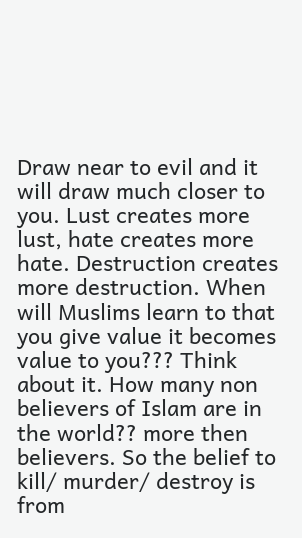Draw near to evil and it will draw much closer to you. Lust creates more lust, hate creates more hate. Destruction creates more destruction. When will Muslims learn to that you give value it becomes value to you??? Think about it. How many non believers of Islam are in the world?? more then believers. So the belief to kill/ murder/ destroy is from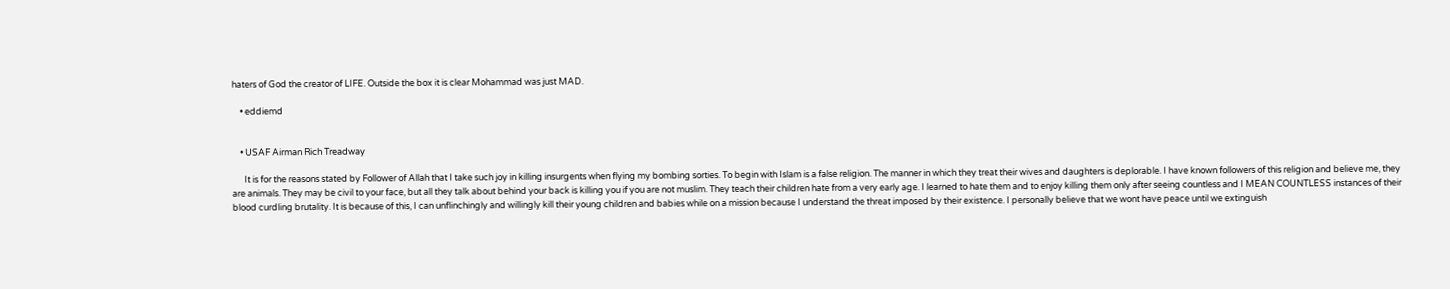haters of God the creator of LIFE. Outside the box it is clear Mohammad was just MAD.

    • eddiemd


    • USAF Airman Rich Treadway

      It is for the reasons stated by Follower of Allah that I take such joy in killing insurgents when flying my bombing sorties. To begin with Islam is a false religion. The manner in which they treat their wives and daughters is deplorable. I have known followers of this religion and believe me, they are animals. They may be civil to your face, but all they talk about behind your back is killing you if you are not muslim. They teach their children hate from a very early age. I learned to hate them and to enjoy killing them only after seeing countless and I MEAN COUNTLESS instances of their blood curdling brutality. It is because of this, I can unflinchingly and willingly kill their young children and babies while on a mission because I understand the threat imposed by their existence. I personally believe that we wont have peace until we extinguish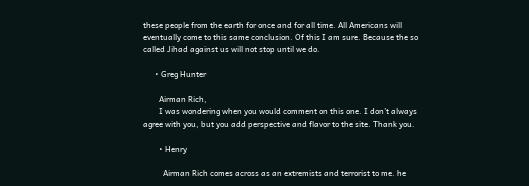these people from the earth for once and for all time. All Americans will eventually come to this same conclusion. Of this I am sure. Because the so called Jihad against us will not stop until we do.

      • Greg Hunter

        Airman Rich,
        I was wondering when you would comment on this one. I don’t always agree with you, but you add perspective and flavor to the site. Thank you.

        • Henry

          Airman Rich comes across as an extremists and terrorist to me. he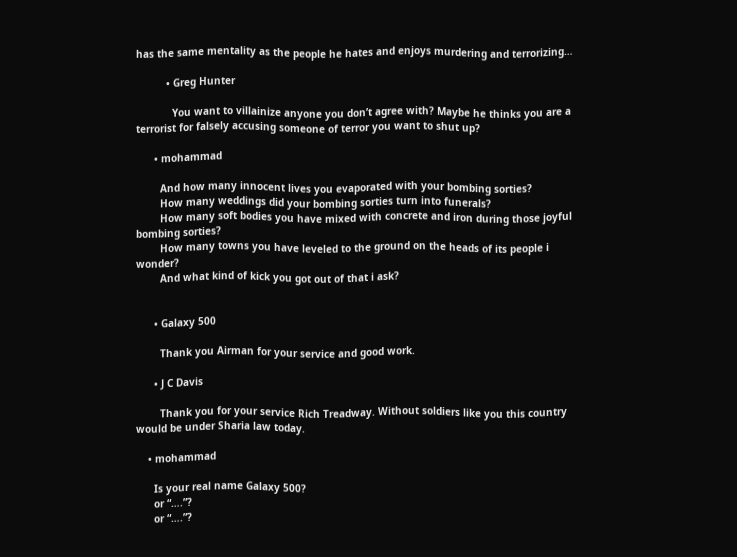has the same mentality as the people he hates and enjoys murdering and terrorizing…

          • Greg Hunter

            You want to villainize anyone you don’t agree with? Maybe he thinks you are a terrorist for falsely accusing someone of terror you want to shut up?

      • mohammad

        And how many innocent lives you evaporated with your bombing sorties?
        How many weddings did your bombing sorties turn into funerals?
        How many soft bodies you have mixed with concrete and iron during those joyful bombing sorties?
        How many towns you have leveled to the ground on the heads of its people i wonder?
        And what kind of kick you got out of that i ask?


      • Galaxy 500

        Thank you Airman for your service and good work.

      • J C Davis

        Thank you for your service Rich Treadway. Without soldiers like you this country would be under Sharia law today.

    • mohammad

      Is your real name Galaxy 500?
      or “….”?
      or “….”?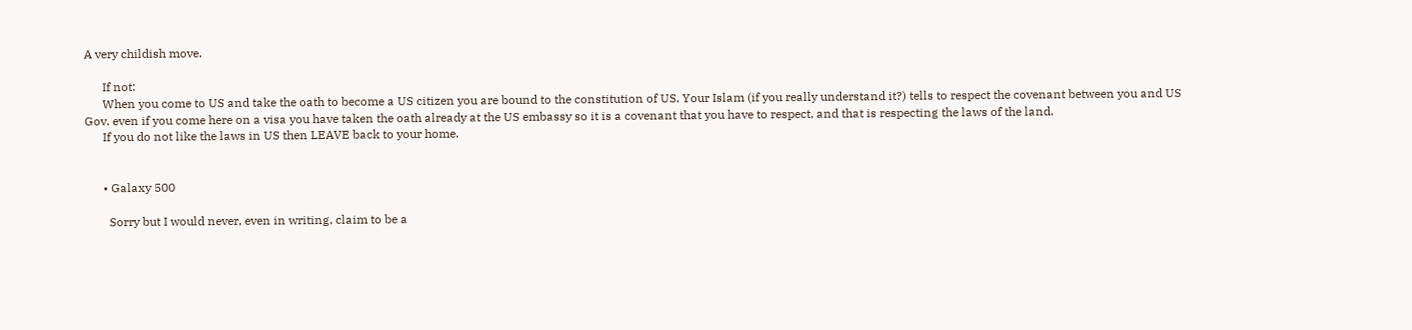A very childish move.

      If not:
      When you come to US and take the oath to become a US citizen you are bound to the constitution of US. Your Islam (if you really understand it?) tells to respect the covenant between you and US Gov. even if you come here on a visa you have taken the oath already at the US embassy so it is a covenant that you have to respect, and that is respecting the laws of the land.
      If you do not like the laws in US then LEAVE back to your home.


      • Galaxy 500

        Sorry but I would never, even in writing, claim to be a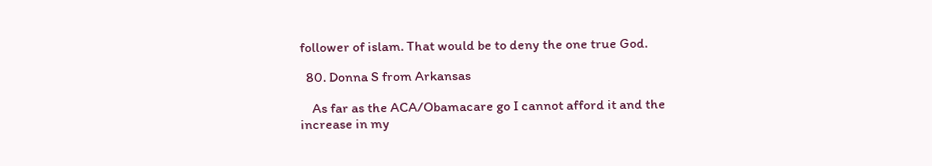follower of islam. That would be to deny the one true God.

  80. Donna S from Arkansas

    As far as the ACA/Obamacare go I cannot afford it and the increase in my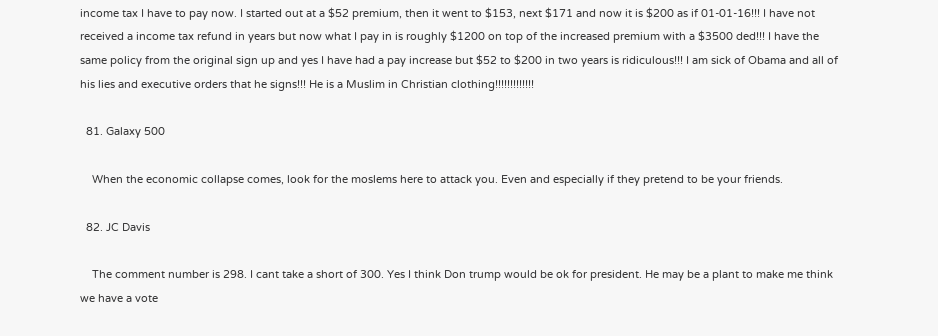income tax I have to pay now. I started out at a $52 premium, then it went to $153, next $171 and now it is $200 as if 01-01-16!!! I have not received a income tax refund in years but now what I pay in is roughly $1200 on top of the increased premium with a $3500 ded!!! I have the same policy from the original sign up and yes I have had a pay increase but $52 to $200 in two years is ridiculous!!! I am sick of Obama and all of his lies and executive orders that he signs!!! He is a Muslim in Christian clothing!!!!!!!!!!!!!

  81. Galaxy 500

    When the economic collapse comes, look for the moslems here to attack you. Even and especially if they pretend to be your friends.

  82. JC Davis

    The comment number is 298. I cant take a short of 300. Yes I think Don trump would be ok for president. He may be a plant to make me think we have a vote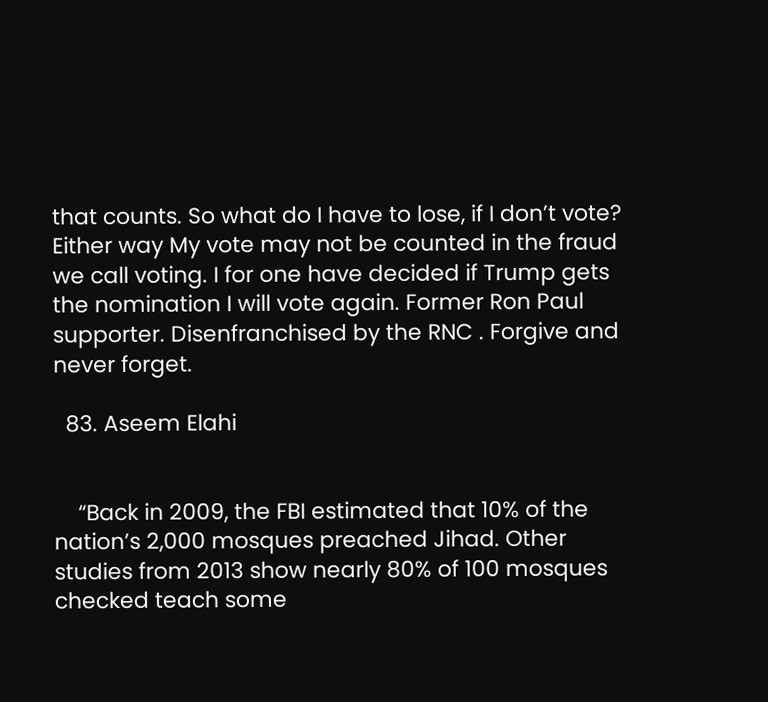that counts. So what do I have to lose, if I don’t vote? Either way My vote may not be counted in the fraud we call voting. I for one have decided if Trump gets the nomination I will vote again. Former Ron Paul supporter. Disenfranchised by the RNC . Forgive and never forget.

  83. Aseem Elahi


    “Back in 2009, the FBI estimated that 10% of the nation’s 2,000 mosques preached Jihad. Other studies from 2013 show nearly 80% of 100 mosques checked teach some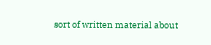sort of written material about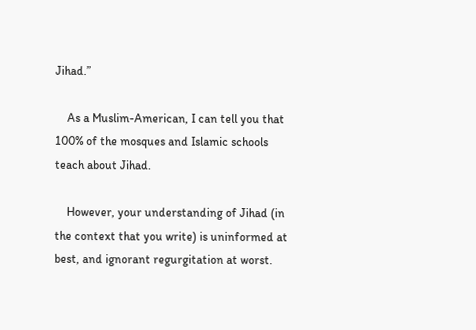Jihad.”

    As a Muslim-American, I can tell you that 100% of the mosques and Islamic schools teach about Jihad.

    However, your understanding of Jihad (in the context that you write) is uninformed at best, and ignorant regurgitation at worst.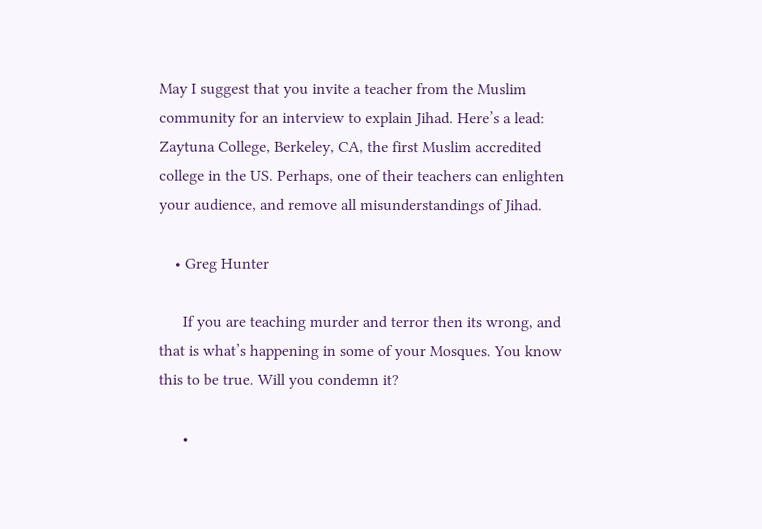May I suggest that you invite a teacher from the Muslim community for an interview to explain Jihad. Here’s a lead: Zaytuna College, Berkeley, CA, the first Muslim accredited college in the US. Perhaps, one of their teachers can enlighten your audience, and remove all misunderstandings of Jihad.

    • Greg Hunter

      If you are teaching murder and terror then its wrong, and that is what’s happening in some of your Mosques. You know this to be true. Will you condemn it?

      •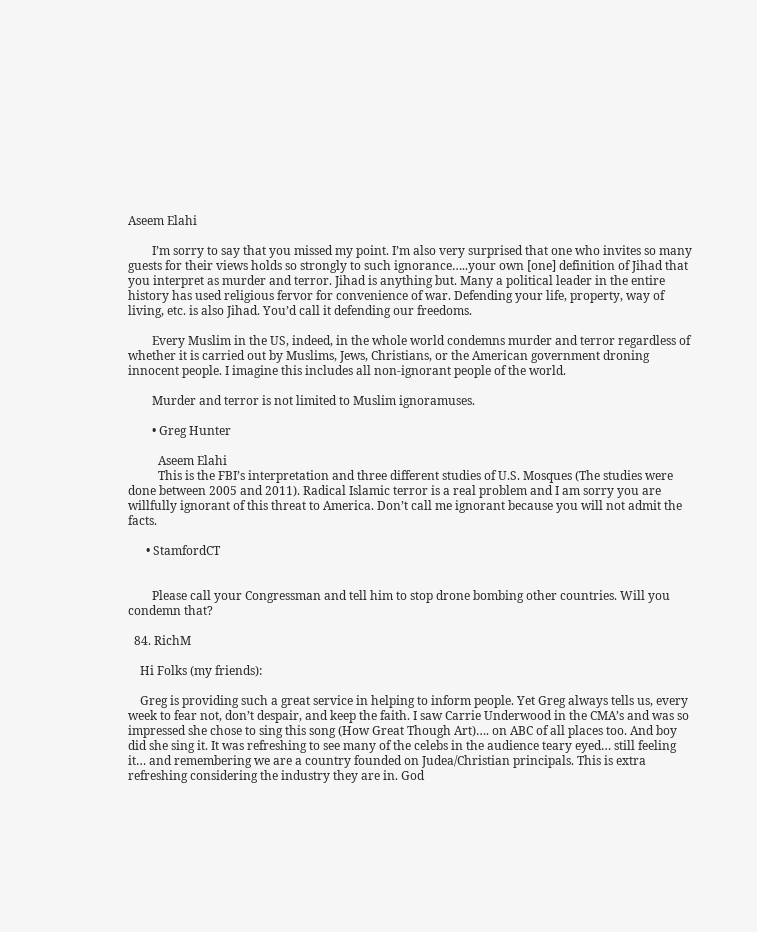Aseem Elahi

        I’m sorry to say that you missed my point. I’m also very surprised that one who invites so many guests for their views holds so strongly to such ignorance…..your own [one] definition of Jihad that you interpret as murder and terror. Jihad is anything but. Many a political leader in the entire history has used religious fervor for convenience of war. Defending your life, property, way of living, etc. is also Jihad. You’d call it defending our freedoms.

        Every Muslim in the US, indeed, in the whole world condemns murder and terror regardless of whether it is carried out by Muslims, Jews, Christians, or the American government droning innocent people. I imagine this includes all non-ignorant people of the world.

        Murder and terror is not limited to Muslim ignoramuses.

        • Greg Hunter

          Aseem Elahi
          This is the FBI’s interpretation and three different studies of U.S. Mosques (The studies were done between 2005 and 2011). Radical Islamic terror is a real problem and I am sorry you are willfully ignorant of this threat to America. Don’t call me ignorant because you will not admit the facts.

      • StamfordCT


        Please call your Congressman and tell him to stop drone bombing other countries. Will you condemn that?

  84. RichM

    Hi Folks (my friends):

    Greg is providing such a great service in helping to inform people. Yet Greg always tells us, every week to fear not, don’t despair, and keep the faith. I saw Carrie Underwood in the CMA’s and was so impressed she chose to sing this song (How Great Though Art)…. on ABC of all places too. And boy did she sing it. It was refreshing to see many of the celebs in the audience teary eyed… still feeling it… and remembering we are a country founded on Judea/Christian principals. This is extra refreshing considering the industry they are in. God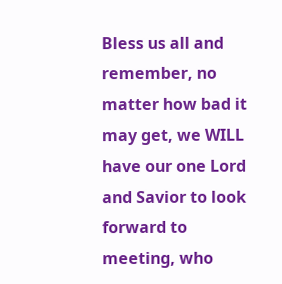Bless us all and remember, no matter how bad it may get, we WILL have our one Lord and Savior to look forward to meeting, who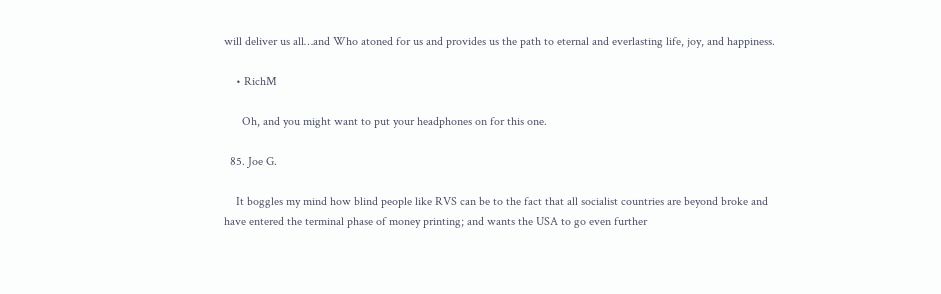will deliver us all…and Who atoned for us and provides us the path to eternal and everlasting life, joy, and happiness.

    • RichM

      Oh, and you might want to put your headphones on for this one.

  85. Joe G.

    It boggles my mind how blind people like RVS can be to the fact that all socialist countries are beyond broke and have entered the terminal phase of money printing; and wants the USA to go even further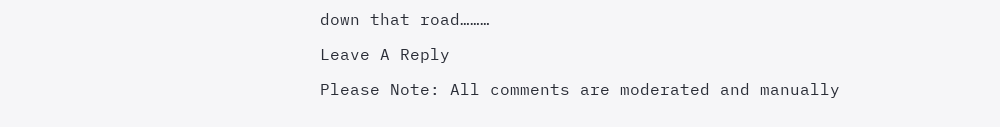down that road………

Leave A Reply

Please Note: All comments are moderated and manually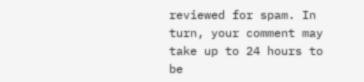reviewed for spam. In turn, your comment may take up to 24 hours to be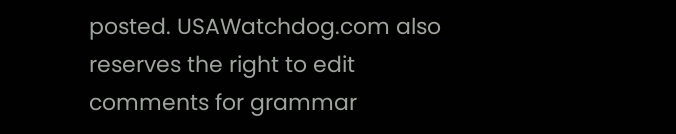posted. USAWatchdog.com also reserves the right to edit comments for grammar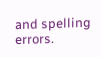and spelling errors.